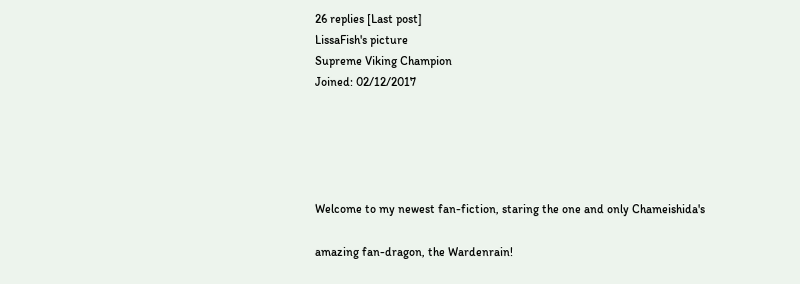26 replies [Last post]
LissaFish's picture
Supreme Viking Champion
Joined: 02/12/2017





Welcome to my newest fan-fiction, staring the one and only Chameishida's

amazing fan-dragon, the Wardenrain!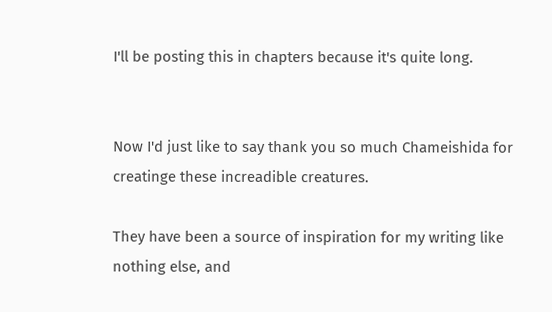I'll be posting this in chapters because it's quite long.


Now I'd just like to say thank you so much Chameishida for creatinge these increadible creatures.

They have been a source of inspiration for my writing like nothing else, and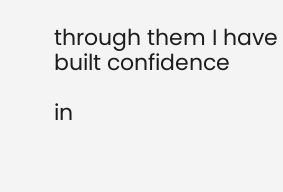through them I have built confidence

in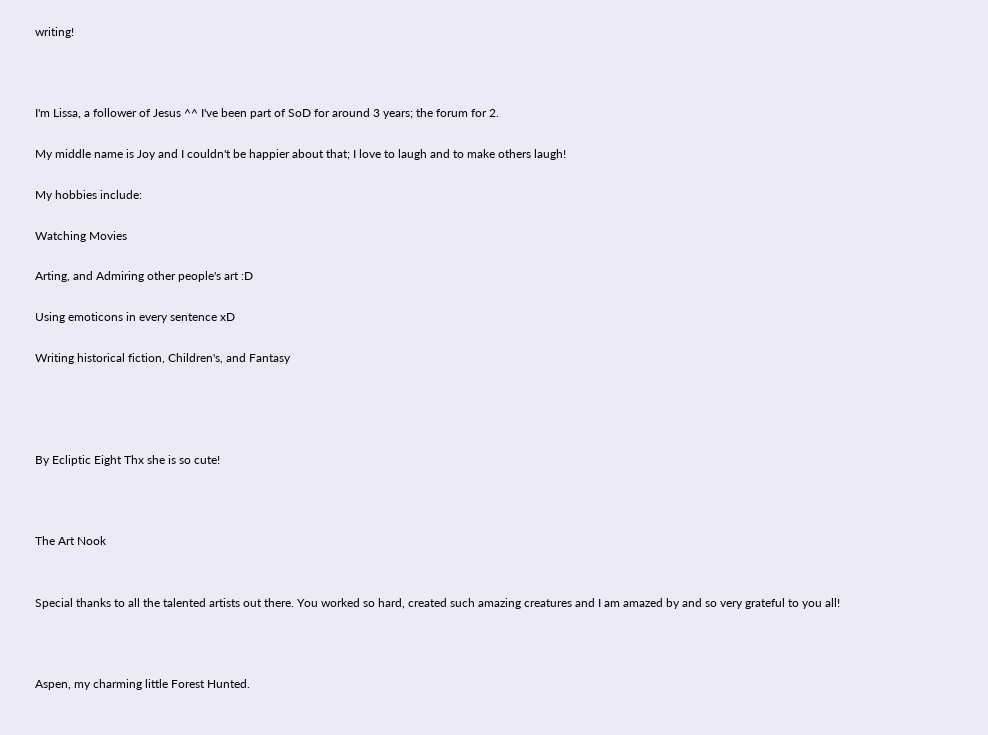writing!



I'm Lissa, a follower of Jesus ^^ I've been part of SoD for around 3 years; the forum for 2.

My middle name is Joy and I couldn't be happier about that; I love to laugh and to make others laugh!

My hobbies include:

Watching Movies

Arting, and Admiring other people's art :D

Using emoticons in every sentence xD

Writing historical fiction, Children's, and Fantasy




By Ecliptic Eight Thx she is so cute!



The Art Nook


Special thanks to all the talented artists out there. You worked so hard, created such amazing creatures and I am amazed by and so very grateful to you all!



Aspen, my charming little Forest Hunted.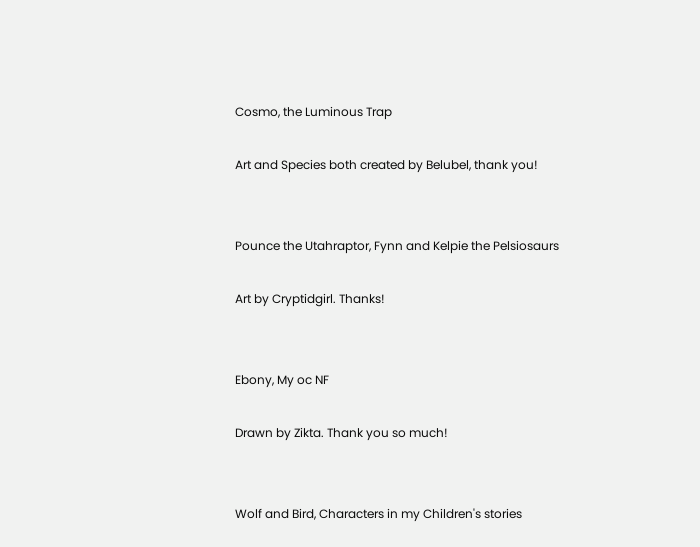Cosmo, the Luminous Trap

Art and Species both created by Belubel, thank you!


Pounce the Utahraptor, Fynn and Kelpie the Pelsiosaurs

Art by Cryptidgirl. Thanks!


Ebony, My oc NF

Drawn by Zikta. Thank you so much!


Wolf and Bird, Characters in my Children's stories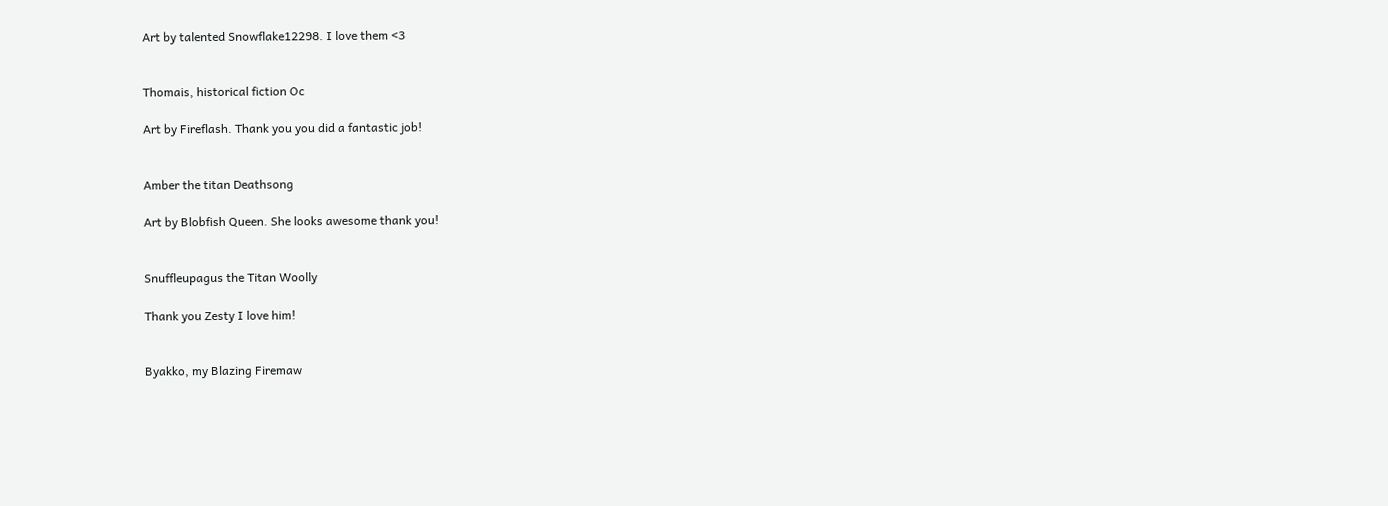Art by talented Snowflake12298. I love them <3


Thomais, historical fiction Oc

Art by Fireflash. Thank you you did a fantastic job!


Amber the titan Deathsong

Art by Blobfish Queen. She looks awesome thank you!


Snuffleupagus the Titan Woolly

Thank you Zesty I love him!


Byakko, my Blazing Firemaw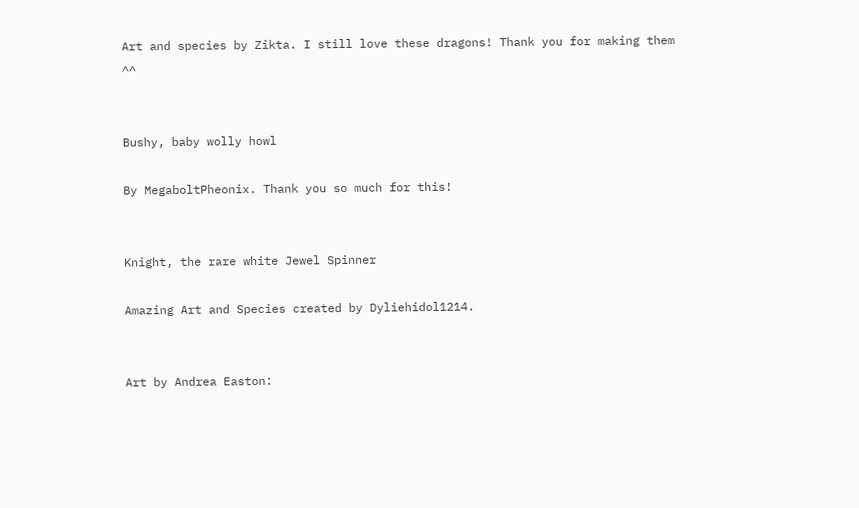Art and species by Zikta. I still love these dragons! Thank you for making them ^^


Bushy, baby wolly howl

By MegaboltPheonix. Thank you so much for this!


Knight, the rare white Jewel Spinner

Amazing Art and Species created by Dyliehidol1214.


Art by Andrea Easton: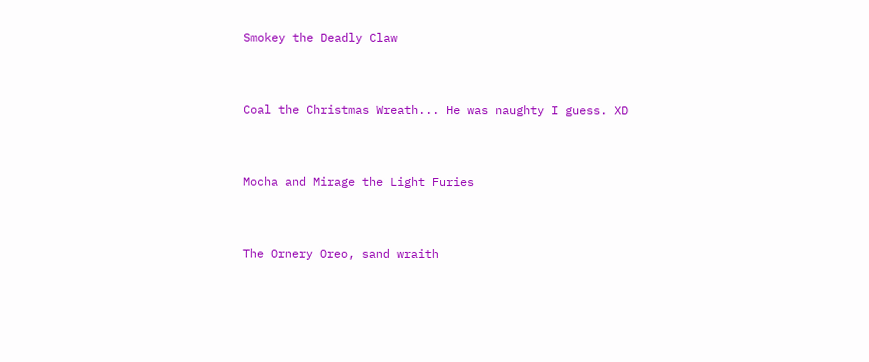Smokey the Deadly Claw


Coal the Christmas Wreath... He was naughty I guess. XD


Mocha and Mirage the Light Furies


The Ornery Oreo, sand wraith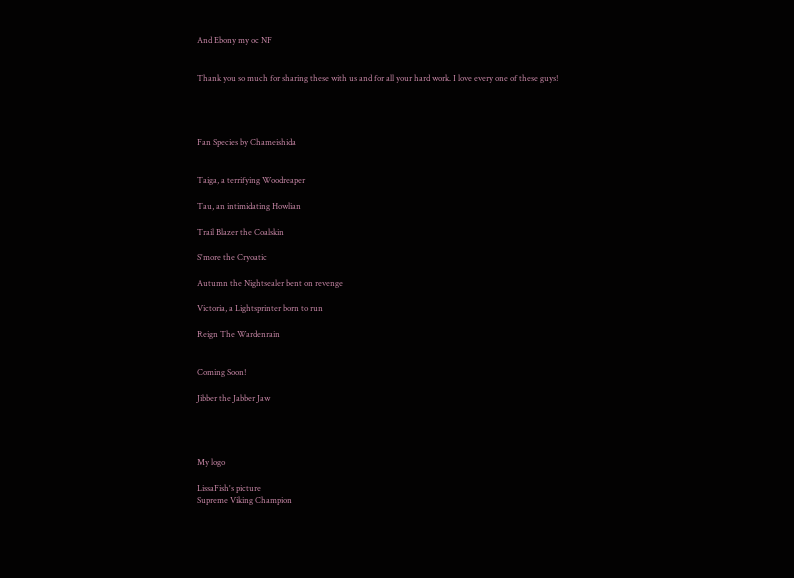And Ebony my oc NF


Thank you so much for sharing these with us and for all your hard work. I love every one of these guys!




Fan Species by Chameishida


Taiga, a terrifying Woodreaper

Tau, an intimidating Howlian

Trail Blazer the Coalskin

S'more the Cryoatic

Autumn the Nightsealer bent on revenge

Victoria, a Lightsprinter born to run

Reign The Wardenrain


Coming Soon!

Jibber the Jabber Jaw




My logo

LissaFish's picture
Supreme Viking Champion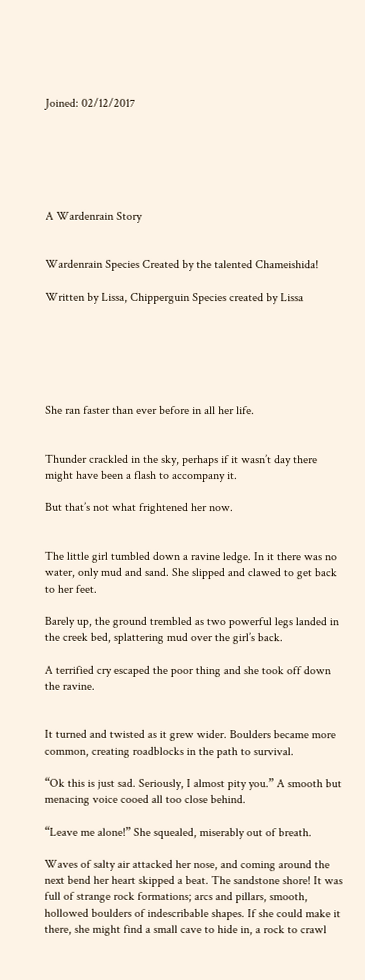Joined: 02/12/2017






A Wardenrain Story


Wardenrain Species Created by the talented Chameishida!

Written by Lissa, Chipperguin Species created by Lissa






She ran faster than ever before in all her life.


Thunder crackled in the sky, perhaps if it wasn’t day there might have been a flash to accompany it.

But that’s not what frightened her now.


The little girl tumbled down a ravine ledge. In it there was no water, only mud and sand. She slipped and clawed to get back to her feet.

Barely up, the ground trembled as two powerful legs landed in the creek bed, splattering mud over the girl’s back.

A terrified cry escaped the poor thing and she took off down the ravine.


It turned and twisted as it grew wider. Boulders became more common, creating roadblocks in the path to survival.

“Ok this is just sad. Seriously, I almost pity you.” A smooth but menacing voice cooed all too close behind.

“Leave me alone!” She squealed, miserably out of breath.

Waves of salty air attacked her nose, and coming around the next bend her heart skipped a beat. The sandstone shore! It was full of strange rock formations; arcs and pillars, smooth, hollowed boulders of indescribable shapes. If she could make it there, she might find a small cave to hide in, a rock to crawl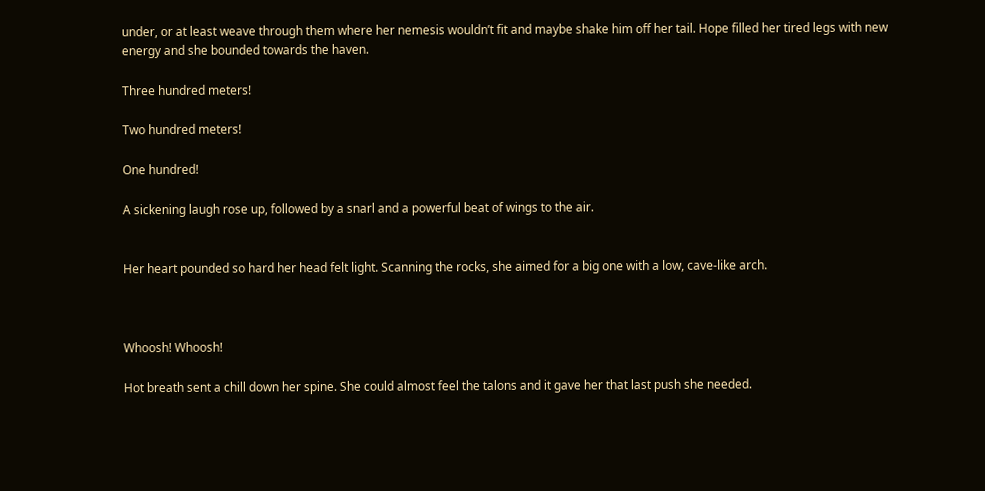under, or at least weave through them where her nemesis wouldn’t fit and maybe shake him off her tail. Hope filled her tired legs with new energy and she bounded towards the haven.

Three hundred meters!

Two hundred meters!

One hundred!

A sickening laugh rose up, followed by a snarl and a powerful beat of wings to the air.


Her heart pounded so hard her head felt light. Scanning the rocks, she aimed for a big one with a low, cave-like arch.



Whoosh! Whoosh!

Hot breath sent a chill down her spine. She could almost feel the talons and it gave her that last push she needed.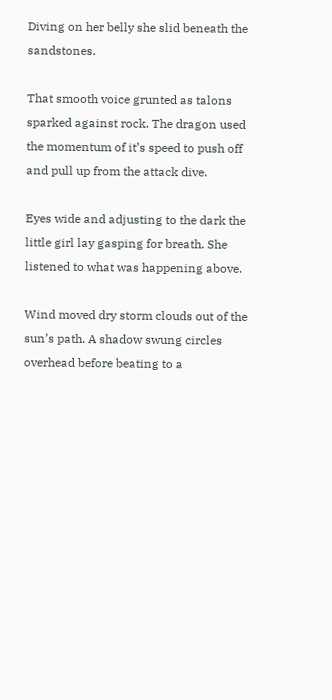Diving on her belly she slid beneath the sandstones.

That smooth voice grunted as talons sparked against rock. The dragon used the momentum of it’s speed to push off and pull up from the attack dive.

Eyes wide and adjusting to the dark the little girl lay gasping for breath. She listened to what was happening above.

Wind moved dry storm clouds out of the sun’s path. A shadow swung circles overhead before beating to a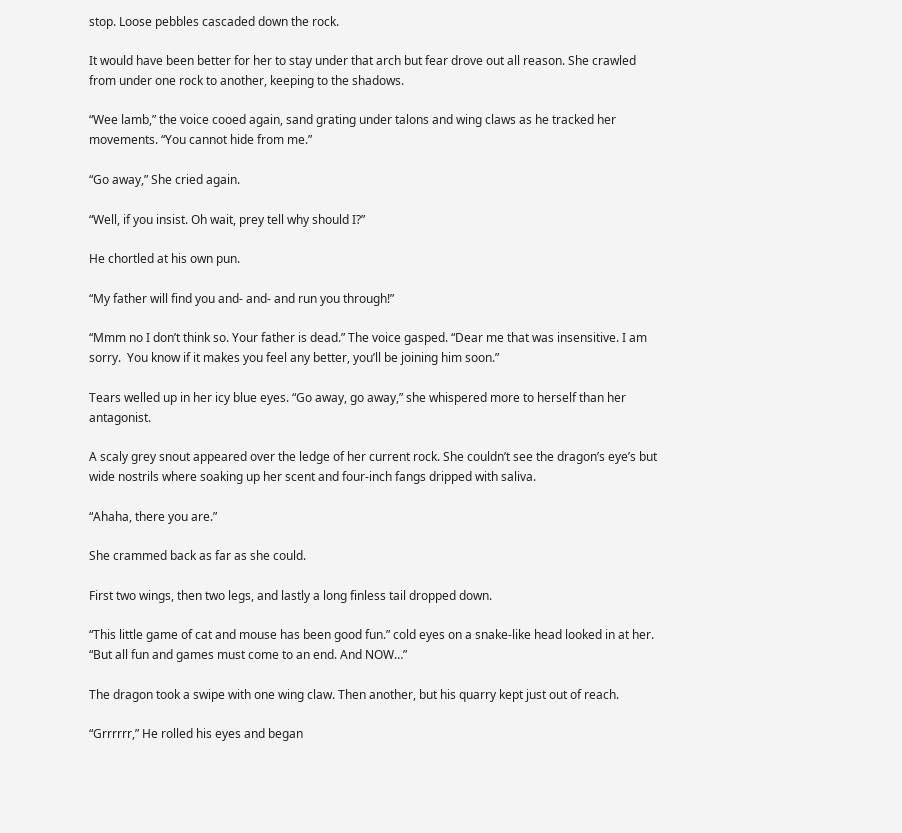stop. Loose pebbles cascaded down the rock.

It would have been better for her to stay under that arch but fear drove out all reason. She crawled from under one rock to another, keeping to the shadows.

“Wee lamb,” the voice cooed again, sand grating under talons and wing claws as he tracked her movements. “You cannot hide from me.”

“Go away,” She cried again.

“Well, if you insist. Oh wait, prey tell why should I?”

He chortled at his own pun.

“My father will find you and- and- and run you through!”

“Mmm no I don’t think so. Your father is dead.” The voice gasped. “Dear me that was insensitive. I am sorry.  You know if it makes you feel any better, you’ll be joining him soon.”

Tears welled up in her icy blue eyes. “Go away, go away,” she whispered more to herself than her antagonist.

A scaly grey snout appeared over the ledge of her current rock. She couldn’t see the dragon’s eye’s but wide nostrils where soaking up her scent and four-inch fangs dripped with saliva.

“Ahaha, there you are.”

She crammed back as far as she could.

First two wings, then two legs, and lastly a long finless tail dropped down.

“This little game of cat and mouse has been good fun.” cold eyes on a snake-like head looked in at her. “But all fun and games must come to an end. And NOW…”

The dragon took a swipe with one wing claw. Then another, but his quarry kept just out of reach.

“Grrrrrr,” He rolled his eyes and began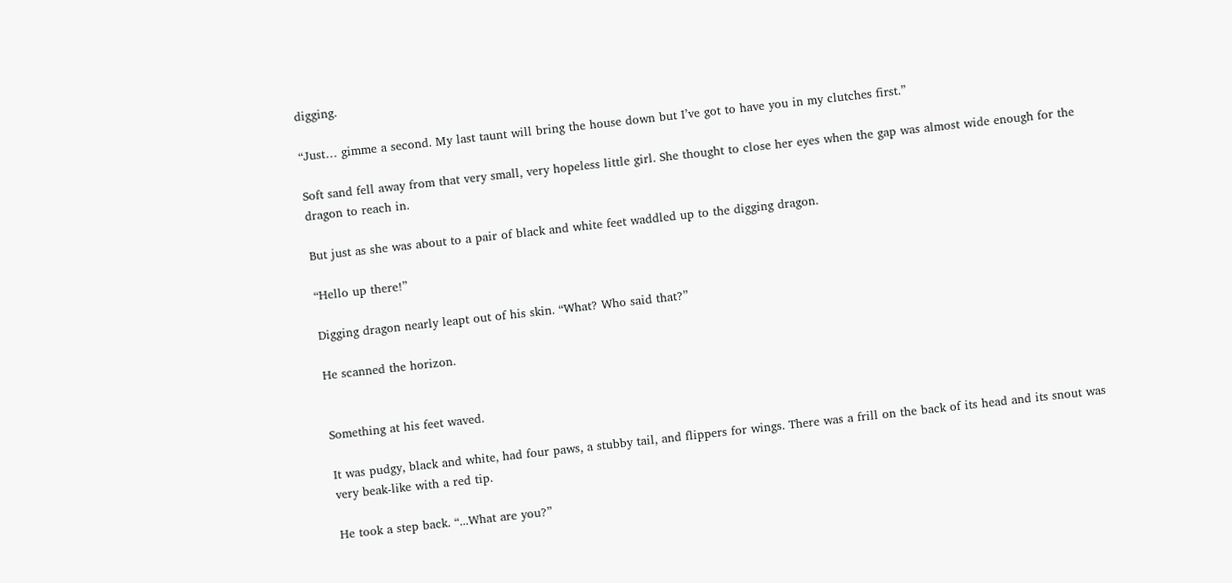digging.

“Just… gimme a second. My last taunt will bring the house down but I’ve got to have you in my clutches first.”

Soft sand fell away from that very small, very hopeless little girl. She thought to close her eyes when the gap was almost wide enough for the dragon to reach in.

But just as she was about to a pair of black and white feet waddled up to the digging dragon.

“Hello up there!”

Digging dragon nearly leapt out of his skin. “What? Who said that?”

He scanned the horizon.


Something at his feet waved.

It was pudgy, black and white, had four paws, a stubby tail, and flippers for wings. There was a frill on the back of its head and its snout was very beak-like with a red tip.

He took a step back. “...What are you?”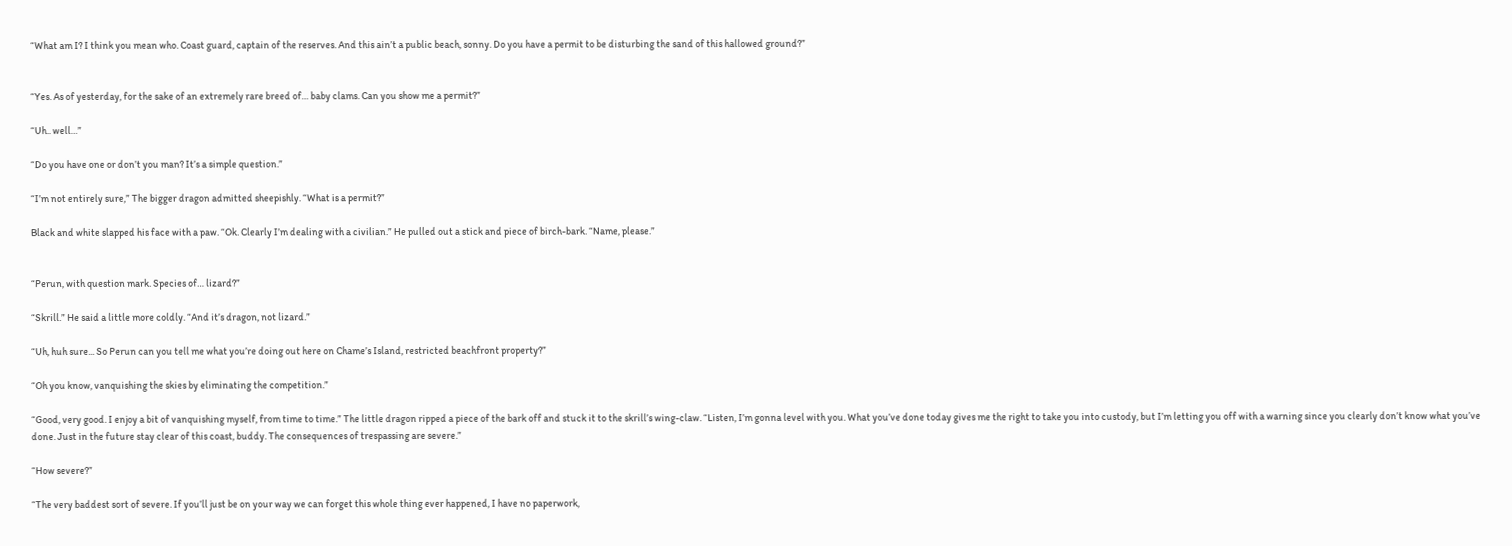“What am I? I think you mean who. Coast guard, captain of the reserves. And this ain’t a public beach, sonny. Do you have a permit to be disturbing the sand of this hallowed ground?”


“Yes. As of yesterday, for the sake of an extremely rare breed of… baby clams. Can you show me a permit?”

“Uh.. well…”

“Do you have one or don’t you man? It’s a simple question.”

“I’m not entirely sure,” The bigger dragon admitted sheepishly. “What is a permit?”

Black and white slapped his face with a paw. “Ok. Clearly I’m dealing with a civilian.” He pulled out a stick and piece of birch-bark. “Name, please.”


“Perun, with question mark. Species of… lizard?”

“Skrill.” He said a little more coldly. “And it’s dragon, not lizard.”

“Uh, huh sure... So Perun can you tell me what you’re doing out here on Chame’s Island, restricted beachfront property?”

“Oh you know, vanquishing the skies by eliminating the competition.”

“Good, very good. I enjoy a bit of vanquishing myself, from time to time.” The little dragon ripped a piece of the bark off and stuck it to the skrill’s wing-claw. “Listen, I’m gonna level with you. What you’ve done today gives me the right to take you into custody, but I’m letting you off with a warning since you clearly don’t know what you’ve done. Just in the future stay clear of this coast, buddy. The consequences of trespassing are severe.”

“How severe?”

“The very baddest sort of severe. If you’ll just be on your way we can forget this whole thing ever happened, I have no paperwork,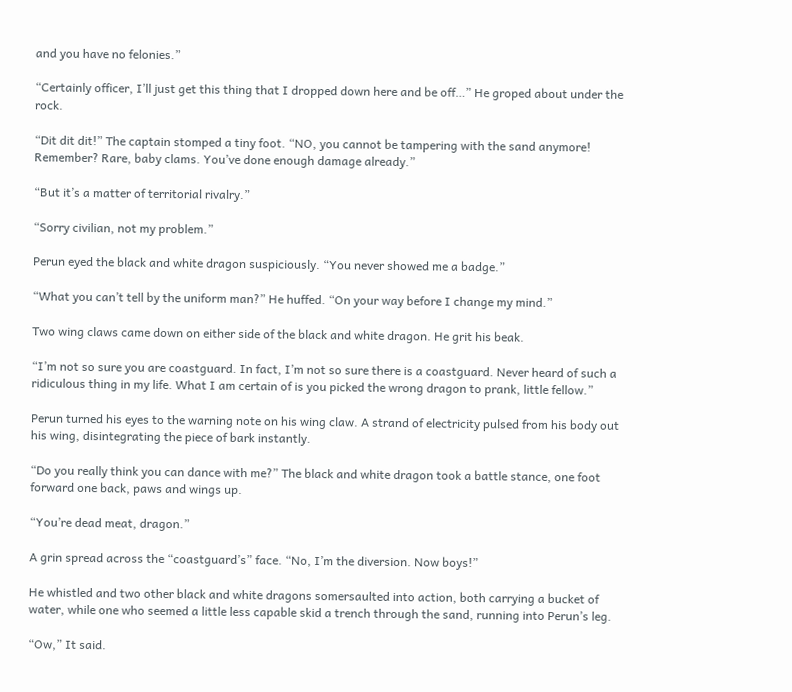and you have no felonies.”

“Certainly officer, I’ll just get this thing that I dropped down here and be off…” He groped about under the rock.

“Dit dit dit!” The captain stomped a tiny foot. “NO, you cannot be tampering with the sand anymore! Remember? Rare, baby clams. You’ve done enough damage already.”

“But it’s a matter of territorial rivalry.”

“Sorry civilian, not my problem.”

Perun eyed the black and white dragon suspiciously. “You never showed me a badge.”

“What you can’t tell by the uniform man?” He huffed. “On your way before I change my mind.”

Two wing claws came down on either side of the black and white dragon. He grit his beak.

“I’m not so sure you are coastguard. In fact, I’m not so sure there is a coastguard. Never heard of such a ridiculous thing in my life. What I am certain of is you picked the wrong dragon to prank, little fellow.”

Perun turned his eyes to the warning note on his wing claw. A strand of electricity pulsed from his body out his wing, disintegrating the piece of bark instantly.

“Do you really think you can dance with me?” The black and white dragon took a battle stance, one foot forward one back, paws and wings up.

“You’re dead meat, dragon.”

A grin spread across the “coastguard’s” face. “No, I’m the diversion. Now boys!”

He whistled and two other black and white dragons somersaulted into action, both carrying a bucket of water, while one who seemed a little less capable skid a trench through the sand, running into Perun’s leg.

“Ow,” It said.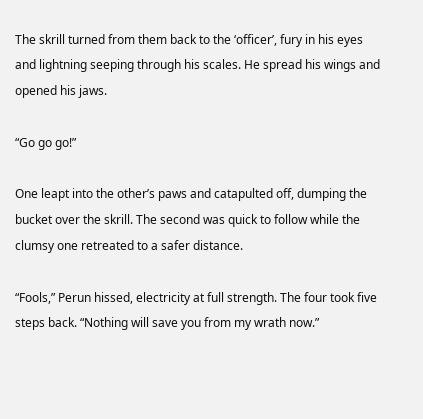The skrill turned from them back to the ‘officer’, fury in his eyes and lightning seeping through his scales. He spread his wings and opened his jaws.

“Go go go!”

One leapt into the other’s paws and catapulted off, dumping the bucket over the skrill. The second was quick to follow while the clumsy one retreated to a safer distance.

“Fools,” Perun hissed, electricity at full strength. The four took five steps back. “Nothing will save you from my wrath now.”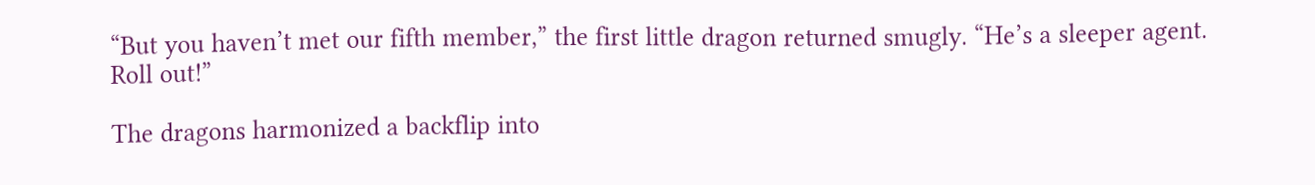“But you haven’t met our fifth member,” the first little dragon returned smugly. “He’s a sleeper agent. Roll out!”

The dragons harmonized a backflip into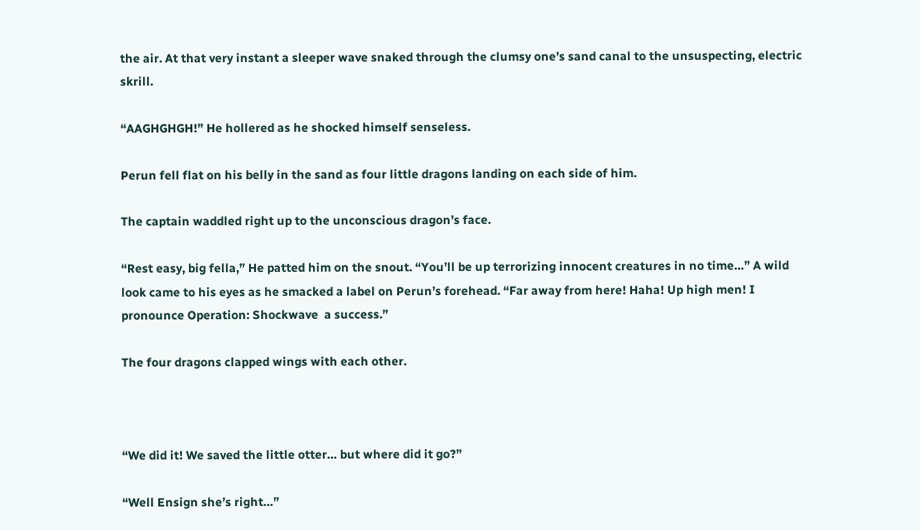the air. At that very instant a sleeper wave snaked through the clumsy one’s sand canal to the unsuspecting, electric skrill.

“AAGHGHGH!” He hollered as he shocked himself senseless.

Perun fell flat on his belly in the sand as four little dragons landing on each side of him.

The captain waddled right up to the unconscious dragon’s face.

“Rest easy, big fella,” He patted him on the snout. “You’ll be up terrorizing innocent creatures in no time…” A wild look came to his eyes as he smacked a label on Perun’s forehead. “Far away from here! Haha! Up high men! I pronounce Operation: Shockwave  a success.”

The four dragons clapped wings with each other.



“We did it! We saved the little otter… but where did it go?”

“Well Ensign she’s right…”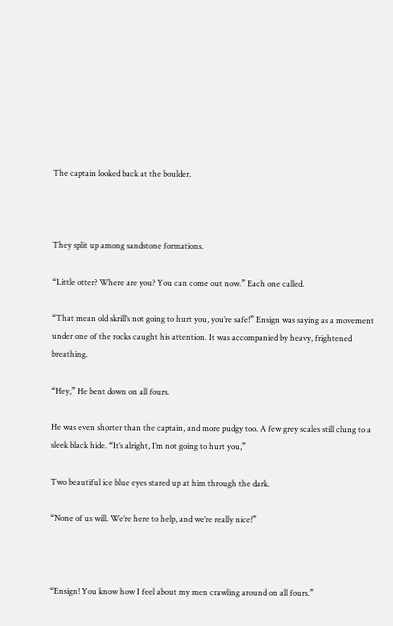The captain looked back at the boulder.



They split up among sandstone formations.

“Little otter? Where are you? You can come out now.” Each one called.

“That mean old skrill’s not going to hurt you, you’re safe!” Ensign was saying as a movement under one of the rocks caught his attention. It was accompanied by heavy, frightened breathing.

“Hey,” He bent down on all fours.

He was even shorter than the captain, and more pudgy too. A few grey scales still clung to a sleek black hide. “It’s alright, I’m not going to hurt you,”

Two beautiful ice blue eyes stared up at him through the dark.

“None of us will. We’re here to help, and we’re really nice!”



“Ensign! You know how I feel about my men crawling around on all fours.”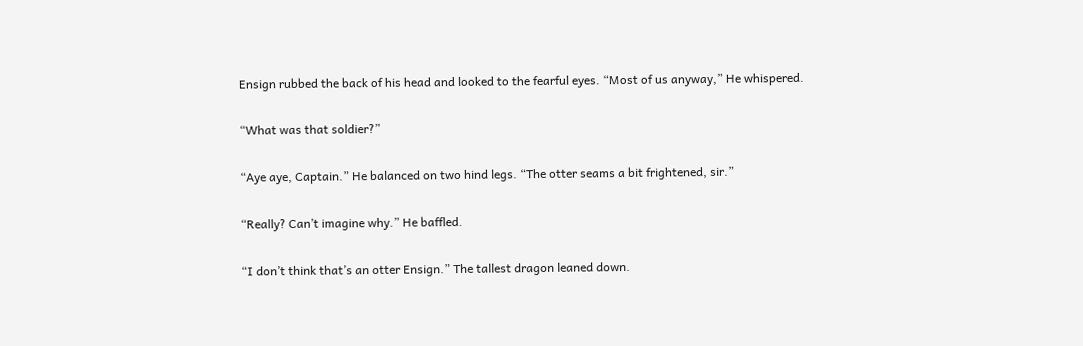Ensign rubbed the back of his head and looked to the fearful eyes. “Most of us anyway,” He whispered.

“What was that soldier?”

“Aye aye, Captain.” He balanced on two hind legs. “The otter seams a bit frightened, sir.”

“Really? Can’t imagine why.” He baffled.

“I don’t think that’s an otter Ensign.” The tallest dragon leaned down.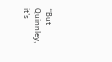“But Quinnley, it’s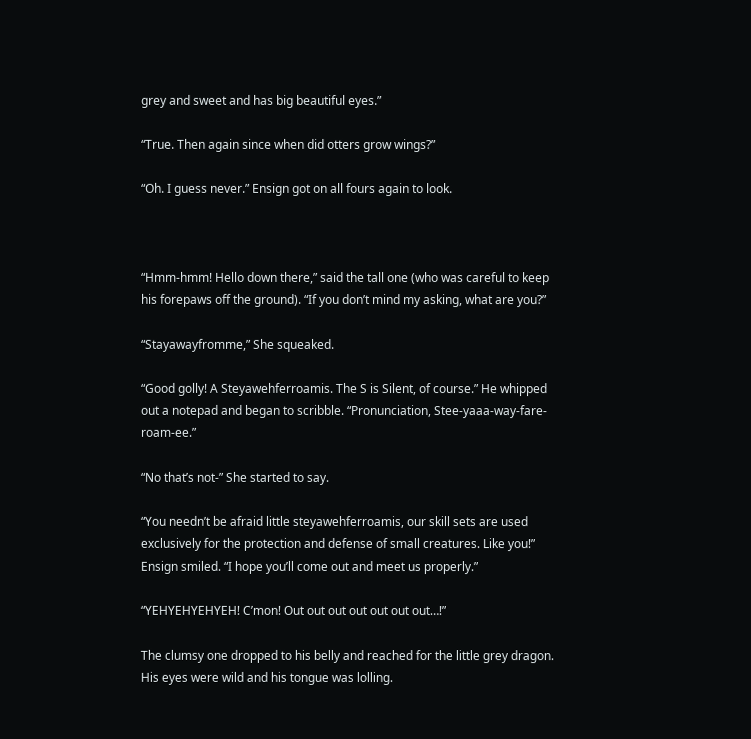grey and sweet and has big beautiful eyes.”

“True. Then again since when did otters grow wings?”

“Oh. I guess never.” Ensign got on all fours again to look.



“Hmm-hmm! Hello down there,” said the tall one (who was careful to keep his forepaws off the ground). “If you don’t mind my asking, what are you?”

“Stayawayfromme,” She squeaked.

“Good golly! A Steyawehferroamis. The S is Silent, of course.” He whipped out a notepad and began to scribble. “Pronunciation, Stee-yaaa-way-fare-roam-ee.”

“No that’s not-” She started to say.

“You needn’t be afraid little steyawehferroamis, our skill sets are used exclusively for the protection and defense of small creatures. Like you!” Ensign smiled. “I hope you’ll come out and meet us properly.”

“YEHYEHYEHYEH! C’mon! Out out out out out out out…!”

The clumsy one dropped to his belly and reached for the little grey dragon. His eyes were wild and his tongue was lolling.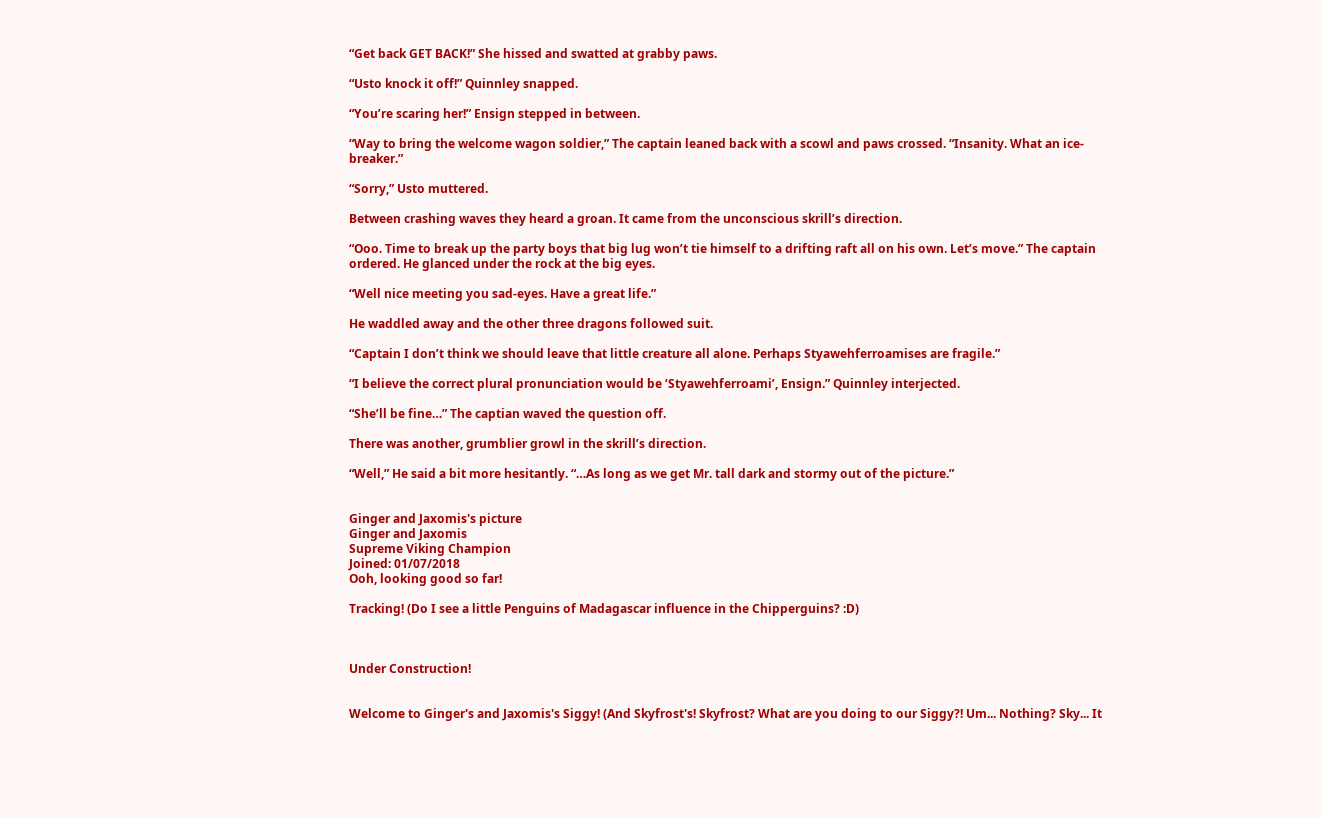“Get back GET BACK!” She hissed and swatted at grabby paws.

“Usto knock it off!” Quinnley snapped.

“You’re scaring her!” Ensign stepped in between.

“Way to bring the welcome wagon soldier,” The captain leaned back with a scowl and paws crossed. “Insanity. What an ice-breaker.”

“Sorry,” Usto muttered.

Between crashing waves they heard a groan. It came from the unconscious skrill’s direction.

“Ooo. Time to break up the party boys that big lug won’t tie himself to a drifting raft all on his own. Let’s move.” The captain ordered. He glanced under the rock at the big eyes.

“Well nice meeting you sad-eyes. Have a great life.”

He waddled away and the other three dragons followed suit.

“Captain I don’t think we should leave that little creature all alone. Perhaps Styawehferroamises are fragile.”

“I believe the correct plural pronunciation would be ‘Styawehferroami’, Ensign.” Quinnley interjected.

“She’ll be fine…” The captian waved the question off.

There was another, grumblier growl in the skrill’s direction.

“Well,” He said a bit more hesitantly. “…As long as we get Mr. tall dark and stormy out of the picture.”


Ginger and Jaxomis's picture
Ginger and Jaxomis
Supreme Viking Champion
Joined: 01/07/2018
Ooh, looking good so far!

Tracking! (Do I see a little Penguins of Madagascar influence in the Chipperguins? :D)



Under Construction!


Welcome to Ginger's and Jaxomis's Siggy! (And Skyfrost's! Skyfrost? What are you doing to our Siggy?! Um... Nothing? Sky... It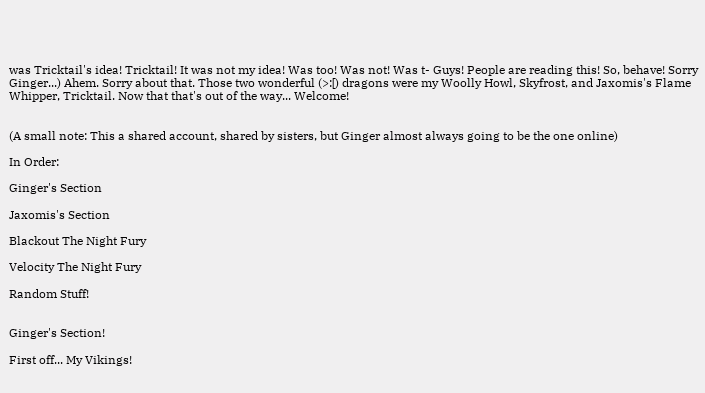was Tricktail's idea! Tricktail! It was not my idea! Was too! Was not! Was t- Guys! People are reading this! So, behave! Sorry Ginger...) Ahem. Sorry about that. Those two wonderful (>:[) dragons were my Woolly Howl, Skyfrost, and Jaxomis's Flame Whipper, Tricktail. Now that that's out of the way... Welcome!


(A small note: This a shared account, shared by sisters, but Ginger almost always going to be the one online)

In Order:

Ginger's Section

Jaxomis's Section

Blackout The Night Fury

Velocity The Night Fury

Random Stuff!


Ginger's Section!

First off... My Vikings!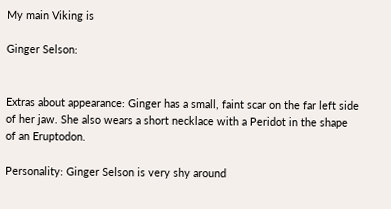My main Viking is

Ginger Selson:


Extras about appearance: Ginger has a small, faint scar on the far left side of her jaw. She also wears a short necklace with a Peridot in the shape of an Eruptodon.

Personality: Ginger Selson is very shy around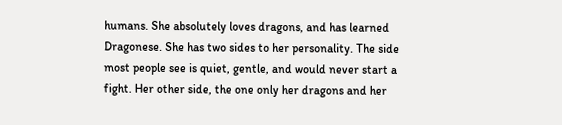humans. She absolutely loves dragons, and has learned Dragonese. She has two sides to her personality. The side most people see is quiet, gentle, and would never start a fight. Her other side, the one only her dragons and her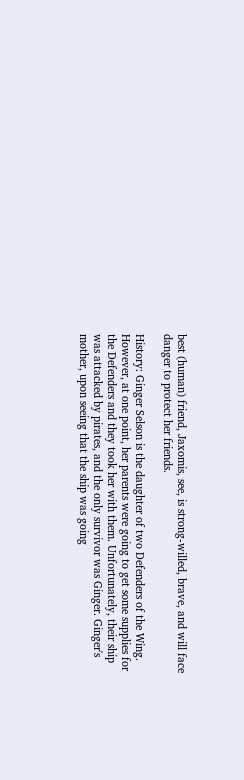best (human) friend, Jaxomis, see, is strong-willed, brave, and will face danger to protect her friends.

History: Ginger Selson is the daughter of two Defenders of the Wing. However, at one point, her parents were going to get some supplies for the Defenders and they took her with them. Unfortunately, their ship was attacked by pirates, and the only survivor was Ginger. Ginger's mother, upon seeing that the ship was going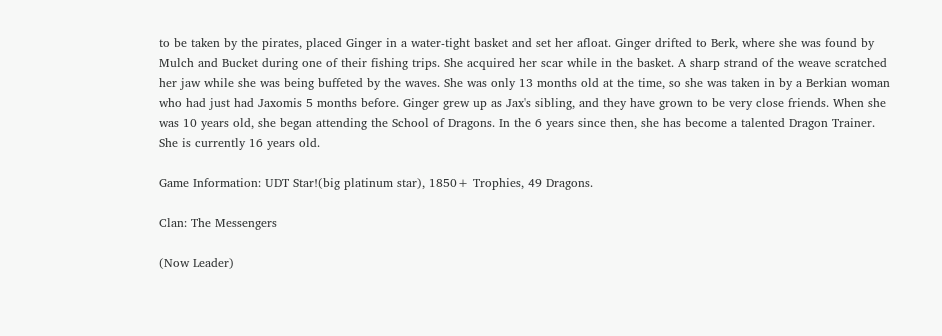to be taken by the pirates, placed Ginger in a water-tight basket and set her afloat. Ginger drifted to Berk, where she was found by Mulch and Bucket during one of their fishing trips. She acquired her scar while in the basket. A sharp strand of the weave scratched her jaw while she was being buffeted by the waves. She was only 13 months old at the time, so she was taken in by a Berkian woman who had just had Jaxomis 5 months before. Ginger grew up as Jax's sibling, and they have grown to be very close friends. When she was 10 years old, she began attending the School of Dragons. In the 6 years since then, she has become a talented Dragon Trainer. She is currently 16 years old.

Game Information: UDT Star!(big platinum star), 1850+ Trophies, 49 Dragons.

Clan: The Messengers

(Now Leader)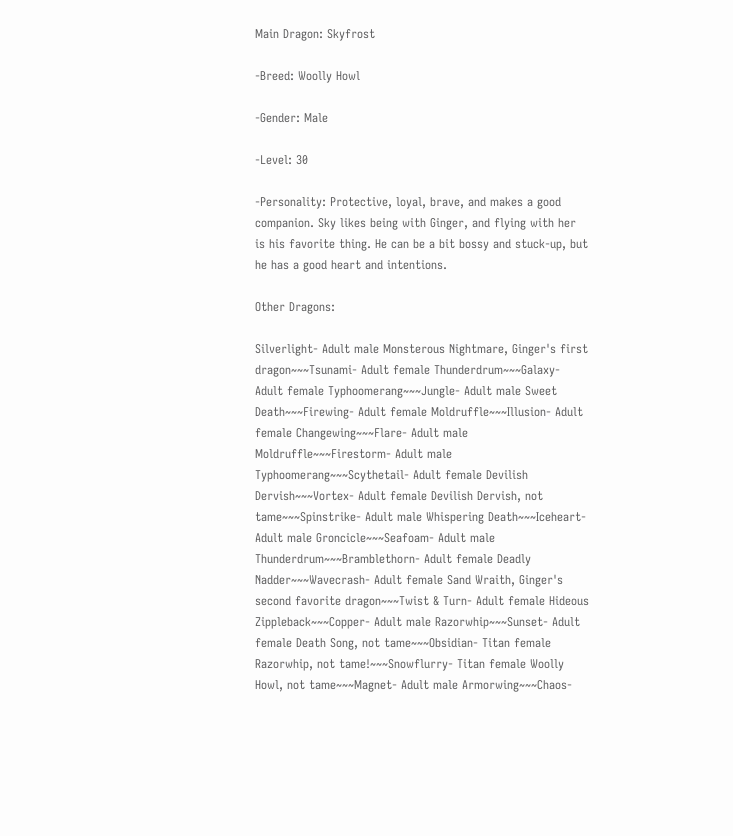Main Dragon: Skyfrost

-Breed: Woolly Howl

-Gender: Male

-Level: 30

-Personality: Protective, loyal, brave, and makes a good companion. Sky likes being with Ginger, and flying with her is his favorite thing. He can be a bit bossy and stuck-up, but he has a good heart and intentions.

Other Dragons:

Silverlight- Adult male Monsterous Nightmare, Ginger's first dragon~~~Tsunami- Adult female Thunderdrum~~~Galaxy- Adult female Typhoomerang~~~Jungle- Adult male Sweet Death~~~Firewing- Adult female Moldruffle~~~Illusion- Adult female Changewing~~~Flare- Adult male Moldruffle~~~Firestorm- Adult male Typhoomerang~~~Scythetail- Adult female Devilish Dervish~~~Vortex- Adult female Devilish Dervish, not tame~~~Spinstrike- Adult male Whispering Death~~~Iceheart- Adult male Groncicle~~~Seafoam- Adult male Thunderdrum~~~Bramblethorn- Adult female Deadly Nadder~~~Wavecrash- Adult female Sand Wraith, Ginger's second favorite dragon~~~Twist & Turn- Adult female Hideous Zippleback~~~Copper- Adult male Razorwhip~~~Sunset- Adult female Death Song, not tame~~~Obsidian- Titan female Razorwhip, not tame!~~~Snowflurry- Titan female Woolly Howl, not tame~~~Magnet- Adult male Armorwing~~~Chaos-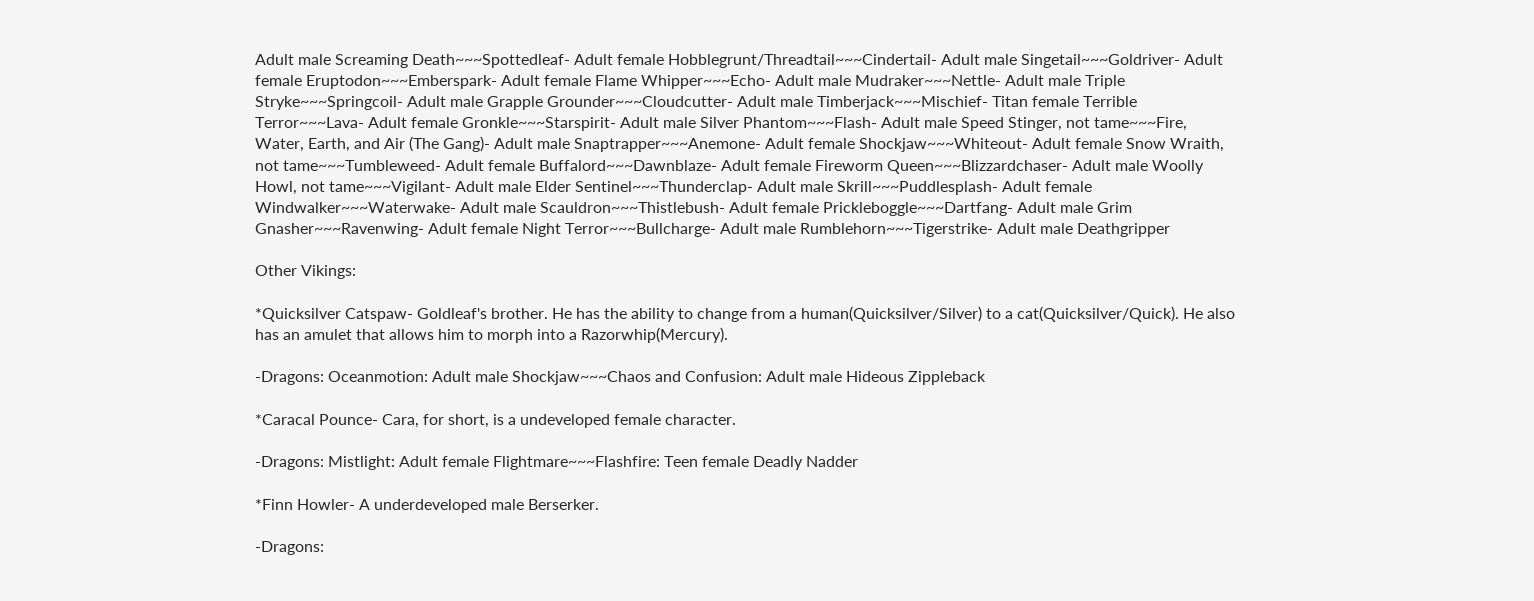Adult male Screaming Death~~~Spottedleaf- Adult female Hobblegrunt/Threadtail~~~Cindertail- Adult male Singetail~~~Goldriver- Adult female Eruptodon~~~Emberspark- Adult female Flame Whipper~~~Echo- Adult male Mudraker~~~Nettle- Adult male Triple Stryke~~~Springcoil- Adult male Grapple Grounder~~~Cloudcutter- Adult male Timberjack~~~Mischief- Titan female Terrible Terror~~~Lava- Adult female Gronkle~~~Starspirit- Adult male Silver Phantom~~~Flash- Adult male Speed Stinger, not tame~~~Fire, Water, Earth, and Air (The Gang)- Adult male Snaptrapper~~~Anemone- Adult female Shockjaw~~~Whiteout- Adult female Snow Wraith, not tame~~~Tumbleweed- Adult female Buffalord~~~Dawnblaze- Adult female Fireworm Queen~~~Blizzardchaser- Adult male Woolly Howl, not tame~~~Vigilant- Adult male Elder Sentinel~~~Thunderclap- Adult male Skrill~~~Puddlesplash- Adult female Windwalker~~~Waterwake- Adult male Scauldron~~~Thistlebush- Adult female Prickleboggle~~~Dartfang- Adult male Grim Gnasher~~~Ravenwing- Adult female Night Terror~~~Bullcharge- Adult male Rumblehorn~~~Tigerstrike- Adult male Deathgripper

Other Vikings:

*Quicksilver Catspaw- Goldleaf's brother. He has the ability to change from a human(Quicksilver/Silver) to a cat(Quicksilver/Quick). He also has an amulet that allows him to morph into a Razorwhip(Mercury).

-Dragons: Oceanmotion: Adult male Shockjaw~~~Chaos and Confusion: Adult male Hideous Zippleback

*Caracal Pounce- Cara, for short, is a undeveloped female character.

-Dragons: Mistlight: Adult female Flightmare~~~Flashfire: Teen female Deadly Nadder

*Finn Howler- A underdeveloped male Berserker.

-Dragons: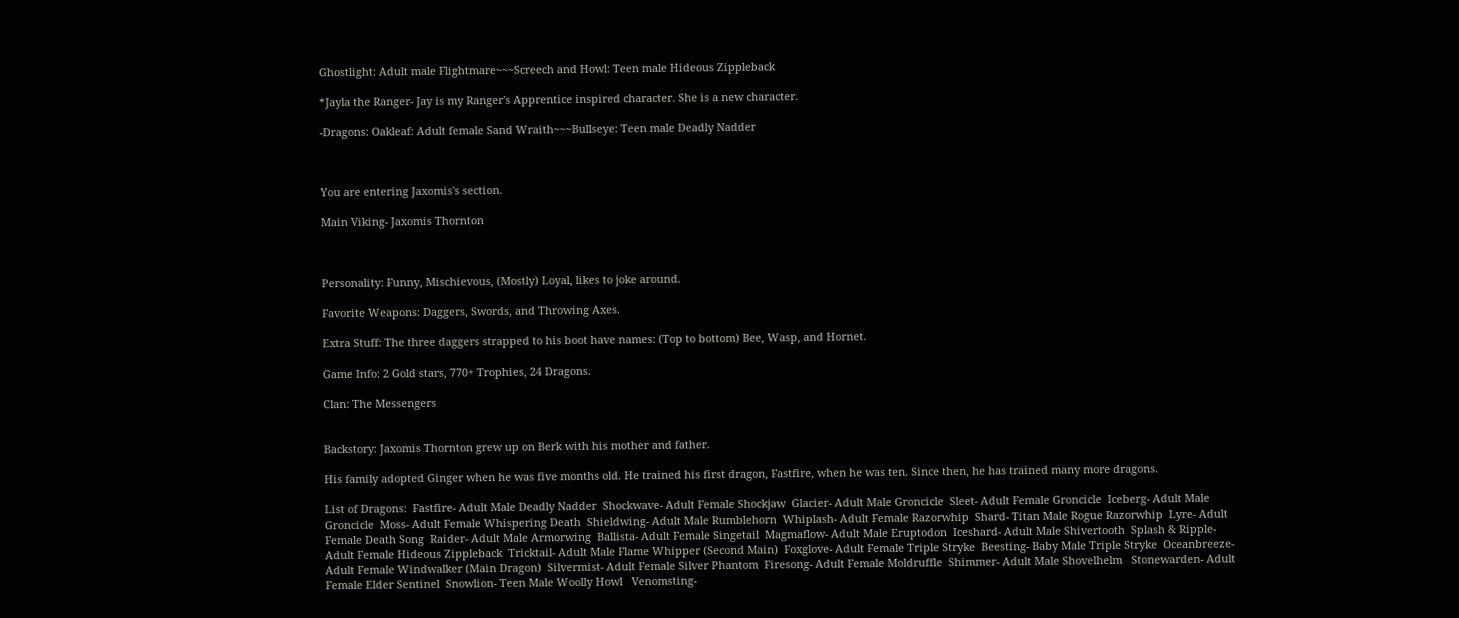Ghostlight: Adult male Flightmare~~~Screech and Howl: Teen male Hideous Zippleback

*Jayla the Ranger- Jay is my Ranger's Apprentice inspired character. She is a new character.

-Dragons: Oakleaf: Adult female Sand Wraith~~~Bullseye: Teen male Deadly Nadder



You are entering Jaxomis's section.

Main Viking- Jaxomis Thornton



Personality: Funny, Mischievous, (Mostly) Loyal, likes to joke around.

Favorite Weapons: Daggers, Swords, and Throwing Axes.

Extra Stuff: The three daggers strapped to his boot have names: (Top to bottom) Bee, Wasp, and Hornet.

Game Info: 2 Gold stars, 770+ Trophies, 24 Dragons.

Clan: The Messengers


Backstory: Jaxomis Thornton grew up on Berk with his mother and father.

His family adopted Ginger when he was five months old. He trained his first dragon, Fastfire, when he was ten. Since then, he has trained many more dragons.

List of Dragons:  Fastfire- Adult Male Deadly Nadder  Shockwave- Adult Female Shockjaw  Glacier- Adult Male Groncicle  Sleet- Adult Female Groncicle  Iceberg- Adult Male Groncicle  Moss- Adult Female Whispering Death  Shieldwing- Adult Male Rumblehorn  Whiplash- Adult Female Razorwhip  Shard- Titan Male Rogue Razorwhip  Lyre- Adult Female Death Song  Raider- Adult Male Armorwing  Ballista- Adult Female Singetail  Magmaflow- Adult Male Eruptodon  Iceshard- Adult Male Shivertooth  Splash & Ripple- Adult Female Hideous Zippleback  Tricktail- Adult Male Flame Whipper (Second Main)  Foxglove- Adult Female Triple Stryke  Beesting- Baby Male Triple Stryke  Oceanbreeze- Adult Female Windwalker (Main Dragon)  Silvermist- Adult Female Silver Phantom  Firesong- Adult Female Moldruffle  Shimmer- Adult Male Shovelhelm   Stonewarden- Adult Female Elder Sentinel  Snowlion- Teen Male Woolly Howl   Venomsting-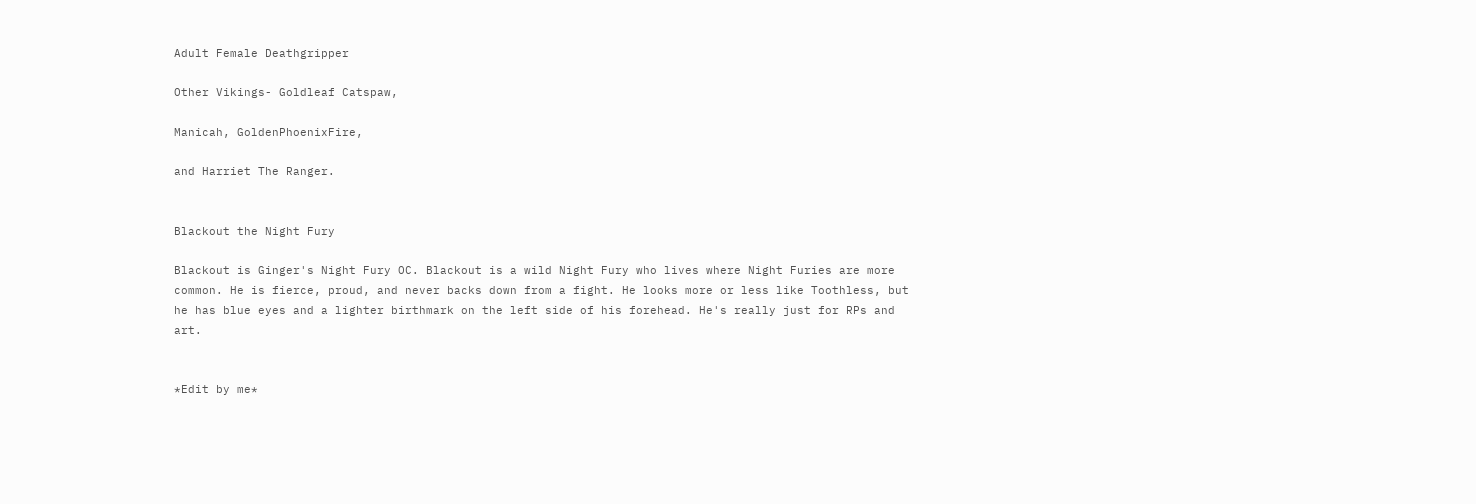Adult Female Deathgripper

Other Vikings- Goldleaf Catspaw,

Manicah, GoldenPhoenixFire,

and Harriet The Ranger.


Blackout the Night Fury

Blackout is Ginger's Night Fury OC. Blackout is a wild Night Fury who lives where Night Furies are more common. He is fierce, proud, and never backs down from a fight. He looks more or less like Toothless, but he has blue eyes and a lighter birthmark on the left side of his forehead. He's really just for RPs and art.


*Edit by me*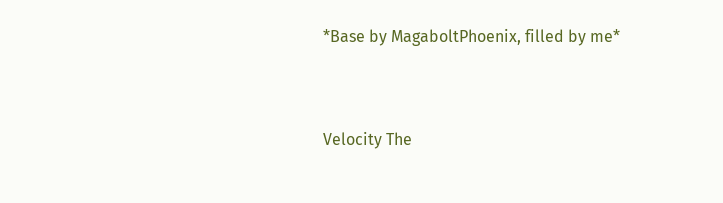*Base by MagaboltPhoenix, filled by me*


Velocity The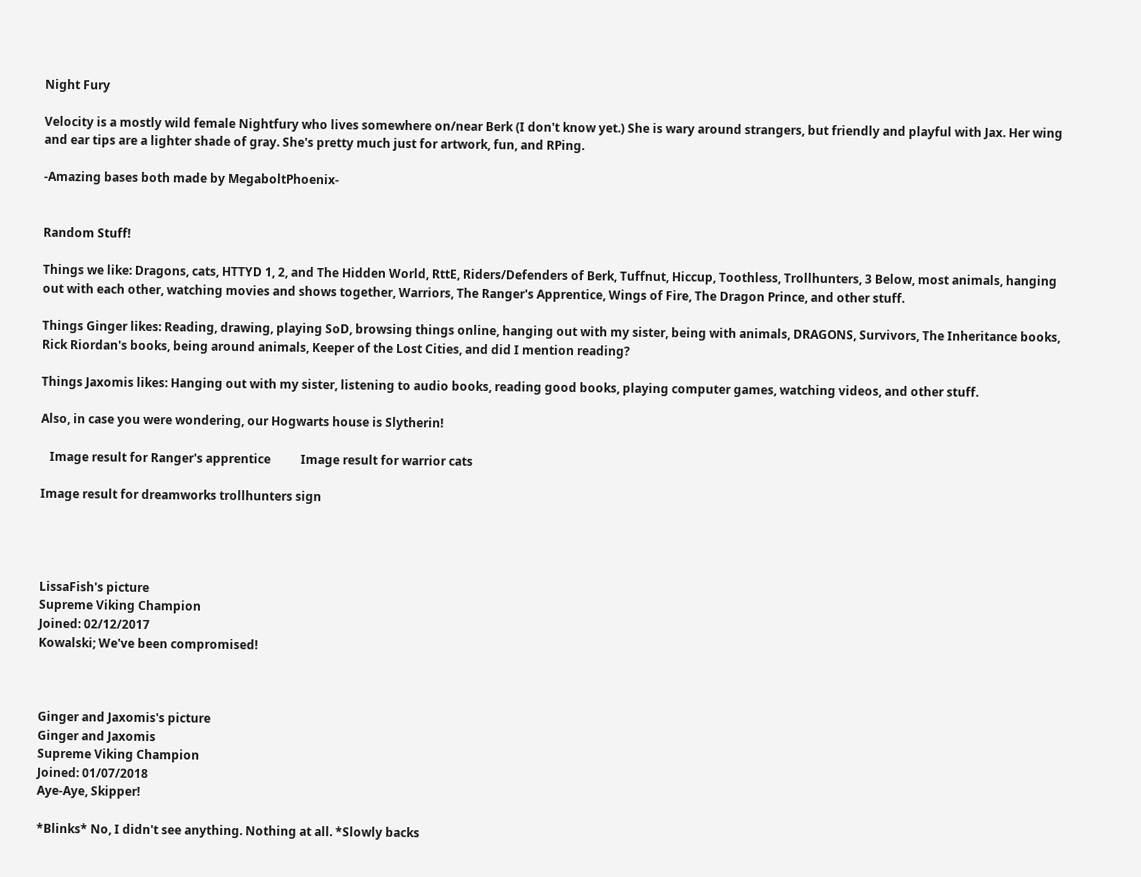Night Fury

Velocity is a mostly wild female Nightfury who lives somewhere on/near Berk (I don't know yet.) She is wary around strangers, but friendly and playful with Jax. Her wing and ear tips are a lighter shade of gray. She's pretty much just for artwork, fun, and RPing.

-Amazing bases both made by MegaboltPhoenix-


Random Stuff!

Things we like: Dragons, cats, HTTYD 1, 2, and The Hidden World, RttE, Riders/Defenders of Berk, Tuffnut, Hiccup, Toothless, Trollhunters, 3 Below, most animals, hanging out with each other, watching movies and shows together, Warriors, The Ranger's Apprentice, Wings of Fire, The Dragon Prince, and other stuff.

Things Ginger likes: Reading, drawing, playing SoD, browsing things online, hanging out with my sister, being with animals, DRAGONS, Survivors, The Inheritance books, Rick Riordan's books, being around animals, Keeper of the Lost Cities, and did I mention reading?

Things Jaxomis likes: Hanging out with my sister, listening to audio books, reading good books, playing computer games, watching videos, and other stuff.

Also, in case you were wondering, our Hogwarts house is Slytherin!

   Image result for Ranger's apprentice          Image result for warrior cats

Image result for dreamworks trollhunters sign




LissaFish's picture
Supreme Viking Champion
Joined: 02/12/2017
Kowalski; We've been compromised!



Ginger and Jaxomis's picture
Ginger and Jaxomis
Supreme Viking Champion
Joined: 01/07/2018
Aye-Aye, Skipper!

*Blinks* No, I didn't see anything. Nothing at all. *Slowly backs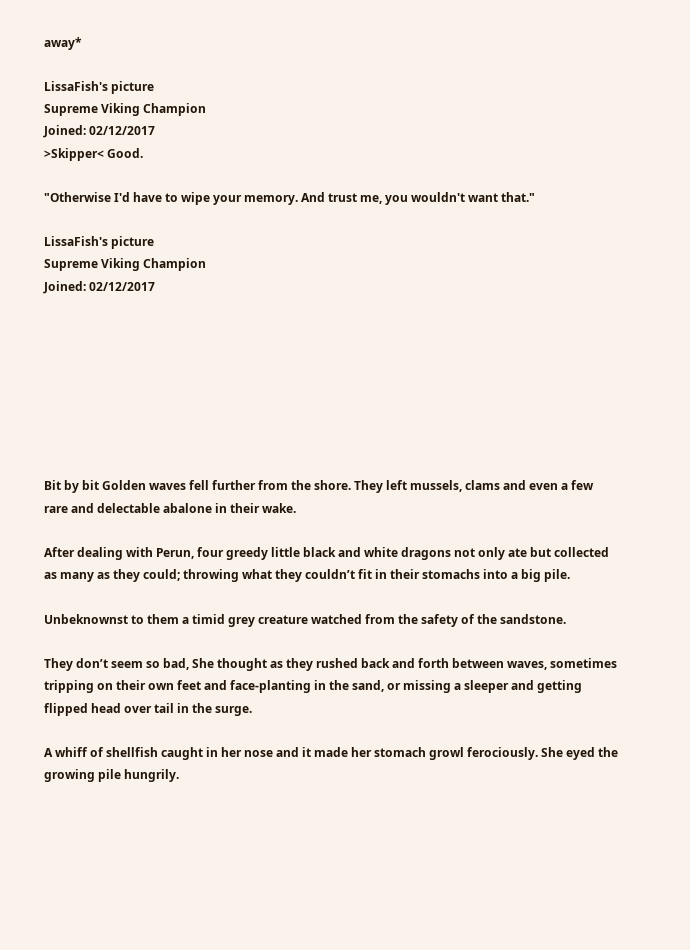away*

LissaFish's picture
Supreme Viking Champion
Joined: 02/12/2017
>Skipper< Good.

"Otherwise I'd have to wipe your memory. And trust me, you wouldn't want that."

LissaFish's picture
Supreme Viking Champion
Joined: 02/12/2017








Bit by bit Golden waves fell further from the shore. They left mussels, clams and even a few rare and delectable abalone in their wake.

After dealing with Perun, four greedy little black and white dragons not only ate but collected as many as they could; throwing what they couldn’t fit in their stomachs into a big pile.

Unbeknownst to them a timid grey creature watched from the safety of the sandstone.

They don’t seem so bad, She thought as they rushed back and forth between waves, sometimes tripping on their own feet and face-planting in the sand, or missing a sleeper and getting flipped head over tail in the surge.

A whiff of shellfish caught in her nose and it made her stomach growl ferociously. She eyed the growing pile hungrily.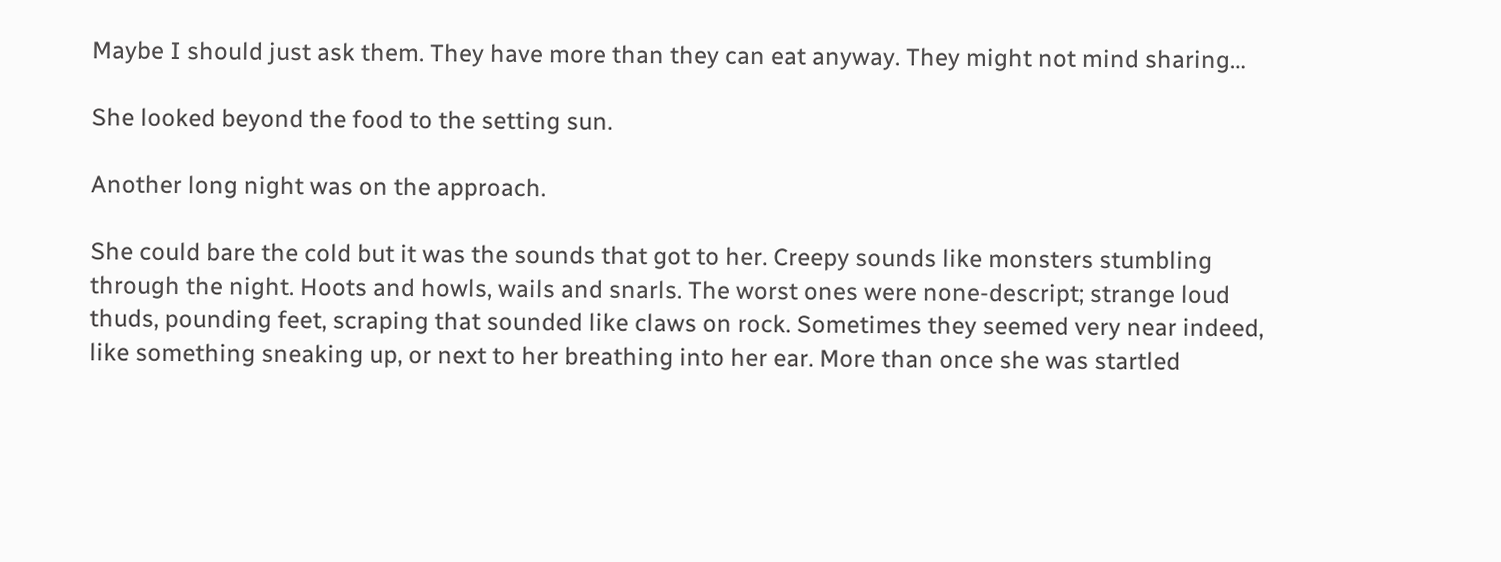Maybe I should just ask them. They have more than they can eat anyway. They might not mind sharing…

She looked beyond the food to the setting sun.

Another long night was on the approach.

She could bare the cold but it was the sounds that got to her. Creepy sounds like monsters stumbling through the night. Hoots and howls, wails and snarls. The worst ones were none-descript; strange loud thuds, pounding feet, scraping that sounded like claws on rock. Sometimes they seemed very near indeed, like something sneaking up, or next to her breathing into her ear. More than once she was startled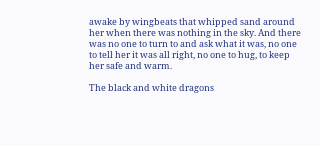awake by wingbeats that whipped sand around her when there was nothing in the sky. And there was no one to turn to and ask what it was, no one to tell her it was all right, no one to hug, to keep her safe and warm.

The black and white dragons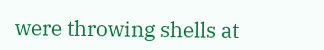were throwing shells at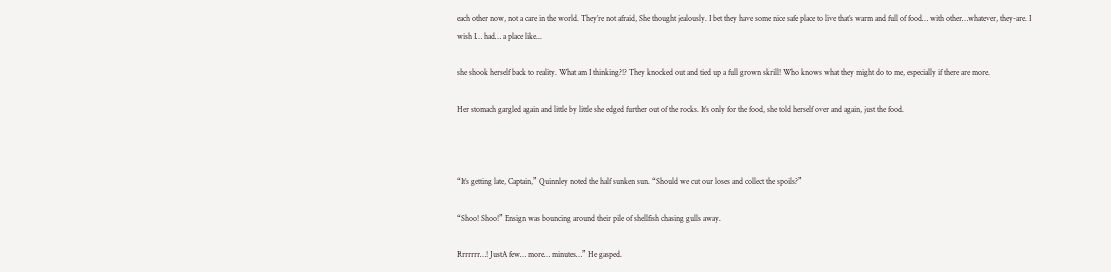each other now, not a care in the world. They’re not afraid, She thought jealously. I bet they have some nice safe place to live that’s warm and full of food… with other…whatever, they-are. I wish I… had… a place like...

she shook herself back to reality. What am I thinking?!? They knocked out and tied up a full grown skrill! Who knows what they might do to me, especially if there are more.

Her stomach gargled again and little by little she edged further out of the rocks. It’s only for the food, she told herself over and again, just the food.



“It’s getting late, Captain,” Quinnley noted the half sunken sun. “Should we cut our loses and collect the spoils?”

“Shoo! Shoo!” Ensign was bouncing around their pile of shellfish chasing gulls away.

Rrrrrrr…! JustA few… more… minutes…” He gasped.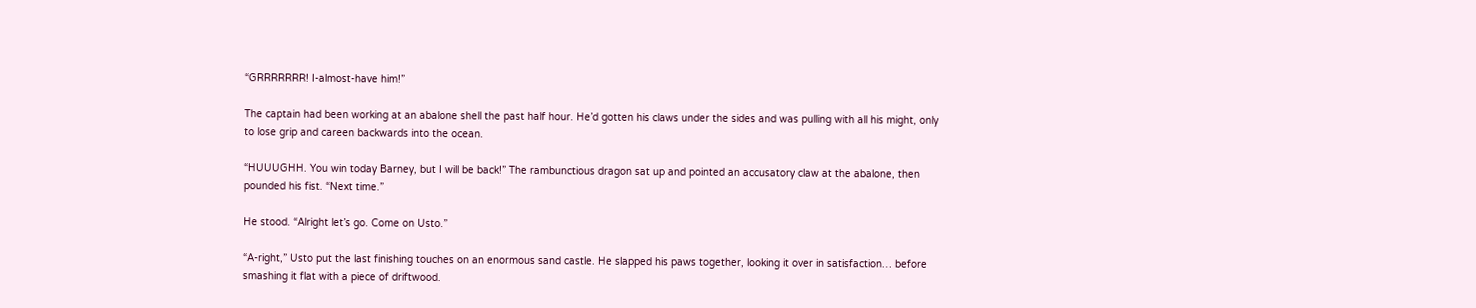“GRRRRRRR! I-almost-have him!”

The captain had been working at an abalone shell the past half hour. He’d gotten his claws under the sides and was pulling with all his might, only to lose grip and careen backwards into the ocean.

“HUUUGHH. You win today Barney, but I will be back!” The rambunctious dragon sat up and pointed an accusatory claw at the abalone, then pounded his fist. “Next time.”

He stood. “Alright let’s go. Come on Usto.”

“A-right,” Usto put the last finishing touches on an enormous sand castle. He slapped his paws together, looking it over in satisfaction… before smashing it flat with a piece of driftwood.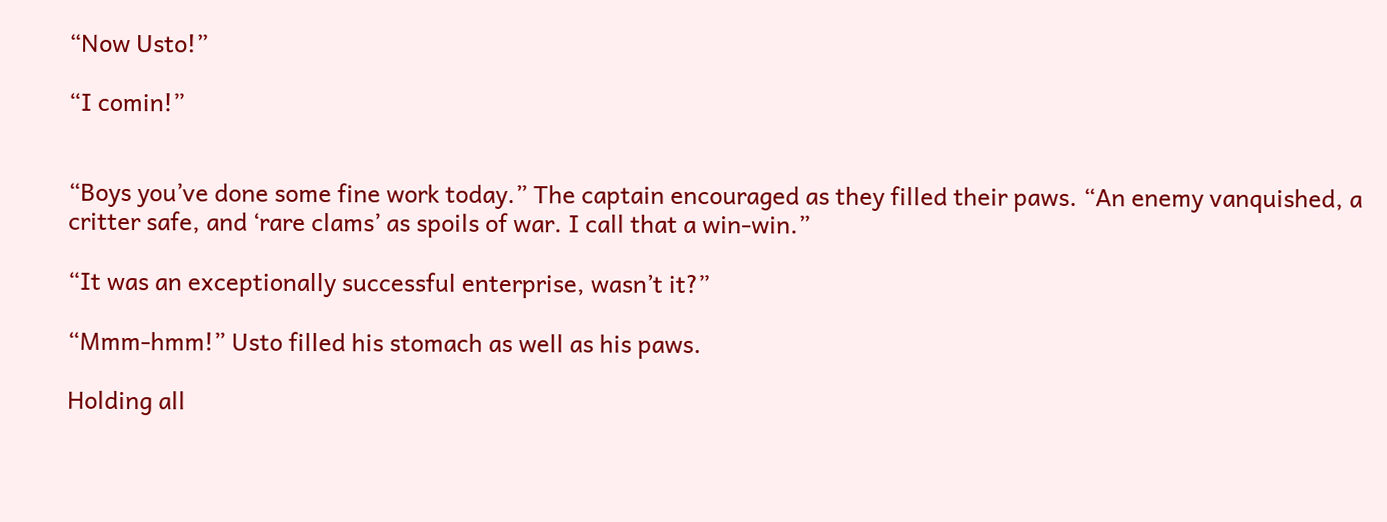“Now Usto!”

“I comin!”


“Boys you’ve done some fine work today.” The captain encouraged as they filled their paws. “An enemy vanquished, a critter safe, and ‘rare clams’ as spoils of war. I call that a win-win.”

“It was an exceptionally successful enterprise, wasn’t it?”

“Mmm-hmm!” Usto filled his stomach as well as his paws.

Holding all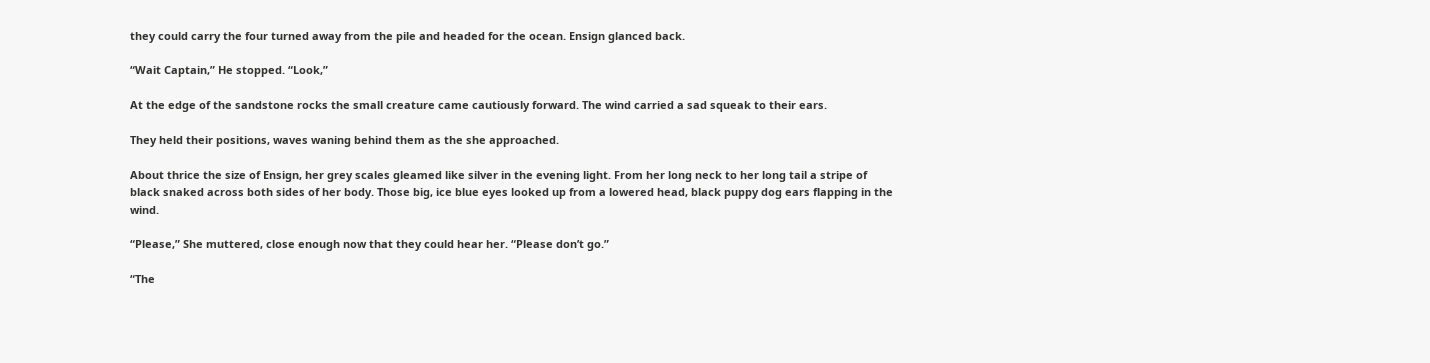they could carry the four turned away from the pile and headed for the ocean. Ensign glanced back.

“Wait Captain,” He stopped. “Look,”

At the edge of the sandstone rocks the small creature came cautiously forward. The wind carried a sad squeak to their ears.

They held their positions, waves waning behind them as the she approached.

About thrice the size of Ensign, her grey scales gleamed like silver in the evening light. From her long neck to her long tail a stripe of black snaked across both sides of her body. Those big, ice blue eyes looked up from a lowered head, black puppy dog ears flapping in the wind.

“Please,” She muttered, close enough now that they could hear her. “Please don’t go.”

“The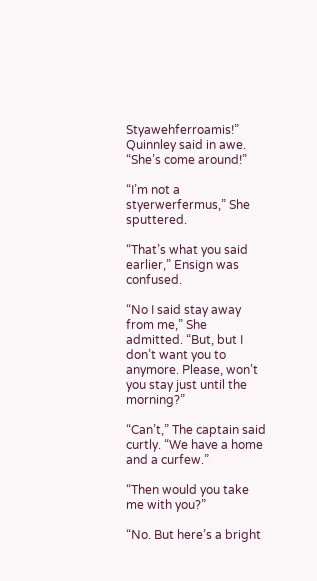Styawehferroamis!” Quinnley said in awe. “She’s come around!”

“I’m not a styerwerfermus,” She sputtered.

“That’s what you said earlier,” Ensign was confused.

“No I said stay away from me,” She admitted. “But, but I don’t want you to anymore. Please, won’t you stay just until the morning?”

“Can’t,” The captain said curtly. “We have a home and a curfew.”

“Then would you take me with you?”

“No. But here’s a bright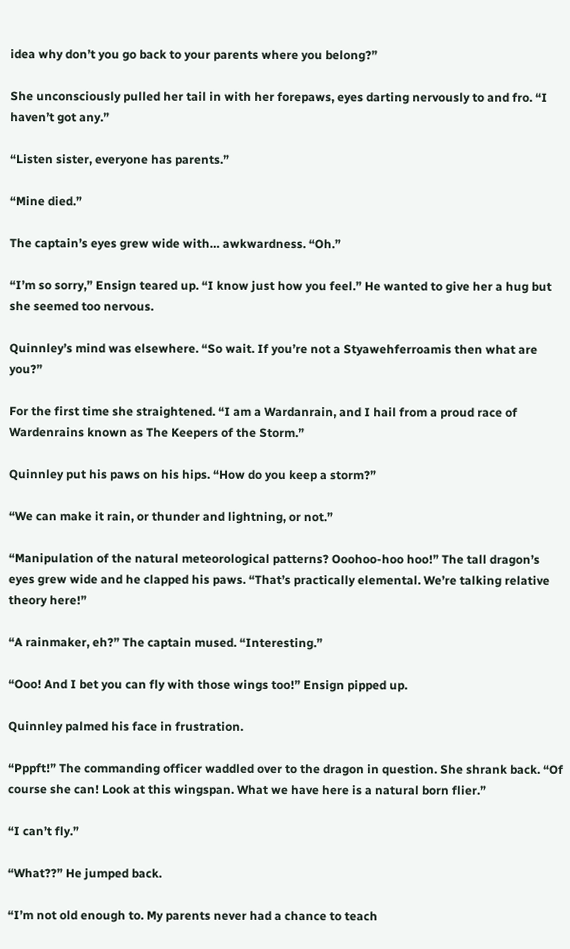idea why don’t you go back to your parents where you belong?”

She unconsciously pulled her tail in with her forepaws, eyes darting nervously to and fro. “I haven’t got any.”

“Listen sister, everyone has parents.”

“Mine died.”

The captain’s eyes grew wide with… awkwardness. “Oh.”

“I’m so sorry,” Ensign teared up. “I know just how you feel.” He wanted to give her a hug but she seemed too nervous.

Quinnley’s mind was elsewhere. “So wait. If you’re not a Styawehferroamis then what are you?”

For the first time she straightened. “I am a Wardanrain, and I hail from a proud race of Wardenrains known as The Keepers of the Storm.”

Quinnley put his paws on his hips. “How do you keep a storm?”

“We can make it rain, or thunder and lightning, or not.”

“Manipulation of the natural meteorological patterns? Ooohoo-hoo hoo!” The tall dragon’s eyes grew wide and he clapped his paws. “That’s practically elemental. We’re talking relative theory here!”

“A rainmaker, eh?” The captain mused. “Interesting.”

“Ooo! And I bet you can fly with those wings too!” Ensign pipped up.

Quinnley palmed his face in frustration.

“Pppft!” The commanding officer waddled over to the dragon in question. She shrank back. “Of course she can! Look at this wingspan. What we have here is a natural born flier.”

“I can’t fly.”

“What??” He jumped back.

“I’m not old enough to. My parents never had a chance to teach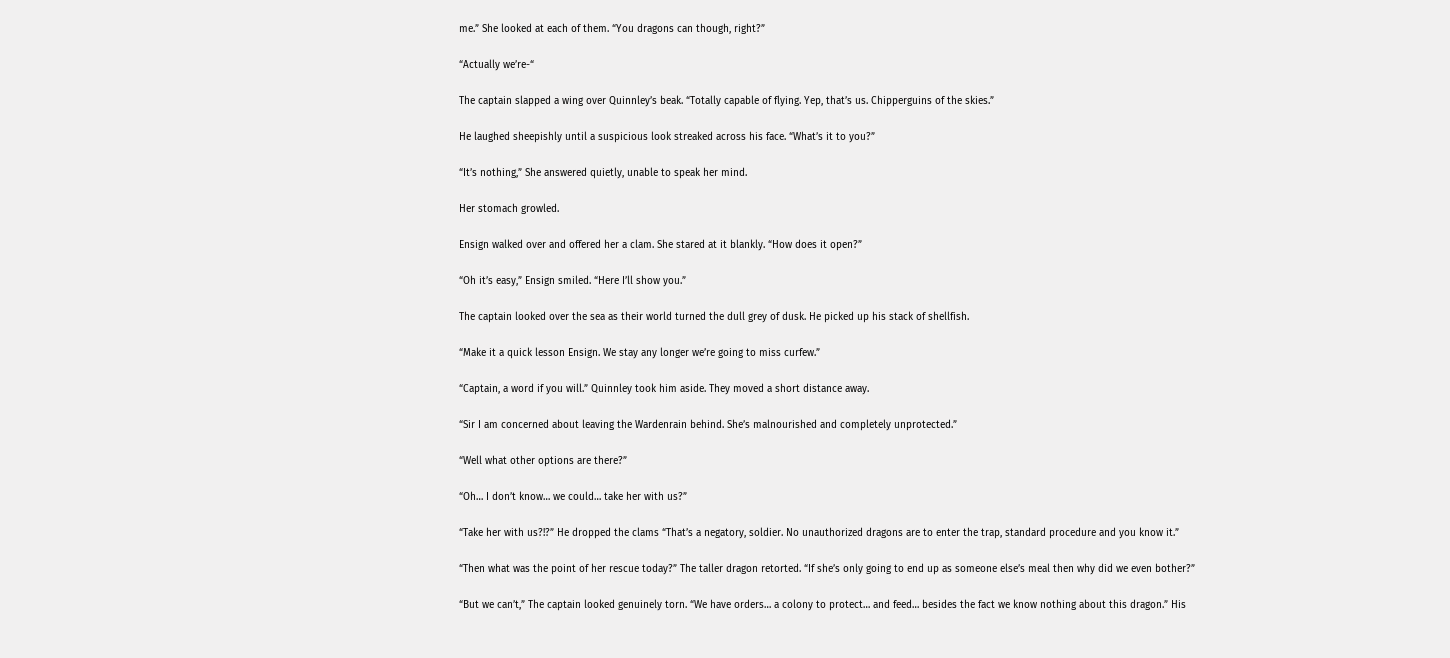me.” She looked at each of them. “You dragons can though, right?”

“Actually we’re-“

The captain slapped a wing over Quinnley’s beak. “Totally capable of flying. Yep, that’s us. Chipperguins of the skies.”

He laughed sheepishly until a suspicious look streaked across his face. “What’s it to you?”

“It’s nothing,” She answered quietly, unable to speak her mind.

Her stomach growled.

Ensign walked over and offered her a clam. She stared at it blankly. “How does it open?”

“Oh it’s easy,” Ensign smiled. “Here I’ll show you.”

The captain looked over the sea as their world turned the dull grey of dusk. He picked up his stack of shellfish.

“Make it a quick lesson Ensign. We stay any longer we’re going to miss curfew.”

“Captain, a word if you will.” Quinnley took him aside. They moved a short distance away.

“Sir I am concerned about leaving the Wardenrain behind. She’s malnourished and completely unprotected.”

“Well what other options are there?”

“Oh… I don’t know… we could… take her with us?”

“Take her with us?!?” He dropped the clams “That’s a negatory, soldier. No unauthorized dragons are to enter the trap, standard procedure and you know it.”

“Then what was the point of her rescue today?” The taller dragon retorted. “If she’s only going to end up as someone else’s meal then why did we even bother?”

“But we can’t,” The captain looked genuinely torn. “We have orders… a colony to protect… and feed… besides the fact we know nothing about this dragon.” His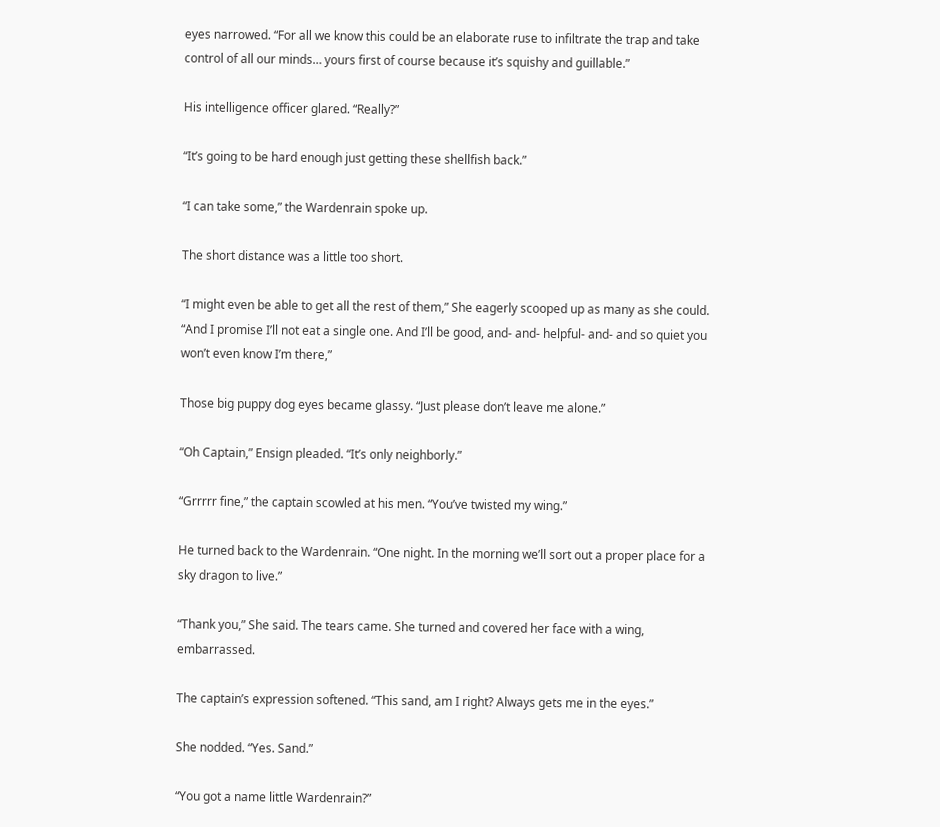eyes narrowed. “For all we know this could be an elaborate ruse to infiltrate the trap and take control of all our minds… yours first of course because it’s squishy and guillable.”

His intelligence officer glared. “Really?”

“It’s going to be hard enough just getting these shellfish back.”

“I can take some,” the Wardenrain spoke up.

The short distance was a little too short.

“I might even be able to get all the rest of them,” She eagerly scooped up as many as she could. “And I promise I’ll not eat a single one. And I’ll be good, and- and- helpful- and- and so quiet you won’t even know I’m there,”

Those big puppy dog eyes became glassy. “Just please don’t leave me alone.”

“Oh Captain,” Ensign pleaded. “It’s only neighborly.”

“Grrrrr fine,” the captain scowled at his men. “You’ve twisted my wing.”

He turned back to the Wardenrain. “One night. In the morning we’ll sort out a proper place for a sky dragon to live.”

“Thank you,” She said. The tears came. She turned and covered her face with a wing, embarrassed.

The captain’s expression softened. “This sand, am I right? Always gets me in the eyes.”

She nodded. “Yes. Sand.”

“You got a name little Wardenrain?”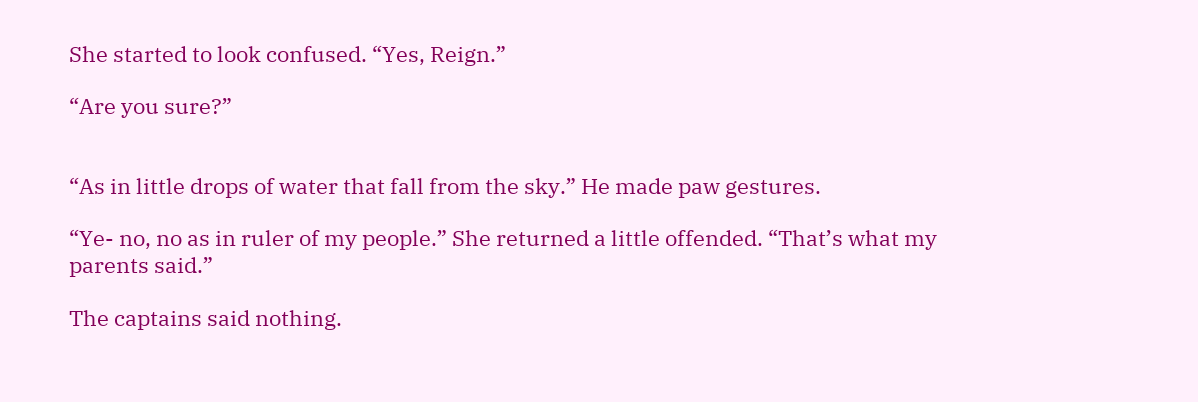She started to look confused. “Yes, Reign.”

“Are you sure?”


“As in little drops of water that fall from the sky.” He made paw gestures.

“Ye- no, no as in ruler of my people.” She returned a little offended. “That’s what my parents said.”

The captains said nothing.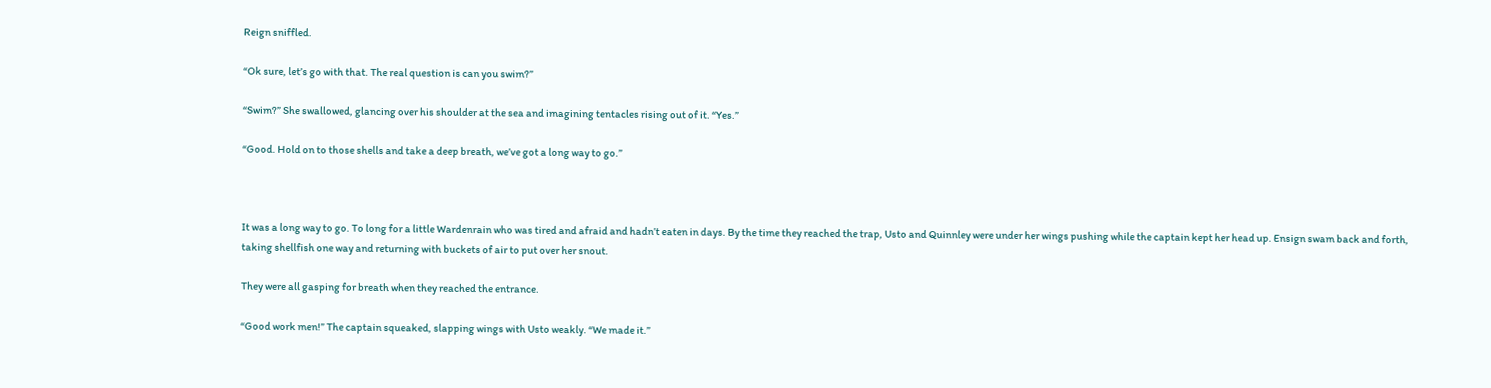Reign sniffled.

“Ok sure, let’s go with that. The real question is can you swim?”

“Swim?” She swallowed, glancing over his shoulder at the sea and imagining tentacles rising out of it. “Yes.”

“Good. Hold on to those shells and take a deep breath, we’ve got a long way to go.”



It was a long way to go. To long for a little Wardenrain who was tired and afraid and hadn’t eaten in days. By the time they reached the trap, Usto and Quinnley were under her wings pushing while the captain kept her head up. Ensign swam back and forth, taking shellfish one way and returning with buckets of air to put over her snout.

They were all gasping for breath when they reached the entrance.

“Good work men!” The captain squeaked, slapping wings with Usto weakly. “We made it.”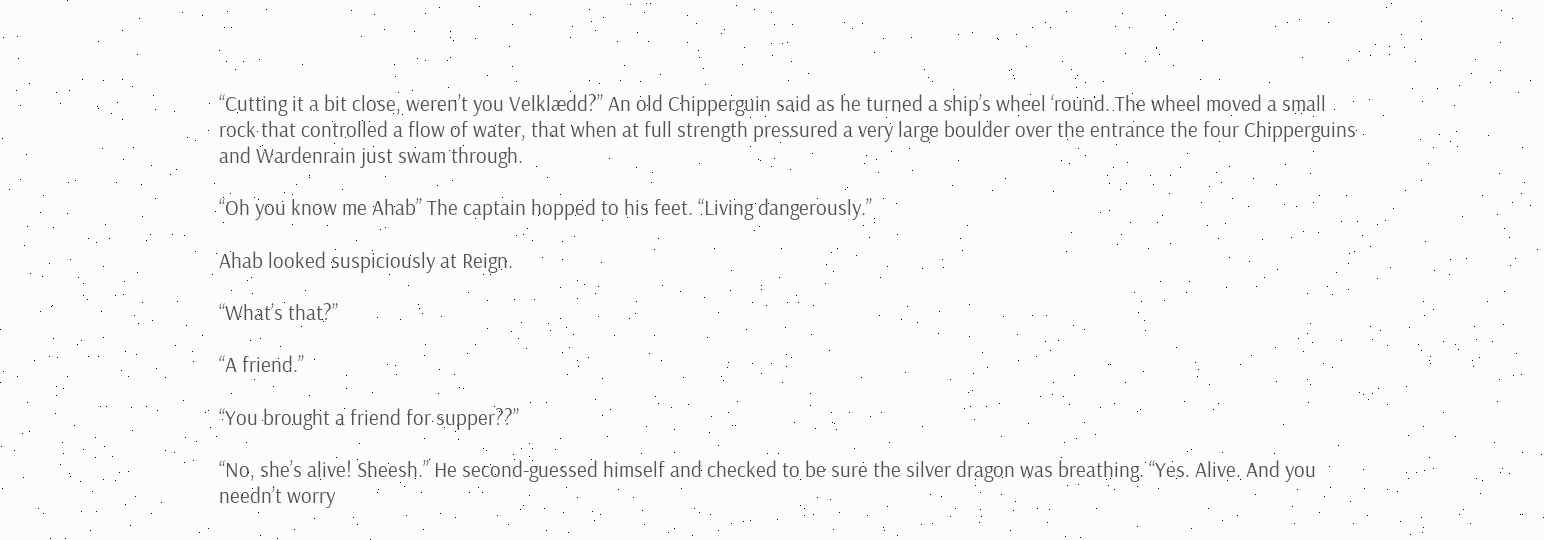“Cutting it a bit close, weren’t you Velklædd?” An old Chipperguin said as he turned a ship’s wheel ‘round. The wheel moved a small rock that controlled a flow of water, that when at full strength pressured a very large boulder over the entrance the four Chipperguins and Wardenrain just swam through.

“Oh you know me Ahab” The captain hopped to his feet. “Living dangerously.”

Ahab looked suspiciously at Reign.

“What’s that?”

“A friend.”

“You brought a friend for supper??”

“No, she’s alive! Sheesh.” He second-guessed himself and checked to be sure the silver dragon was breathing. “Yes. Alive. And you needn’t worry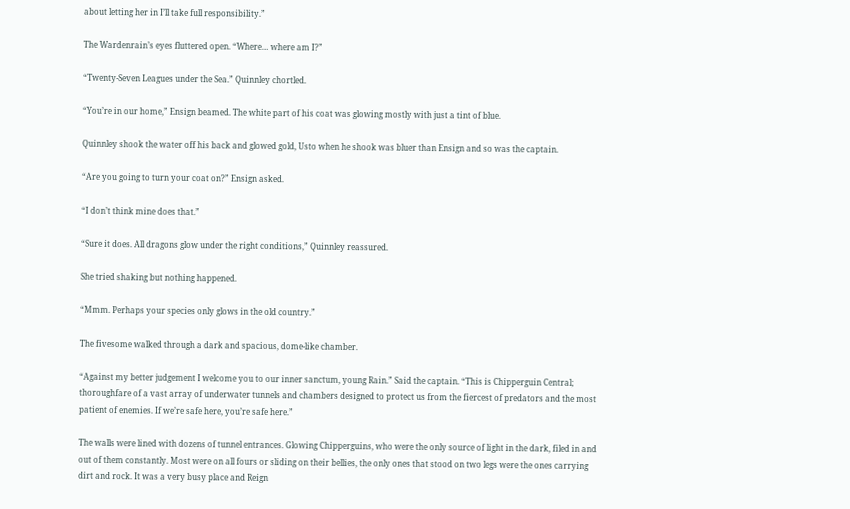about letting her in I’ll take full responsibility.”

The Wardenrain’s eyes fluttered open. “Where… where am I?”

“Twenty-Seven Leagues under the Sea.” Quinnley chortled.

“You’re in our home,” Ensign beamed. The white part of his coat was glowing mostly with just a tint of blue.

Quinnley shook the water off his back and glowed gold, Usto when he shook was bluer than Ensign and so was the captain.

“Are you going to turn your coat on?” Ensign asked.

“I don’t think mine does that.”

“Sure it does. All dragons glow under the right conditions,” Quinnley reassured.

She tried shaking but nothing happened.

“Mmm. Perhaps your species only glows in the old country.”

The fivesome walked through a dark and spacious, dome-like chamber.

“Against my better judgement I welcome you to our inner sanctum, young Rain.” Said the captain. “This is Chipperguin Central; thoroughfare of a vast array of underwater tunnels and chambers designed to protect us from the fiercest of predators and the most patient of enemies. If we’re safe here, you’re safe here.”

The walls were lined with dozens of tunnel entrances. Glowing Chipperguins, who were the only source of light in the dark, filed in and out of them constantly. Most were on all fours or sliding on their bellies, the only ones that stood on two legs were the ones carrying dirt and rock. It was a very busy place and Reign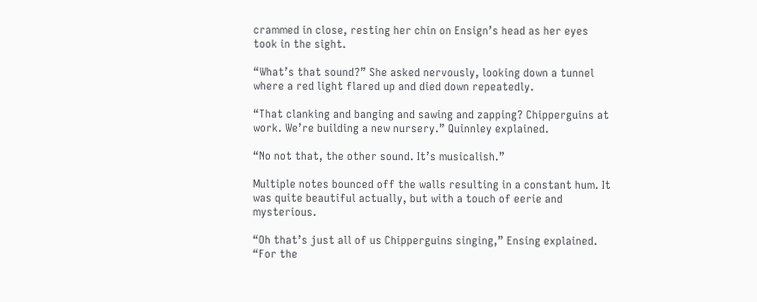crammed in close, resting her chin on Ensign’s head as her eyes took in the sight.

“What’s that sound?” She asked nervously, looking down a tunnel where a red light flared up and died down repeatedly.

“That clanking and banging and sawing and zapping? Chipperguins at work. We’re building a new nursery.” Quinnley explained.

“No not that, the other sound. It’s musicalish.”

Multiple notes bounced off the walls resulting in a constant hum. It was quite beautiful actually, but with a touch of eerie and mysterious.

“Oh that’s just all of us Chipperguins singing,” Ensing explained. “For the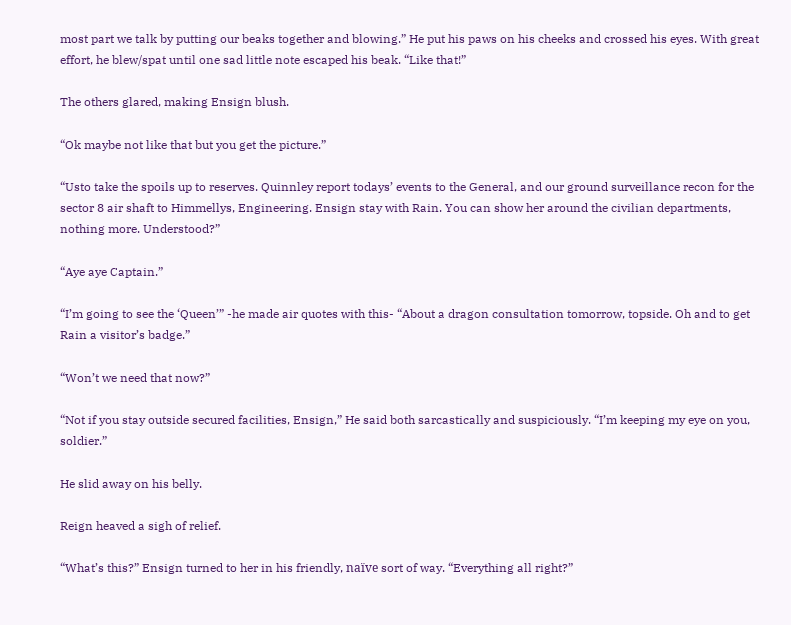most part we talk by putting our beaks together and blowing.” He put his paws on his cheeks and crossed his eyes. With great effort, he blew/spat until one sad little note escaped his beak. “Like that!”

The others glared, making Ensign blush.

“Ok maybe not like that but you get the picture.”

“Usto take the spoils up to reserves. Quinnley report todays’ events to the General, and our ground surveillance recon for the sector 8 air shaft to Himmellys, Engineering. Ensign stay with Rain. You can show her around the civilian departments, nothing more. Understood?”

“Aye aye Captain.”

“I’m going to see the ‘Queen’” -he made air quotes with this- “About a dragon consultation tomorrow, topside. Oh and to get Rain a visitor’s badge.”

“Won’t we need that now?”

“Not if you stay outside secured facilities, Ensign,” He said both sarcastically and suspiciously. “I’m keeping my eye on you, soldier.”

He slid away on his belly.

Reign heaved a sigh of relief.

“What’s this?” Ensign turned to her in his friendly, naïve sort of way. “Everything all right?”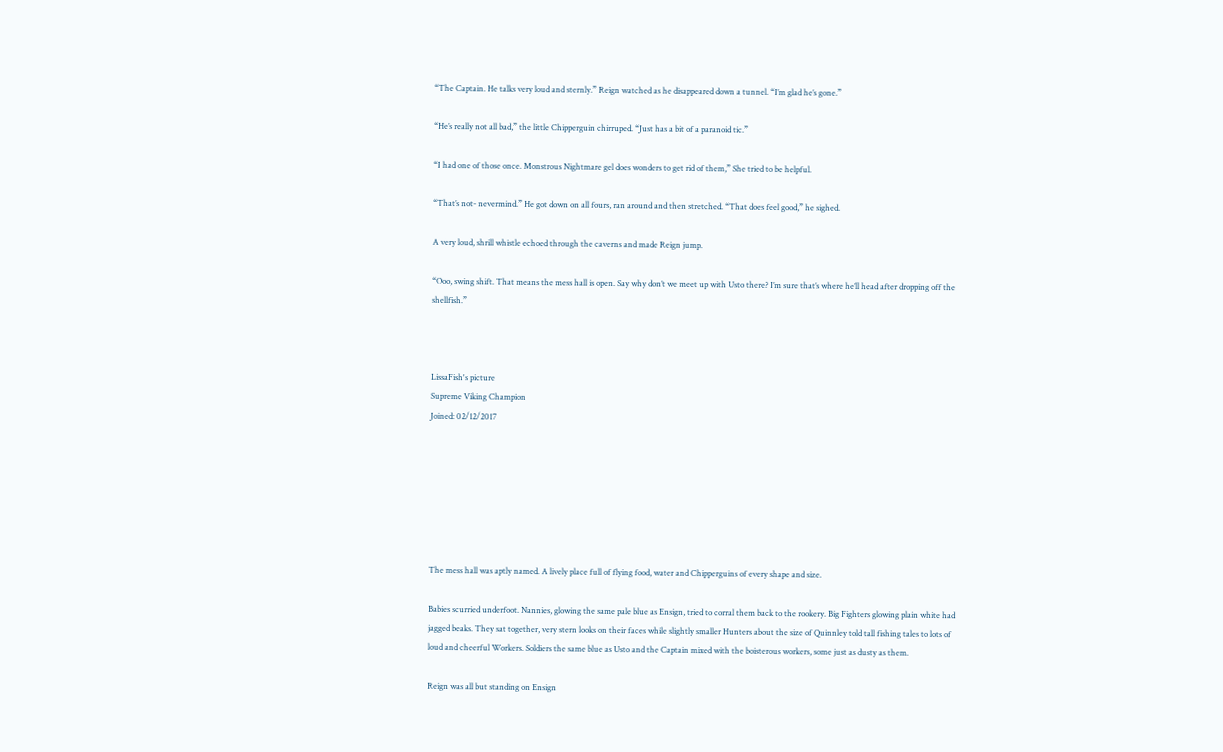“The Captain. He talks very loud and sternly.” Reign watched as he disappeared down a tunnel. “I’m glad he’s gone.”

“He’s really not all bad,” the little Chipperguin chirruped. “Just has a bit of a paranoid tic.”

“I had one of those once. Monstrous Nightmare gel does wonders to get rid of them,” She tried to be helpful.

“That’s not- nevermind.” He got down on all fours, ran around and then stretched. “That does feel good,” he sighed.

A very loud, shrill whistle echoed through the caverns and made Reign jump.

“Ooo, swing shift. That means the mess hall is open. Say why don’t we meet up with Usto there? I’m sure that’s where he’ll head after dropping off the shellfish.”



LissaFish's picture
Supreme Viking Champion
Joined: 02/12/2017







The mess hall was aptly named. A lively place full of flying food, water and Chipperguins of every shape and size.

Babies scurried underfoot. Nannies, glowing the same pale blue as Ensign, tried to corral them back to the rookery. Big Fighters glowing plain white had jagged beaks. They sat together, very stern looks on their faces while slightly smaller Hunters about the size of Quinnley told tall fishing tales to lots of loud and cheerful Workers. Soldiers the same blue as Usto and the Captain mixed with the boisterous workers, some just as dusty as them.

Reign was all but standing on Ensign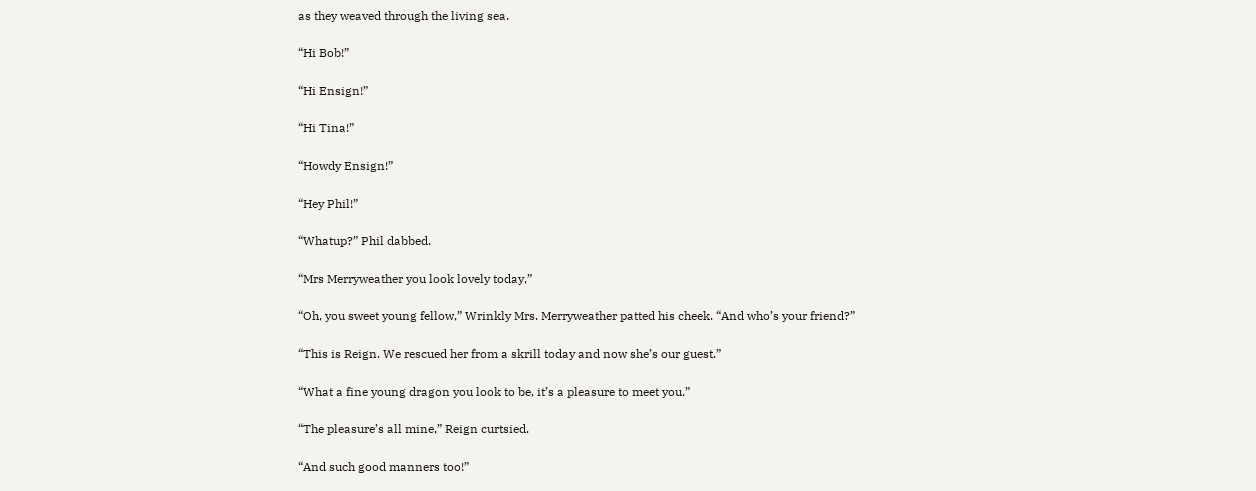as they weaved through the living sea.

“Hi Bob!”

“Hi Ensign!”

“Hi Tina!”

“Howdy Ensign!”

“Hey Phil!”

“Whatup?” Phil dabbed.

“Mrs Merryweather you look lovely today,”

“Oh, you sweet young fellow,” Wrinkly Mrs. Merryweather patted his cheek. “And who’s your friend?”

“This is Reign. We rescued her from a skrill today and now she’s our guest.”

“What a fine young dragon you look to be, it’s a pleasure to meet you.”

“The pleasure’s all mine,” Reign curtsied.

“And such good manners too!”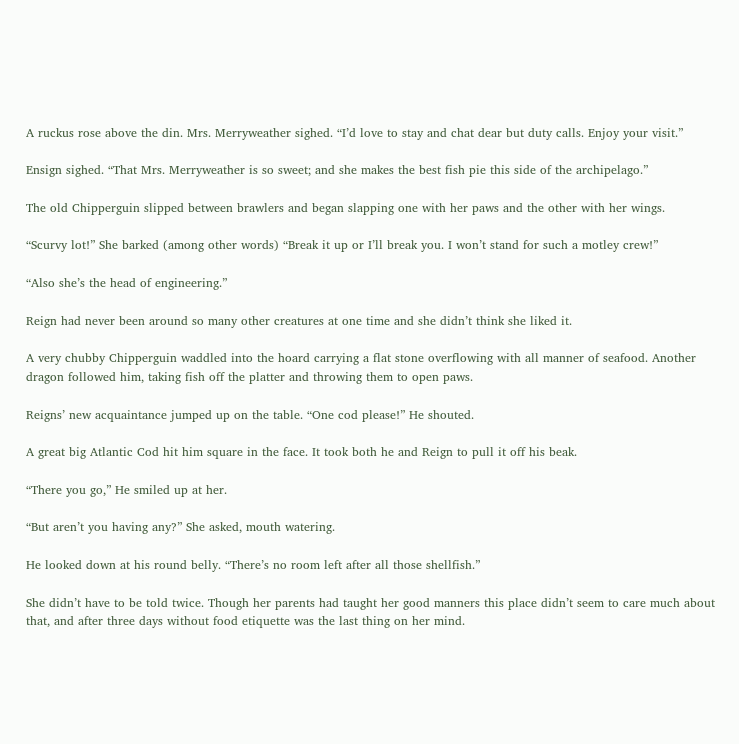A ruckus rose above the din. Mrs. Merryweather sighed. “I’d love to stay and chat dear but duty calls. Enjoy your visit.”

Ensign sighed. “That Mrs. Merryweather is so sweet; and she makes the best fish pie this side of the archipelago.”

The old Chipperguin slipped between brawlers and began slapping one with her paws and the other with her wings.

“Scurvy lot!” She barked (among other words) “Break it up or I’ll break you. I won’t stand for such a motley crew!”

“Also she’s the head of engineering.”

Reign had never been around so many other creatures at one time and she didn’t think she liked it.

A very chubby Chipperguin waddled into the hoard carrying a flat stone overflowing with all manner of seafood. Another dragon followed him, taking fish off the platter and throwing them to open paws.

Reigns’ new acquaintance jumped up on the table. “One cod please!” He shouted.

A great big Atlantic Cod hit him square in the face. It took both he and Reign to pull it off his beak.

“There you go,” He smiled up at her.

“But aren’t you having any?” She asked, mouth watering.

He looked down at his round belly. “There’s no room left after all those shellfish.”

She didn’t have to be told twice. Though her parents had taught her good manners this place didn’t seem to care much about that, and after three days without food etiquette was the last thing on her mind.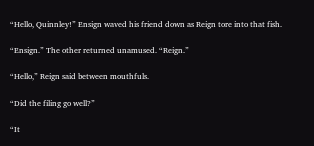“Hello, Quinnley!” Ensign waved his friend down as Reign tore into that fish.

“Ensign.” The other returned unamused. “Reign.”

“Hello,” Reign said between mouthfuls.

“Did the filing go well?”

“It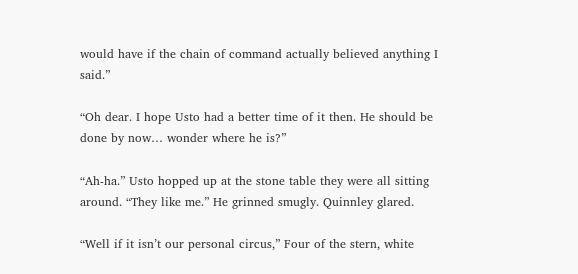would have if the chain of command actually believed anything I said.”

“Oh dear. I hope Usto had a better time of it then. He should be done by now… wonder where he is?”

“Ah-ha.” Usto hopped up at the stone table they were all sitting around. “They like me.” He grinned smugly. Quinnley glared.

“Well if it isn’t our personal circus,” Four of the stern, white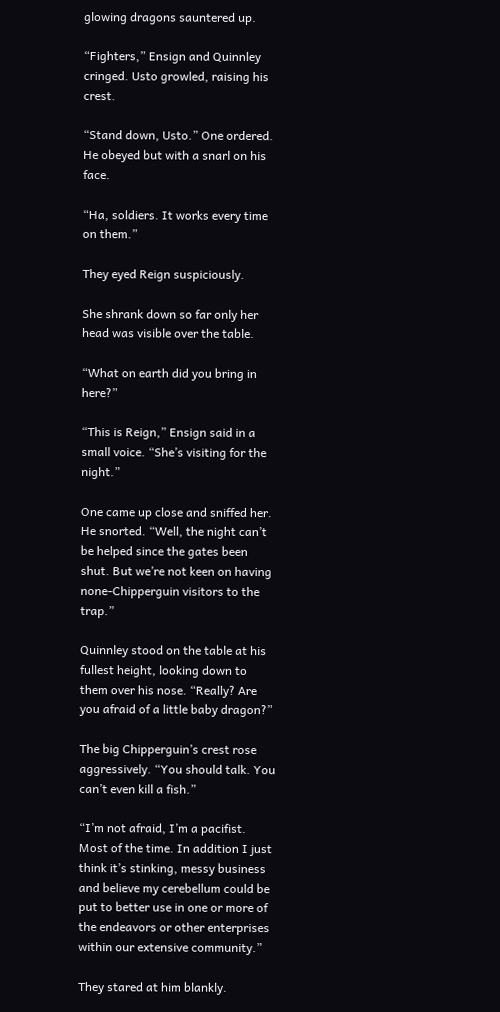glowing dragons sauntered up.

“Fighters,” Ensign and Quinnley cringed. Usto growled, raising his crest.

“Stand down, Usto.” One ordered. He obeyed but with a snarl on his face.

“Ha, soldiers. It works every time on them.”

They eyed Reign suspiciously.

She shrank down so far only her head was visible over the table.

“What on earth did you bring in here?”

“This is Reign,” Ensign said in a small voice. “She’s visiting for the night.”

One came up close and sniffed her. He snorted. “Well, the night can’t be helped since the gates been shut. But we’re not keen on having none-Chipperguin visitors to the trap.”

Quinnley stood on the table at his fullest height, looking down to them over his nose. “Really? Are you afraid of a little baby dragon?”

The big Chipperguin’s crest rose aggressively. “You should talk. You can’t even kill a fish.”

“I’m not afraid, I’m a pacifist. Most of the time. In addition I just think it’s stinking, messy business and believe my cerebellum could be put to better use in one or more of the endeavors or other enterprises within our extensive community.”

They stared at him blankly.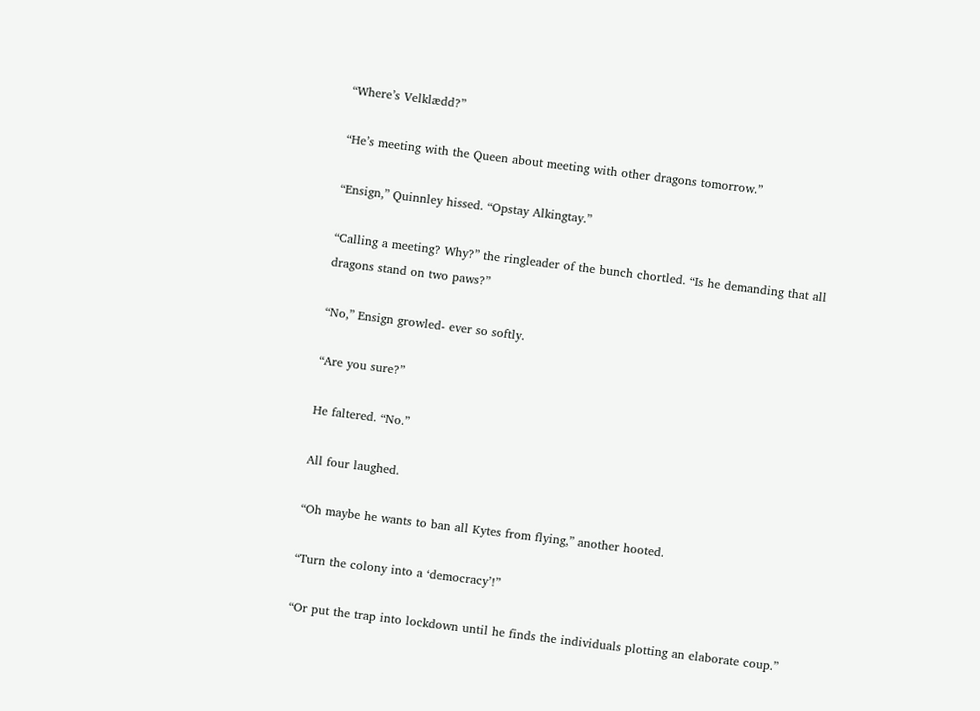“Where’s Velklædd?”

“He’s meeting with the Queen about meeting with other dragons tomorrow.”

“Ensign,” Quinnley hissed. “Opstay Alkingtay.”

“Calling a meeting? Why?” the ringleader of the bunch chortled. “Is he demanding that all dragons stand on two paws?”

“No,” Ensign growled- ever so softly.

“Are you sure?”

He faltered. “No.”

All four laughed.

“Oh maybe he wants to ban all Kytes from flying,” another hooted.

“Turn the colony into a ‘democracy’!”

“Or put the trap into lockdown until he finds the individuals plotting an elaborate coup.”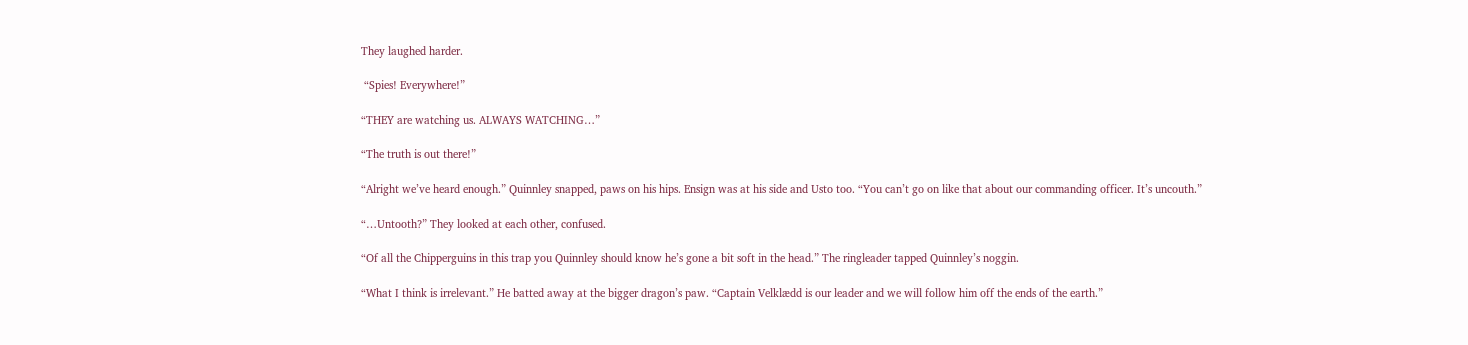They laughed harder.

 “Spies! Everywhere!”

“THEY are watching us. ALWAYS WATCHING…”

“The truth is out there!”

“Alright we’ve heard enough.” Quinnley snapped, paws on his hips. Ensign was at his side and Usto too. “You can’t go on like that about our commanding officer. It’s uncouth.”

“…Untooth?” They looked at each other, confused.

“Of all the Chipperguins in this trap you Quinnley should know he’s gone a bit soft in the head.” The ringleader tapped Quinnley’s noggin.

“What I think is irrelevant.” He batted away at the bigger dragon’s paw. “Captain Velklædd is our leader and we will follow him off the ends of the earth.”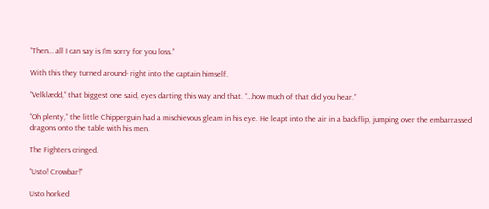“Then… all I can say is I’m sorry for you loss.”

With this they turned around- right into the captain himself.

“Velklædd,” that biggest one said, eyes darting this way and that. “…how much of that did you hear.”

“Oh plenty,” the little Chipperguin had a mischievous gleam in his eye. He leapt into the air in a backflip, jumping over the embarrassed dragons onto the table with his men.

The Fighters cringed.

“Usto! Crowbar!”

Usto horked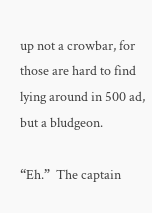up not a crowbar, for those are hard to find lying around in 500 ad, but a bludgeon.

“Eh.”  The captain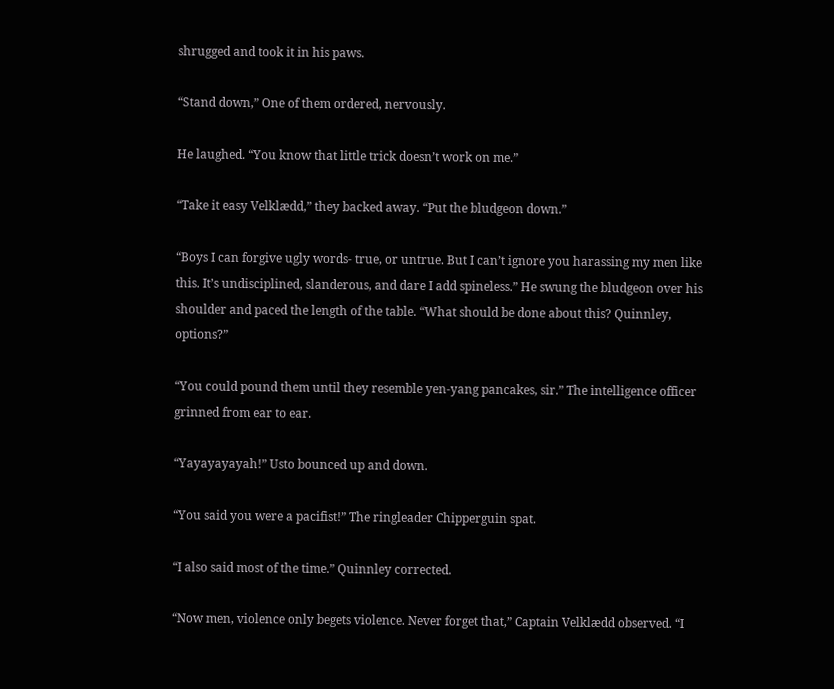shrugged and took it in his paws.

“Stand down,” One of them ordered, nervously.

He laughed. “You know that little trick doesn’t work on me.”

“Take it easy Velklædd,” they backed away. “Put the bludgeon down.”

“Boys I can forgive ugly words- true, or untrue. But I can’t ignore you harassing my men like this. It’s undisciplined, slanderous, and dare I add spineless.” He swung the bludgeon over his shoulder and paced the length of the table. “What should be done about this? Quinnley, options?”

“You could pound them until they resemble yen-yang pancakes, sir.” The intelligence officer grinned from ear to ear.

“Yayayayayah!” Usto bounced up and down.

“You said you were a pacifist!” The ringleader Chipperguin spat.

“I also said most of the time.” Quinnley corrected.

“Now men, violence only begets violence. Never forget that,” Captain Velklædd observed. “I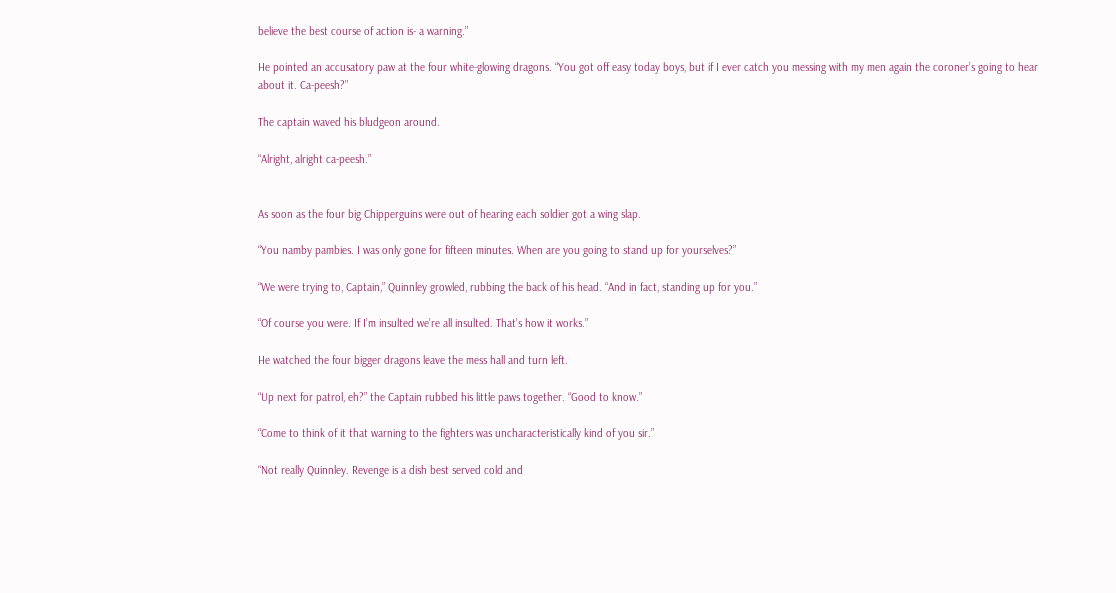believe the best course of action is- a warning.”

He pointed an accusatory paw at the four white-glowing dragons. “You got off easy today boys, but if I ever catch you messing with my men again the coroner’s going to hear about it. Ca-peesh?”

The captain waved his bludgeon around.

“Alright, alright ca-peesh.”


As soon as the four big Chipperguins were out of hearing each soldier got a wing slap.

“You namby pambies. I was only gone for fifteen minutes. When are you going to stand up for yourselves?”

“We were trying to, Captain,” Quinnley growled, rubbing the back of his head. “And in fact, standing up for you.”

“Of course you were. If I’m insulted we’re all insulted. That’s how it works.”

He watched the four bigger dragons leave the mess hall and turn left.

“Up next for patrol, eh?” the Captain rubbed his little paws together. “Good to know.”

“Come to think of it that warning to the fighters was uncharacteristically kind of you sir.”

“Not really Quinnley. Revenge is a dish best served cold and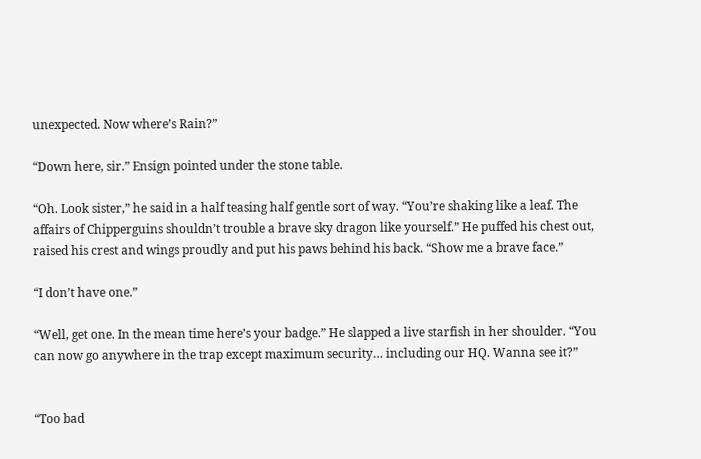unexpected. Now where’s Rain?”

“Down here, sir.” Ensign pointed under the stone table.

“Oh. Look sister,” he said in a half teasing half gentle sort of way. “You’re shaking like a leaf. The affairs of Chipperguins shouldn’t trouble a brave sky dragon like yourself.” He puffed his chest out, raised his crest and wings proudly and put his paws behind his back. “Show me a brave face.”

“I don’t have one.”

“Well, get one. In the mean time here’s your badge.” He slapped a live starfish in her shoulder. “You can now go anywhere in the trap except maximum security… including our HQ. Wanna see it?”


“Too bad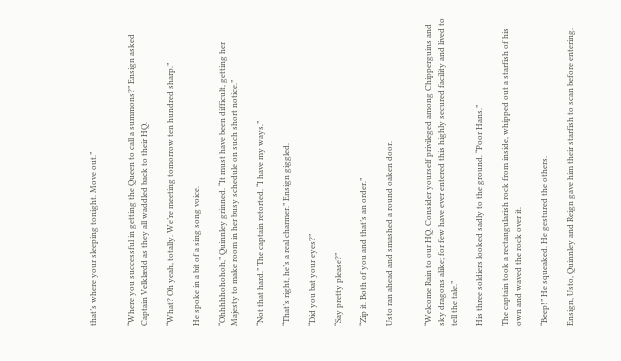that’s where your sleeping tonight. Move out.”


“Where you successful in getting the Queen to call a summons?” Ensign asked Captain Velklædd as they all waddled back to their HQ.

“What? Oh yeah, totally. We’re meeting tomorrow ten hundred sharp.”

He spoke in a bit of a sing song voice.

“Ohhhhhohohoh,” Quinnley grinned. “It must have been difficult, getting her Majesty to make room in her busy schedule on such short notice.”

“Not that hard.” The captain retorted. “I have my ways.”

“That’s right, he’s a real charmer.” Ensign giggled.

“Did you bat your eyes?”

“Say pretty please?”

“Zip it. Both of you and that’s an order.”

Usto ran ahead and smashed a round oaken door.


“Welcome Rain to our HQ. Consider yourself privileged among Chipperguins and sky dragons alike; for few have ever entered this highly secured facility and lived to tell the tale.”

His three soldiers looked sadly to the ground. “Poor Hans.”

The captain took a rectangularish rock from inside, whipped out a starfish of his own and waved the rock over it.

“Beep!” He squeaked. He gestured the others.

Ensign, Usto, Quinnley and Reign gave him their starfish to scan before entering.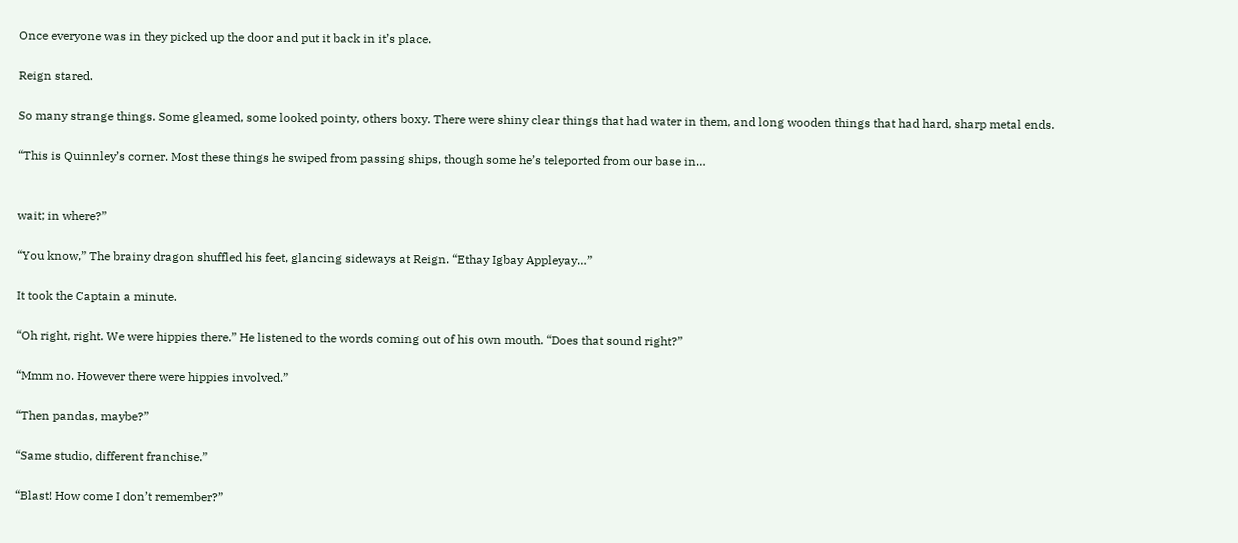Once everyone was in they picked up the door and put it back in it’s place.

Reign stared.

So many strange things. Some gleamed, some looked pointy, others boxy. There were shiny clear things that had water in them, and long wooden things that had hard, sharp metal ends.

“This is Quinnley’s corner. Most these things he swiped from passing ships, though some he’s teleported from our base in…


wait; in where?”

“You know,” The brainy dragon shuffled his feet, glancing sideways at Reign. “Ethay Igbay Appleyay…”

It took the Captain a minute.

“Oh right, right. We were hippies there.” He listened to the words coming out of his own mouth. “Does that sound right?”

“Mmm no. However there were hippies involved.”

“Then pandas, maybe?”

“Same studio, different franchise.”

“Blast! How come I don’t remember?”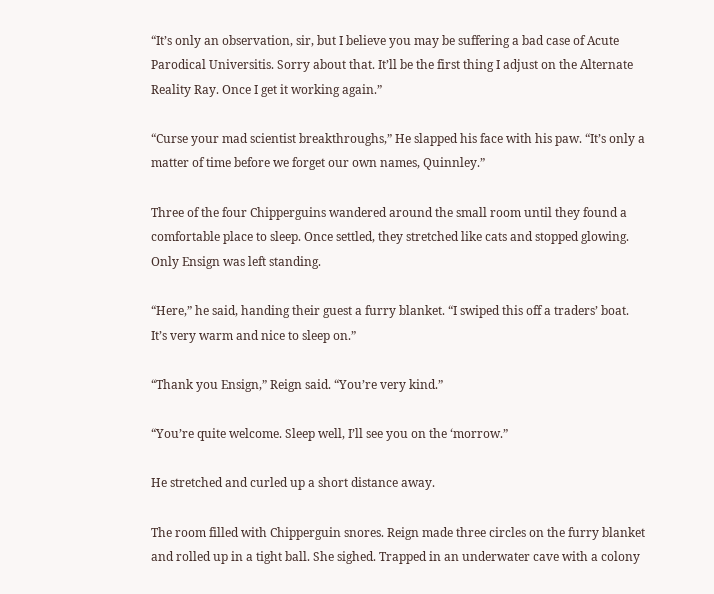“It’s only an observation, sir, but I believe you may be suffering a bad case of Acute Parodical Universitis. Sorry about that. It’ll be the first thing I adjust on the Alternate Reality Ray. Once I get it working again.”

“Curse your mad scientist breakthroughs,” He slapped his face with his paw. “It’s only a matter of time before we forget our own names, Quinnley.”

Three of the four Chipperguins wandered around the small room until they found a comfortable place to sleep. Once settled, they stretched like cats and stopped glowing. Only Ensign was left standing.

“Here,” he said, handing their guest a furry blanket. “I swiped this off a traders’ boat. It’s very warm and nice to sleep on.”

“Thank you Ensign,” Reign said. “You’re very kind.”

“You’re quite welcome. Sleep well, I’ll see you on the ‘morrow.”

He stretched and curled up a short distance away.

The room filled with Chipperguin snores. Reign made three circles on the furry blanket and rolled up in a tight ball. She sighed. Trapped in an underwater cave with a colony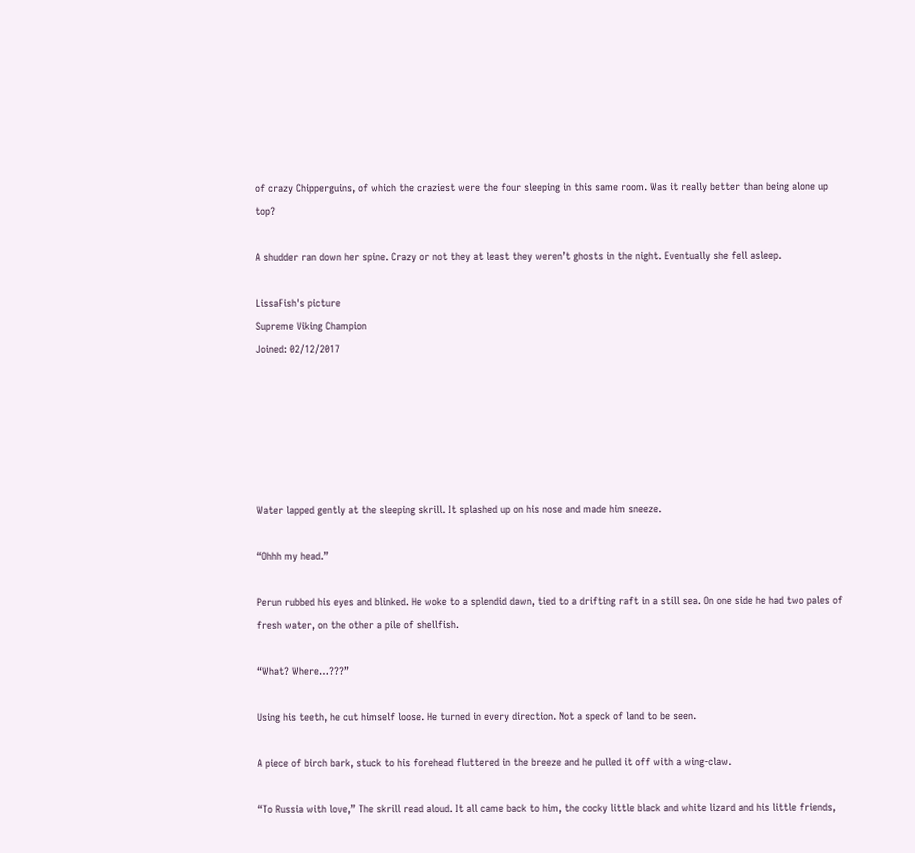of crazy Chipperguins, of which the craziest were the four sleeping in this same room. Was it really better than being alone up top?

A shudder ran down her spine. Crazy or not they at least they weren’t ghosts in the night. Eventually she fell asleep.

LissaFish's picture
Supreme Viking Champion
Joined: 02/12/2017






Water lapped gently at the sleeping skrill. It splashed up on his nose and made him sneeze.

“Ohhh my head.”

Perun rubbed his eyes and blinked. He woke to a splendid dawn, tied to a drifting raft in a still sea. On one side he had two pales of fresh water, on the other a pile of shellfish.

“What? Where…???”

Using his teeth, he cut himself loose. He turned in every direction. Not a speck of land to be seen.

A piece of birch bark, stuck to his forehead fluttered in the breeze and he pulled it off with a wing-claw.

“To Russia with love,” The skrill read aloud. It all came back to him, the cocky little black and white lizard and his little friends,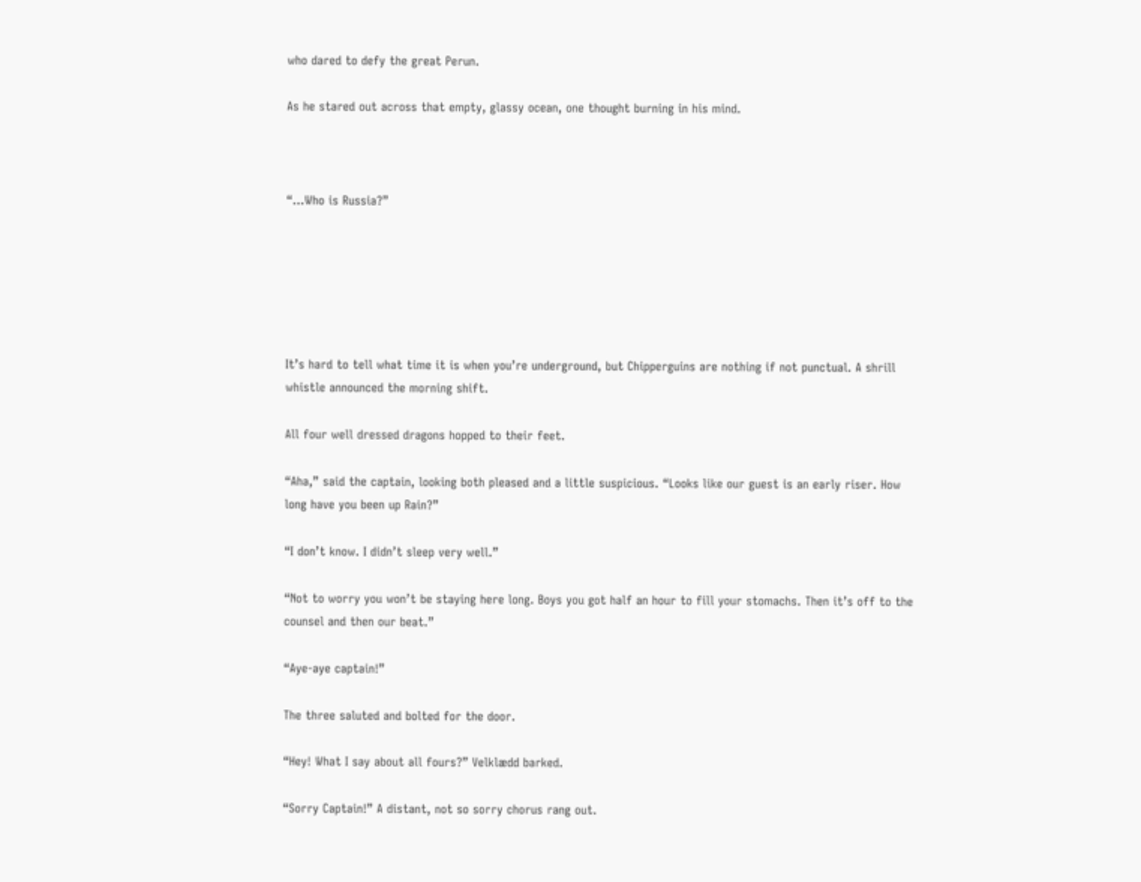who dared to defy the great Perun.

As he stared out across that empty, glassy ocean, one thought burning in his mind.



“…Who is Russia?”






It’s hard to tell what time it is when you’re underground, but Chipperguins are nothing if not punctual. A shrill whistle announced the morning shift.

All four well dressed dragons hopped to their feet.

“Aha,” said the captain, looking both pleased and a little suspicious. “Looks like our guest is an early riser. How long have you been up Rain?”

“I don’t know. I didn’t sleep very well.”

“Not to worry you won’t be staying here long. Boys you got half an hour to fill your stomachs. Then it’s off to the counsel and then our beat.”

“Aye-aye captain!”

The three saluted and bolted for the door.

“Hey! What I say about all fours?” Velklædd barked.

“Sorry Captain!” A distant, not so sorry chorus rang out.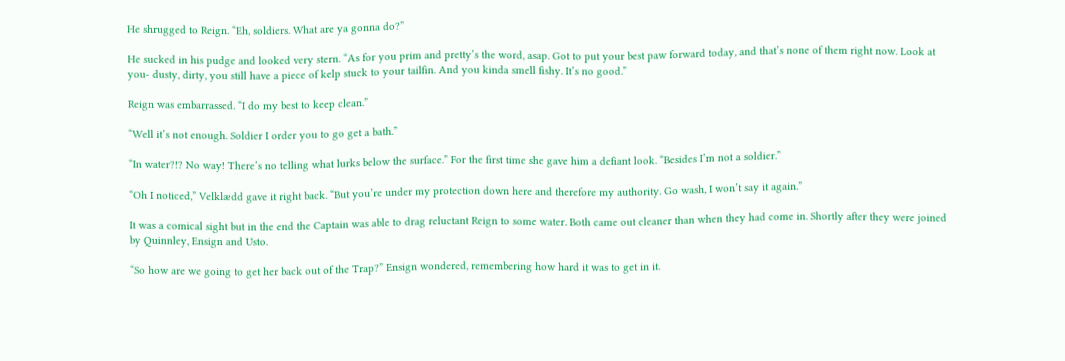He shrugged to Reign. “Eh, soldiers. What are ya gonna do?”

He sucked in his pudge and looked very stern. “As for you prim and pretty’s the word, asap. Got to put your best paw forward today, and that’s none of them right now. Look at you- dusty, dirty, you still have a piece of kelp stuck to your tailfin. And you kinda smell fishy. It’s no good.”

Reign was embarrassed. “I do my best to keep clean.”

“Well it’s not enough. Soldier I order you to go get a bath.”

“In water?!? No way! There’s no telling what lurks below the surface.” For the first time she gave him a defiant look. “Besides I’m not a soldier.”

“Oh I noticed,” Velklædd gave it right back. “But you’re under my protection down here and therefore my authority. Go wash, I won’t say it again.”

It was a comical sight but in the end the Captain was able to drag reluctant Reign to some water. Both came out cleaner than when they had come in. Shortly after they were joined by Quinnley, Ensign and Usto.

“So how are we going to get her back out of the Trap?” Ensign wondered, remembering how hard it was to get in it.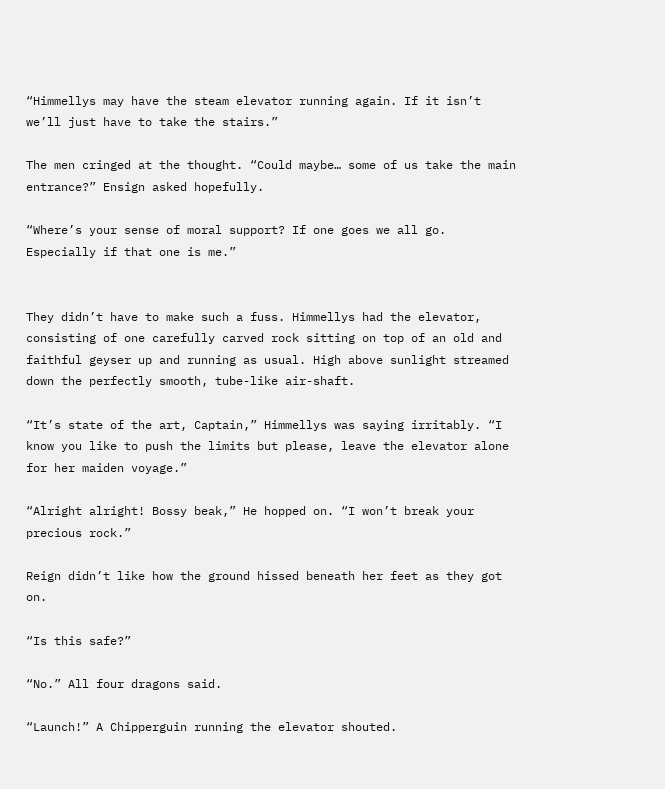“Himmellys may have the steam elevator running again. If it isn’t we’ll just have to take the stairs.”

The men cringed at the thought. “Could maybe… some of us take the main entrance?” Ensign asked hopefully.

“Where’s your sense of moral support? If one goes we all go. Especially if that one is me.”


They didn’t have to make such a fuss. Himmellys had the elevator, consisting of one carefully carved rock sitting on top of an old and faithful geyser up and running as usual. High above sunlight streamed down the perfectly smooth, tube-like air-shaft.

“It’s state of the art, Captain,” Himmellys was saying irritably. “I know you like to push the limits but please, leave the elevator alone for her maiden voyage.”

“Alright alright! Bossy beak,” He hopped on. “I won’t break your precious rock.”

Reign didn’t like how the ground hissed beneath her feet as they got on.

“Is this safe?”

“No.” All four dragons said.

“Launch!” A Chipperguin running the elevator shouted.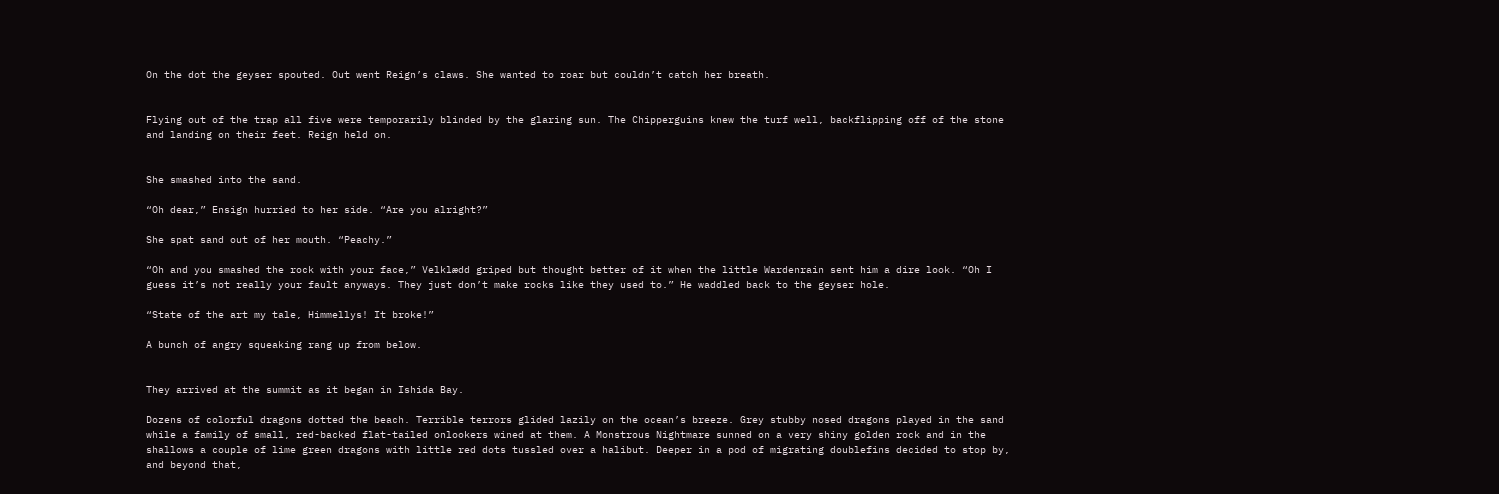On the dot the geyser spouted. Out went Reign’s claws. She wanted to roar but couldn’t catch her breath.


Flying out of the trap all five were temporarily blinded by the glaring sun. The Chipperguins knew the turf well, backflipping off of the stone and landing on their feet. Reign held on.


She smashed into the sand.

“Oh dear,” Ensign hurried to her side. “Are you alright?”

She spat sand out of her mouth. “Peachy.”

“Oh and you smashed the rock with your face,” Velklædd griped but thought better of it when the little Wardenrain sent him a dire look. “Oh I guess it’s not really your fault anyways. They just don’t make rocks like they used to.” He waddled back to the geyser hole.

“State of the art my tale, Himmellys! It broke!”

A bunch of angry squeaking rang up from below.


They arrived at the summit as it began in Ishida Bay.

Dozens of colorful dragons dotted the beach. Terrible terrors glided lazily on the ocean’s breeze. Grey stubby nosed dragons played in the sand while a family of small, red-backed flat-tailed onlookers wined at them. A Monstrous Nightmare sunned on a very shiny golden rock and in the shallows a couple of lime green dragons with little red dots tussled over a halibut. Deeper in a pod of migrating doublefins decided to stop by, and beyond that,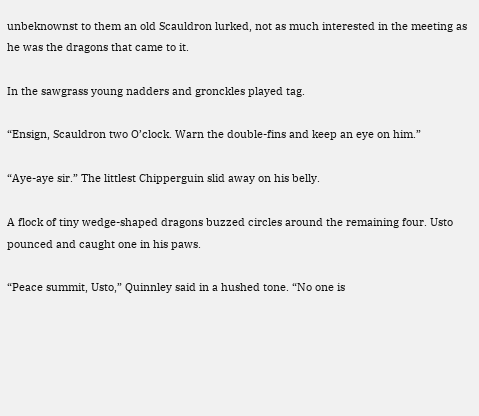unbeknownst to them an old Scauldron lurked, not as much interested in the meeting as he was the dragons that came to it.

In the sawgrass young nadders and gronckles played tag.

“Ensign, Scauldron two O’clock. Warn the double-fins and keep an eye on him.”

“Aye-aye sir.” The littlest Chipperguin slid away on his belly.

A flock of tiny wedge-shaped dragons buzzed circles around the remaining four. Usto pounced and caught one in his paws.

“Peace summit, Usto,” Quinnley said in a hushed tone. “No one is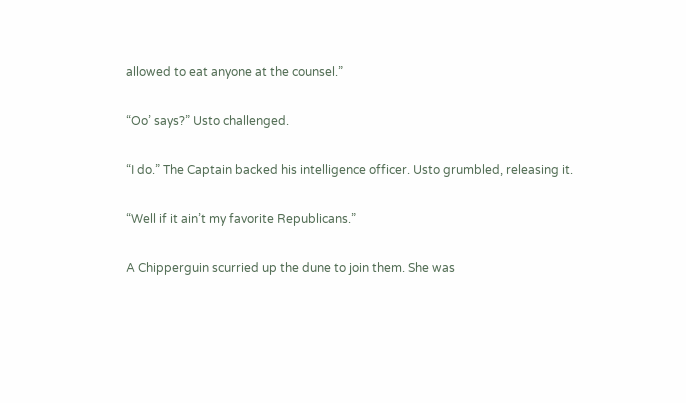allowed to eat anyone at the counsel.”

“Oo’ says?” Usto challenged.

“I do.” The Captain backed his intelligence officer. Usto grumbled, releasing it.

“Well if it ain’t my favorite Republicans.”

A Chipperguin scurried up the dune to join them. She was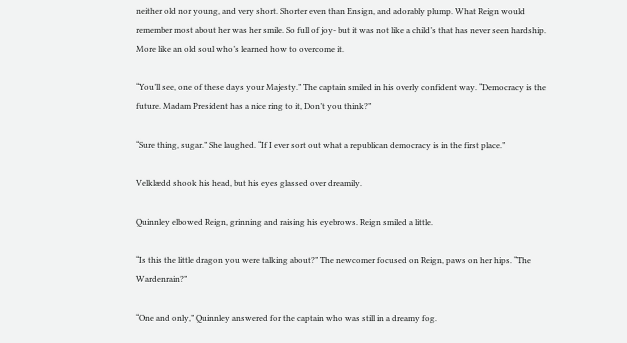neither old nor young, and very short. Shorter even than Ensign, and adorably plump. What Reign would remember most about her was her smile. So full of joy- but it was not like a child’s that has never seen hardship. More like an old soul who’s learned how to overcome it.

“You’ll see, one of these days your Majesty.” The captain smiled in his overly confident way. “Democracy is the future. Madam President has a nice ring to it, Don’t you think?”

“Sure thing, sugar.” She laughed. “If I ever sort out what a republican democracy is in the first place.”

Velklædd shook his head, but his eyes glassed over dreamily.

Quinnley elbowed Reign, grinning and raising his eyebrows. Reign smiled a little.

“Is this the little dragon you were talking about?” The newcomer focused on Reign, paws on her hips. “The Wardenrain?”

“One and only,” Quinnley answered for the captain who was still in a dreamy fog.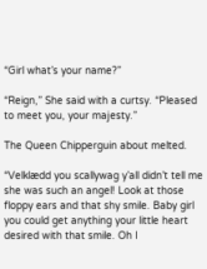“Girl what’s your name?”

“Reign,” She said with a curtsy. “Pleased to meet you, your majesty.”

The Queen Chipperguin about melted.

“Velklædd you scallywag y’all didn’t tell me she was such an angel! Look at those floppy ears and that shy smile. Baby girl you could get anything your little heart desired with that smile. Oh I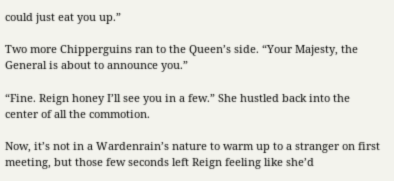could just eat you up.”

Two more Chipperguins ran to the Queen’s side. “Your Majesty, the General is about to announce you.”

“Fine. Reign honey I’ll see you in a few.” She hustled back into the center of all the commotion.

Now, it’s not in a Wardenrain’s nature to warm up to a stranger on first meeting, but those few seconds left Reign feeling like she’d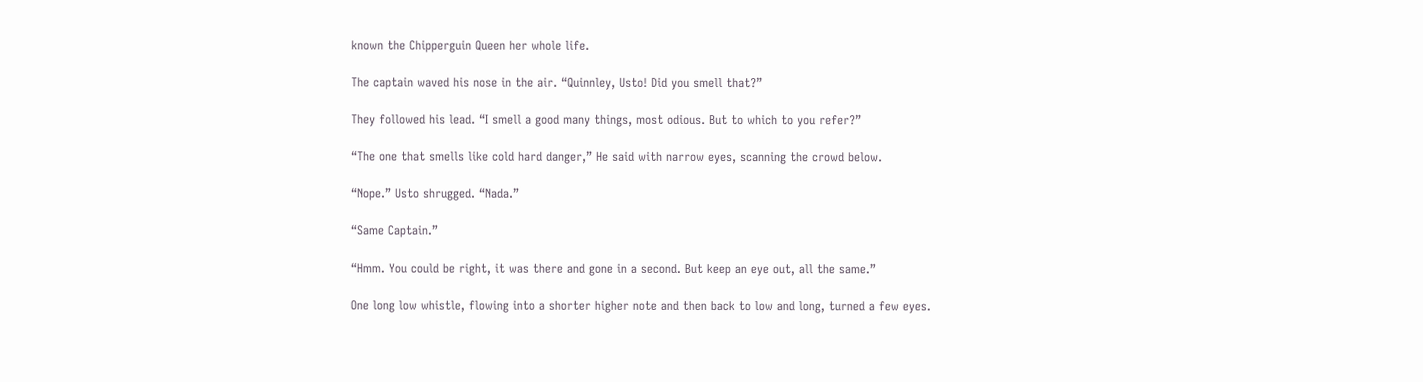known the Chipperguin Queen her whole life.

The captain waved his nose in the air. “Quinnley, Usto! Did you smell that?”

They followed his lead. “I smell a good many things, most odious. But to which to you refer?”

“The one that smells like cold hard danger,” He said with narrow eyes, scanning the crowd below.

“Nope.” Usto shrugged. “Nada.”

“Same Captain.”

“Hmm. You could be right, it was there and gone in a second. But keep an eye out, all the same.”

One long low whistle, flowing into a shorter higher note and then back to low and long, turned a few eyes.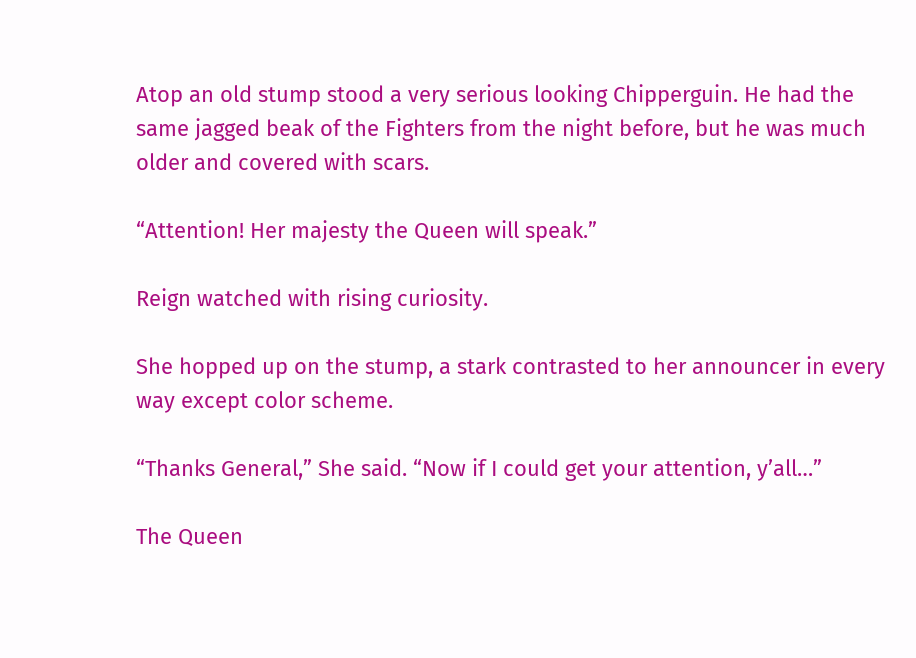Atop an old stump stood a very serious looking Chipperguin. He had the same jagged beak of the Fighters from the night before, but he was much older and covered with scars.

“Attention! Her majesty the Queen will speak.”

Reign watched with rising curiosity.

She hopped up on the stump, a stark contrasted to her announcer in every way except color scheme.

“Thanks General,” She said. “Now if I could get your attention, y’all…”

The Queen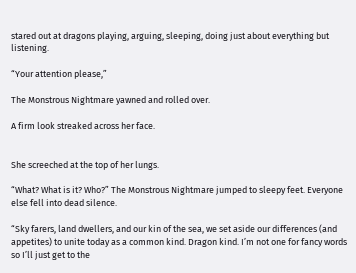stared out at dragons playing, arguing, sleeping, doing just about everything but listening.

“Your attention please,”

The Monstrous Nightmare yawned and rolled over.

A firm look streaked across her face.


She screeched at the top of her lungs.

“What? What is it? Who?” The Monstrous Nightmare jumped to sleepy feet. Everyone else fell into dead silence.

“Sky farers, land dwellers, and our kin of the sea, we set aside our differences (and appetites) to unite today as a common kind. Dragon kind. I’m not one for fancy words so I’ll just get to the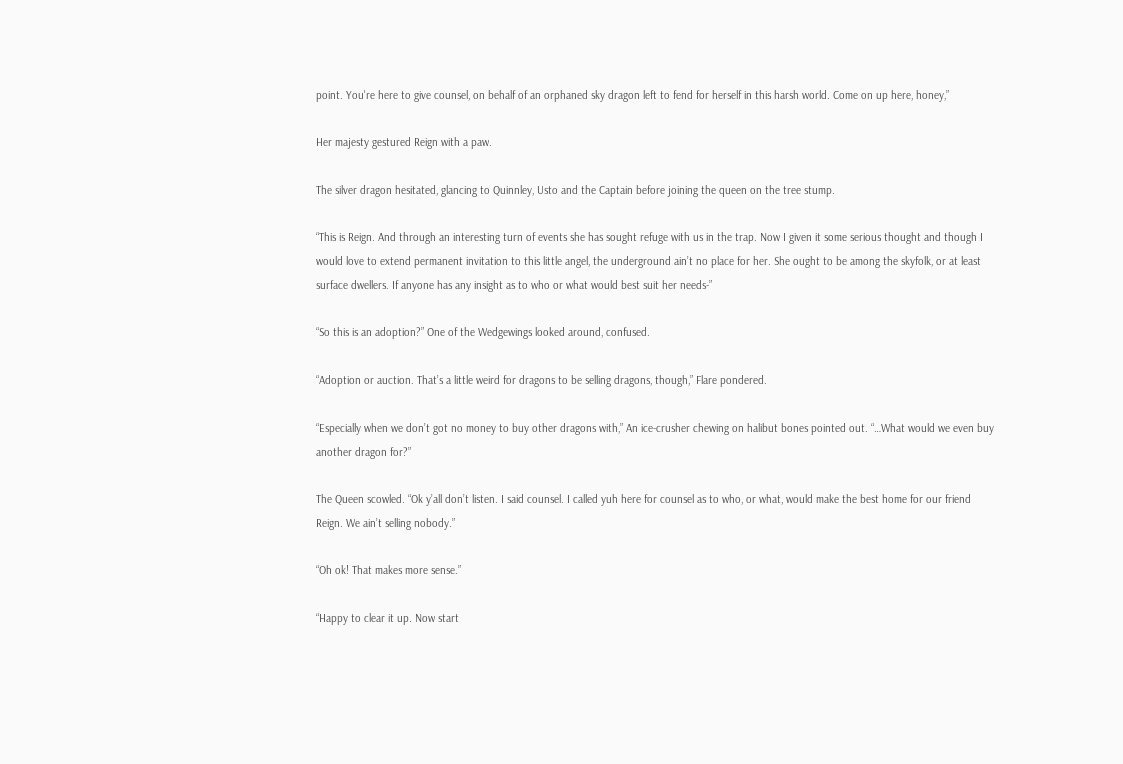point. You're here to give counsel, on behalf of an orphaned sky dragon left to fend for herself in this harsh world. Come on up here, honey,”

Her majesty gestured Reign with a paw.

The silver dragon hesitated, glancing to Quinnley, Usto and the Captain before joining the queen on the tree stump.

“This is Reign. And through an interesting turn of events she has sought refuge with us in the trap. Now I given it some serious thought and though I would love to extend permanent invitation to this little angel, the underground ain’t no place for her. She ought to be among the skyfolk, or at least surface dwellers. If anyone has any insight as to who or what would best suit her needs-”

“So this is an adoption?” One of the Wedgewings looked around, confused.

“Adoption or auction. That’s a little weird for dragons to be selling dragons, though,” Flare pondered.

“Especially when we don’t got no money to buy other dragons with,” An ice-crusher chewing on halibut bones pointed out. “…What would we even buy another dragon for?”

The Queen scowled. “Ok y’all don’t listen. I said counsel. I called yuh here for counsel as to who, or what, would make the best home for our friend Reign. We ain’t selling nobody.”

“Oh ok! That makes more sense.”

“Happy to clear it up. Now start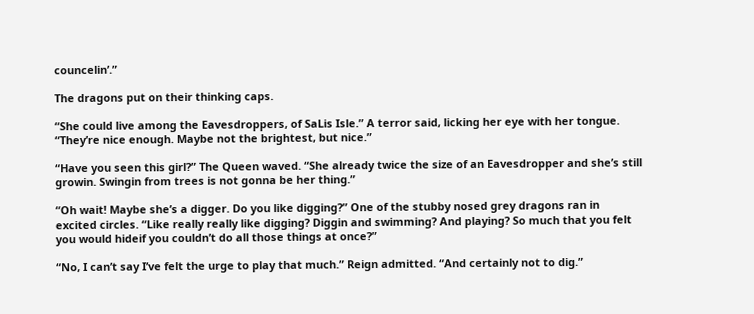councelin’.”

The dragons put on their thinking caps.

“She could live among the Eavesdroppers, of SaLis Isle.” A terror said, licking her eye with her tongue. “They’re nice enough. Maybe not the brightest, but nice.”

“Have you seen this girl?” The Queen waved. “She already twice the size of an Eavesdropper and she’s still growin. Swingin from trees is not gonna be her thing.”

“Oh wait! Maybe she’s a digger. Do you like digging?” One of the stubby nosed grey dragons ran in excited circles. “Like really really like digging? Diggin and swimming? And playing? So much that you felt you would hideif you couldn’t do all those things at once?”

“No, I can’t say I’ve felt the urge to play that much.” Reign admitted. “And certainly not to dig.”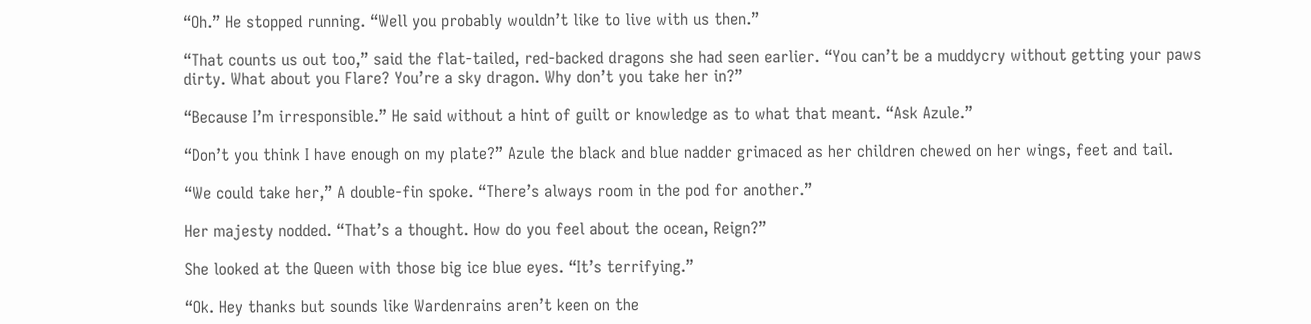“Oh.” He stopped running. “Well you probably wouldn’t like to live with us then.”

“That counts us out too,” said the flat-tailed, red-backed dragons she had seen earlier. “You can’t be a muddycry without getting your paws dirty. What about you Flare? You’re a sky dragon. Why don’t you take her in?”

“Because I’m irresponsible.” He said without a hint of guilt or knowledge as to what that meant. “Ask Azule.”

“Don’t you think I have enough on my plate?” Azule the black and blue nadder grimaced as her children chewed on her wings, feet and tail.

“We could take her,” A double-fin spoke. “There’s always room in the pod for another.”

Her majesty nodded. “That’s a thought. How do you feel about the ocean, Reign?”

She looked at the Queen with those big ice blue eyes. “It’s terrifying.”

“Ok. Hey thanks but sounds like Wardenrains aren’t keen on the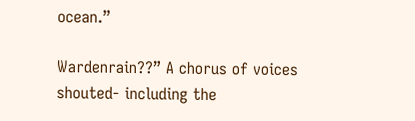ocean.”

Wardenrain??” A chorus of voices shouted- including the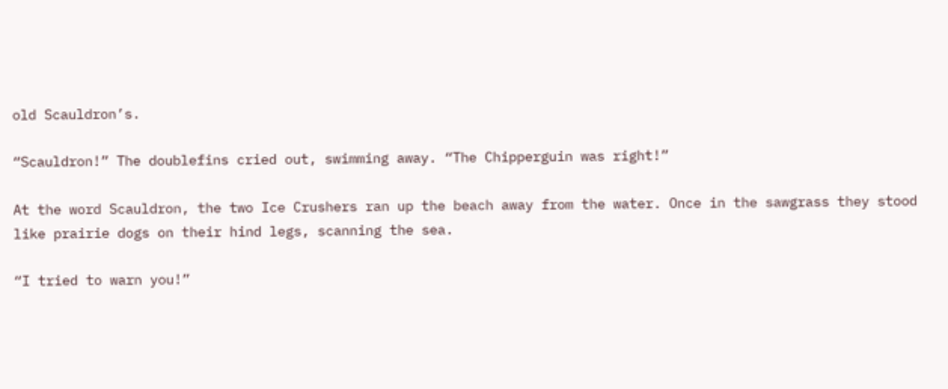old Scauldron’s.

“Scauldron!” The doublefins cried out, swimming away. “The Chipperguin was right!”

At the word Scauldron, the two Ice Crushers ran up the beach away from the water. Once in the sawgrass they stood like prairie dogs on their hind legs, scanning the sea.

“I tried to warn you!”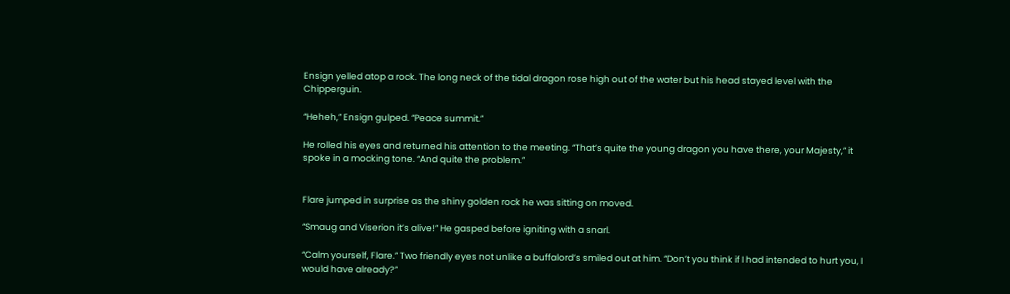Ensign yelled atop a rock. The long neck of the tidal dragon rose high out of the water but his head stayed level with the Chipperguin.

“Heheh,” Ensign gulped. “Peace summit.”

He rolled his eyes and returned his attention to the meeting. “That’s quite the young dragon you have there, your Majesty,” it spoke in a mocking tone. “And quite the problem.”


Flare jumped in surprise as the shiny golden rock he was sitting on moved.

“Smaug and Viserion it’s alive!” He gasped before igniting with a snarl.

“Calm yourself, Flare.” Two friendly eyes not unlike a buffalord’s smiled out at him. “Don’t you think if I had intended to hurt you, I would have already?”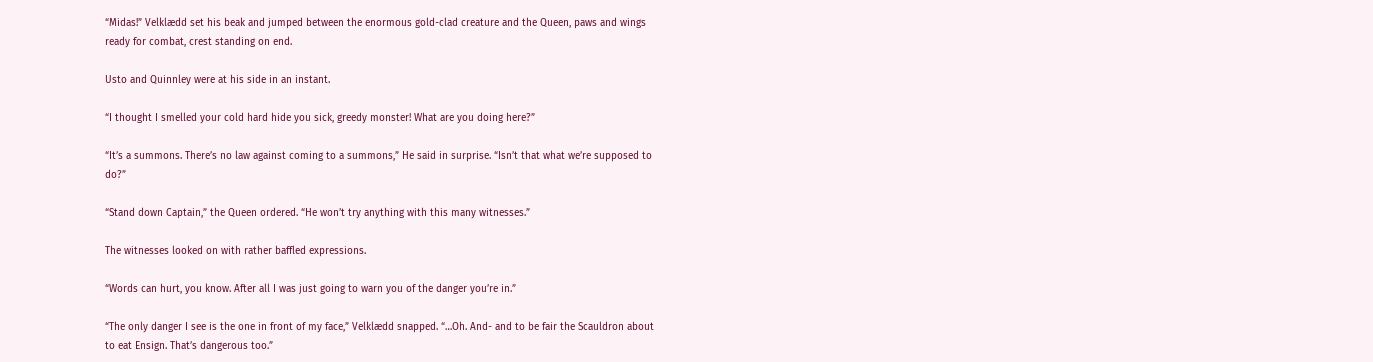“Midas!” Velklædd set his beak and jumped between the enormous gold-clad creature and the Queen, paws and wings ready for combat, crest standing on end.

Usto and Quinnley were at his side in an instant.

“I thought I smelled your cold hard hide you sick, greedy monster! What are you doing here?”

“It’s a summons. There’s no law against coming to a summons,” He said in surprise. “Isn’t that what we’re supposed to do?”

“Stand down Captain,” the Queen ordered. “He won’t try anything with this many witnesses.”

The witnesses looked on with rather baffled expressions.

“Words can hurt, you know. After all I was just going to warn you of the danger you’re in.”

“The only danger I see is the one in front of my face,” Velklædd snapped. “…Oh. And- and to be fair the Scauldron about to eat Ensign. That’s dangerous too.”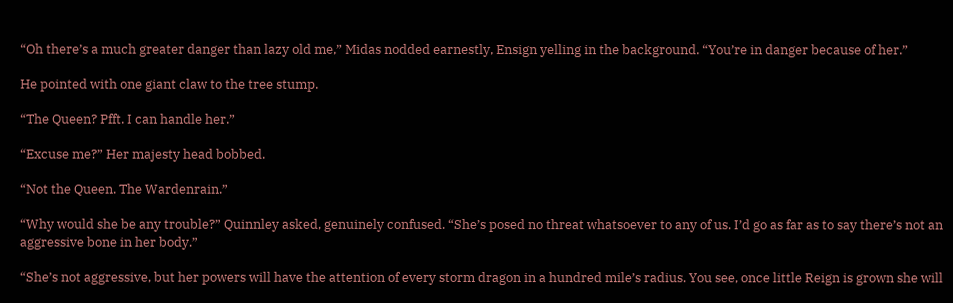“Oh there’s a much greater danger than lazy old me,” Midas nodded earnestly, Ensign yelling in the background. “You’re in danger because of her.”

He pointed with one giant claw to the tree stump.

“The Queen? Pfft. I can handle her.”

“Excuse me?” Her majesty head bobbed.

“Not the Queen. The Wardenrain.”

“Why would she be any trouble?” Quinnley asked, genuinely confused. “She’s posed no threat whatsoever to any of us. I’d go as far as to say there’s not an aggressive bone in her body.”

“She’s not aggressive, but her powers will have the attention of every storm dragon in a hundred mile’s radius. You see, once little Reign is grown she will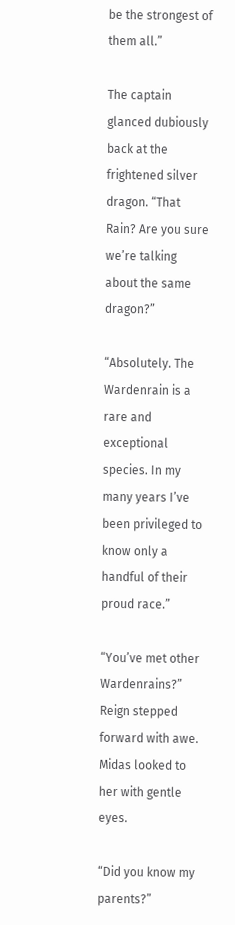be the strongest of them all.”

The captain glanced dubiously back at the frightened silver dragon. “That Rain? Are you sure we’re talking about the same dragon?”

“Absolutely. The Wardenrain is a rare and exceptional species. In my many years I’ve been privileged to know only a handful of their proud race.”

“You’ve met other Wardenrains?” Reign stepped forward with awe. Midas looked to her with gentle eyes.

“Did you know my parents?”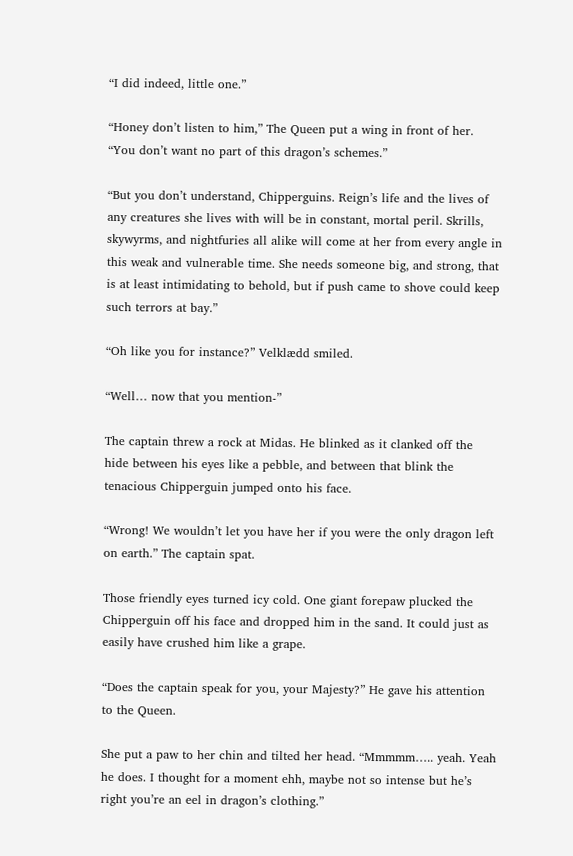“I did indeed, little one.”

“Honey don’t listen to him,” The Queen put a wing in front of her. “You don’t want no part of this dragon’s schemes.”

“But you don’t understand, Chipperguins. Reign’s life and the lives of any creatures she lives with will be in constant, mortal peril. Skrills, skywyrms, and nightfuries all alike will come at her from every angle in this weak and vulnerable time. She needs someone big, and strong, that is at least intimidating to behold, but if push came to shove could keep such terrors at bay.”

“Oh like you for instance?” Velklædd smiled.

“Well… now that you mention-”

The captain threw a rock at Midas. He blinked as it clanked off the hide between his eyes like a pebble, and between that blink the tenacious Chipperguin jumped onto his face.

“Wrong! We wouldn’t let you have her if you were the only dragon left on earth.” The captain spat.

Those friendly eyes turned icy cold. One giant forepaw plucked the Chipperguin off his face and dropped him in the sand. It could just as easily have crushed him like a grape.

“Does the captain speak for you, your Majesty?” He gave his attention to the Queen.

She put a paw to her chin and tilted her head. “Mmmmm….. yeah. Yeah he does. I thought for a moment ehh, maybe not so intense but he’s right you’re an eel in dragon’s clothing.”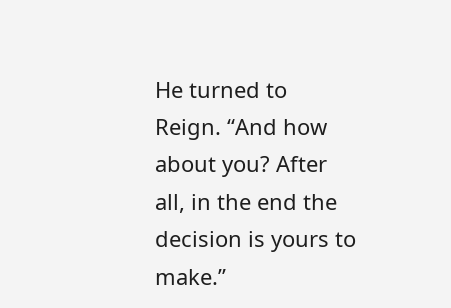He turned to Reign. “And how about you? After all, in the end the decision is yours to make.”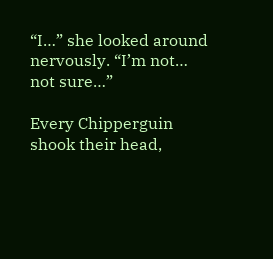“I…” she looked around nervously. “I’m not… not sure…”

Every Chipperguin shook their head,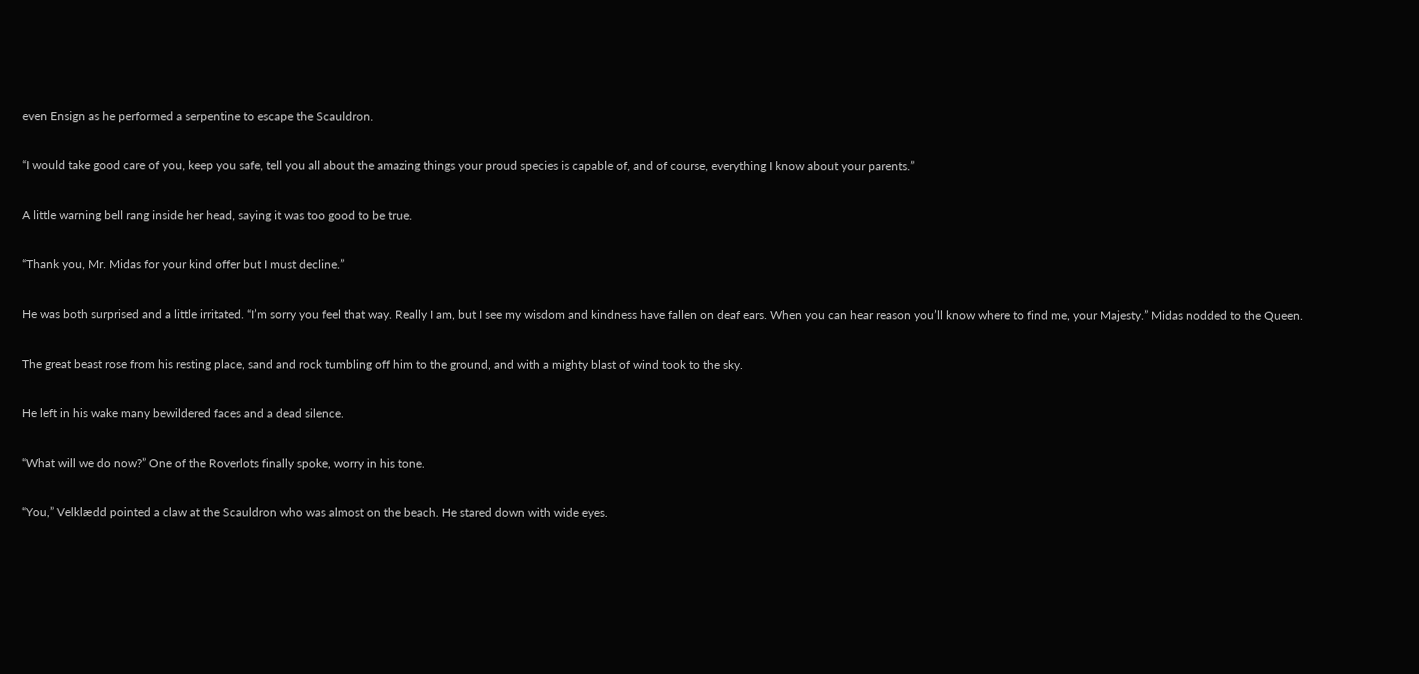even Ensign as he performed a serpentine to escape the Scauldron.

“I would take good care of you, keep you safe, tell you all about the amazing things your proud species is capable of, and of course, everything I know about your parents.”

A little warning bell rang inside her head, saying it was too good to be true.

“Thank you, Mr. Midas for your kind offer but I must decline.”

He was both surprised and a little irritated. “I’m sorry you feel that way. Really I am, but I see my wisdom and kindness have fallen on deaf ears. When you can hear reason you’ll know where to find me, your Majesty.” Midas nodded to the Queen.

The great beast rose from his resting place, sand and rock tumbling off him to the ground, and with a mighty blast of wind took to the sky.

He left in his wake many bewildered faces and a dead silence.

“What will we do now?” One of the Roverlots finally spoke, worry in his tone.

“You,” Velklædd pointed a claw at the Scauldron who was almost on the beach. He stared down with wide eyes.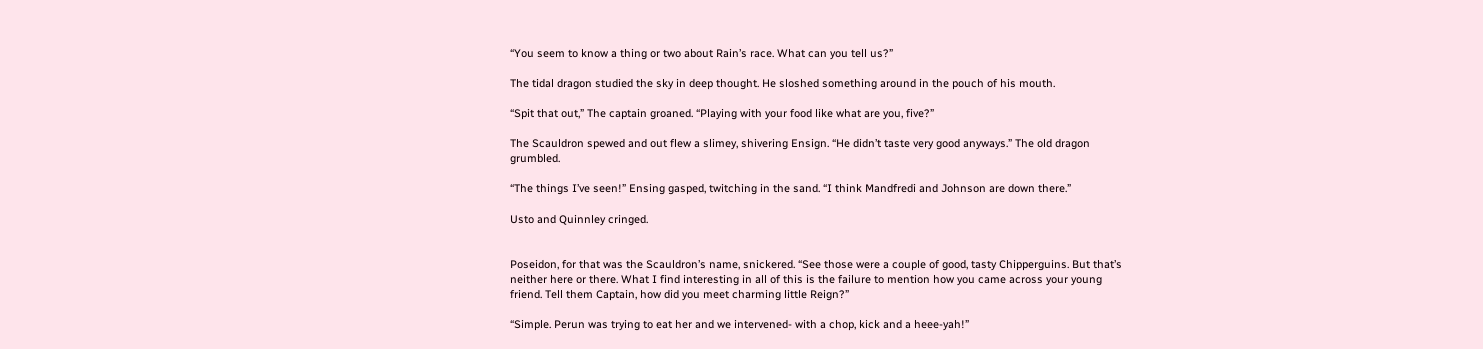“You seem to know a thing or two about Rain’s race. What can you tell us?”

The tidal dragon studied the sky in deep thought. He sloshed something around in the pouch of his mouth.

“Spit that out,” The captain groaned. “Playing with your food like what are you, five?”

The Scauldron spewed and out flew a slimey, shivering Ensign. “He didn’t taste very good anyways.” The old dragon grumbled.

“The things I’ve seen!” Ensing gasped, twitching in the sand. “I think Mandfredi and Johnson are down there.”

Usto and Quinnley cringed.


Poseidon, for that was the Scauldron’s name, snickered. “See those were a couple of good, tasty Chipperguins. But that’s neither here or there. What I find interesting in all of this is the failure to mention how you came across your young friend. Tell them Captain, how did you meet charming little Reign?”

“Simple. Perun was trying to eat her and we intervened- with a chop, kick and a heee-yah!”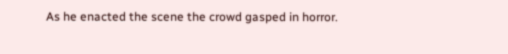As he enacted the scene the crowd gasped in horror.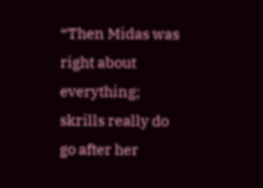“Then Midas was right about everything; skrills really do go after her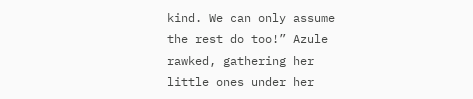kind. We can only assume the rest do too!” Azule rawked, gathering her little ones under her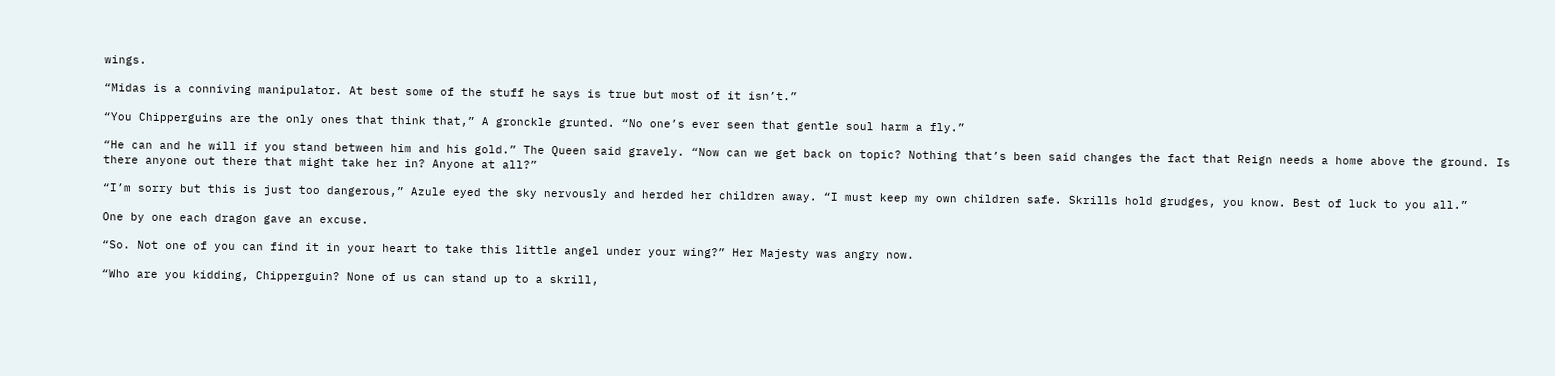wings.

“Midas is a conniving manipulator. At best some of the stuff he says is true but most of it isn’t.”

“You Chipperguins are the only ones that think that,” A gronckle grunted. “No one’s ever seen that gentle soul harm a fly.”

“He can and he will if you stand between him and his gold.” The Queen said gravely. “Now can we get back on topic? Nothing that’s been said changes the fact that Reign needs a home above the ground. Is there anyone out there that might take her in? Anyone at all?”

“I’m sorry but this is just too dangerous,” Azule eyed the sky nervously and herded her children away. “I must keep my own children safe. Skrills hold grudges, you know. Best of luck to you all.”

One by one each dragon gave an excuse.

“So. Not one of you can find it in your heart to take this little angel under your wing?” Her Majesty was angry now.

“Who are you kidding, Chipperguin? None of us can stand up to a skrill,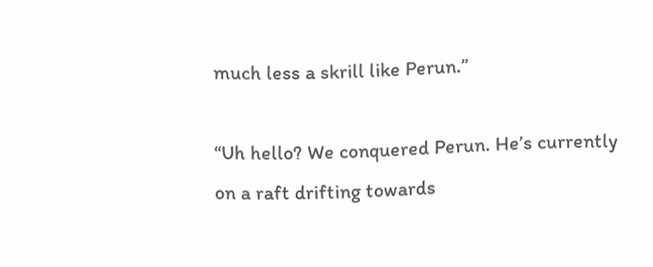much less a skrill like Perun.”

“Uh hello? We conquered Perun. He’s currently on a raft drifting towards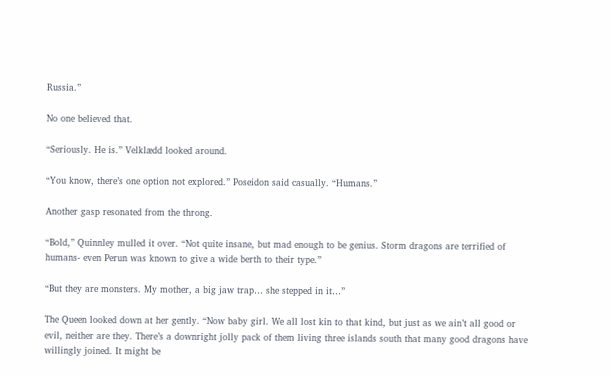Russia.”

No one believed that.

“Seriously. He is.” Velklædd looked around.

“You know, there’s one option not explored.” Poseidon said casually. “Humans.”

Another gasp resonated from the throng.

“Bold,” Quinnley mulled it over. “Not quite insane, but mad enough to be genius. Storm dragons are terrified of humans- even Perun was known to give a wide berth to their type.”

“But they are monsters. My mother, a big jaw trap… she stepped in it…”

The Queen looked down at her gently. “Now baby girl. We all lost kin to that kind, but just as we ain’t all good or evil, neither are they. There’s a downright jolly pack of them living three islands south that many good dragons have willingly joined. It might be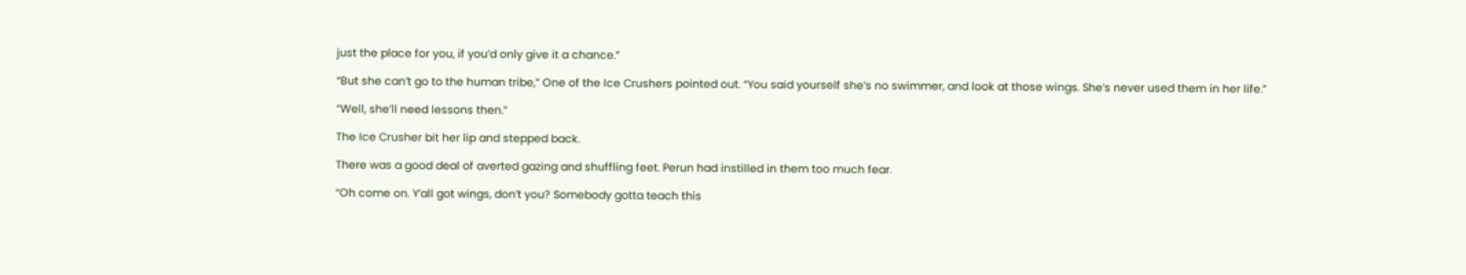just the place for you, if you’d only give it a chance.”

“But she can’t go to the human tribe,” One of the Ice Crushers pointed out. “You said yourself she’s no swimmer, and look at those wings. She’s never used them in her life.”

“Well, she’ll need lessons then.”

The Ice Crusher bit her lip and stepped back.

There was a good deal of averted gazing and shuffling feet. Perun had instilled in them too much fear.

“Oh come on. Y’all got wings, don’t you? Somebody gotta teach this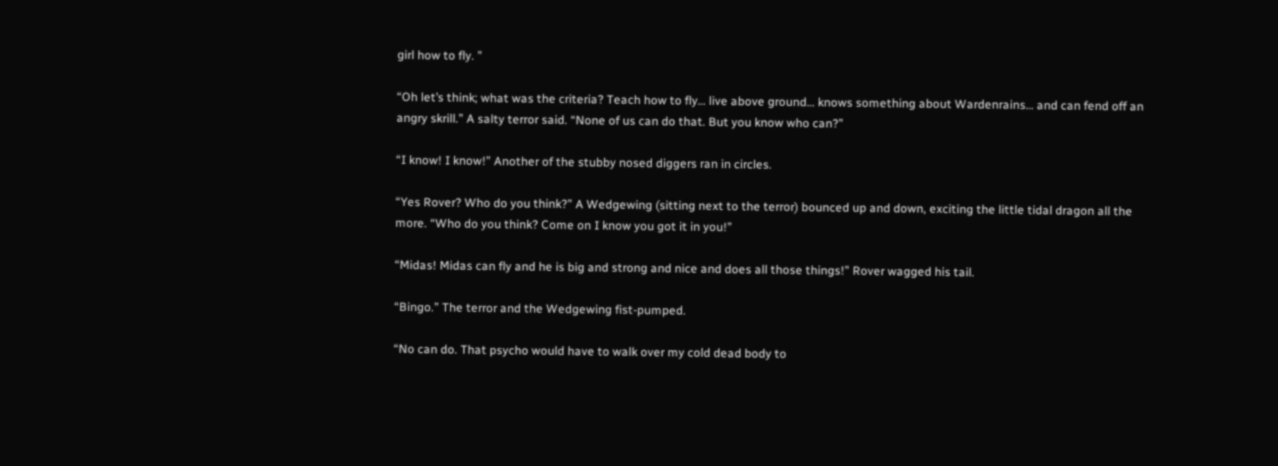girl how to fly. ”

“Oh let’s think; what was the criteria? Teach how to fly… live above ground… knows something about Wardenrains… and can fend off an angry skrill.” A salty terror said. “None of us can do that. But you know who can?”

“I know! I know!” Another of the stubby nosed diggers ran in circles.

“Yes Rover? Who do you think?” A Wedgewing (sitting next to the terror) bounced up and down, exciting the little tidal dragon all the more. “Who do you think? Come on I know you got it in you!”

“Midas! Midas can fly and he is big and strong and nice and does all those things!” Rover wagged his tail.

“Bingo.” The terror and the Wedgewing fist-pumped.

“No can do. That psycho would have to walk over my cold dead body to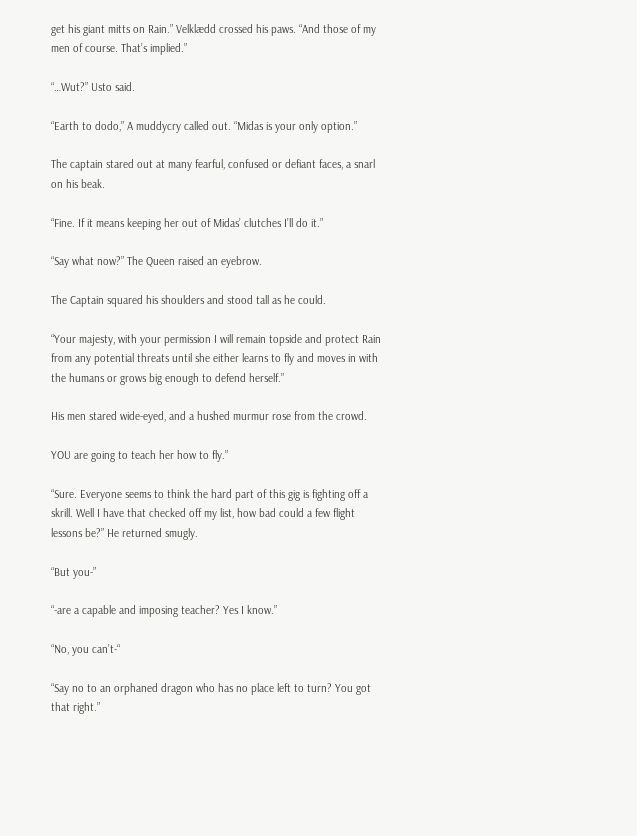get his giant mitts on Rain.” Velklædd crossed his paws. “And those of my men of course. That’s implied.”

“…Wut?” Usto said.

“Earth to dodo,” A muddycry called out. “Midas is your only option.”

The captain stared out at many fearful, confused or defiant faces, a snarl on his beak.

“Fine. If it means keeping her out of Midas’ clutches I’ll do it.”

“Say what now?” The Queen raised an eyebrow.

The Captain squared his shoulders and stood tall as he could.

“Your majesty, with your permission I will remain topside and protect Rain from any potential threats until she either learns to fly and moves in with the humans or grows big enough to defend herself.”

His men stared wide-eyed, and a hushed murmur rose from the crowd.

YOU are going to teach her how to fly.”

“Sure. Everyone seems to think the hard part of this gig is fighting off a skrill. Well I have that checked off my list, how bad could a few flight lessons be?” He returned smugly.

“But you-”

“-are a capable and imposing teacher? Yes I know.”

“No, you can’t-“

“Say no to an orphaned dragon who has no place left to turn? You got that right.”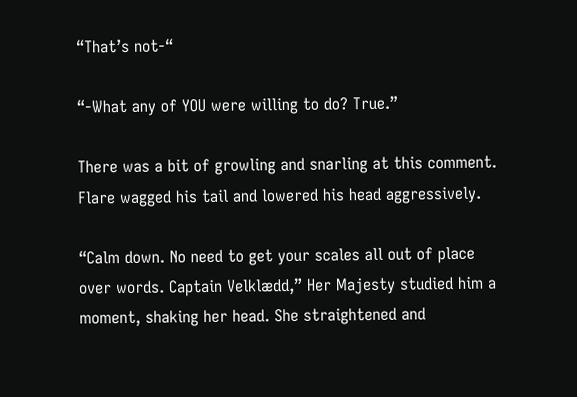“That’s not-“

“-What any of YOU were willing to do? True.”

There was a bit of growling and snarling at this comment. Flare wagged his tail and lowered his head aggressively.

“Calm down. No need to get your scales all out of place over words. Captain Velklædd,” Her Majesty studied him a moment, shaking her head. She straightened and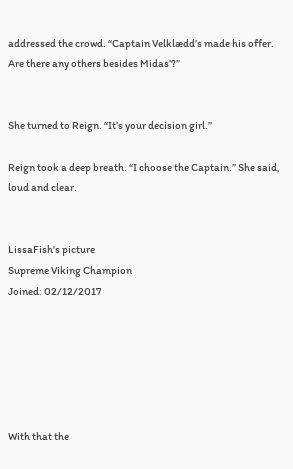addressed the crowd. “Captain Velklædd’s made his offer. Are there any others besides Midas’?”


She turned to Reign. “It’s your decision girl.”

Reign took a deep breath. “I choose the Captain.” She said, loud and clear.


LissaFish's picture
Supreme Viking Champion
Joined: 02/12/2017






With that the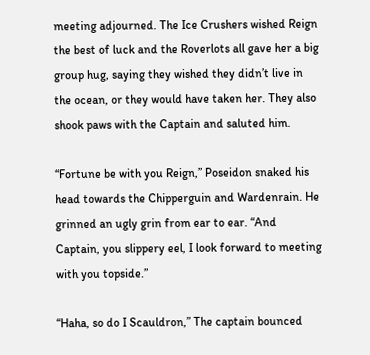meeting adjourned. The Ice Crushers wished Reign the best of luck and the Roverlots all gave her a big group hug, saying they wished they didn’t live in the ocean, or they would have taken her. They also shook paws with the Captain and saluted him.

“Fortune be with you Reign,” Poseidon snaked his head towards the Chipperguin and Wardenrain. He grinned an ugly grin from ear to ear. “And Captain, you slippery eel, I look forward to meeting with you topside.”

“Haha, so do I Scauldron,” The captain bounced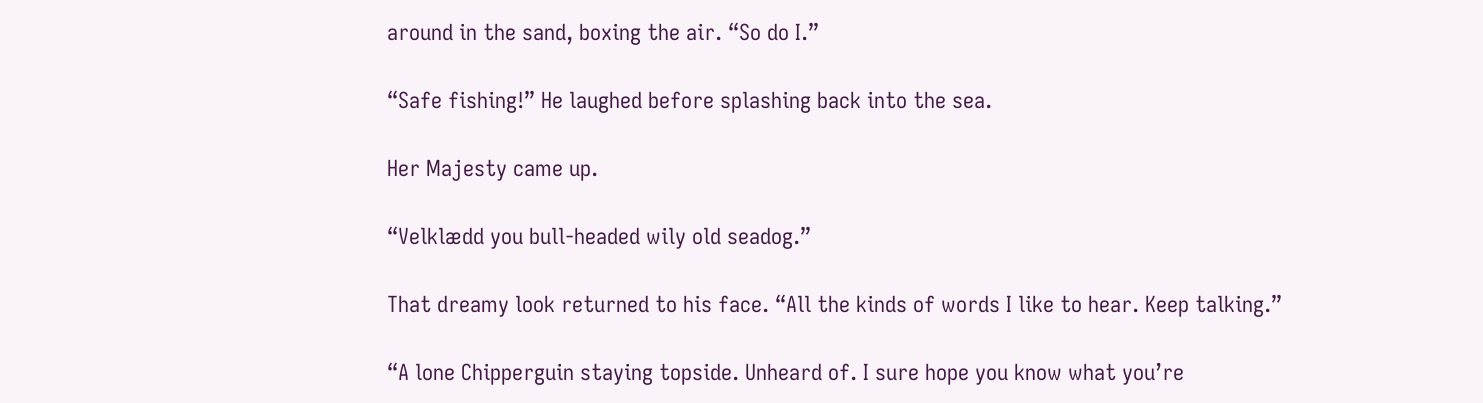around in the sand, boxing the air. “So do I.”

“Safe fishing!” He laughed before splashing back into the sea.

Her Majesty came up.

“Velklædd you bull-headed wily old seadog.”

That dreamy look returned to his face. “All the kinds of words I like to hear. Keep talking.”

“A lone Chipperguin staying topside. Unheard of. I sure hope you know what you’re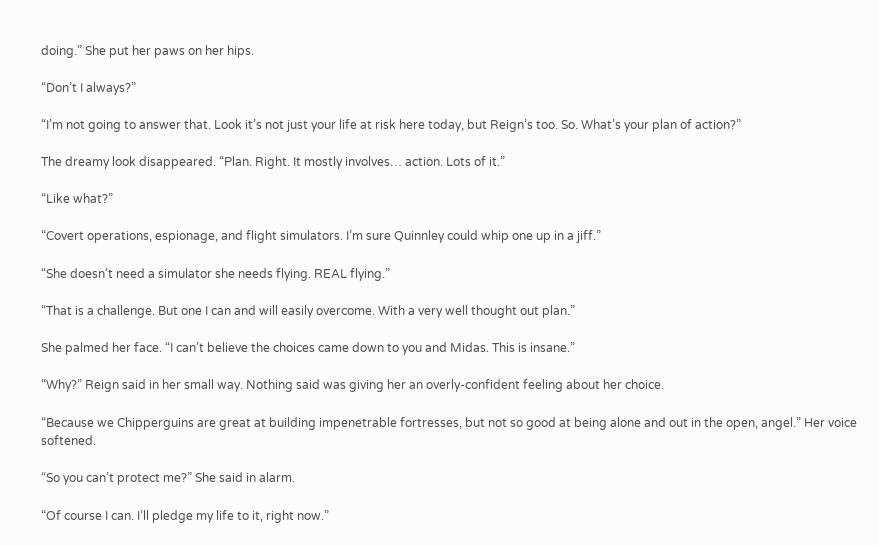doing.” She put her paws on her hips.

“Don’t I always?”

“I’m not going to answer that. Look it’s not just your life at risk here today, but Reign’s too. So. What’s your plan of action?”

The dreamy look disappeared. “Plan. Right. It mostly involves… action. Lots of it.”

“Like what?”

“Covert operations, espionage, and flight simulators. I’m sure Quinnley could whip one up in a jiff.”

“She doesn’t need a simulator she needs flying. REAL flying.”

“That is a challenge. But one I can and will easily overcome. With a very well thought out plan.”

She palmed her face. “I can’t believe the choices came down to you and Midas. This is insane.”

“Why?” Reign said in her small way. Nothing said was giving her an overly-confident feeling about her choice.

“Because we Chipperguins are great at building impenetrable fortresses, but not so good at being alone and out in the open, angel.” Her voice softened.

“So you can’t protect me?” She said in alarm.

“Of course I can. I’ll pledge my life to it, right now.”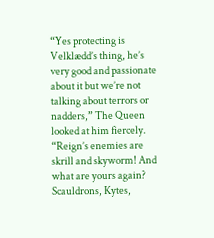“Yes protecting is Velklædd’s thing, he’s very good and passionate about it but we’re not talking about terrors or nadders,” The Queen looked at him fiercely. “Reign’s enemies are skrill and skyworm! And what are yours again? Scauldrons, Kytes,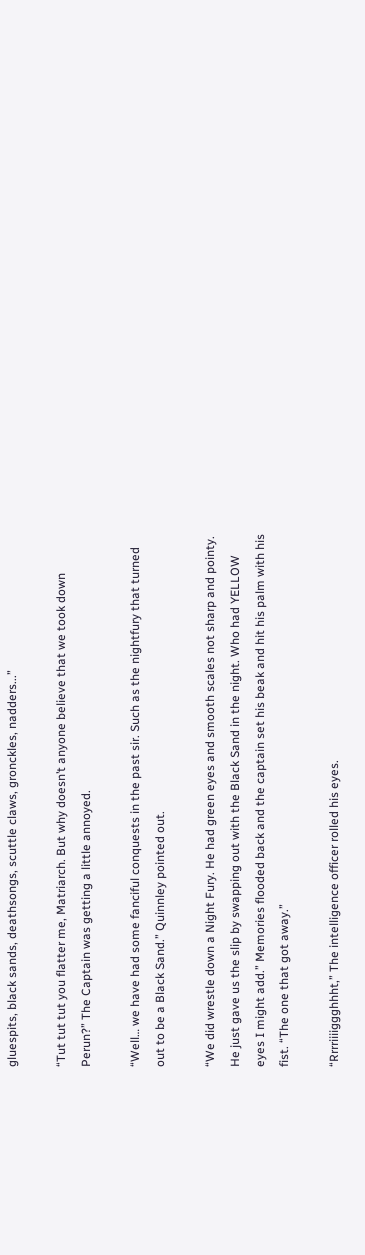gluespits, black sands, deathsongs, scuttle claws, gronckles, nadders...”

“Tut tut tut you flatter me, Matriarch. But why doesn’t anyone believe that we took down Perun?” The Captain was getting a little annoyed.

“Well… we have had some fanciful conquests in the past sir. Such as the nightfury that turned out to be a Black Sand.” Quinnley pointed out.

“We did wrestle down a Night Fury. He had green eyes and smooth scales not sharp and pointy. He just gave us the slip by swapping out with the Black Sand in the night. Who had YELLOW eyes I might add.” Memories flooded back and the captain set his beak and hit his palm with his fist. “The one that got away.”

“Rrrriiiiggghhht,” The intelligence officer rolled his eyes.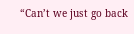“Can’t we just go back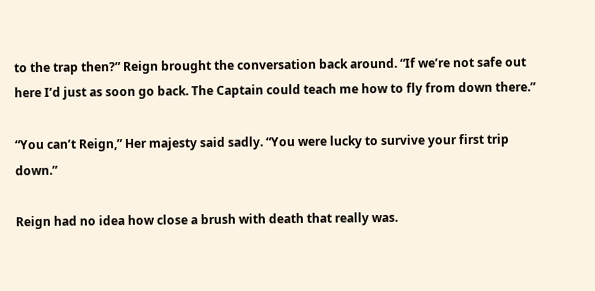to the trap then?” Reign brought the conversation back around. “If we’re not safe out here I’d just as soon go back. The Captain could teach me how to fly from down there.”

“You can’t Reign,” Her majesty said sadly. “You were lucky to survive your first trip down.”

Reign had no idea how close a brush with death that really was.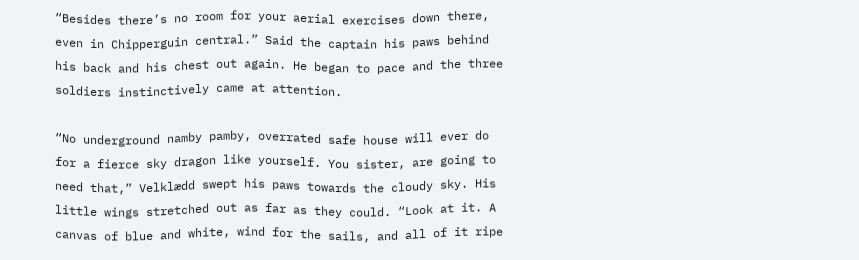“Besides there’s no room for your aerial exercises down there, even in Chipperguin central.” Said the captain his paws behind his back and his chest out again. He began to pace and the three soldiers instinctively came at attention.

“No underground namby pamby, overrated safe house will ever do for a fierce sky dragon like yourself. You sister, are going to need that,” Velklædd swept his paws towards the cloudy sky. His little wings stretched out as far as they could. “Look at it. A canvas of blue and white, wind for the sails, and all of it ripe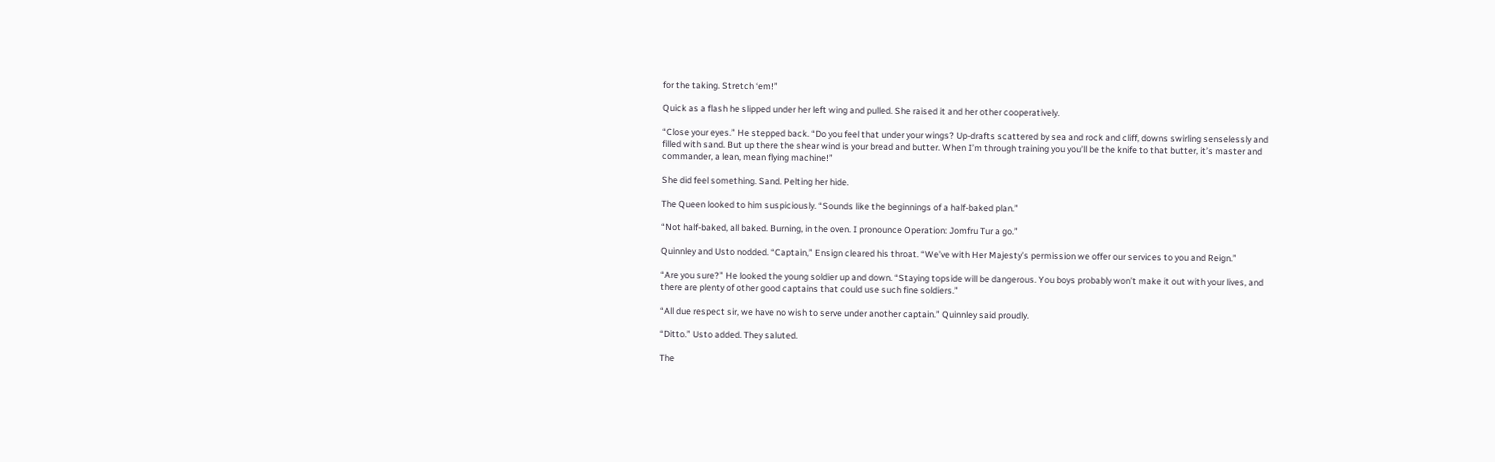for the taking. Stretch ‘em!”

Quick as a flash he slipped under her left wing and pulled. She raised it and her other cooperatively.

“Close your eyes.” He stepped back. “Do you feel that under your wings? Up-drafts scattered by sea and rock and cliff, downs swirling senselessly and filled with sand. But up there the shear wind is your bread and butter. When I’m through training you you’ll be the knife to that butter, it’s master and commander, a lean, mean flying machine!”

She did feel something. Sand. Pelting her hide.

The Queen looked to him suspiciously. “Sounds like the beginnings of a half-baked plan.”

“Not half-baked, all baked. Burning, in the oven. I pronounce Operation: Jomfru Tur a go.”

Quinnley and Usto nodded. “Captain,” Ensign cleared his throat. “We’ve with Her Majesty’s permission we offer our services to you and Reign.”

“Are you sure?” He looked the young soldier up and down. “Staying topside will be dangerous. You boys probably won’t make it out with your lives, and there are plenty of other good captains that could use such fine soldiers.”

“All due respect sir, we have no wish to serve under another captain.” Quinnley said proudly.

“Ditto.” Usto added. They saluted.

The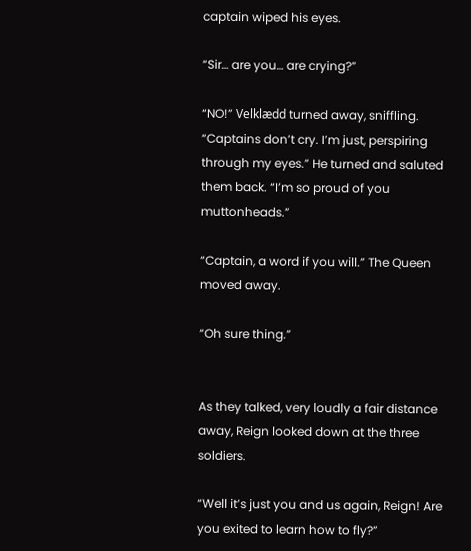captain wiped his eyes.

“Sir… are you… are crying?”

“NO!” Velklædd turned away, sniffling. “Captains don’t cry. I’m just, perspiring through my eyes.” He turned and saluted them back. “I’m so proud of you muttonheads.”

“Captain, a word if you will.” The Queen moved away.

“Oh sure thing.”


As they talked, very loudly a fair distance away, Reign looked down at the three soldiers.

“Well it’s just you and us again, Reign! Are you exited to learn how to fly?”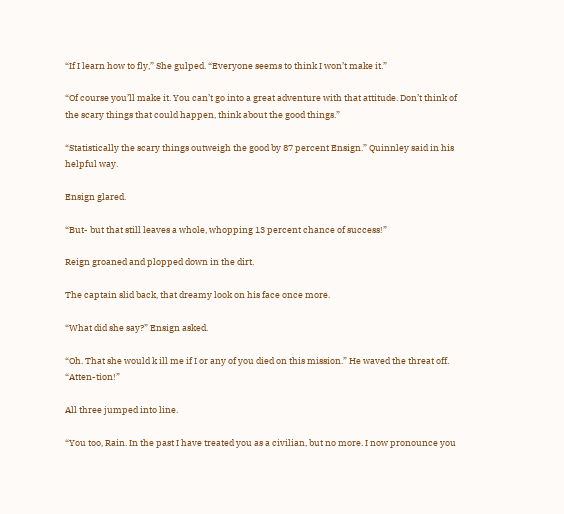“If I learn how to fly,” She gulped. “Everyone seems to think I won’t make it.”

“Of course you’ll make it. You can’t go into a great adventure with that attitude. Don’t think of the scary things that could happen, think about the good things.”

“Statistically the scary things outweigh the good by 87 percent Ensign.” Quinnley said in his helpful way.

Ensign glared.

“But- but that still leaves a whole, whopping 13 percent chance of success!”

Reign groaned and plopped down in the dirt.

The captain slid back, that dreamy look on his face once more.

“What did she say?” Ensign asked.

“Oh. That she would k ill me if I or any of you died on this mission.” He waved the threat off. “Atten-tion!”

All three jumped into line.

“You too, Rain. In the past I have treated you as a civilian, but no more. I now pronounce you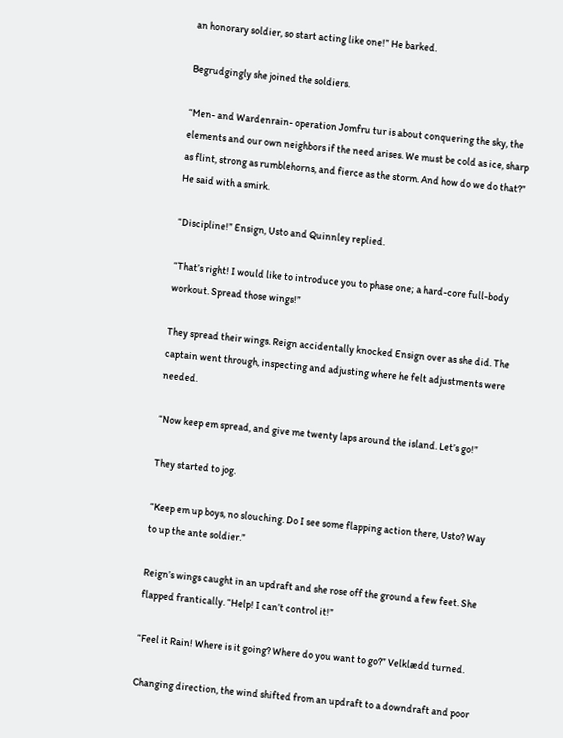an honorary soldier, so start acting like one!” He barked.

Begrudgingly she joined the soldiers.

“Men- and Wardenrain- operation Jomfru tur is about conquering the sky, the elements and our own neighbors if the need arises. We must be cold as ice, sharp as flint, strong as rumblehorns, and fierce as the storm. And how do we do that?” He said with a smirk.

“Discipline!” Ensign, Usto and Quinnley replied.

“That’s right! I would like to introduce you to phase one; a hard-core full-body workout. Spread those wings!”

They spread their wings. Reign accidentally knocked Ensign over as she did. The captain went through, inspecting and adjusting where he felt adjustments were needed.

“Now keep em spread, and give me twenty laps around the island. Let’s go!”

They started to jog.

“Keep em up boys, no slouching. Do I see some flapping action there, Usto? Way to up the ante soldier.”

Reign’s wings caught in an updraft and she rose off the ground a few feet. She flapped frantically. “Help! I can’t control it!”

“Feel it Rain! Where is it going? Where do you want to go?” Velklædd turned.

Changing direction, the wind shifted from an updraft to a downdraft and poor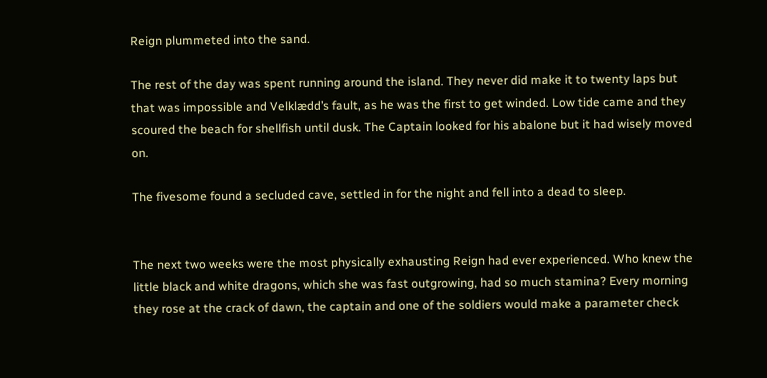Reign plummeted into the sand.

The rest of the day was spent running around the island. They never did make it to twenty laps but that was impossible and Velklædd’s fault, as he was the first to get winded. Low tide came and they scoured the beach for shellfish until dusk. The Captain looked for his abalone but it had wisely moved on.

The fivesome found a secluded cave, settled in for the night and fell into a dead to sleep.


The next two weeks were the most physically exhausting Reign had ever experienced. Who knew the little black and white dragons, which she was fast outgrowing, had so much stamina? Every morning they rose at the crack of dawn, the captain and one of the soldiers would make a parameter check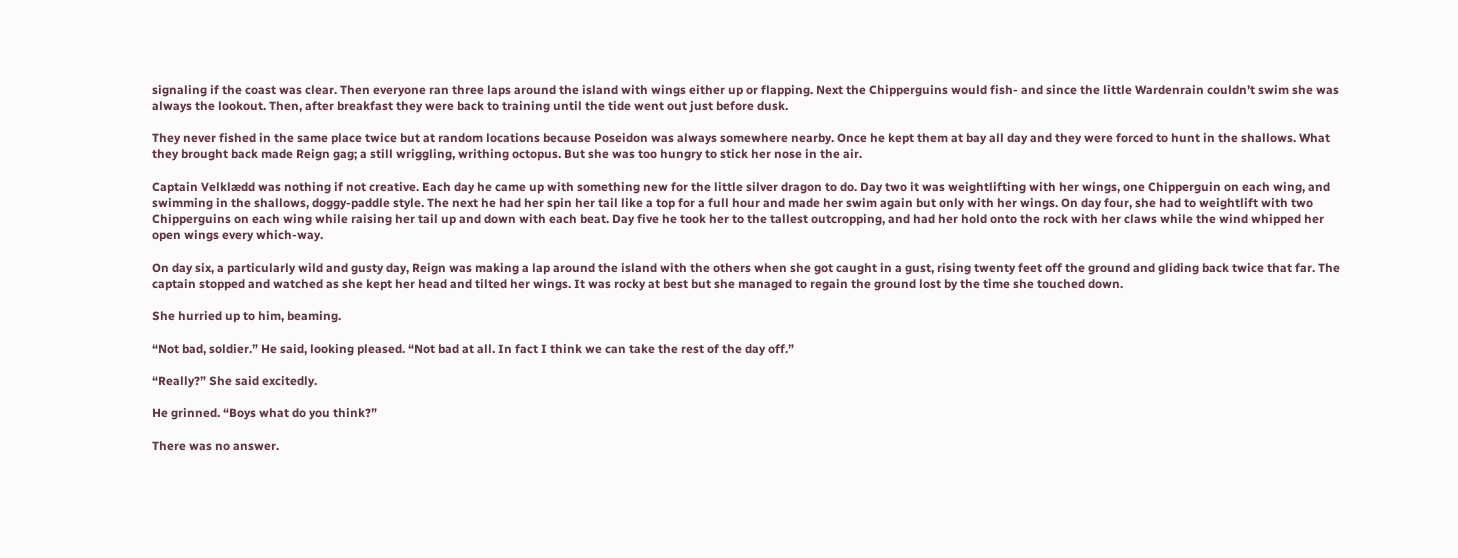signaling if the coast was clear. Then everyone ran three laps around the island with wings either up or flapping. Next the Chipperguins would fish- and since the little Wardenrain couldn’t swim she was always the lookout. Then, after breakfast they were back to training until the tide went out just before dusk.

They never fished in the same place twice but at random locations because Poseidon was always somewhere nearby. Once he kept them at bay all day and they were forced to hunt in the shallows. What they brought back made Reign gag; a still wriggling, writhing octopus. But she was too hungry to stick her nose in the air.

Captain Velklædd was nothing if not creative. Each day he came up with something new for the little silver dragon to do. Day two it was weightlifting with her wings, one Chipperguin on each wing, and swimming in the shallows, doggy-paddle style. The next he had her spin her tail like a top for a full hour and made her swim again but only with her wings. On day four, she had to weightlift with two Chipperguins on each wing while raising her tail up and down with each beat. Day five he took her to the tallest outcropping, and had her hold onto the rock with her claws while the wind whipped her open wings every which-way.

On day six, a particularly wild and gusty day, Reign was making a lap around the island with the others when she got caught in a gust, rising twenty feet off the ground and gliding back twice that far. The captain stopped and watched as she kept her head and tilted her wings. It was rocky at best but she managed to regain the ground lost by the time she touched down.

She hurried up to him, beaming.

“Not bad, soldier.” He said, looking pleased. “Not bad at all. In fact I think we can take the rest of the day off.”

“Really?” She said excitedly.

He grinned. “Boys what do you think?”

There was no answer.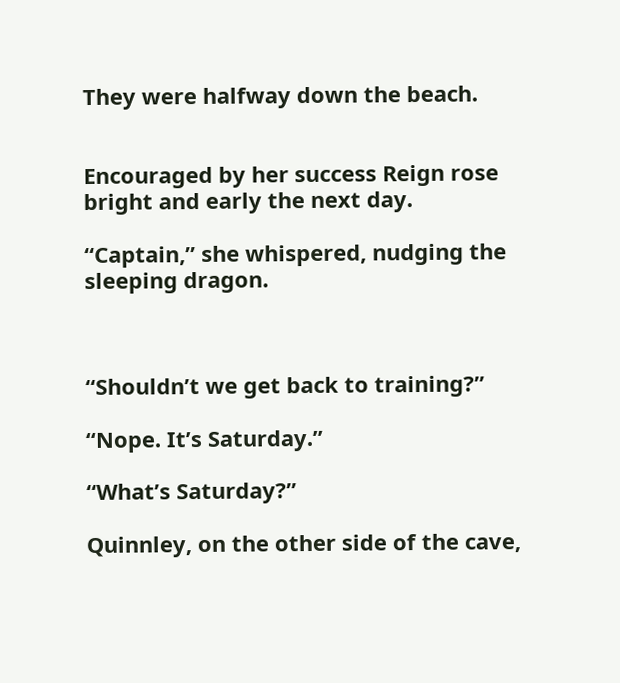They were halfway down the beach.


Encouraged by her success Reign rose bright and early the next day.

“Captain,” she whispered, nudging the sleeping dragon.



“Shouldn’t we get back to training?”

“Nope. It’s Saturday.”

“What’s Saturday?”

Quinnley, on the other side of the cave,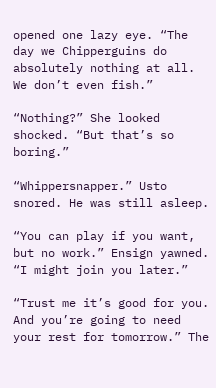opened one lazy eye. “The day we Chipperguins do absolutely nothing at all. We don’t even fish.”

“Nothing?” She looked shocked. “But that’s so boring.”

“Whippersnapper.” Usto snored. He was still asleep.

“You can play if you want, but no work.” Ensign yawned. “I might join you later.”

“Trust me it’s good for you. And you’re going to need your rest for tomorrow.” The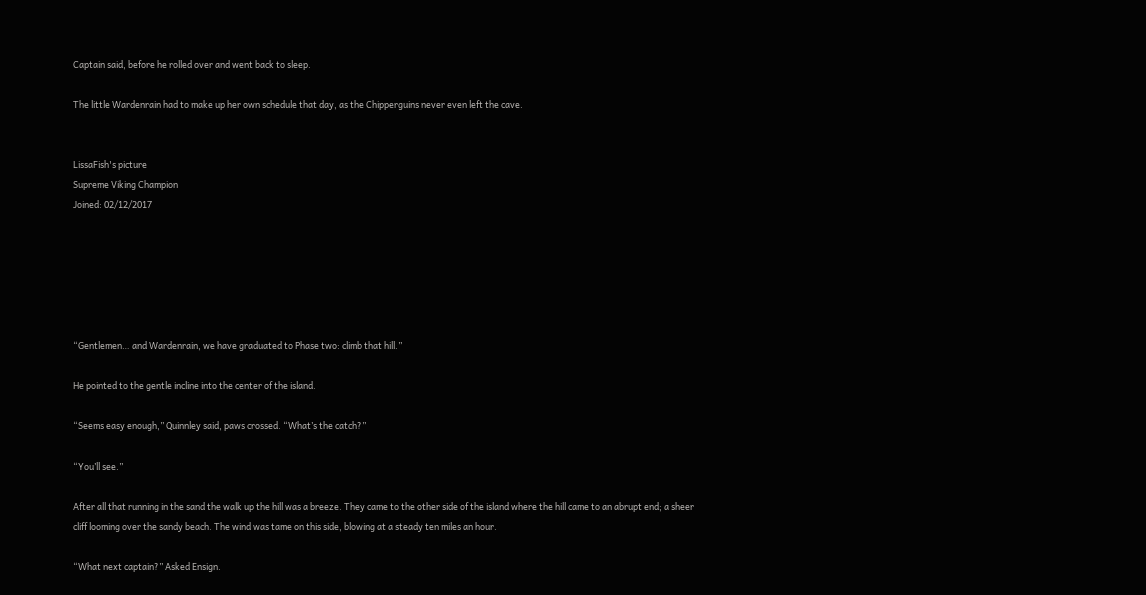Captain said, before he rolled over and went back to sleep.

The little Wardenrain had to make up her own schedule that day, as the Chipperguins never even left the cave.


LissaFish's picture
Supreme Viking Champion
Joined: 02/12/2017






“Gentlemen… and Wardenrain, we have graduated to Phase two: climb that hill.”

He pointed to the gentle incline into the center of the island.

“Seems easy enough,” Quinnley said, paws crossed. “What’s the catch?”

“You’ll see.”

After all that running in the sand the walk up the hill was a breeze. They came to the other side of the island where the hill came to an abrupt end; a sheer cliff looming over the sandy beach. The wind was tame on this side, blowing at a steady ten miles an hour.

“What next captain?” Asked Ensign.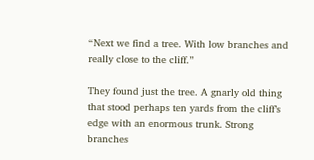“Next we find a tree. With low branches and really close to the cliff.”

They found just the tree. A gnarly old thing that stood perhaps ten yards from the cliff’s edge with an enormous trunk. Strong branches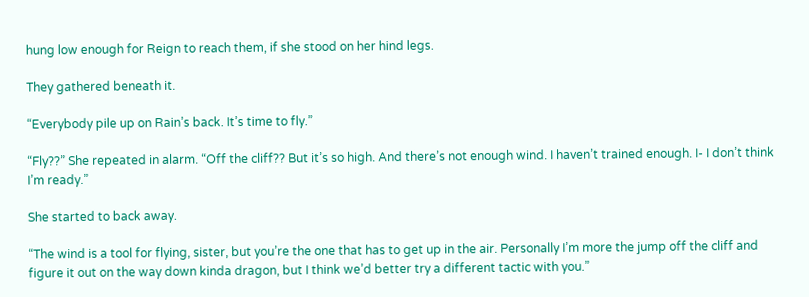hung low enough for Reign to reach them, if she stood on her hind legs.

They gathered beneath it.

“Everybody pile up on Rain’s back. It’s time to fly.”

“Fly??” She repeated in alarm. “Off the cliff?? But it’s so high. And there’s not enough wind. I haven’t trained enough. I- I don’t think I’m ready.”

She started to back away.

“The wind is a tool for flying, sister, but you’re the one that has to get up in the air. Personally I’m more the jump off the cliff and figure it out on the way down kinda dragon, but I think we’d better try a different tactic with you.”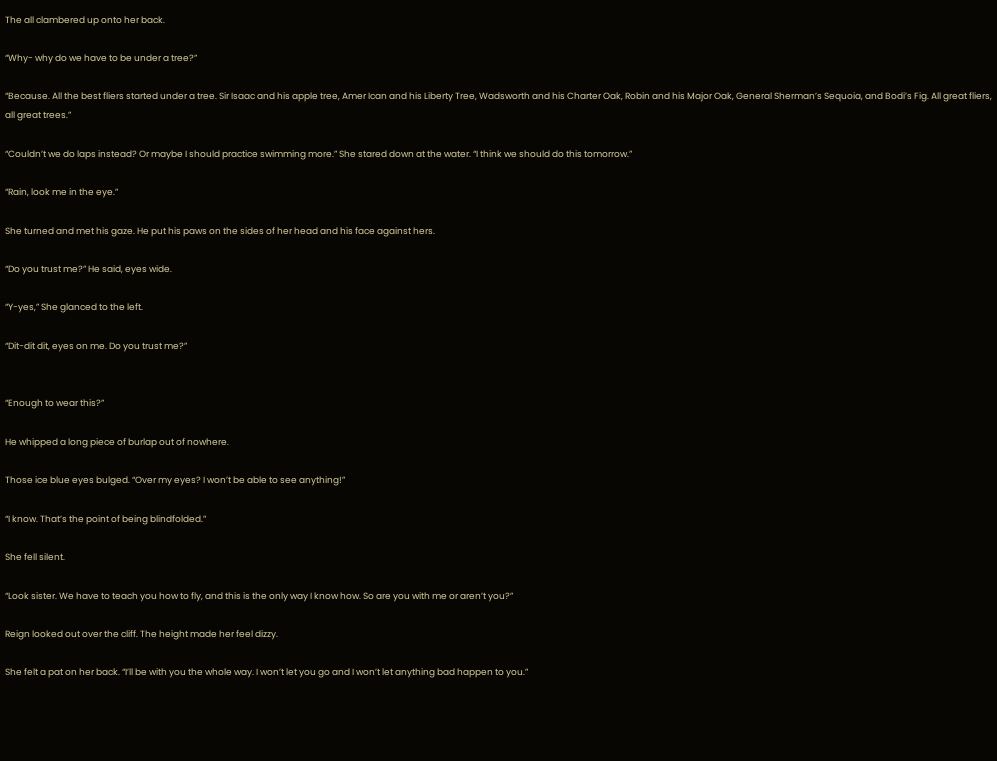The all clambered up onto her back.

“Why- why do we have to be under a tree?”

“Because. All the best fliers started under a tree. Sir Isaac and his apple tree, Amer Ican and his Liberty Tree, Wadsworth and his Charter Oak, Robin and his Major Oak, General Sherman’s Sequoia, and Bodi’s Fig. All great fliers, all great trees.”

“Couldn’t we do laps instead? Or maybe I should practice swimming more.” She stared down at the water. “I think we should do this tomorrow.”

“Rain, look me in the eye.”

She turned and met his gaze. He put his paws on the sides of her head and his face against hers.

“Do you trust me?” He said, eyes wide.

“Y-yes,” She glanced to the left.

“Dit-dit dit, eyes on me. Do you trust me?”


“Enough to wear this?”

He whipped a long piece of burlap out of nowhere.

Those ice blue eyes bulged. “Over my eyes? I won’t be able to see anything!”

“I know. That’s the point of being blindfolded.”

She fell silent.

“Look sister. We have to teach you how to fly, and this is the only way I know how. So are you with me or aren’t you?”

Reign looked out over the cliff. The height made her feel dizzy.

She felt a pat on her back. “I’ll be with you the whole way. I won’t let you go and I won’t let anything bad happen to you.”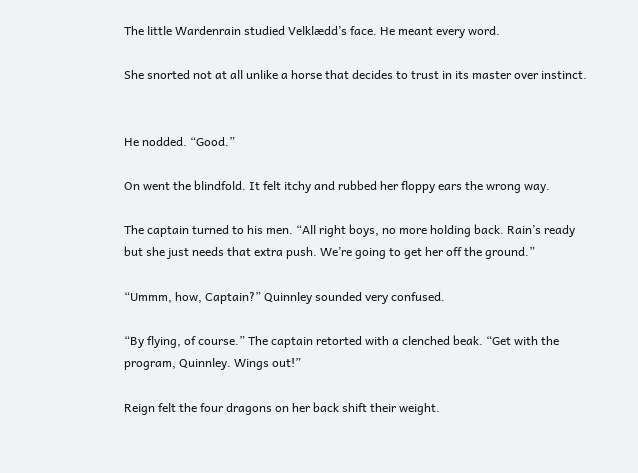The little Wardenrain studied Velklædd’s face. He meant every word.

She snorted not at all unlike a horse that decides to trust in its master over instinct.


He nodded. “Good.”

On went the blindfold. It felt itchy and rubbed her floppy ears the wrong way.

The captain turned to his men. “All right boys, no more holding back. Rain’s ready but she just needs that extra push. We’re going to get her off the ground.”

“Ummm, how, Captain?” Quinnley sounded very confused.

“By flying, of course.” The captain retorted with a clenched beak. “Get with the program, Quinnley. Wings out!”

Reign felt the four dragons on her back shift their weight.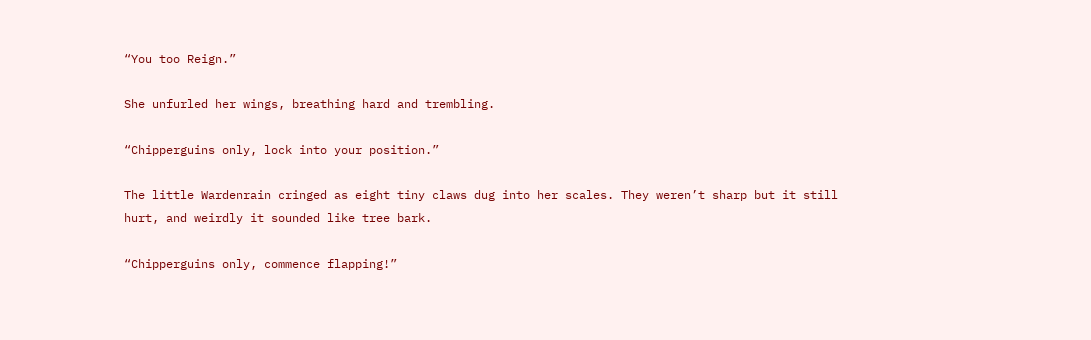“You too Reign.”

She unfurled her wings, breathing hard and trembling.

“Chipperguins only, lock into your position.”

The little Wardenrain cringed as eight tiny claws dug into her scales. They weren’t sharp but it still hurt, and weirdly it sounded like tree bark.

“Chipperguins only, commence flapping!”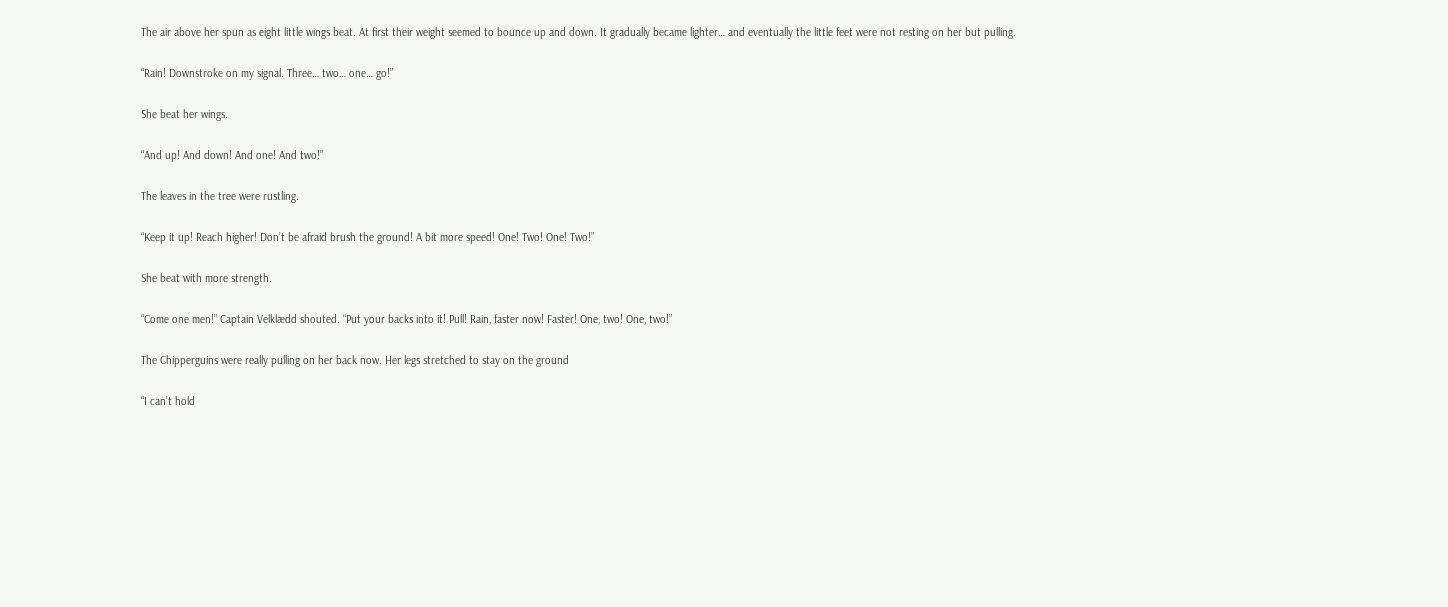The air above her spun as eight little wings beat. At first their weight seemed to bounce up and down. It gradually became lighter… and eventually the little feet were not resting on her but pulling.

“Rain! Downstroke on my signal. Three… two… one… go!”

She beat her wings.

“And up! And down! And one! And two!”

The leaves in the tree were rustling.

“Keep it up! Reach higher! Don’t be afraid brush the ground! A bit more speed! One! Two! One! Two!”

She beat with more strength.

“Come one men!” Captain Velklædd shouted. “Put your backs into it! Pull! Rain, faster now! Faster! One, two! One, two!”

The Chipperguins were really pulling on her back now. Her legs stretched to stay on the ground

“I can’t hold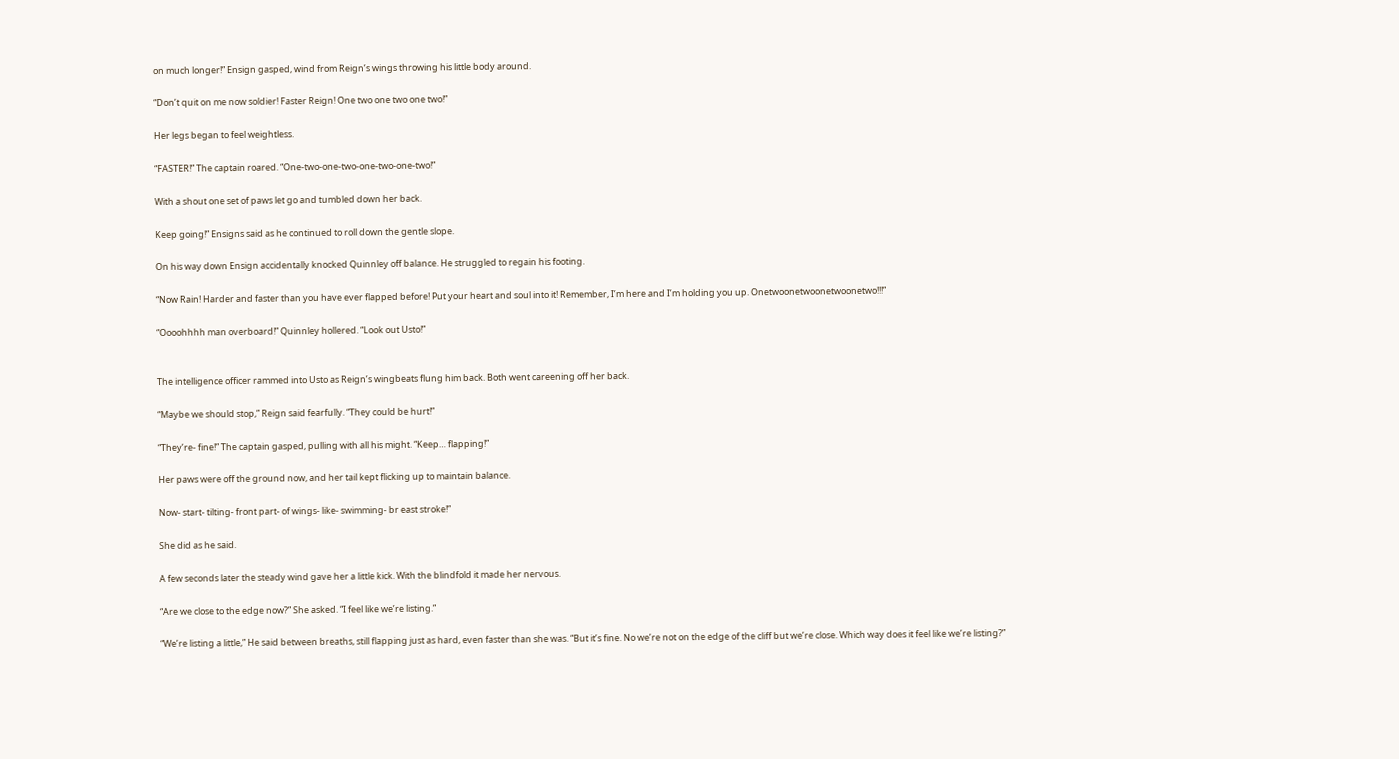on much longer!” Ensign gasped, wind from Reign’s wings throwing his little body around.

“Don’t quit on me now soldier! Faster Reign! One two one two one two!”

Her legs began to feel weightless.

“FASTER!” The captain roared. “One-two-one-two-one-two-one-two!”

With a shout one set of paws let go and tumbled down her back.

Keep going!” Ensigns said as he continued to roll down the gentle slope.

On his way down Ensign accidentally knocked Quinnley off balance. He struggled to regain his footing.

“Now Rain! Harder and faster than you have ever flapped before! Put your heart and soul into it! Remember, I’m here and I’m holding you up. Onetwoonetwoonetwoonetwo!!!”

“Oooohhhh man overboard!” Quinnley hollered. “Look out Usto!”


The intelligence officer rammed into Usto as Reign’s wingbeats flung him back. Both went careening off her back.

“Maybe we should stop,” Reign said fearfully. “They could be hurt!”

“They’re- fine!” The captain gasped, pulling with all his might. “Keep… flapping!”

Her paws were off the ground now, and her tail kept flicking up to maintain balance.

Now- start- tilting- front part- of wings- like- swimming- br east stroke!”

She did as he said.

A few seconds later the steady wind gave her a little kick. With the blindfold it made her nervous.

“Are we close to the edge now?” She asked. “I feel like we’re listing.”

“We’re listing a little,” He said between breaths, still flapping just as hard, even faster than she was. “But it’s fine. No we’re not on the edge of the cliff but we’re close. Which way does it feel like we’re listing?”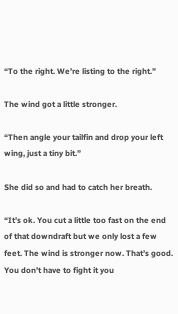“To the right. We’re listing to the right.”

The wind got a little stronger.

“Then angle your tailfin and drop your left wing, just a tiny bit.”

She did so and had to catch her breath.

“It’s ok. You cut a little too fast on the end of that downdraft but we only lost a few feet. The wind is stronger now. That’s good. You don’t have to fight it you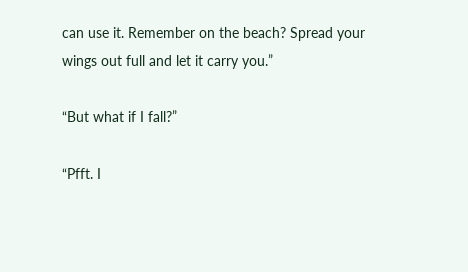can use it. Remember on the beach? Spread your wings out full and let it carry you.”

“But what if I fall?”

“Pfft. I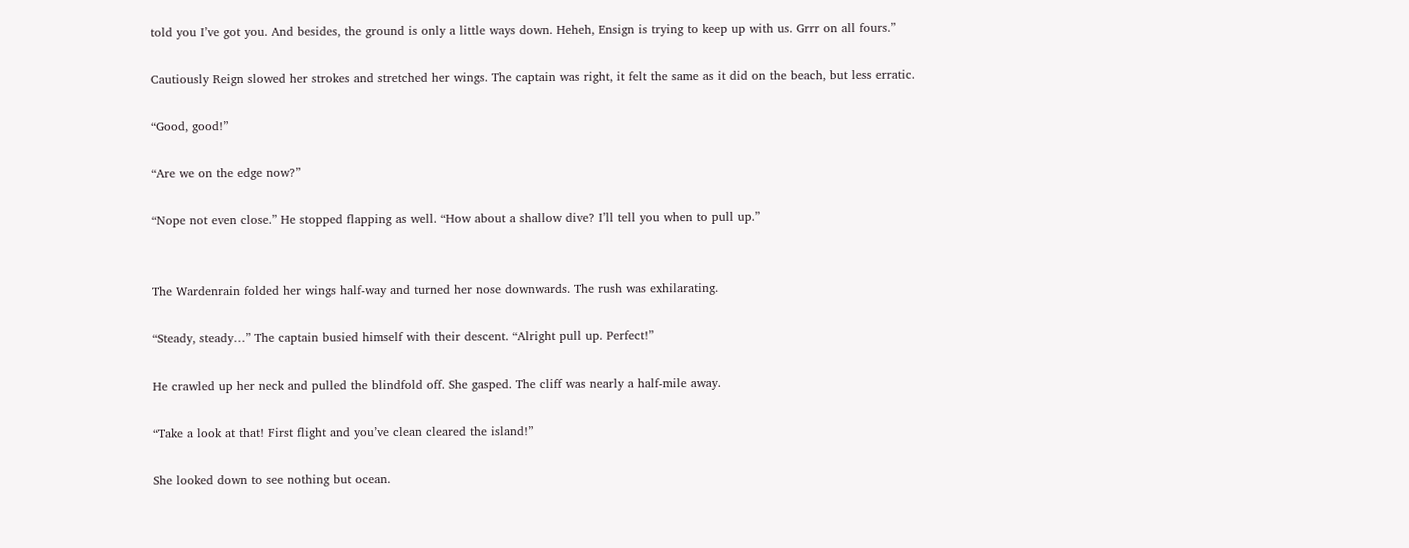told you I’ve got you. And besides, the ground is only a little ways down. Heheh, Ensign is trying to keep up with us. Grrr on all fours.”

Cautiously Reign slowed her strokes and stretched her wings. The captain was right, it felt the same as it did on the beach, but less erratic.

“Good, good!”

“Are we on the edge now?”

“Nope not even close.” He stopped flapping as well. “How about a shallow dive? I’ll tell you when to pull up.”


The Wardenrain folded her wings half-way and turned her nose downwards. The rush was exhilarating.

“Steady, steady…” The captain busied himself with their descent. “Alright pull up. Perfect!”

He crawled up her neck and pulled the blindfold off. She gasped. The cliff was nearly a half-mile away.

“Take a look at that! First flight and you’ve clean cleared the island!”

She looked down to see nothing but ocean.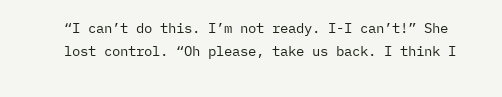“I can’t do this. I’m not ready. I-I can’t!” She lost control. “Oh please, take us back. I think I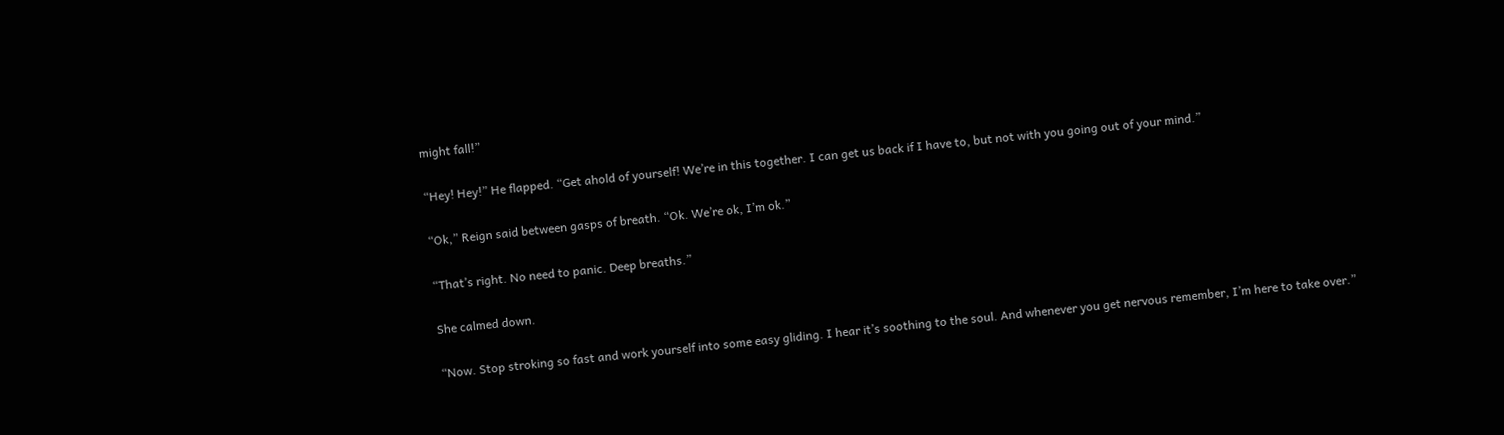might fall!”

“Hey! Hey!” He flapped. “Get ahold of yourself! We’re in this together. I can get us back if I have to, but not with you going out of your mind.”

“Ok,” Reign said between gasps of breath. “Ok. We’re ok, I’m ok.”

“That’s right. No need to panic. Deep breaths.”

She calmed down.

“Now. Stop stroking so fast and work yourself into some easy gliding. I hear it’s soothing to the soul. And whenever you get nervous remember, I’m here to take over.”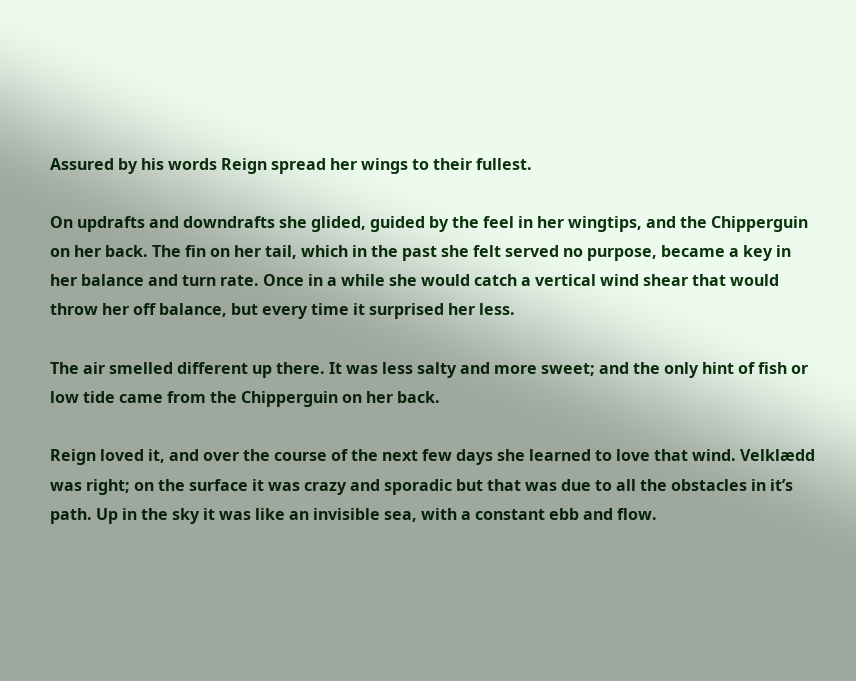Assured by his words Reign spread her wings to their fullest.

On updrafts and downdrafts she glided, guided by the feel in her wingtips, and the Chipperguin on her back. The fin on her tail, which in the past she felt served no purpose, became a key in her balance and turn rate. Once in a while she would catch a vertical wind shear that would throw her off balance, but every time it surprised her less.

The air smelled different up there. It was less salty and more sweet; and the only hint of fish or low tide came from the Chipperguin on her back.

Reign loved it, and over the course of the next few days she learned to love that wind. Velklædd was right; on the surface it was crazy and sporadic but that was due to all the obstacles in it’s path. Up in the sky it was like an invisible sea, with a constant ebb and flow.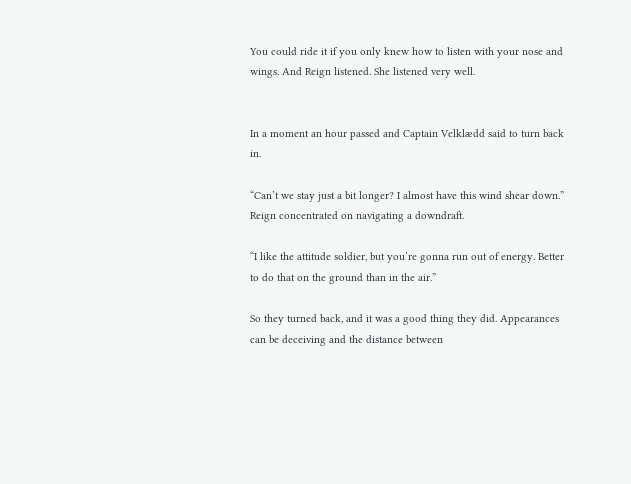You could ride it if you only knew how to listen with your nose and wings. And Reign listened. She listened very well.


In a moment an hour passed and Captain Velklædd said to turn back in.

“Can’t we stay just a bit longer? I almost have this wind shear down.” Reign concentrated on navigating a downdraft.

“I like the attitude soldier, but you’re gonna run out of energy. Better to do that on the ground than in the air.”

So they turned back, and it was a good thing they did. Appearances can be deceiving and the distance between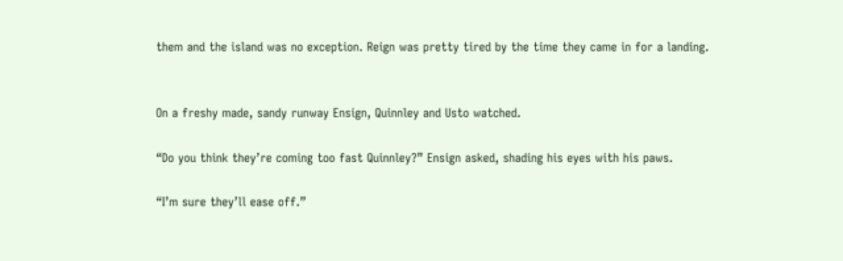them and the island was no exception. Reign was pretty tired by the time they came in for a landing.


On a freshy made, sandy runway Ensign, Quinnley and Usto watched.

“Do you think they’re coming too fast Quinnley?” Ensign asked, shading his eyes with his paws.

“I’m sure they’ll ease off.”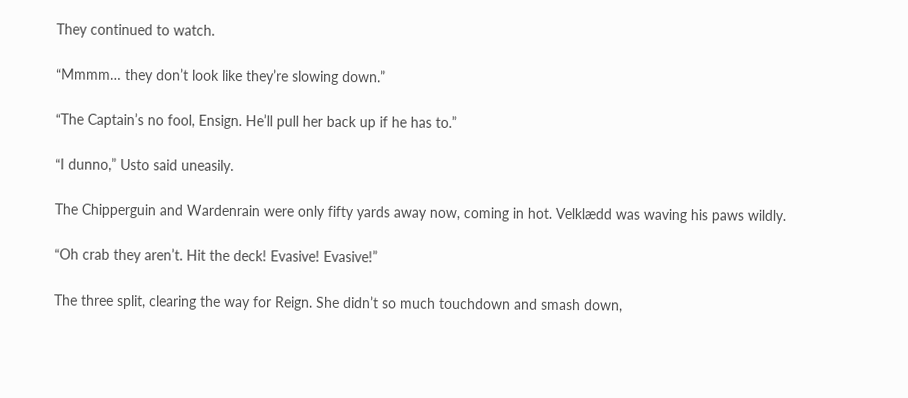They continued to watch.

“Mmmm… they don’t look like they’re slowing down.”

“The Captain’s no fool, Ensign. He’ll pull her back up if he has to.”

“I dunno,” Usto said uneasily.

The Chipperguin and Wardenrain were only fifty yards away now, coming in hot. Velklædd was waving his paws wildly.

“Oh crab they aren’t. Hit the deck! Evasive! Evasive!”

The three split, clearing the way for Reign. She didn’t so much touchdown and smash down,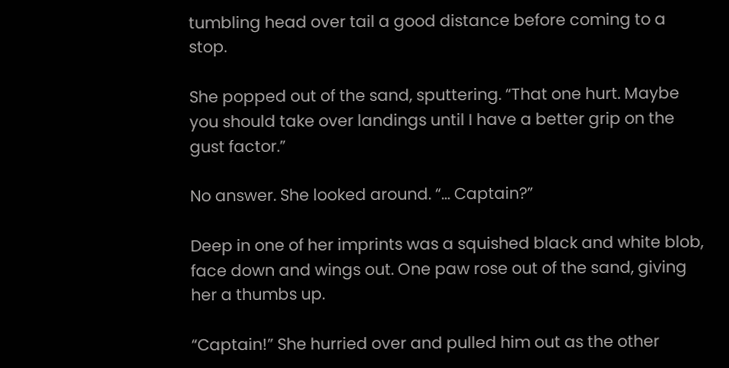tumbling head over tail a good distance before coming to a stop.

She popped out of the sand, sputtering. “That one hurt. Maybe you should take over landings until I have a better grip on the gust factor.”

No answer. She looked around. “… Captain?”

Deep in one of her imprints was a squished black and white blob, face down and wings out. One paw rose out of the sand, giving her a thumbs up.

“Captain!” She hurried over and pulled him out as the other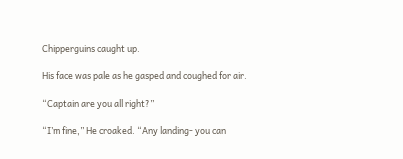Chipperguins caught up.

His face was pale as he gasped and coughed for air.

“Captain are you all right?”

“I’m fine,” He croaked. “Any landing- you can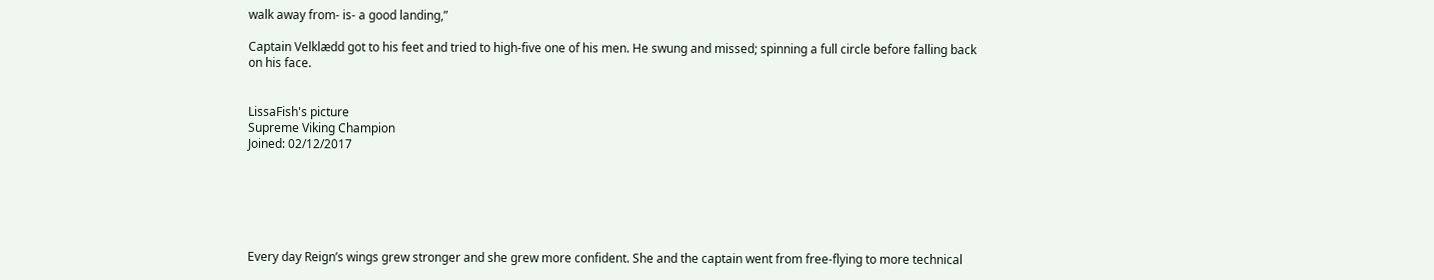walk away from- is- a good landing,”

Captain Velklædd got to his feet and tried to high-five one of his men. He swung and missed; spinning a full circle before falling back on his face.


LissaFish's picture
Supreme Viking Champion
Joined: 02/12/2017






Every day Reign’s wings grew stronger and she grew more confident. She and the captain went from free-flying to more technical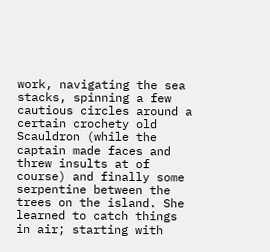work, navigating the sea stacks, spinning a few cautious circles around a certain crochety old Scauldron (while the captain made faces and threw insults at of course) and finally some serpentine between the trees on the island. She learned to catch things in air; starting with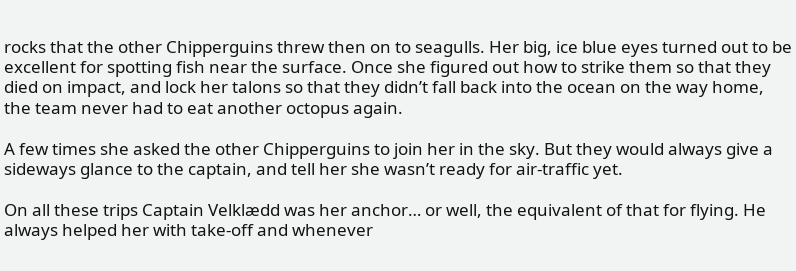rocks that the other Chipperguins threw then on to seagulls. Her big, ice blue eyes turned out to be excellent for spotting fish near the surface. Once she figured out how to strike them so that they died on impact, and lock her talons so that they didn’t fall back into the ocean on the way home, the team never had to eat another octopus again.

A few times she asked the other Chipperguins to join her in the sky. But they would always give a sideways glance to the captain, and tell her she wasn’t ready for air-traffic yet.

On all these trips Captain Velklædd was her anchor… or well, the equivalent of that for flying. He always helped her with take-off and whenever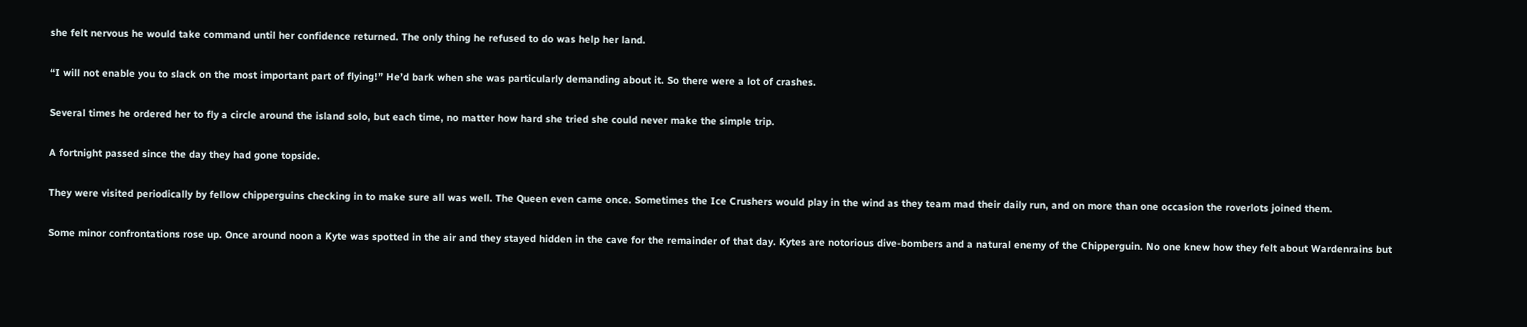she felt nervous he would take command until her confidence returned. The only thing he refused to do was help her land.

“I will not enable you to slack on the most important part of flying!” He’d bark when she was particularly demanding about it. So there were a lot of crashes.

Several times he ordered her to fly a circle around the island solo, but each time, no matter how hard she tried she could never make the simple trip.

A fortnight passed since the day they had gone topside.

They were visited periodically by fellow chipperguins checking in to make sure all was well. The Queen even came once. Sometimes the Ice Crushers would play in the wind as they team mad their daily run, and on more than one occasion the roverlots joined them.

Some minor confrontations rose up. Once around noon a Kyte was spotted in the air and they stayed hidden in the cave for the remainder of that day. Kytes are notorious dive-bombers and a natural enemy of the Chipperguin. No one knew how they felt about Wardenrains but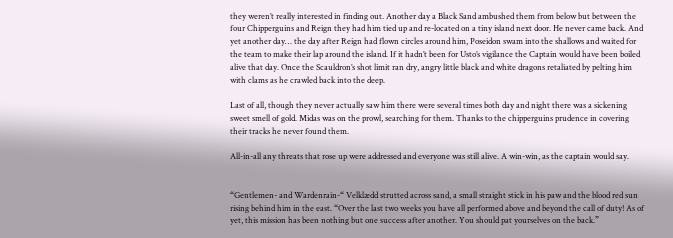they weren’t really interested in finding out. Another day a Black Sand ambushed them from below but between the four Chipperguins and Reign they had him tied up and re-located on a tiny island next door. He never came back. And yet another day… the day after Reign had flown circles around him, Poseidon swam into the shallows and waited for the team to make their lap around the island. If it hadn’t been for Usto’s vigilance the Captain would have been boiled alive that day. Once the Scauldron’s shot limit ran dry, angry little black and white dragons retaliated by pelting him with clams as he crawled back into the deep.

Last of all, though they never actually saw him there were several times both day and night there was a sickening sweet smell of gold. Midas was on the prowl, searching for them. Thanks to the chipperguins prudence in covering their tracks he never found them.

All-in-all any threats that rose up were addressed and everyone was still alive. A win-win, as the captain would say.


“Gentlemen- and Wardenrain-“ Velklædd strutted across sand, a small straight stick in his paw and the blood red sun rising behind him in the east. “Over the last two weeks you have all performed above and beyond the call of duty! As of yet, this mission has been nothing but one success after another. You should pat yourselves on the back.”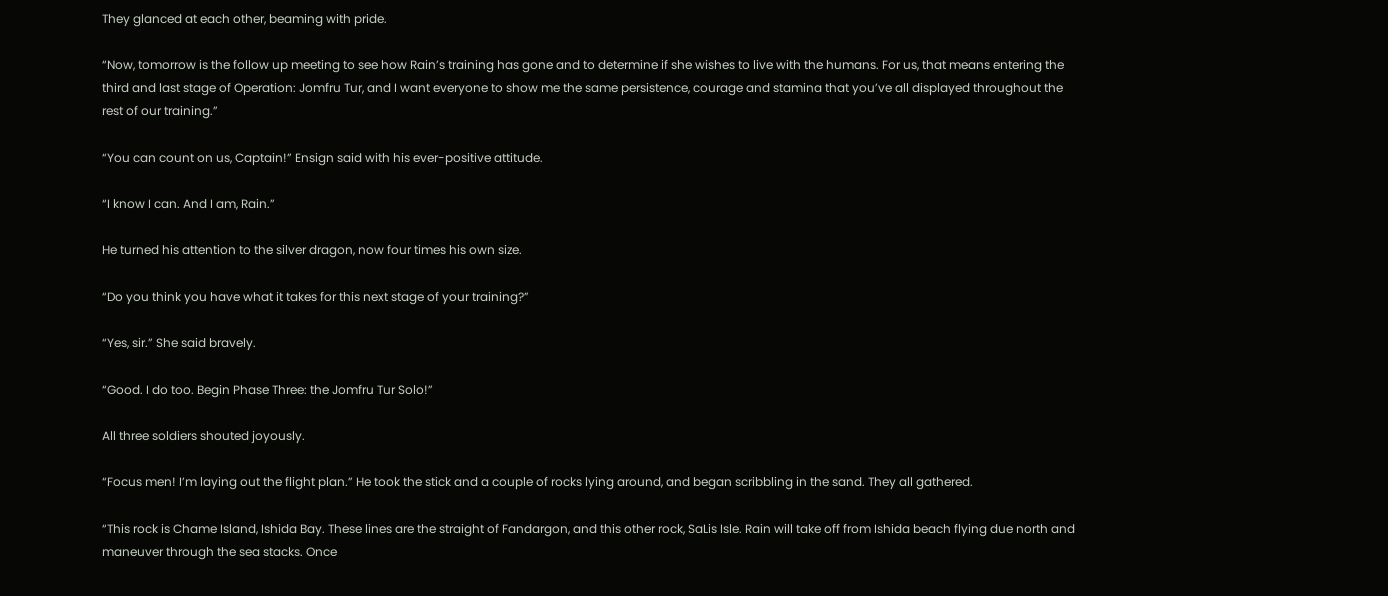They glanced at each other, beaming with pride.

“Now, tomorrow is the follow up meeting to see how Rain’s training has gone and to determine if she wishes to live with the humans. For us, that means entering the third and last stage of Operation: Jomfru Tur, and I want everyone to show me the same persistence, courage and stamina that you’ve all displayed throughout the rest of our training.”

“You can count on us, Captain!” Ensign said with his ever-positive attitude.

“I know I can. And I am, Rain.”

He turned his attention to the silver dragon, now four times his own size.

“Do you think you have what it takes for this next stage of your training?”

“Yes, sir.” She said bravely.

“Good. I do too. Begin Phase Three: the Jomfru Tur Solo!”

All three soldiers shouted joyously.

“Focus men! I’m laying out the flight plan.” He took the stick and a couple of rocks lying around, and began scribbling in the sand. They all gathered.

“This rock is Chame Island, Ishida Bay. These lines are the straight of Fandargon, and this other rock, SaLis Isle. Rain will take off from Ishida beach flying due north and maneuver through the sea stacks. Once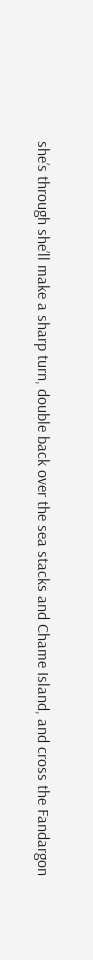she’s through she’ll make a sharp turn, double back over the sea stacks and Chame Island, and cross the Fandargon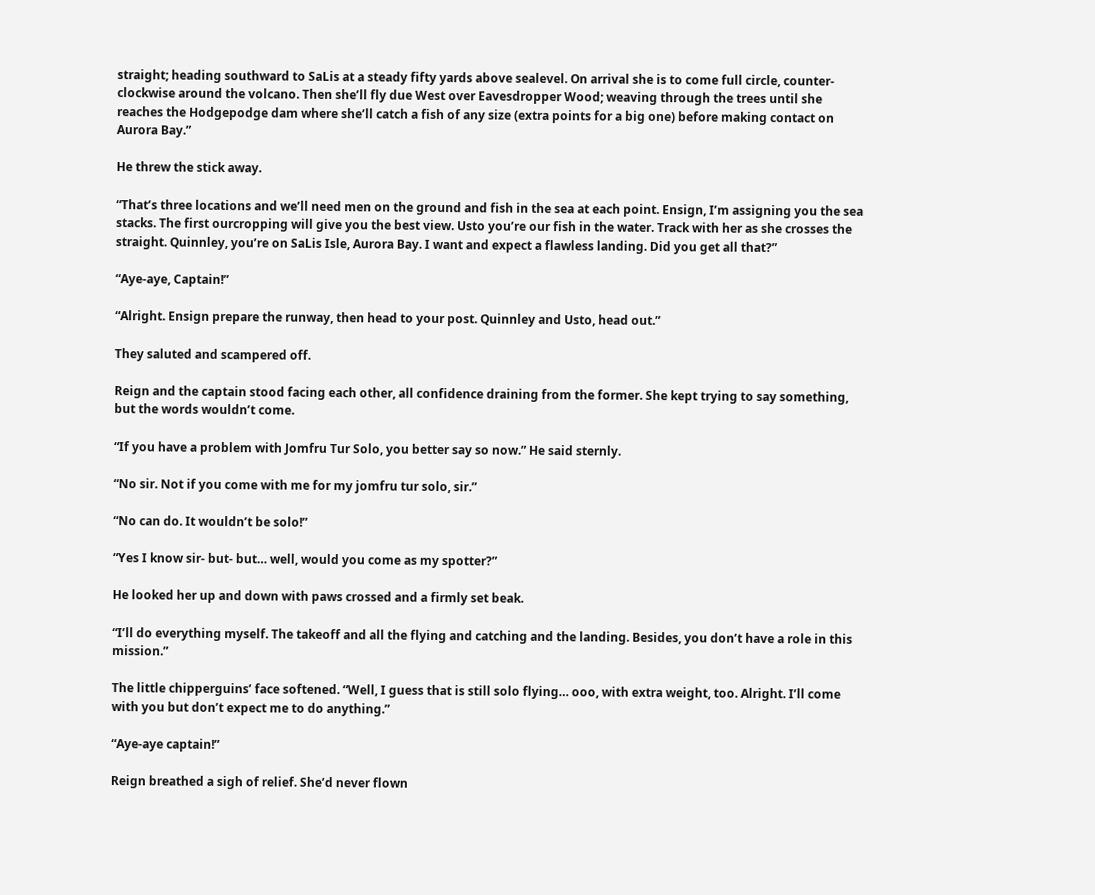straight; heading southward to SaLis at a steady fifty yards above sealevel. On arrival she is to come full circle, counter-clockwise around the volcano. Then she’ll fly due West over Eavesdropper Wood; weaving through the trees until she reaches the Hodgepodge dam where she’ll catch a fish of any size (extra points for a big one) before making contact on Aurora Bay.”

He threw the stick away.

“That’s three locations and we’ll need men on the ground and fish in the sea at each point. Ensign, I’m assigning you the sea stacks. The first ourcropping will give you the best view. Usto you’re our fish in the water. Track with her as she crosses the straight. Quinnley, you’re on SaLis Isle, Aurora Bay. I want and expect a flawless landing. Did you get all that?”

“Aye-aye, Captain!”

“Alright. Ensign prepare the runway, then head to your post. Quinnley and Usto, head out.”

They saluted and scampered off.

Reign and the captain stood facing each other, all confidence draining from the former. She kept trying to say something, but the words wouldn’t come.

“If you have a problem with Jomfru Tur Solo, you better say so now.” He said sternly.

“No sir. Not if you come with me for my jomfru tur solo, sir.”

“No can do. It wouldn’t be solo!”

“Yes I know sir- but- but… well, would you come as my spotter?”

He looked her up and down with paws crossed and a firmly set beak.

“I’ll do everything myself. The takeoff and all the flying and catching and the landing. Besides, you don’t have a role in this mission.”

The little chipperguins’ face softened. “Well, I guess that is still solo flying… ooo, with extra weight, too. Alright. I’ll come with you but don’t expect me to do anything.”

“Aye-aye captain!”

Reign breathed a sigh of relief. She’d never flown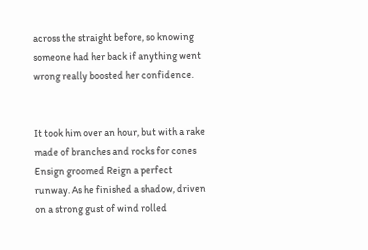across the straight before, so knowing someone had her back if anything went wrong really boosted her confidence.


It took him over an hour, but with a rake made of branches and rocks for cones Ensign groomed Reign a perfect runway. As he finished a shadow, driven on a strong gust of wind rolled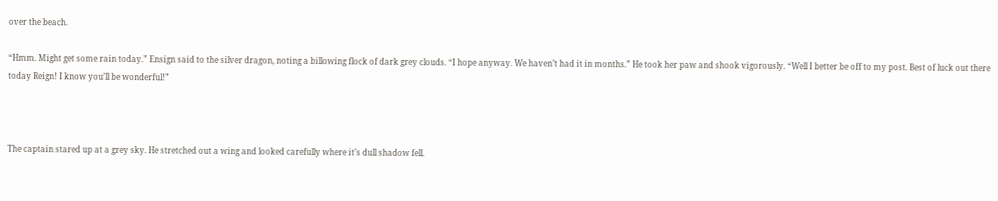over the beach.

“Hmm. Might get some rain today.” Ensign said to the silver dragon, noting a billowing flock of dark grey clouds. “I hope anyway. We haven’t had it in months.” He took her paw and shook vigorously. “Well I better be off to my post. Best of luck out there today Reign! I know you’ll be wonderful!”



The captain stared up at a grey sky. He stretched out a wing and looked carefully where it’s dull shadow fell.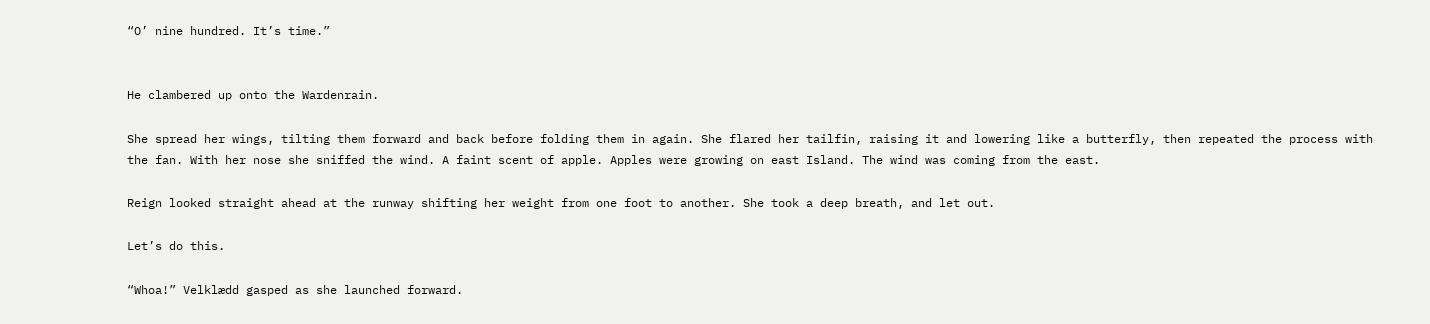“O’ nine hundred. It’s time.”


He clambered up onto the Wardenrain.

She spread her wings, tilting them forward and back before folding them in again. She flared her tailfin, raising it and lowering like a butterfly, then repeated the process with the fan. With her nose she sniffed the wind. A faint scent of apple. Apples were growing on east Island. The wind was coming from the east.

Reign looked straight ahead at the runway shifting her weight from one foot to another. She took a deep breath, and let out.

Let’s do this.

“Whoa!” Velklædd gasped as she launched forward.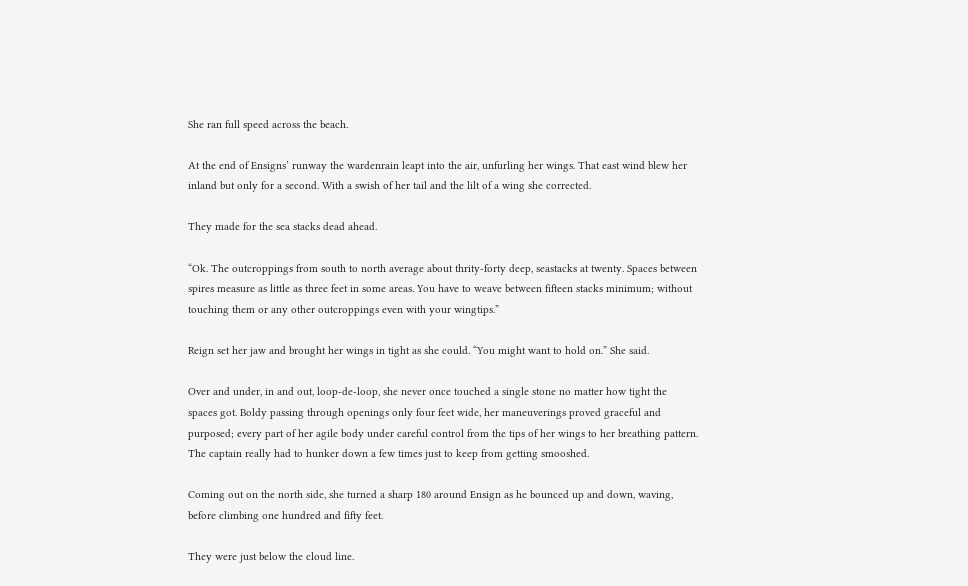She ran full speed across the beach.

At the end of Ensigns’ runway the wardenrain leapt into the air, unfurling her wings. That east wind blew her inland but only for a second. With a swish of her tail and the lilt of a wing she corrected.

They made for the sea stacks dead ahead.

“Ok. The outcroppings from south to north average about thrity-forty deep, seastacks at twenty. Spaces between spires measure as little as three feet in some areas. You have to weave between fifteen stacks minimum; without touching them or any other outcroppings even with your wingtips.”

Reign set her jaw and brought her wings in tight as she could. “You might want to hold on.” She said.

Over and under, in and out, loop-de-loop, she never once touched a single stone no matter how tight the spaces got. Boldy passing through openings only four feet wide, her maneuverings proved graceful and purposed; every part of her agile body under careful control from the tips of her wings to her breathing pattern. The captain really had to hunker down a few times just to keep from getting smooshed.

Coming out on the north side, she turned a sharp 180 around Ensign as he bounced up and down, waving, before climbing one hundred and fifty feet.

They were just below the cloud line.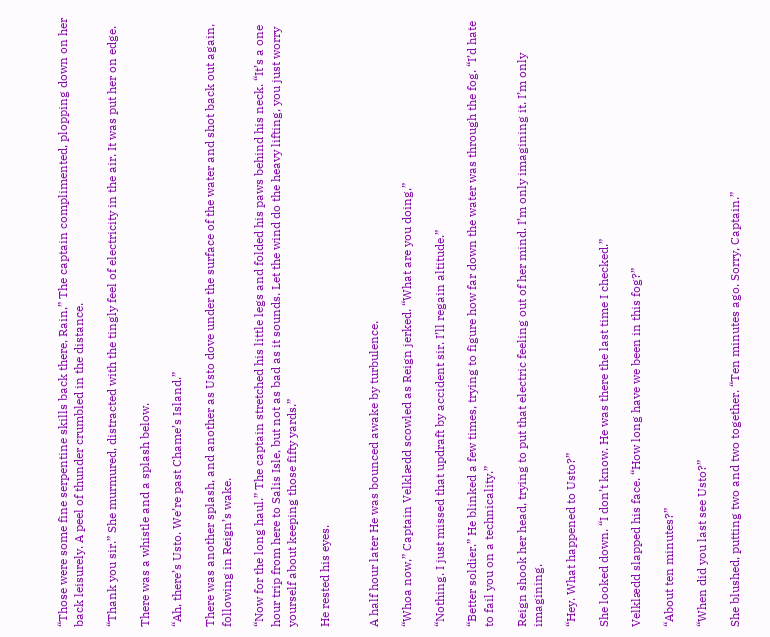“Those were some fine serpentine skills back there, Rain,” The captain complimented, plopping down on her back leisurely. A peel of thunder crumbled in the distance.

“Thank you sir.” She murmured, distracted with the tingly feel of electricity in the air. It was put her on edge.

There was a whistle and a splash below.

“Ah, there’s Usto. We’re past Chame’s Island.”

There was another splash, and another as Usto dove under the surface of the water and shot back out again, following in Reign’s wake.

“Now for the long haul.” The captain stretched his little legs and folded his paws behind his neck. “It’s a one hour trip from here to Salis Isle, but not as bad as it sounds. Let the wind do the heavy lifting, you just worry yourself about keeping those fifty yards.”

He rested his eyes.


A half hour later He was bounced awake by turbulence.

“Whoa now,” Captain Velklædd scowled as Reign jerked. “What are you doing,”

“Nothing. I just missed that updraft by accident sir. I’ll regain altitude.”

“Better soldier.” He blinked a few times, trying to figure how far down the water was through the fog. “I’d hate to fail you on a technicality.”

Reign shook her head, trying to put that electric feeling out of her mind. I’m only imagining it. I’m only imagining.

“Hey. What happened to Usto?”

She looked down. “I don’t know. He was there the last time I checked.”

Velklædd slapped his face. “How long have we been in this fog?”

“About ten minutes?”

“When did you last see Usto?”

She blushed, putting two and two together. “Ten minutes ago. Sorry, Captain.”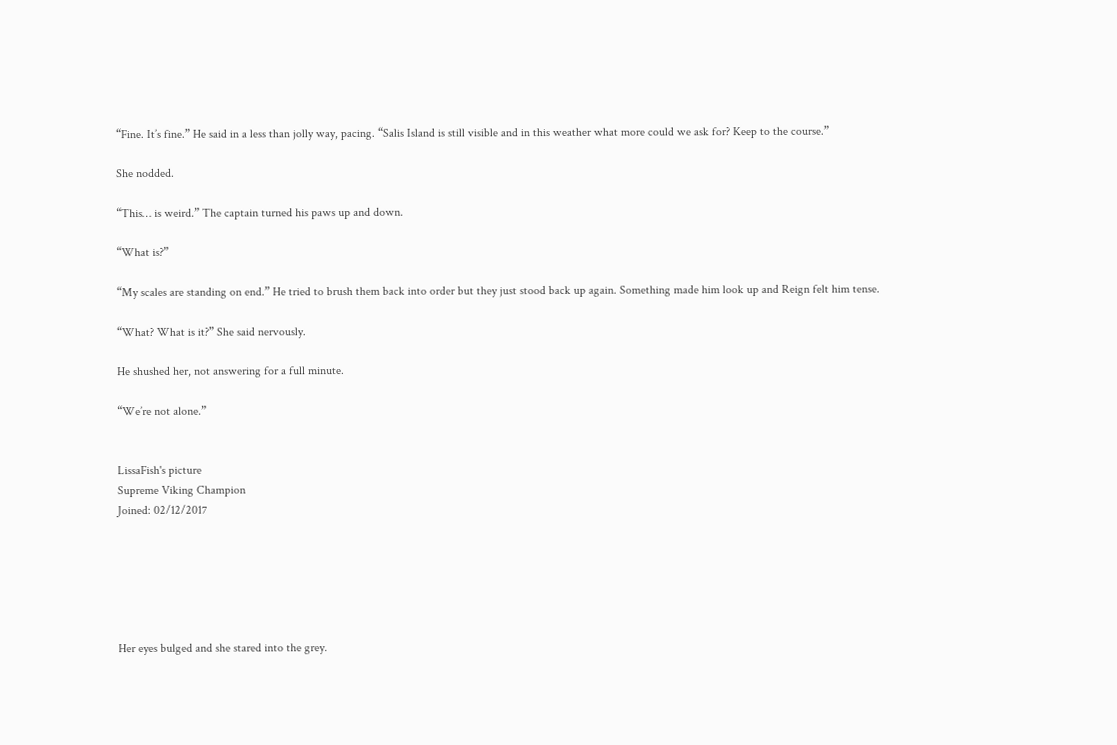“Fine. It’s fine.” He said in a less than jolly way, pacing. “Salis Island is still visible and in this weather what more could we ask for? Keep to the course.”

She nodded.

“This… is weird.” The captain turned his paws up and down.

“What is?”

“My scales are standing on end.” He tried to brush them back into order but they just stood back up again. Something made him look up and Reign felt him tense.

“What? What is it?” She said nervously.

He shushed her, not answering for a full minute.

“We’re not alone.”


LissaFish's picture
Supreme Viking Champion
Joined: 02/12/2017






Her eyes bulged and she stared into the grey.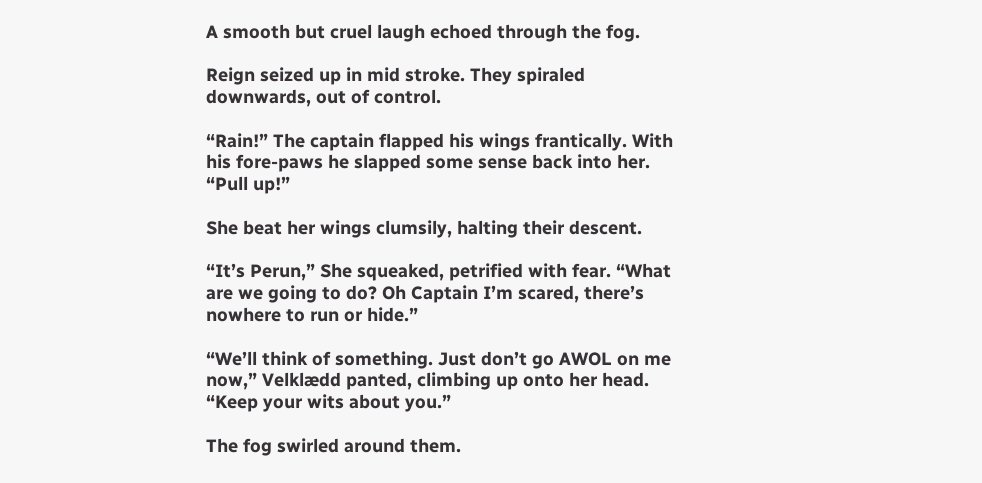A smooth but cruel laugh echoed through the fog.

Reign seized up in mid stroke. They spiraled downwards, out of control.

“Rain!” The captain flapped his wings frantically. With his fore-paws he slapped some sense back into her. “Pull up!”

She beat her wings clumsily, halting their descent.

“It’s Perun,” She squeaked, petrified with fear. “What are we going to do? Oh Captain I’m scared, there’s nowhere to run or hide.”

“We’ll think of something. Just don’t go AWOL on me now,” Velklædd panted, climbing up onto her head. “Keep your wits about you.”

The fog swirled around them.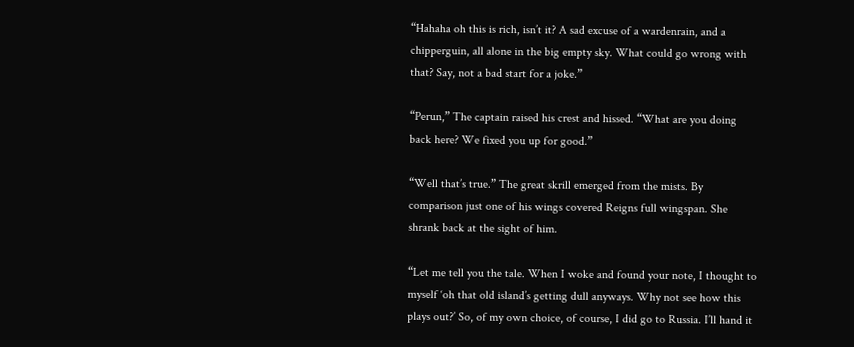“Hahaha oh this is rich, isn’t it? A sad excuse of a wardenrain, and a chipperguin, all alone in the big empty sky. What could go wrong with that? Say, not a bad start for a joke.”

“Perun,” The captain raised his crest and hissed. “What are you doing back here? We fixed you up for good.”

“Well that’s true.” The great skrill emerged from the mists. By comparison just one of his wings covered Reigns full wingspan. She shrank back at the sight of him.

“Let me tell you the tale. When I woke and found your note, I thought to myself ‘oh that old island’s getting dull anyways. Why not see how this plays out?’ So, of my own choice, of course, I did go to Russia. I’ll hand it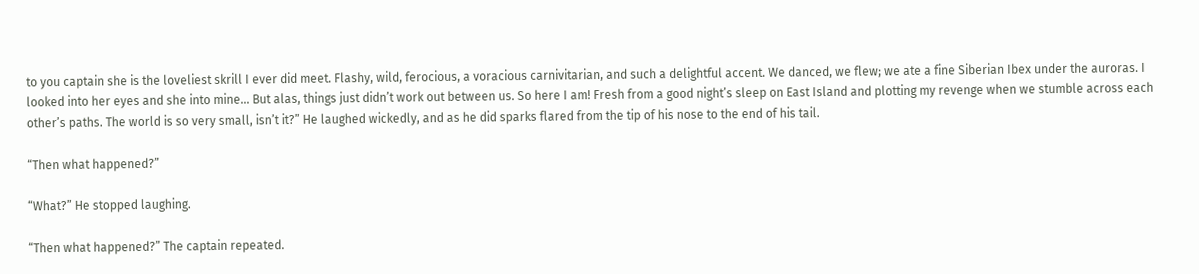to you captain she is the loveliest skrill I ever did meet. Flashy, wild, ferocious, a voracious carnivitarian, and such a delightful accent. We danced, we flew; we ate a fine Siberian Ibex under the auroras. I looked into her eyes and she into mine… But alas, things just didn’t work out between us. So here I am! Fresh from a good night’s sleep on East Island and plotting my revenge when we stumble across each other’s paths. The world is so very small, isn’t it?” He laughed wickedly, and as he did sparks flared from the tip of his nose to the end of his tail.

“Then what happened?”

“What?” He stopped laughing.

“Then what happened?” The captain repeated.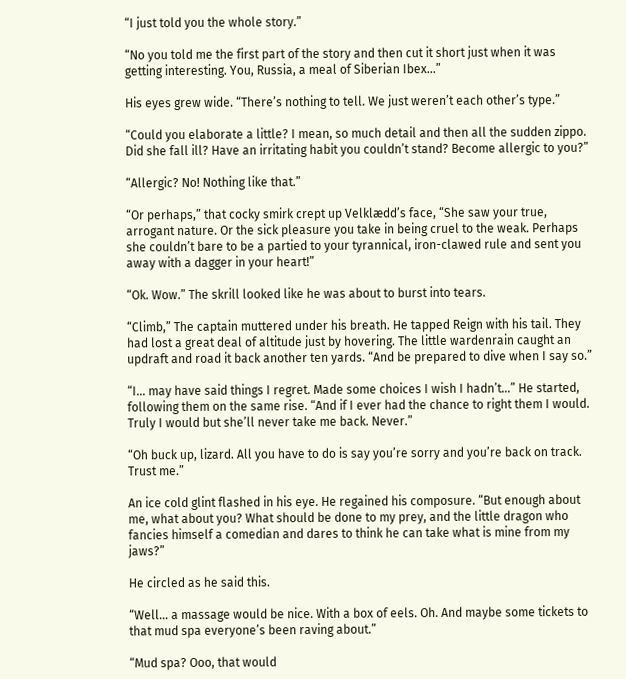“I just told you the whole story.”

“No you told me the first part of the story and then cut it short just when it was getting interesting. You, Russia, a meal of Siberian Ibex...”

His eyes grew wide. “There’s nothing to tell. We just weren’t each other’s type.”

“Could you elaborate a little? I mean, so much detail and then all the sudden zippo. Did she fall ill? Have an irritating habit you couldn’t stand? Become allergic to you?”

“Allergic? No! Nothing like that.”

“Or perhaps,” that cocky smirk crept up Velklædd’s face, “She saw your true, arrogant nature. Or the sick pleasure you take in being cruel to the weak. Perhaps she couldn’t bare to be a partied to your tyrannical, iron-clawed rule and sent you away with a dagger in your heart!”

“Ok. Wow.” The skrill looked like he was about to burst into tears.

“Climb,” The captain muttered under his breath. He tapped Reign with his tail. They had lost a great deal of altitude just by hovering. The little wardenrain caught an updraft and road it back another ten yards. “And be prepared to dive when I say so.”

“I… may have said things I regret. Made some choices I wish I hadn’t…” He started, following them on the same rise. “And if I ever had the chance to right them I would. Truly I would but she’ll never take me back. Never.”

“Oh buck up, lizard. All you have to do is say you’re sorry and you’re back on track. Trust me.”

An ice cold glint flashed in his eye. He regained his composure. “But enough about me, what about you? What should be done to my prey, and the little dragon who fancies himself a comedian and dares to think he can take what is mine from my jaws?”

He circled as he said this.

“Well… a massage would be nice. With a box of eels. Oh. And maybe some tickets to that mud spa everyone’s been raving about.”

“Mud spa? Ooo, that would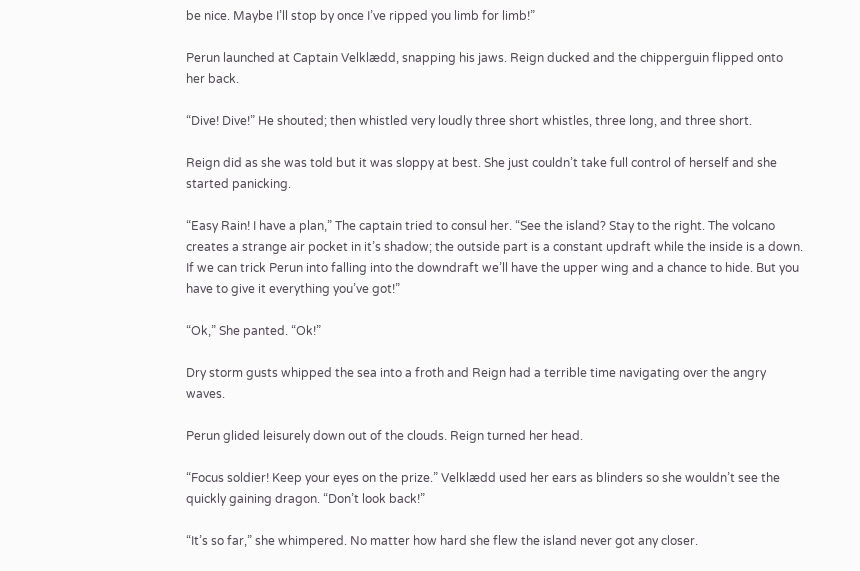be nice. Maybe I’ll stop by once I’ve ripped you limb for limb!”

Perun launched at Captain Velklædd, snapping his jaws. Reign ducked and the chipperguin flipped onto her back.

“Dive! Dive!” He shouted; then whistled very loudly three short whistles, three long, and three short.

Reign did as she was told but it was sloppy at best. She just couldn’t take full control of herself and she started panicking.

“Easy Rain! I have a plan,” The captain tried to consul her. “See the island? Stay to the right. The volcano creates a strange air pocket in it’s shadow; the outside part is a constant updraft while the inside is a down. If we can trick Perun into falling into the downdraft we’ll have the upper wing and a chance to hide. But you have to give it everything you’ve got!”

“Ok,” She panted. “Ok!”

Dry storm gusts whipped the sea into a froth and Reign had a terrible time navigating over the angry waves.

Perun glided leisurely down out of the clouds. Reign turned her head.

“Focus soldier! Keep your eyes on the prize.” Velklædd used her ears as blinders so she wouldn’t see the quickly gaining dragon. “Don’t look back!”

“It’s so far,” she whimpered. No matter how hard she flew the island never got any closer.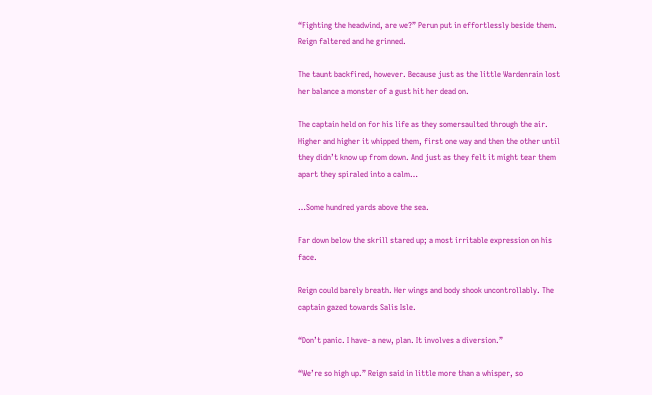“Fighting the headwind, are we?” Perun put in effortlessly beside them. Reign faltered and he grinned.

The taunt backfired, however. Because just as the little Wardenrain lost her balance a monster of a gust hit her dead on.

The captain held on for his life as they somersaulted through the air. Higher and higher it whipped them, first one way and then the other until they didn’t know up from down. And just as they felt it might tear them apart they spiraled into a calm…

…Some hundred yards above the sea.

Far down below the skrill stared up; a most irritable expression on his face.

Reign could barely breath. Her wings and body shook uncontrollably. The captain gazed towards Salis Isle.

“Don’t panic. I have- a new, plan. It involves a diversion.”

“We’re so high up.” Reign said in little more than a whisper, so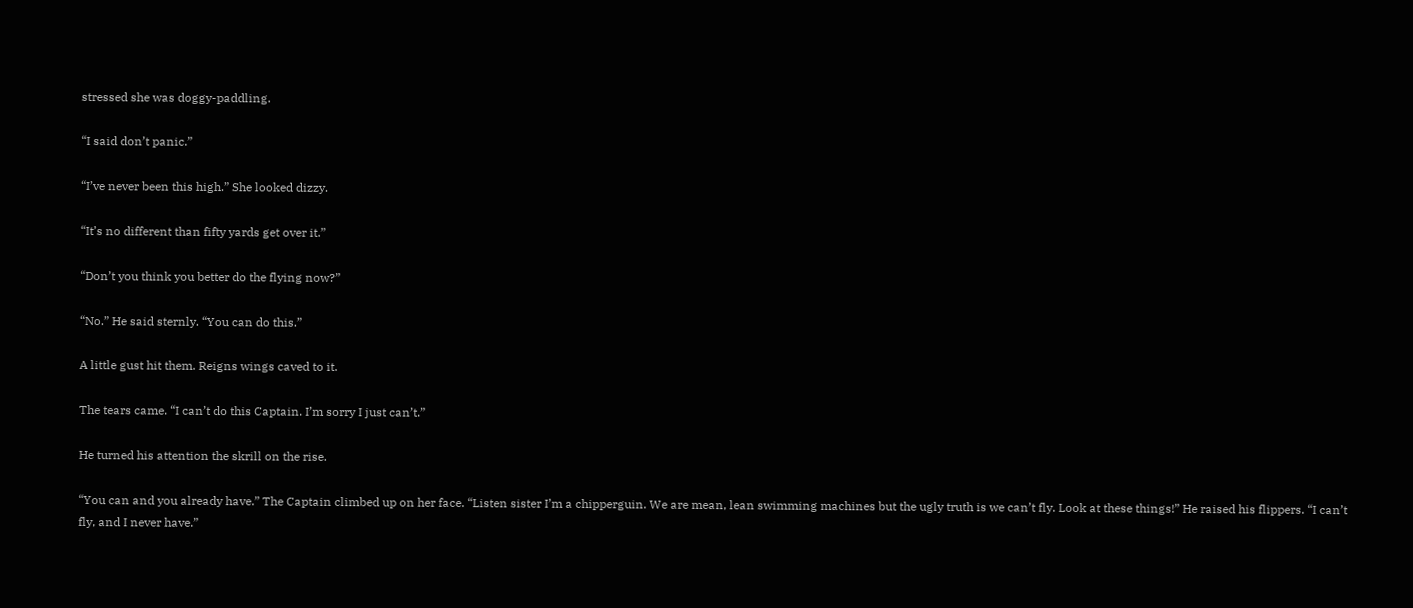stressed she was doggy-paddling.

“I said don’t panic.”

“I’ve never been this high.” She looked dizzy.

“It’s no different than fifty yards get over it.”

“Don’t you think you better do the flying now?”

“No.” He said sternly. “You can do this.”

A little gust hit them. Reigns wings caved to it.

The tears came. “I can’t do this Captain. I’m sorry I just can’t.”

He turned his attention the skrill on the rise.

“You can and you already have.” The Captain climbed up on her face. “Listen sister I’m a chipperguin. We are mean, lean swimming machines but the ugly truth is we can’t fly. Look at these things!” He raised his flippers. “I can’t fly, and I never have.”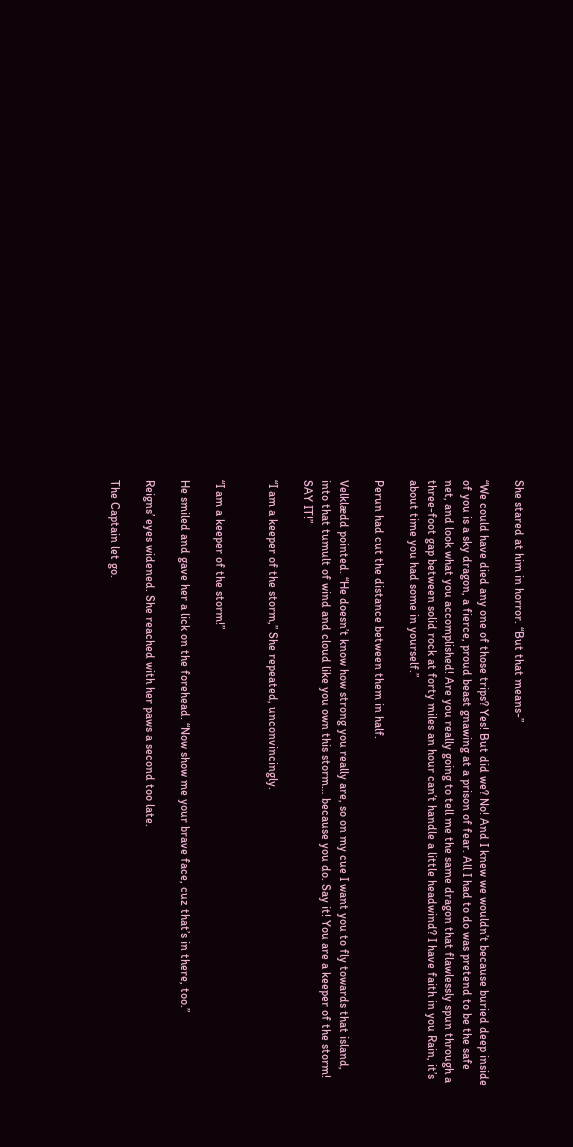She stared at him in horror. “But that means-”

“We could have died any one of those trips? Yes! But did we? No! And I knew we wouldn’t because buried deep inside of you is a sky dragon, a fierce, proud beast gnawing at a prison of fear. All I had to do was pretend to be the safe net, and look what you accomplished! Are you really going to tell me the same dragon that flawlessly spun through a three-foot gap between solid rock at forty miles an hour can’t handle a little headwind? I have faith in you Rain, it’s about time you had some in yourself.”

Perun had cut the distance between them in half.

Velklædd pointed. “He doesn’t know how strong you really are, so on my cue I want you to fly towards that island, into that tumult of wind and cloud like you own this storm… because you do. Say it! You are a keeper of the storm! SAY IT!”

“I am a keeper of the storm,” She repeated, unconvincingly.


“I am a keeper of the storm!”

He smiled and gave her a lick on the forehead. “Now show me your brave face, cuz that’s in there, too.”

Reigns’ eyes widened. She reached with her paws a second too late.

The Captain let go.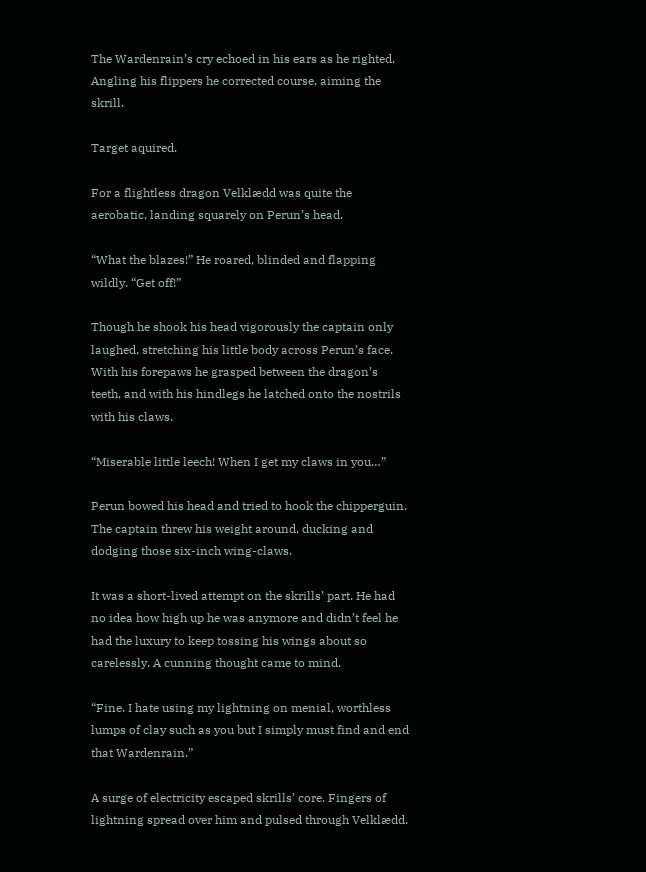The Wardenrain’s cry echoed in his ears as he righted. Angling his flippers he corrected course, aiming the skrill.

Target aquired.

For a flightless dragon Velklædd was quite the aerobatic, landing squarely on Perun’s head.

“What the blazes!” He roared, blinded and flapping wildly. “Get off!”

Though he shook his head vigorously the captain only laughed, stretching his little body across Perun’s face. With his forepaws he grasped between the dragon’s teeth, and with his hindlegs he latched onto the nostrils with his claws.

“Miserable little leech! When I get my claws in you…”

Perun bowed his head and tried to hook the chipperguin. The captain threw his weight around, ducking and dodging those six-inch wing-claws.

It was a short-lived attempt on the skrills’ part. He had no idea how high up he was anymore and didn’t feel he had the luxury to keep tossing his wings about so carelessly. A cunning thought came to mind.

“Fine. I hate using my lightning on menial, worthless lumps of clay such as you but I simply must find and end that Wardenrain.”

A surge of electricity escaped skrills’ core. Fingers of lightning spread over him and pulsed through Velklædd.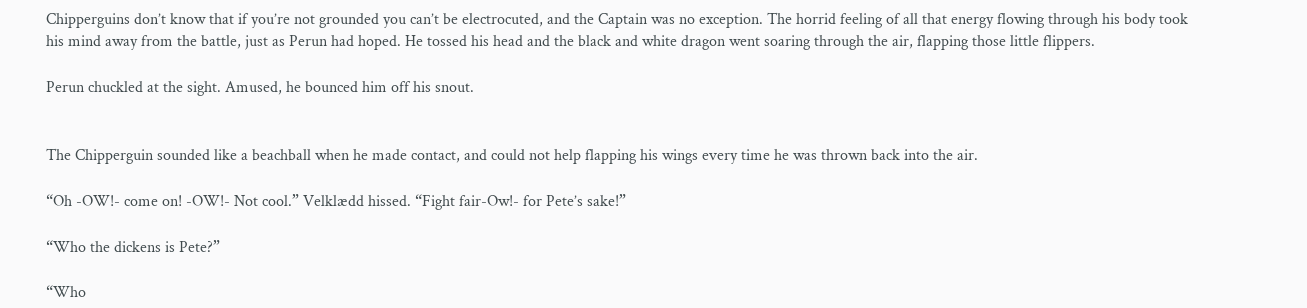Chipperguins don’t know that if you’re not grounded you can’t be electrocuted, and the Captain was no exception. The horrid feeling of all that energy flowing through his body took his mind away from the battle, just as Perun had hoped. He tossed his head and the black and white dragon went soaring through the air, flapping those little flippers.

Perun chuckled at the sight. Amused, he bounced him off his snout.


The Chipperguin sounded like a beachball when he made contact, and could not help flapping his wings every time he was thrown back into the air.

“Oh -OW!- come on! -OW!- Not cool.” Velklædd hissed. “Fight fair-Ow!- for Pete’s sake!”

“Who the dickens is Pete?”

“Who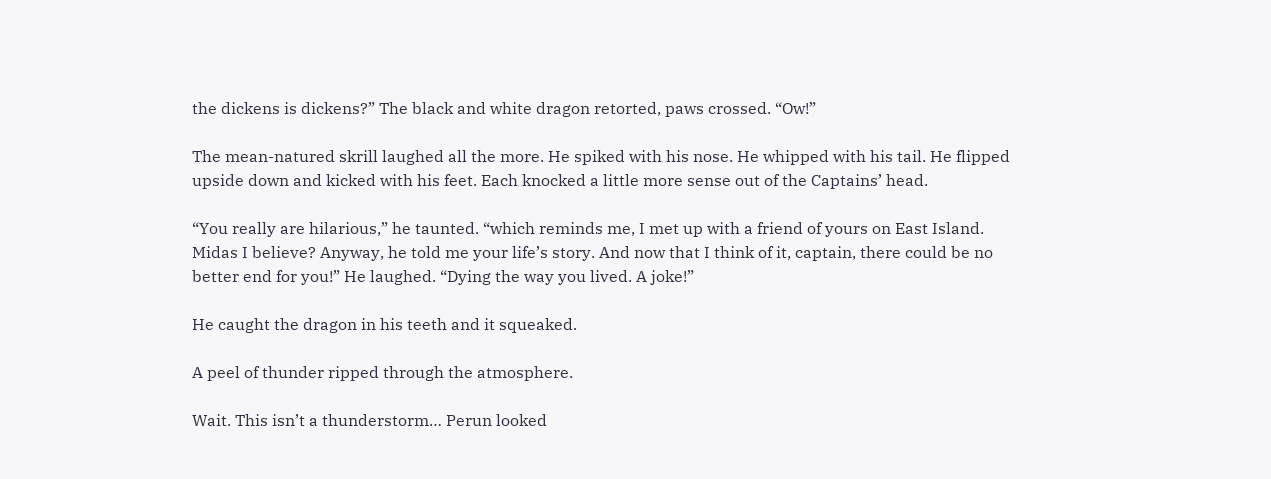the dickens is dickens?” The black and white dragon retorted, paws crossed. “Ow!”

The mean-natured skrill laughed all the more. He spiked with his nose. He whipped with his tail. He flipped upside down and kicked with his feet. Each knocked a little more sense out of the Captains’ head.

“You really are hilarious,” he taunted. “which reminds me, I met up with a friend of yours on East Island. Midas I believe? Anyway, he told me your life’s story. And now that I think of it, captain, there could be no better end for you!” He laughed. “Dying the way you lived. A joke!”

He caught the dragon in his teeth and it squeaked.

A peel of thunder ripped through the atmosphere.

Wait. This isn’t a thunderstorm… Perun looked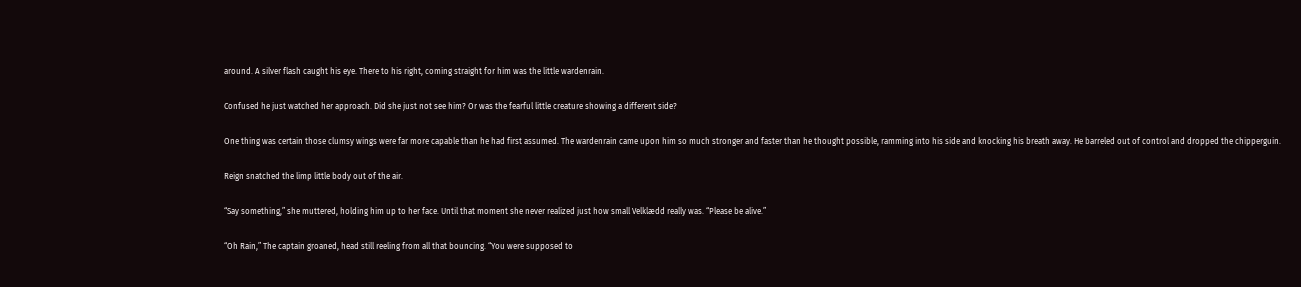around. A silver flash caught his eye. There to his right, coming straight for him was the little wardenrain.

Confused he just watched her approach. Did she just not see him? Or was the fearful little creature showing a different side?

One thing was certain those clumsy wings were far more capable than he had first assumed. The wardenrain came upon him so much stronger and faster than he thought possible, ramming into his side and knocking his breath away. He barreled out of control and dropped the chipperguin.

Reign snatched the limp little body out of the air.

“Say something,” she muttered, holding him up to her face. Until that moment she never realized just how small Velklædd really was. “Please be alive.”

“Oh Rain,” The captain groaned, head still reeling from all that bouncing. “You were supposed to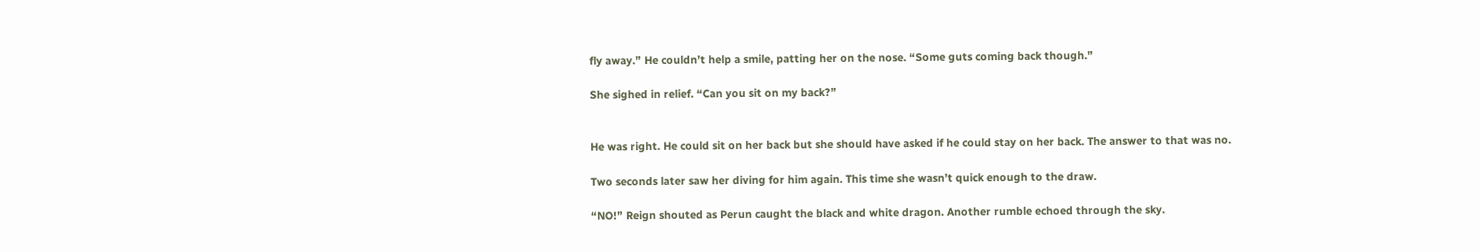fly away.” He couldn’t help a smile, patting her on the nose. “Some guts coming back though.”

She sighed in relief. “Can you sit on my back?”


He was right. He could sit on her back but she should have asked if he could stay on her back. The answer to that was no.

Two seconds later saw her diving for him again. This time she wasn’t quick enough to the draw.

“NO!” Reign shouted as Perun caught the black and white dragon. Another rumble echoed through the sky.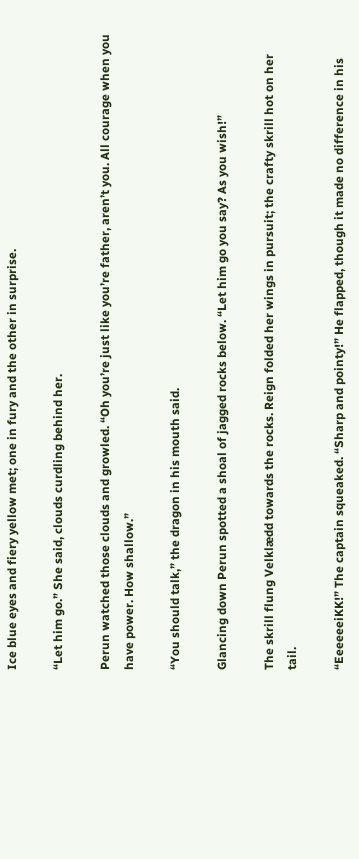Ice blue eyes and fiery yellow met; one in fury and the other in surprise.

“Let him go.” She said, clouds curdling behind her.

Perun watched those clouds and growled. “Oh you’re just like you’re father, aren’t you. All courage when you have power. How shallow.”

“You should talk,” the dragon in his mouth said.

Glancing down Perun spotted a shoal of jagged rocks below. “Let him go you say? As you wish!”

The skrill flung Velklædd towards the rocks. Reign folded her wings in pursuit; the crafty skrill hot on her tail.

“EeeeeeiKK!” The captain squeaked. “Sharp and pointy!” He flapped, though it made no difference in his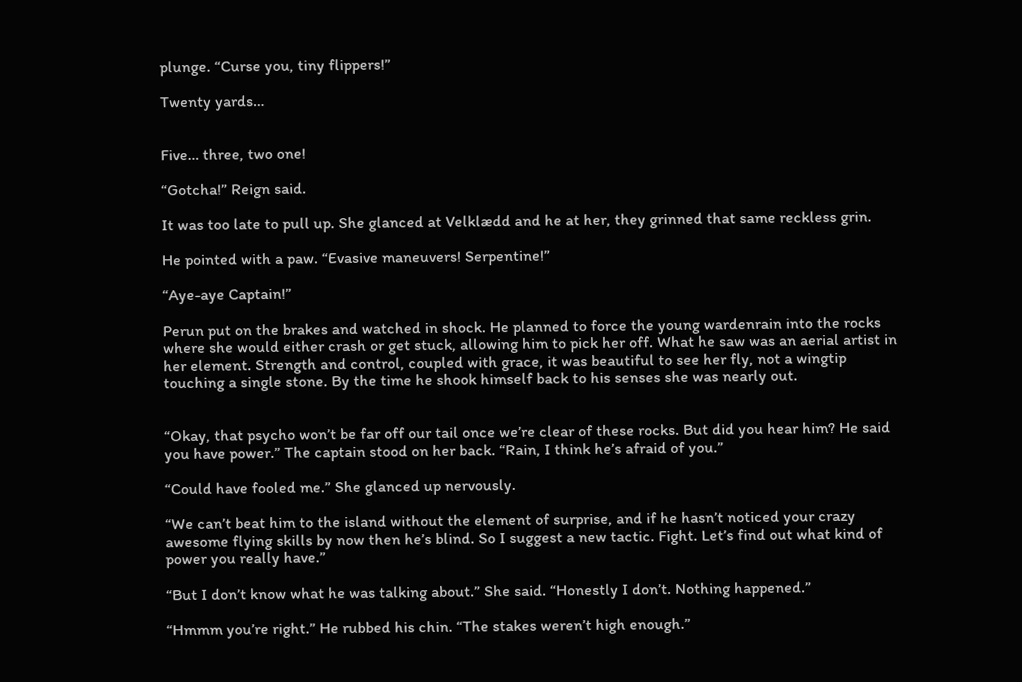plunge. “Curse you, tiny flippers!”

Twenty yards…


Five… three, two one!

“Gotcha!” Reign said.

It was too late to pull up. She glanced at Velklædd and he at her, they grinned that same reckless grin.

He pointed with a paw. “Evasive maneuvers! Serpentine!”

“Aye-aye Captain!”

Perun put on the brakes and watched in shock. He planned to force the young wardenrain into the rocks where she would either crash or get stuck, allowing him to pick her off. What he saw was an aerial artist in her element. Strength and control, coupled with grace, it was beautiful to see her fly, not a wingtip touching a single stone. By the time he shook himself back to his senses she was nearly out.


“Okay, that psycho won’t be far off our tail once we’re clear of these rocks. But did you hear him? He said you have power.” The captain stood on her back. “Rain, I think he’s afraid of you.”

“Could have fooled me.” She glanced up nervously.

“We can’t beat him to the island without the element of surprise, and if he hasn’t noticed your crazy awesome flying skills by now then he’s blind. So I suggest a new tactic. Fight. Let’s find out what kind of power you really have.”

“But I don’t know what he was talking about.” She said. “Honestly I don’t. Nothing happened.”

“Hmmm you’re right.” He rubbed his chin. “The stakes weren’t high enough.”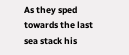As they sped towards the last sea stack his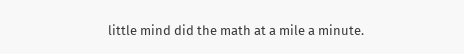little mind did the math at a mile a minute.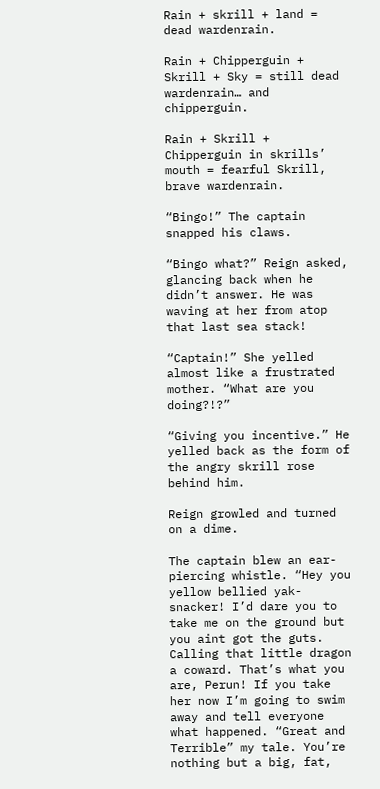Rain + skrill + land = dead wardenrain.

Rain + Chipperguin + Skrill + Sky = still dead wardenrain… and chipperguin.

Rain + Skrill + Chipperguin in skrills’ mouth = fearful Skrill, brave wardenrain.

“Bingo!” The captain snapped his claws.

“Bingo what?” Reign asked, glancing back when he didn’t answer. He was waving at her from atop that last sea stack!

“Captain!” She yelled almost like a frustrated mother. “What are you doing?!?”

“Giving you incentive.” He yelled back as the form of the angry skrill rose behind him.

Reign growled and turned on a dime.

The captain blew an ear-piercing whistle. “Hey you yellow bellied yak-snacker! I’d dare you to take me on the ground but you aint got the guts. Calling that little dragon a coward. That’s what you are, Perun! If you take her now I’m going to swim away and tell everyone what happened. “Great and Terrible” my tale. You’re nothing but a big, fat,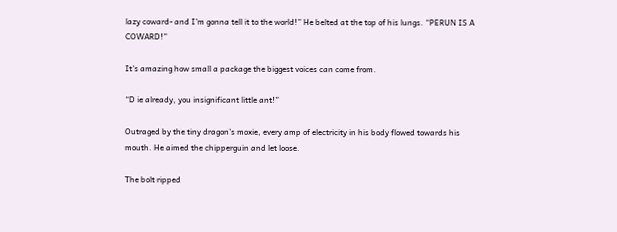lazy coward- and I’m gonna tell it to the world!” He belted at the top of his lungs. “PERUN IS A COWARD!”

It’s amazing how small a package the biggest voices can come from.

“D ie already, you insignificant little ant!”

Outraged by the tiny dragon’s moxie, every amp of electricity in his body flowed towards his mouth. He aimed the chipperguin and let loose.

The bolt ripped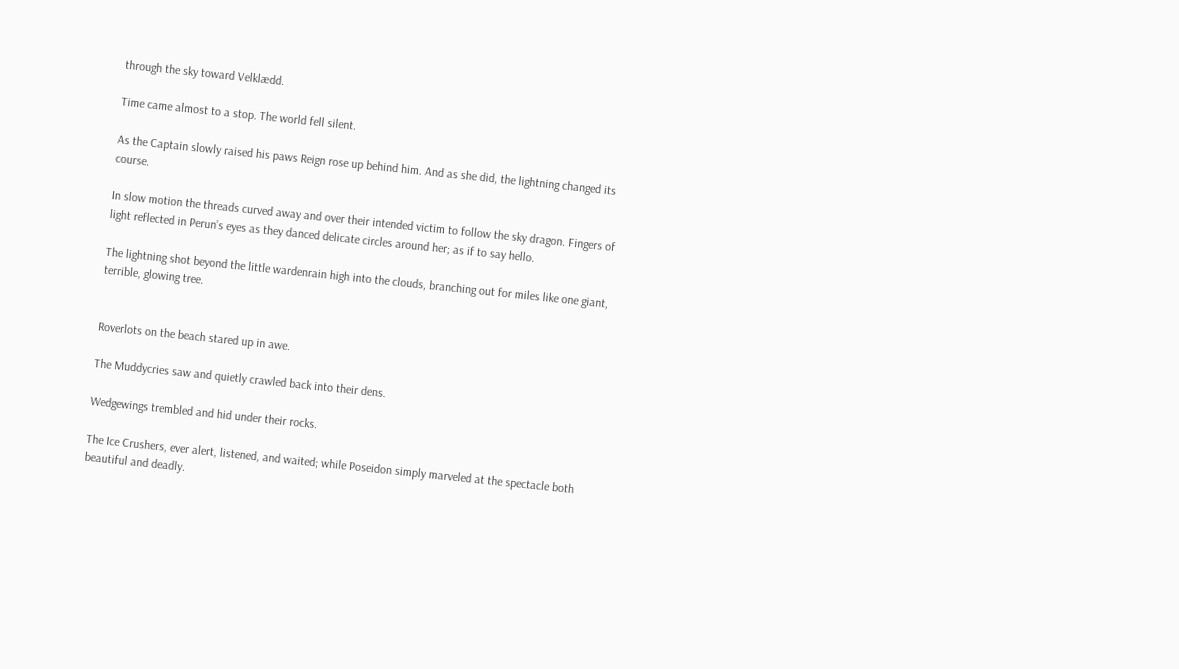through the sky toward Velklædd.

Time came almost to a stop. The world fell silent.

As the Captain slowly raised his paws Reign rose up behind him. And as she did, the lightning changed its course.

In slow motion the threads curved away and over their intended victim to follow the sky dragon. Fingers of light reflected in Perun’s eyes as they danced delicate circles around her; as if to say hello.

The lightning shot beyond the little wardenrain high into the clouds, branching out for miles like one giant, terrible, glowing tree.


Roverlots on the beach stared up in awe.

The Muddycries saw and quietly crawled back into their dens.

Wedgewings trembled and hid under their rocks.

The Ice Crushers, ever alert, listened, and waited; while Poseidon simply marveled at the spectacle both beautiful and deadly.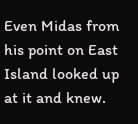Even Midas from his point on East Island looked up at it and knew.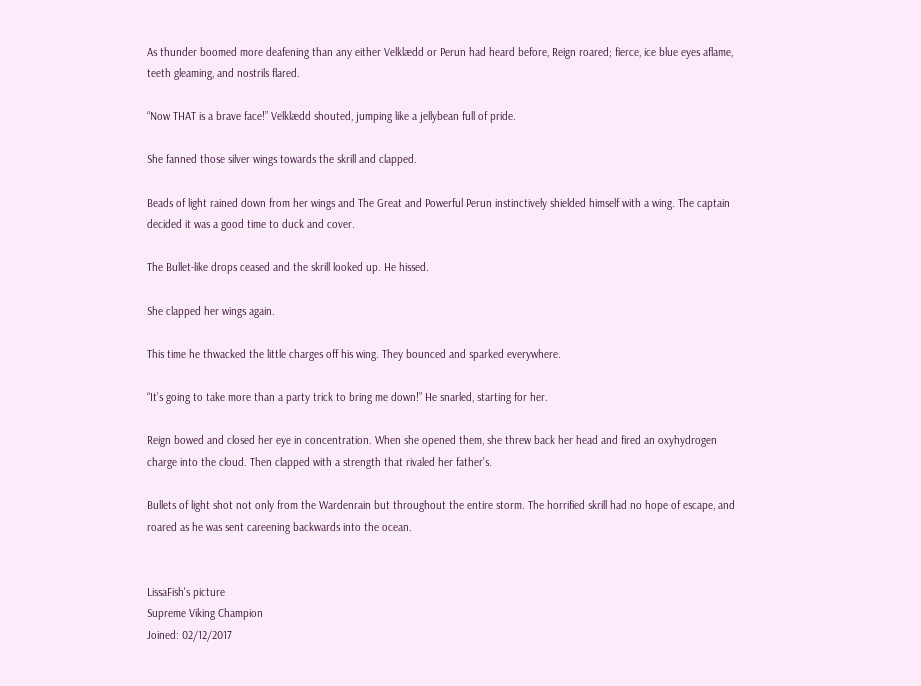As thunder boomed more deafening than any either Velklædd or Perun had heard before, Reign roared; fierce, ice blue eyes aflame, teeth gleaming, and nostrils flared.

“Now THAT is a brave face!” Velklædd shouted, jumping like a jellybean full of pride.

She fanned those silver wings towards the skrill and clapped.

Beads of light rained down from her wings and The Great and Powerful Perun instinctively shielded himself with a wing. The captain decided it was a good time to duck and cover.

The Bullet-like drops ceased and the skrill looked up. He hissed.

She clapped her wings again.

This time he thwacked the little charges off his wing. They bounced and sparked everywhere.

“It’s going to take more than a party trick to bring me down!” He snarled, starting for her.

Reign bowed and closed her eye in concentration. When she opened them, she threw back her head and fired an oxyhydrogen charge into the cloud. Then clapped with a strength that rivaled her father’s.

Bullets of light shot not only from the Wardenrain but throughout the entire storm. The horrified skrill had no hope of escape, and roared as he was sent careening backwards into the ocean.


LissaFish's picture
Supreme Viking Champion
Joined: 02/12/2017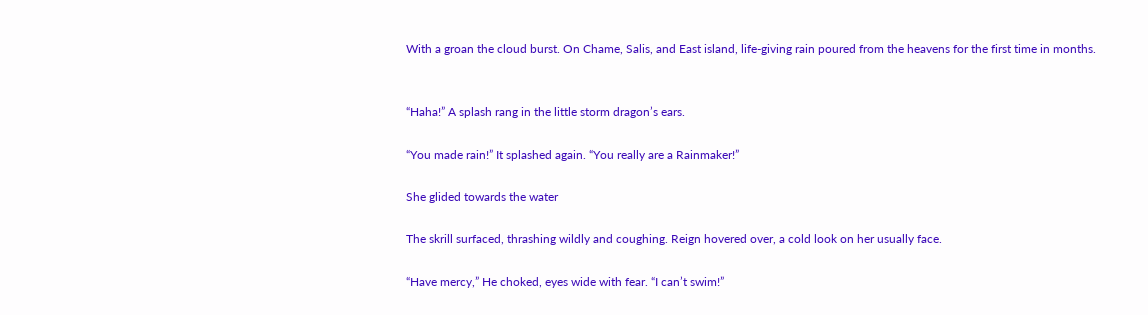With a groan the cloud burst. On Chame, Salis, and East island, life-giving rain poured from the heavens for the first time in months.


“Haha!” A splash rang in the little storm dragon’s ears.

“You made rain!” It splashed again. “You really are a Rainmaker!”

She glided towards the water

The skrill surfaced, thrashing wildly and coughing. Reign hovered over, a cold look on her usually face.

“Have mercy,” He choked, eyes wide with fear. “I can’t swim!”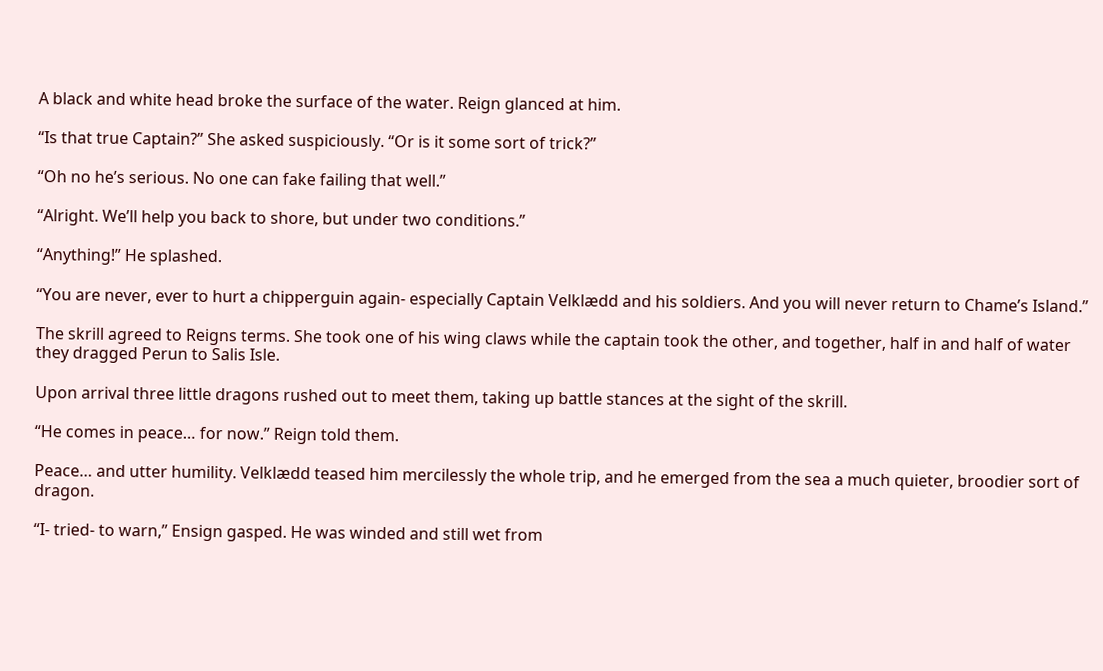A black and white head broke the surface of the water. Reign glanced at him.

“Is that true Captain?” She asked suspiciously. “Or is it some sort of trick?”

“Oh no he’s serious. No one can fake failing that well.”

“Alright. We’ll help you back to shore, but under two conditions.”

“Anything!” He splashed.

“You are never, ever to hurt a chipperguin again- especially Captain Velklædd and his soldiers. And you will never return to Chame’s Island.”

The skrill agreed to Reigns terms. She took one of his wing claws while the captain took the other, and together, half in and half of water they dragged Perun to Salis Isle.

Upon arrival three little dragons rushed out to meet them, taking up battle stances at the sight of the skrill.

“He comes in peace… for now.” Reign told them.

Peace… and utter humility. Velklædd teased him mercilessly the whole trip, and he emerged from the sea a much quieter, broodier sort of dragon.

“I- tried- to warn,” Ensign gasped. He was winded and still wet from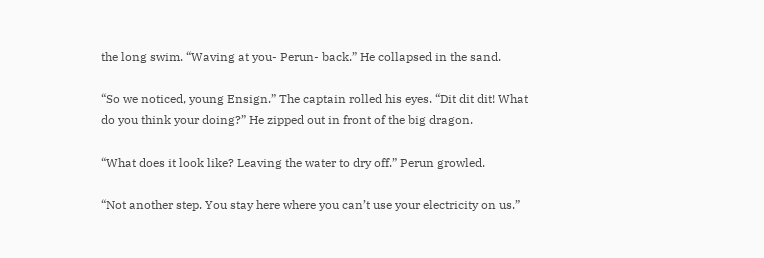the long swim. “Waving at you- Perun- back.” He collapsed in the sand.

“So we noticed, young Ensign.” The captain rolled his eyes. “Dit dit dit! What do you think your doing?” He zipped out in front of the big dragon.

“What does it look like? Leaving the water to dry off.” Perun growled.

“Not another step. You stay here where you can’t use your electricity on us.”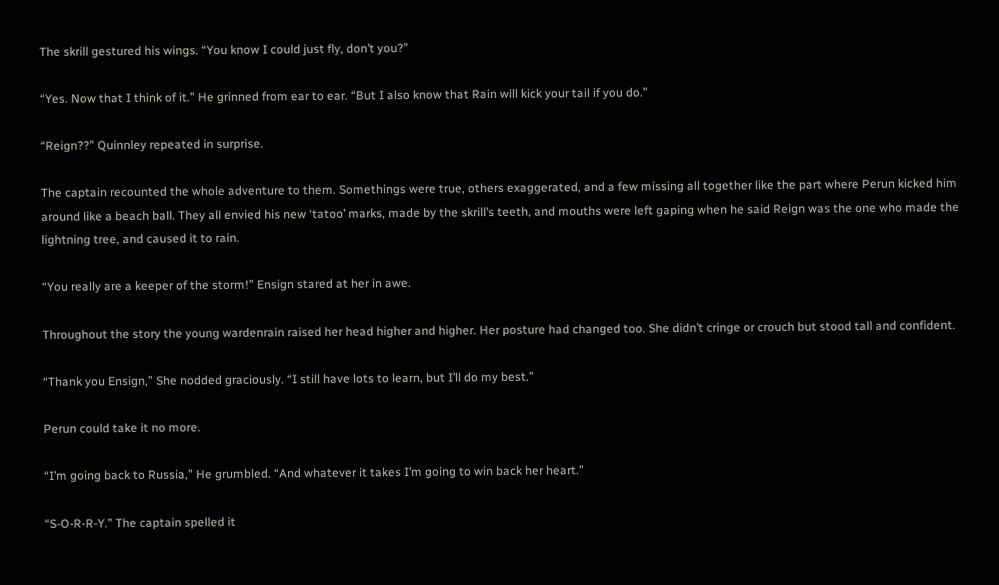The skrill gestured his wings. “You know I could just fly, don’t you?”

“Yes. Now that I think of it.” He grinned from ear to ear. “But I also know that Rain will kick your tail if you do.”

“Reign??” Quinnley repeated in surprise.

The captain recounted the whole adventure to them. Somethings were true, others exaggerated, and a few missing all together like the part where Perun kicked him around like a beach ball. They all envied his new ‘tatoo’ marks, made by the skrill’s teeth, and mouths were left gaping when he said Reign was the one who made the lightning tree, and caused it to rain.

“You really are a keeper of the storm!” Ensign stared at her in awe.

Throughout the story the young wardenrain raised her head higher and higher. Her posture had changed too. She didn’t cringe or crouch but stood tall and confident.

“Thank you Ensign,” She nodded graciously. “I still have lots to learn, but I’ll do my best.”

Perun could take it no more.

“I’m going back to Russia,” He grumbled. “And whatever it takes I’m going to win back her heart.”

“S-O-R-R-Y.” The captain spelled it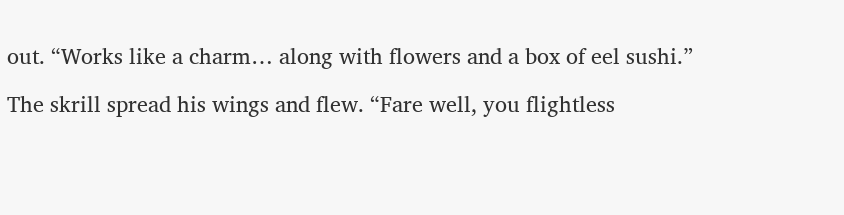out. “Works like a charm… along with flowers and a box of eel sushi.”

The skrill spread his wings and flew. “Fare well, you flightless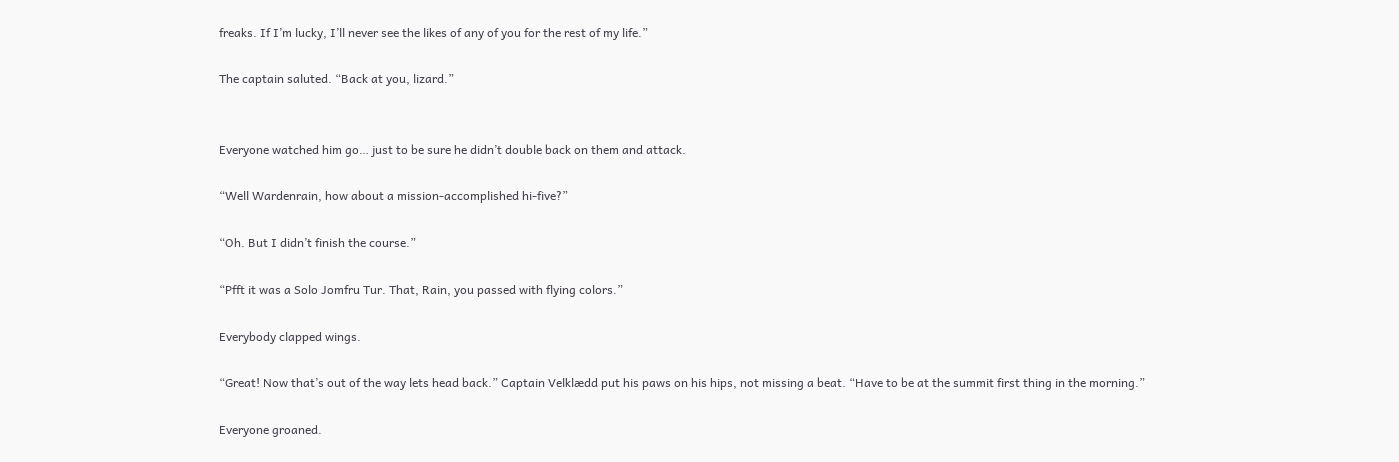freaks. If I’m lucky, I’ll never see the likes of any of you for the rest of my life.”

The captain saluted. “Back at you, lizard.”


Everyone watched him go… just to be sure he didn’t double back on them and attack.

“Well Wardenrain, how about a mission-accomplished hi-five?”

“Oh. But I didn’t finish the course.”

“Pfft it was a Solo Jomfru Tur. That, Rain, you passed with flying colors.”

Everybody clapped wings.

“Great! Now that’s out of the way lets head back.” Captain Velklædd put his paws on his hips, not missing a beat. “Have to be at the summit first thing in the morning.”

Everyone groaned.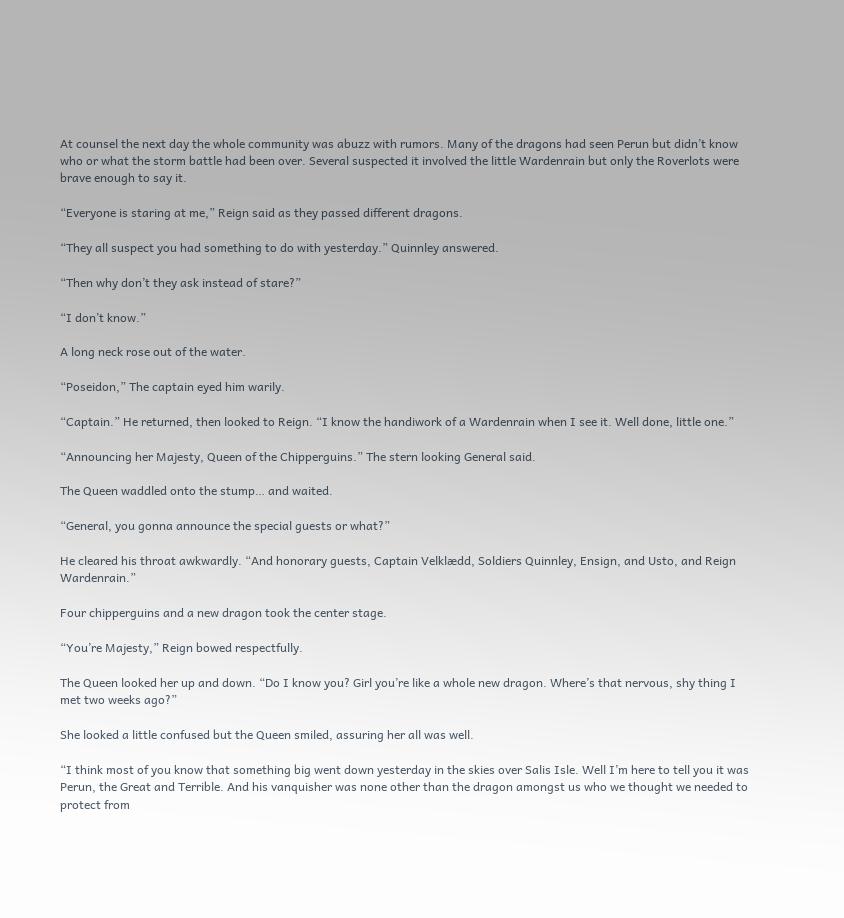At counsel the next day the whole community was abuzz with rumors. Many of the dragons had seen Perun but didn’t know who or what the storm battle had been over. Several suspected it involved the little Wardenrain but only the Roverlots were brave enough to say it.

“Everyone is staring at me,” Reign said as they passed different dragons.

“They all suspect you had something to do with yesterday.” Quinnley answered.

“Then why don’t they ask instead of stare?”

“I don’t know.”

A long neck rose out of the water.

“Poseidon,” The captain eyed him warily.

“Captain.” He returned, then looked to Reign. “I know the handiwork of a Wardenrain when I see it. Well done, little one.”

“Announcing her Majesty, Queen of the Chipperguins.” The stern looking General said.

The Queen waddled onto the stump… and waited.

“General, you gonna announce the special guests or what?”

He cleared his throat awkwardly. “And honorary guests, Captain Velklædd, Soldiers Quinnley, Ensign, and Usto, and Reign Wardenrain.”

Four chipperguins and a new dragon took the center stage.

“You’re Majesty,” Reign bowed respectfully.

The Queen looked her up and down. “Do I know you? Girl you’re like a whole new dragon. Where’s that nervous, shy thing I met two weeks ago?”

She looked a little confused but the Queen smiled, assuring her all was well.

“I think most of you know that something big went down yesterday in the skies over Salis Isle. Well I’m here to tell you it was Perun, the Great and Terrible. And his vanquisher was none other than the dragon amongst us who we thought we needed to protect from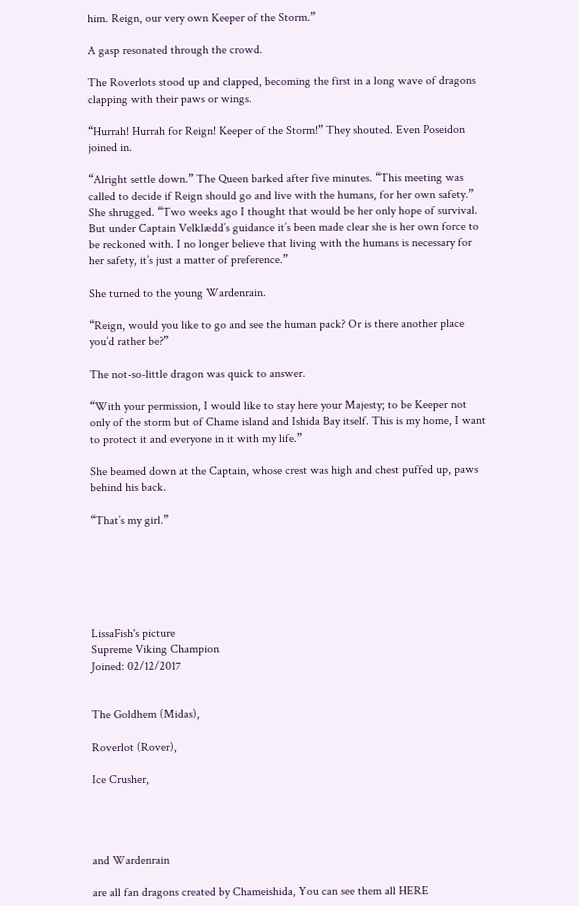him. Reign, our very own Keeper of the Storm.”

A gasp resonated through the crowd.

The Roverlots stood up and clapped, becoming the first in a long wave of dragons clapping with their paws or wings.

“Hurrah! Hurrah for Reign! Keeper of the Storm!” They shouted. Even Poseidon joined in.

“Alright settle down.” The Queen barked after five minutes. “This meeting was called to decide if Reign should go and live with the humans, for her own safety.” She shrugged. “Two weeks ago I thought that would be her only hope of survival. But under Captain Velklædd’s guidance it’s been made clear she is her own force to be reckoned with. I no longer believe that living with the humans is necessary for her safety, it’s just a matter of preference.”

She turned to the young Wardenrain.

“Reign, would you like to go and see the human pack? Or is there another place you’d rather be?”

The not-so-little dragon was quick to answer.

“With your permission, I would like to stay here your Majesty; to be Keeper not only of the storm but of Chame island and Ishida Bay itself. This is my home, I want to protect it and everyone in it with my life.”

She beamed down at the Captain, whose crest was high and chest puffed up, paws behind his back.

“That’s my girl.”






LissaFish's picture
Supreme Viking Champion
Joined: 02/12/2017


The Goldhem (Midas),

Roverlot (Rover),

Ice Crusher,




and Wardenrain

are all fan dragons created by Chameishida, You can see them all HERE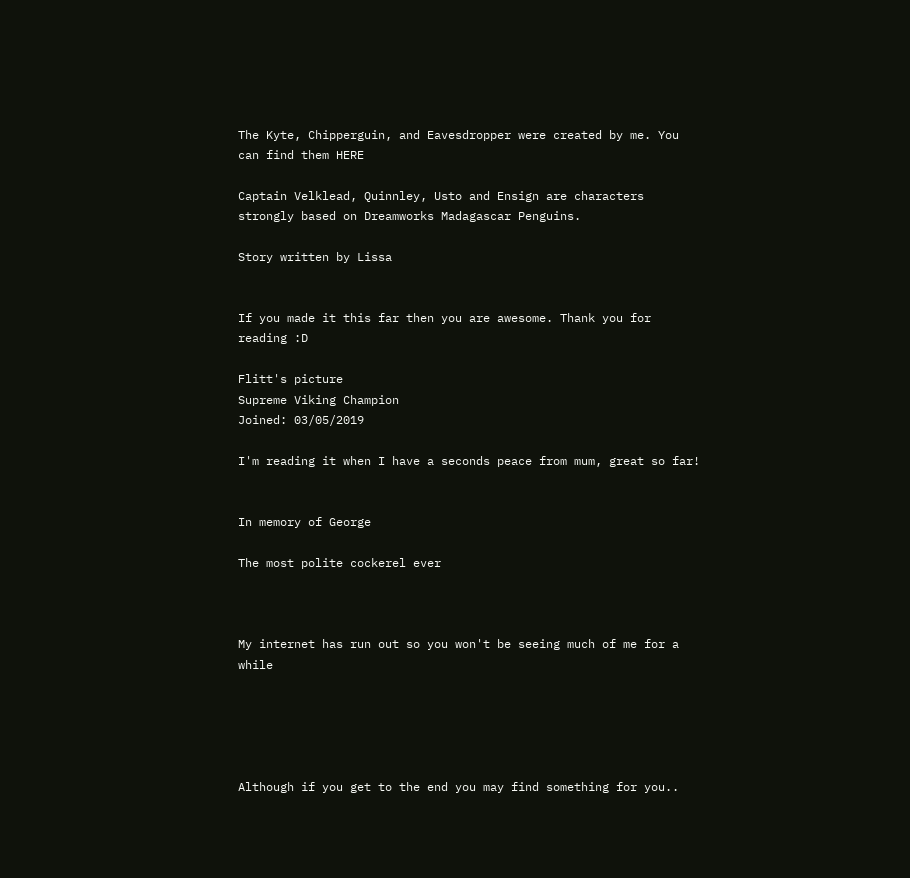The Kyte, Chipperguin, and Eavesdropper were created by me. You can find them HERE

Captain Velklead, Quinnley, Usto and Ensign are characters strongly based on Dreamworks Madagascar Penguins.

Story written by Lissa


If you made it this far then you are awesome. Thank you for reading :D

Flitt's picture
Supreme Viking Champion
Joined: 03/05/2019

I'm reading it when I have a seconds peace from mum, great so far!


In memory of George

The most polite cockerel ever



My internet has run out so you won't be seeing much of me for a while





Although if you get to the end you may find something for you..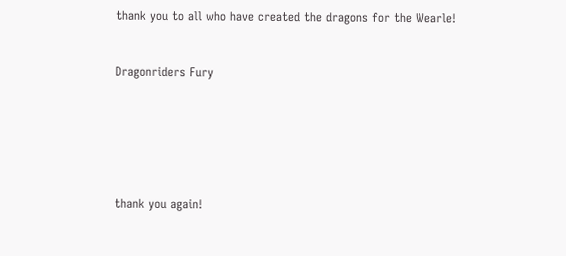thank you to all who have created the dragons for the Wearle!


Dragonriders Fury






thank you again!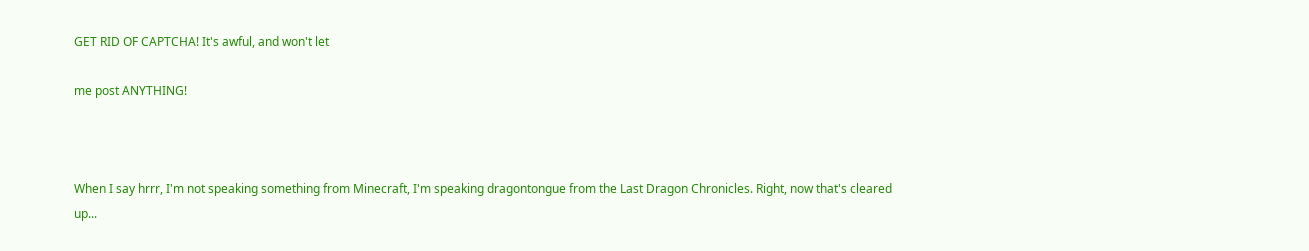GET RID OF CAPTCHA! It's awful, and won't let

me post ANYTHING!



When I say hrrr, I'm not speaking something from Minecraft, I'm speaking dragontongue from the Last Dragon Chronicles. Right, now that's cleared up...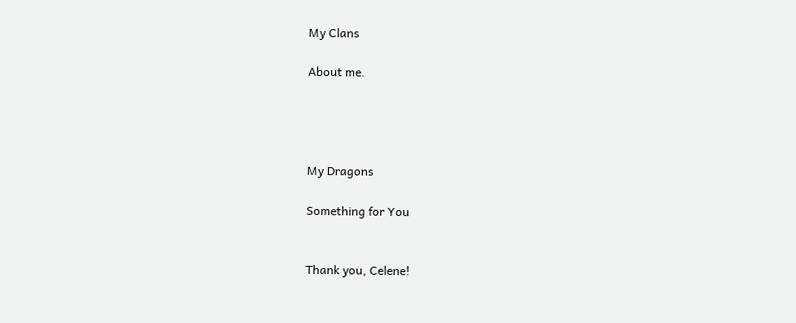My Clans

About me.




My Dragons

Something for You


Thank you, Celene!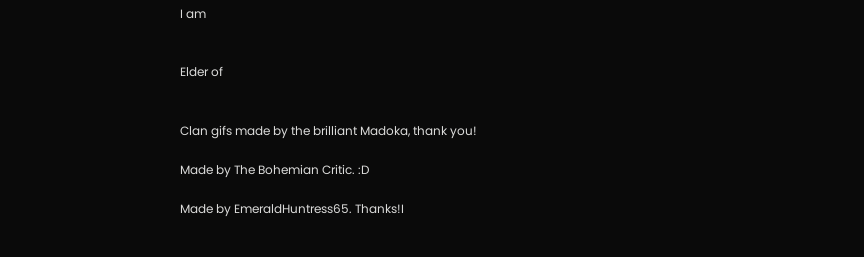I am


Elder of


Clan gifs made by the brilliant Madoka, thank you!

Made by The Bohemian Critic. :D

Made by EmeraldHuntress65. Thanks!I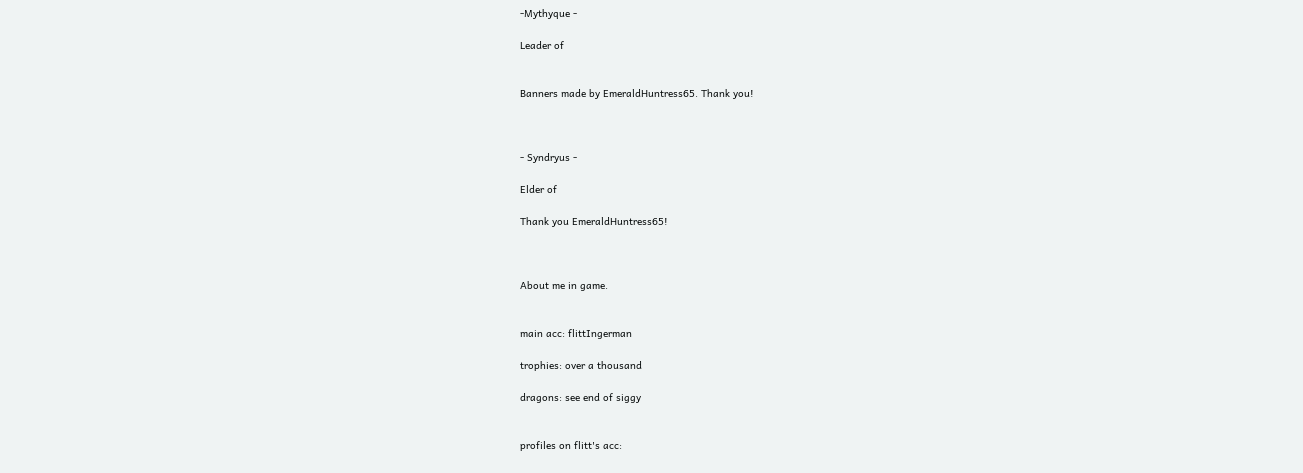-Mythyque -

Leader of


Banners made by EmeraldHuntress65. Thank you!



- Syndryus -

Elder of

Thank you EmeraldHuntress65!



About me in game.


main acc: flittIngerman

trophies: over a thousand

dragons: see end of siggy


profiles on flitt's acc: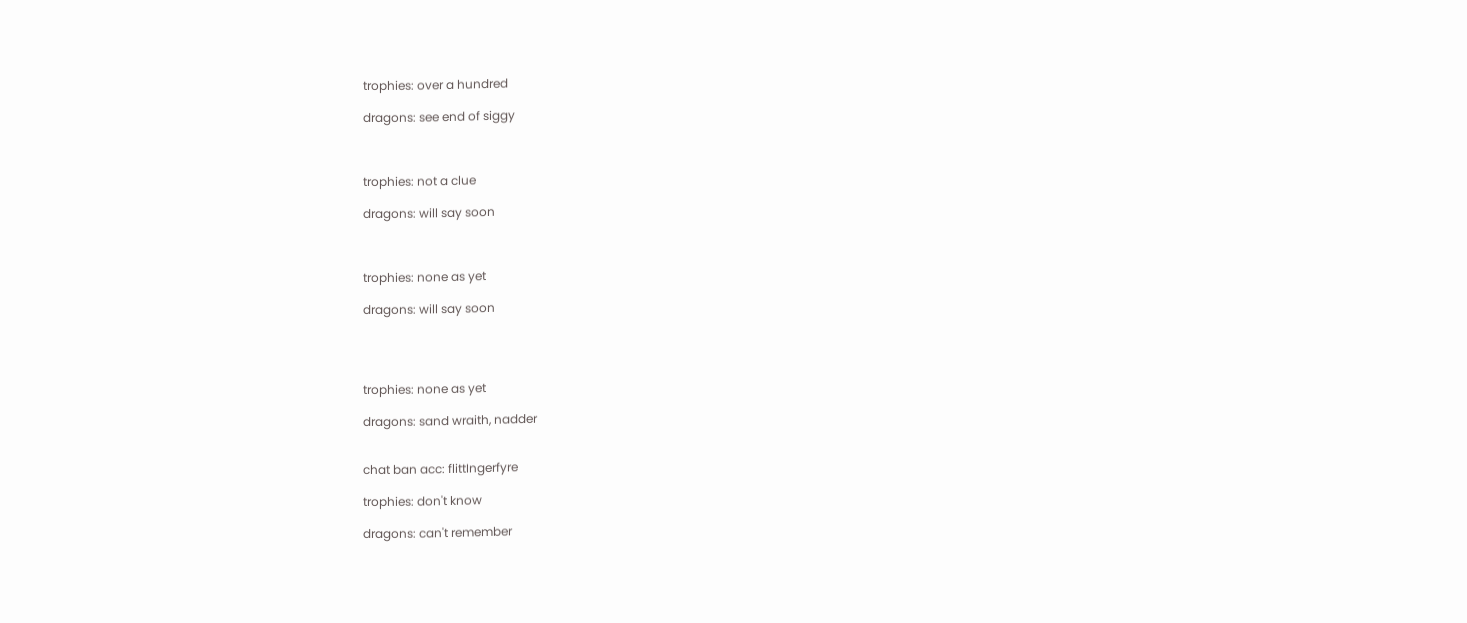trophies: over a hundred

dragons: see end of siggy



trophies: not a clue

dragons: will say soon



trophies: none as yet

dragons: will say soon




trophies: none as yet

dragons: sand wraith, nadder


chat ban acc: flittIngerfyre

trophies: don't know

dragons: can't remember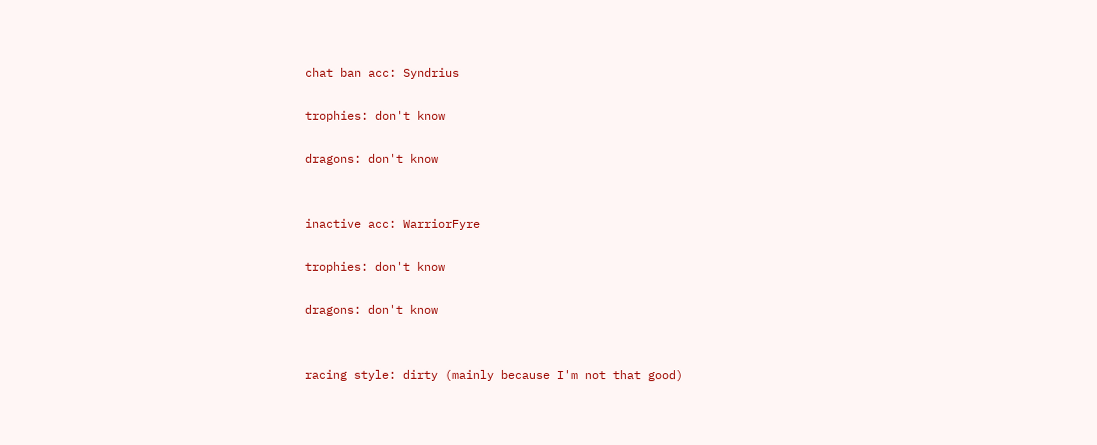chat ban acc: Syndrius

trophies: don't know

dragons: don't know


inactive acc: WarriorFyre

trophies: don't know

dragons: don't know


racing style: dirty (mainly because I'm not that good)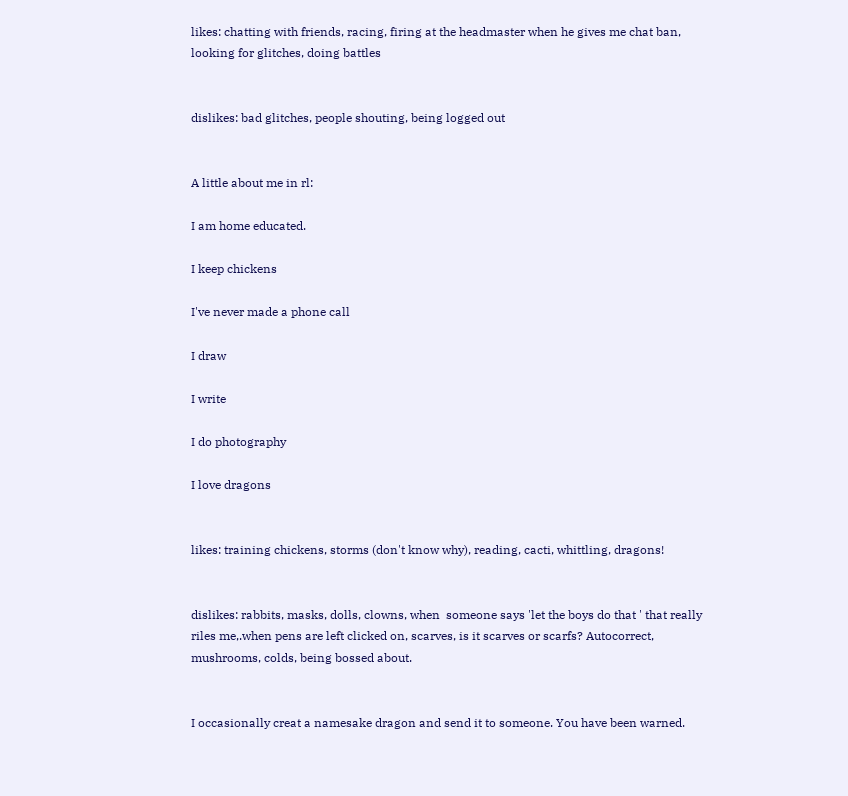likes: chatting with friends, racing, firing at the headmaster when he gives me chat ban, looking for glitches, doing battles


dislikes: bad glitches, people shouting, being logged out


A little about me in rl:

I am home educated.

I keep chickens

I've never made a phone call

I draw

I write

I do photography

I love dragons


likes: training chickens, storms (don't know why), reading, cacti, whittling, dragons!


dislikes: rabbits, masks, dolls, clowns, when  someone says 'let the boys do that ' that really riles me,.when pens are left clicked on, scarves, is it scarves or scarfs? Autocorrect, mushrooms, colds, being bossed about.


I occasionally creat a namesake dragon and send it to someone. You have been warned.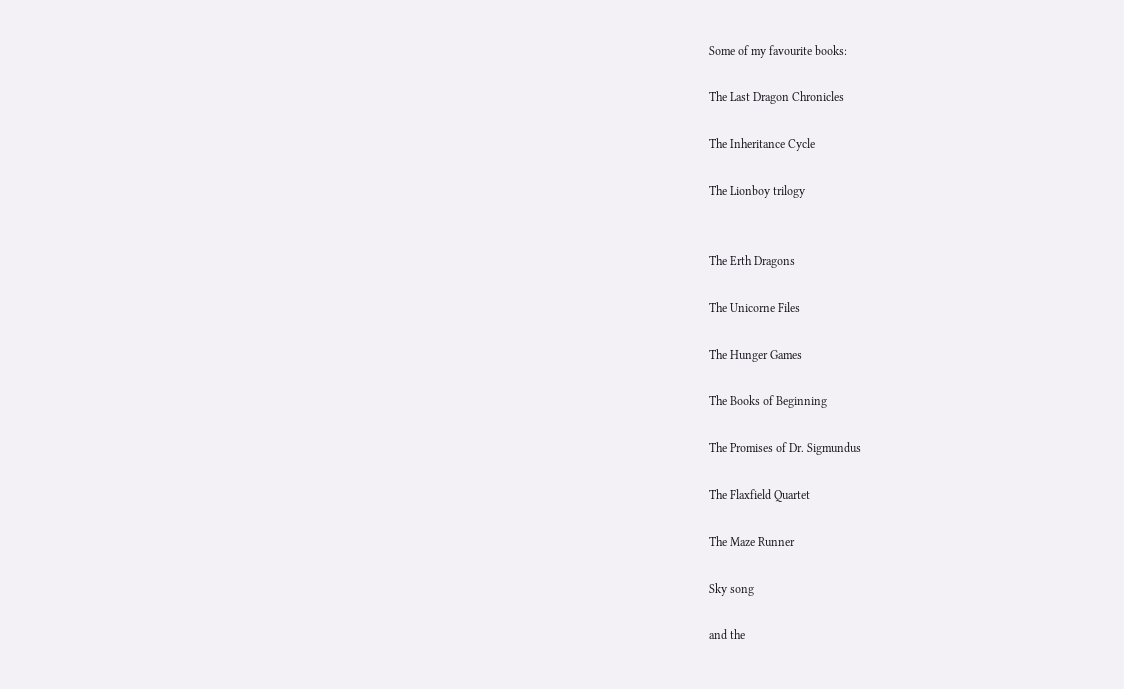Some of my favourite books:

The Last Dragon Chronicles

The Inheritance Cycle

The Lionboy trilogy


The Erth Dragons

The Unicorne Files

The Hunger Games

The Books of Beginning

The Promises of Dr. Sigmundus

The Flaxfield Quartet

The Maze Runner

Sky song

and the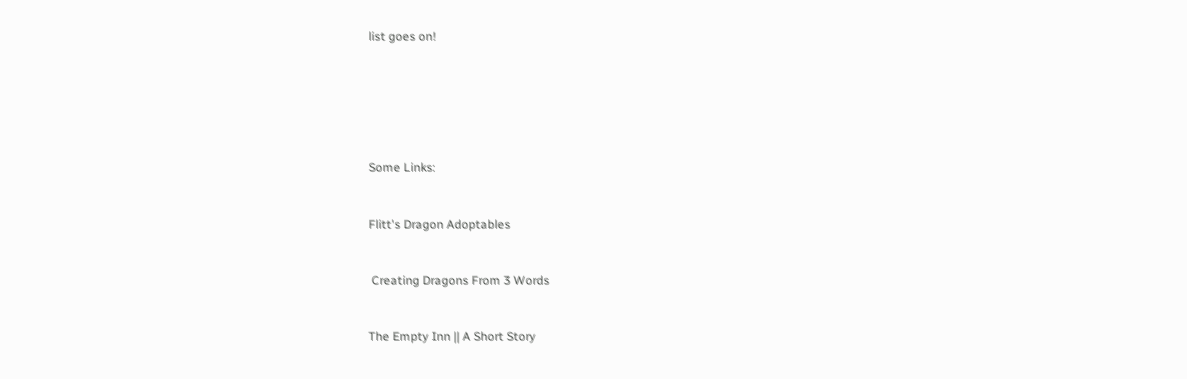list goes on!






Some Links:


Flitt's Dragon Adoptables


 Creating Dragons From 3 Words


The Empty Inn || A Short Story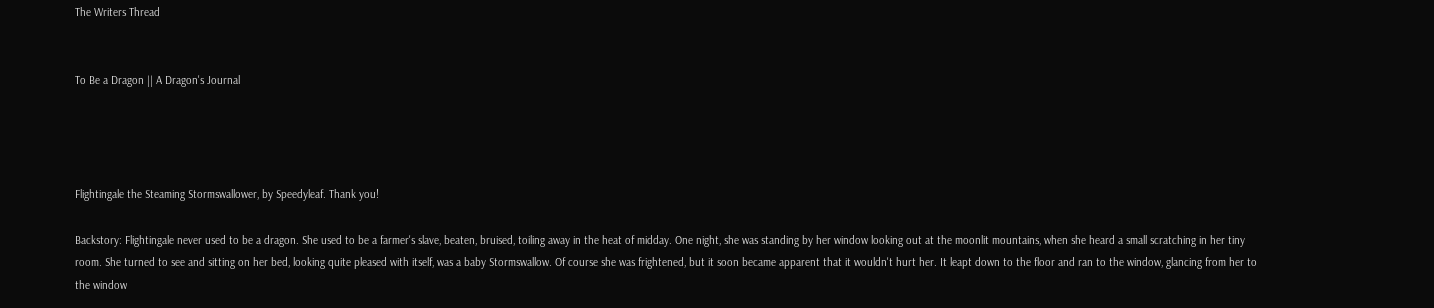The Writers Thread


To Be a Dragon || A Dragon's Journal




Flightingale the Steaming Stormswallower, by Speedyleaf. Thank you!

Backstory: Flightingale never used to be a dragon. She used to be a farmer's slave, beaten, bruised, toiling away in the heat of midday. One night, she was standing by her window looking out at the moonlit mountains, when she heard a small scratching in her tiny room. She turned to see and sitting on her bed, looking quite pleased with itself, was a baby Stormswallow. Of course she was frightened, but it soon became apparent that it wouldn't hurt her. It leapt down to the floor and ran to the window, glancing from her to the window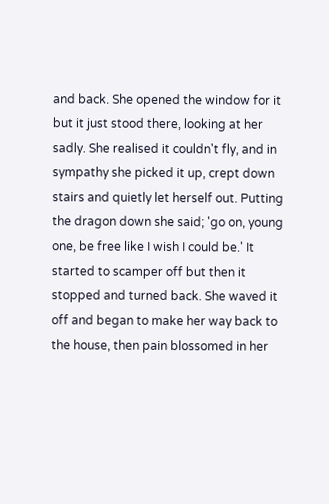and back. She opened the window for it but it just stood there, looking at her sadly. She realised it couldn't fly, and in sympathy she picked it up, crept down stairs and quietly let herself out. Putting the dragon down she said; 'go on, young one, be free like I wish I could be.' It  started to scamper off but then it stopped and turned back. She waved it off and began to make her way back to the house, then pain blossomed in her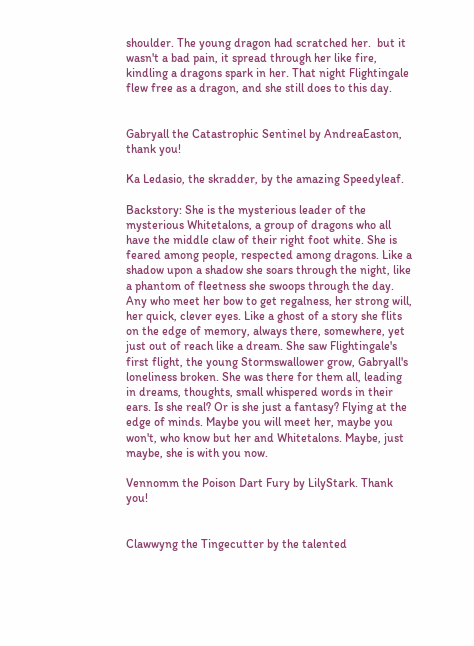shoulder. The young dragon had scratched her.  but it wasn't a bad pain, it spread through her like fire, kindling a dragons spark in her. That night Flightingale flew free as a dragon, and she still does to this day.


Gabryall the Catastrophic Sentinel by AndreaEaston, thank you!

Ka Ledasio, the skradder, by the amazing Speedyleaf.

Backstory: She is the mysterious leader of the mysterious Whitetalons, a group of dragons who all have the middle claw of their right foot white. She is feared among people, respected among dragons. Like a shadow upon a shadow she soars through the night, like a phantom of fleetness she swoops through the day. Any who meet her bow to get regalness, her strong will, her quick, clever eyes. Like a ghost of a story she flits on the edge of memory, always there, somewhere, yet just out of reach like a dream. She saw Flightingale's first flight, the young Stormswallower grow, Gabryall's loneliness broken. She was there for them all, leading in dreams, thoughts, small whispered words in their ears. Is she real? Or is she just a fantasy? Flying at the edge of minds. Maybe you will meet her, maybe you won't, who know but her and Whitetalons. Maybe, just maybe, she is with you now.

Vennomm the Poison Dart Fury by LilyStark. Thank you!


Clawwyng the Tingecutter by the talented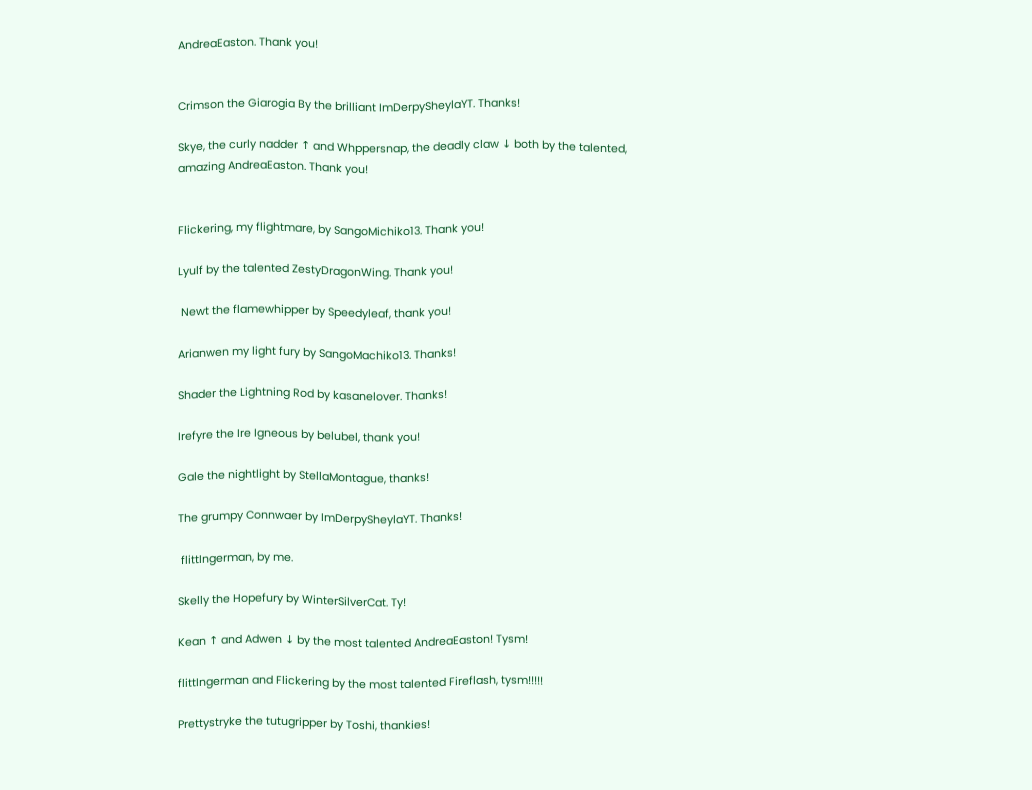AndreaEaston. Thank you!


Crimson the Giarogia By the brilliant ImDerpySheylaYT. Thanks!

Skye, the curly nadder ↑ and Whppersnap, the deadly claw ↓ both by the talented, amazing AndreaEaston. Thank you!


Flickering, my flightmare, by SangoMichiko13. Thank you!

Lyulf by the talented ZestyDragonWing. Thank you!

 Newt the flamewhipper by Speedyleaf, thank you!

Arianwen my light fury by SangoMachiko13. Thanks!

Shader the Lightning Rod by kasanelover. Thanks!

Irefyre the Ire Igneous by belubel, thank you!

Gale the nightlight by StellaMontague, thanks!

The grumpy Connwaer by ImDerpySheylaYT. Thanks!

 flittIngerman, by me.

Skelly the Hopefury by WinterSilverCat. Ty!

Kean ↑ and Adwen ↓ by the most talented AndreaEaston! Tysm!

flittIngerman and Flickering by the most talented Fireflash, tysm!!!!!

Prettystryke the tutugripper by Toshi, thankies!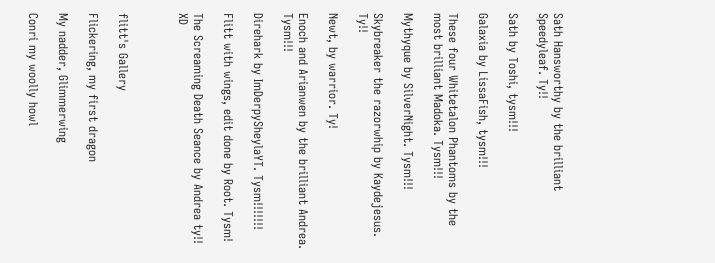Sath Hansworthy by the brilliant Speedyleaf. Ty!!

Sath by Toshi, tysm!!!

Galaxia by LissaFish, tysm!!!

These four Whitetalon Phantoms by the most brilliant Madoka. Tysm!!!

Mythyque by SilverNight. Tysm!!!

Skybreaker the razorwhip by Kaydejesus. Ty!!

Newt, by warrior. Ty!

Enoch and Arianwen by the brilliant Andrea. Tysm!!!

Direhark by ImDerpySheylaYT. Tysm!!!!!!!

Flitt with wings, edit done by Root. Tysm!

The Screaming Death Seance by Andrea ty!! XD



flitt's Gallery

Flickering, my first dragon

My nadder, Glimmerwing

Conri my woolly howl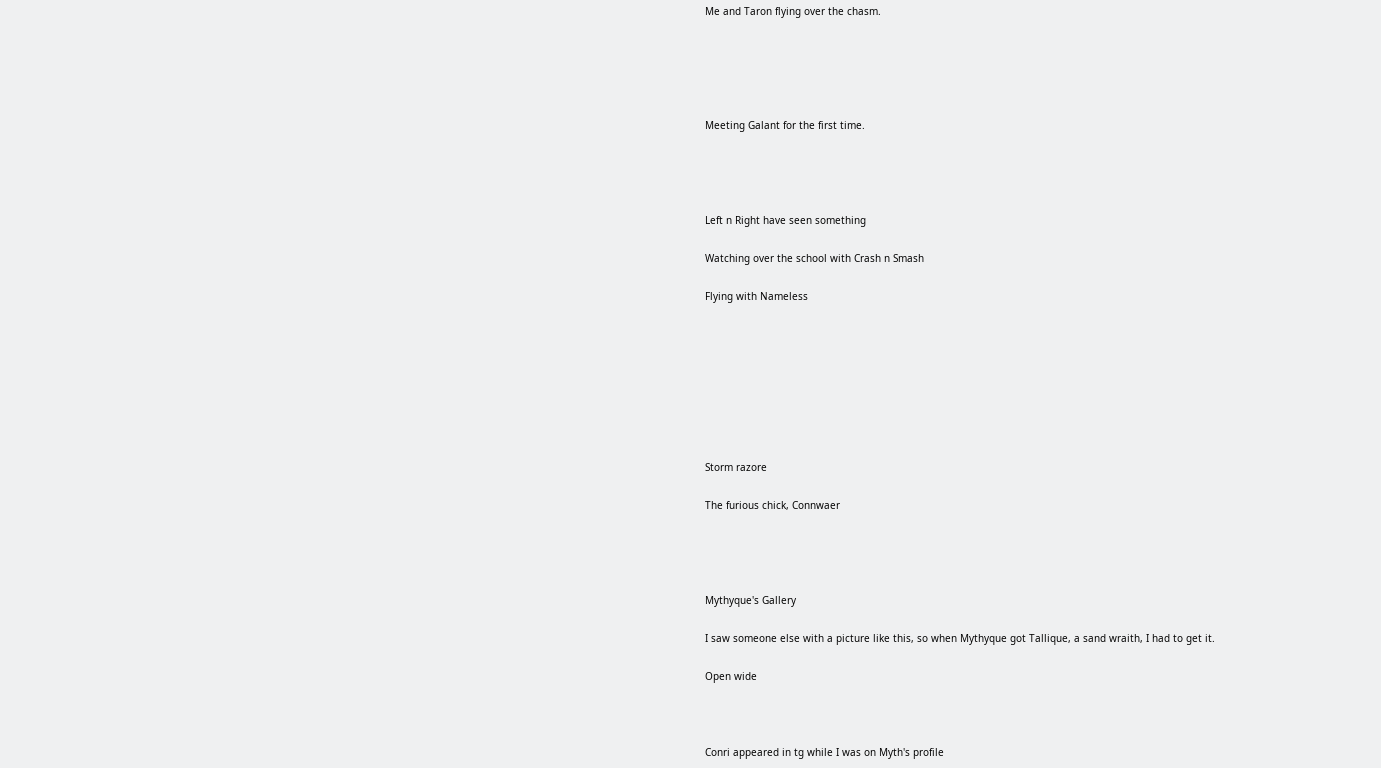Me and Taron flying over the chasm.





Meeting Galant for the first time.




Left n Right have seen something

Watching over the school with Crash n Smash

Flying with Nameless








Storm razore

The furious chick, Connwaer




Mythyque's Gallery

I saw someone else with a picture like this, so when Mythyque got Tallique, a sand wraith, I had to get it.

Open wide



Conri appeared in tg while I was on Myth's profile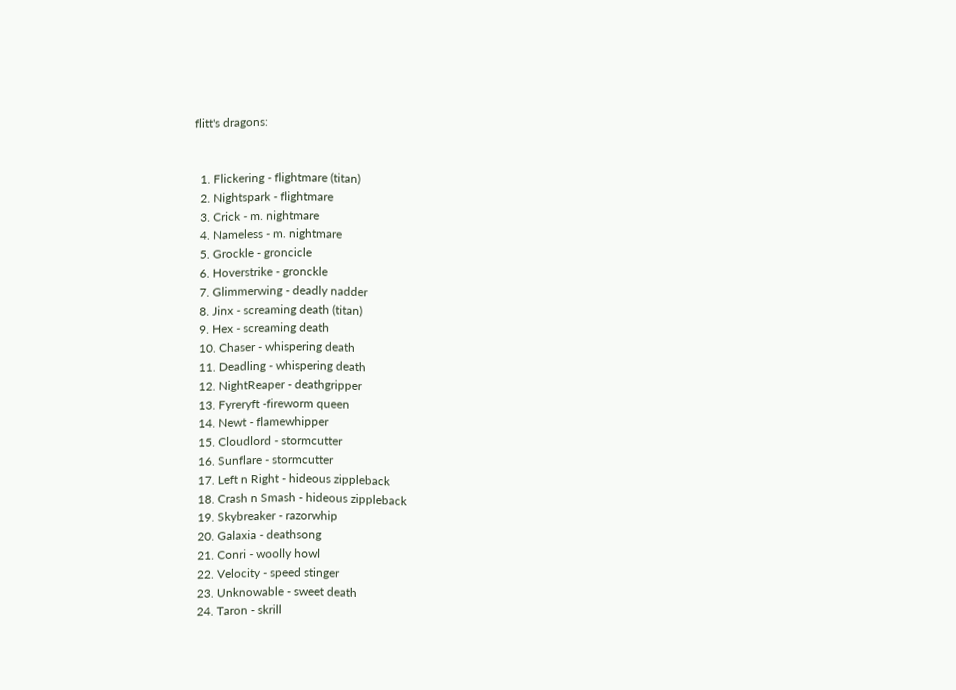flitt's dragons:


  1. Flickering - flightmare (titan)
  2. Nightspark - flightmare
  3. Crick - m. nightmare
  4. Nameless - m. nightmare
  5. Grockle - groncicle
  6. Hoverstrike - gronckle
  7. Glimmerwing - deadly nadder
  8. Jinx - screaming death (titan)
  9. Hex - screaming death
  10. Chaser - whispering death
  11. Deadling - whispering death
  12. NightReaper - deathgripper
  13. Fyreryft -fireworm queen
  14. Newt - flamewhipper
  15. Cloudlord - stormcutter
  16. Sunflare - stormcutter
  17. Left n Right - hideous zippleback
  18. Crash n Smash - hideous zippleback
  19. Skybreaker - razorwhip
  20. Galaxia - deathsong
  21. Conri - woolly howl
  22. Velocity - speed stinger
  23. Unknowable - sweet death
  24. Taron - skrill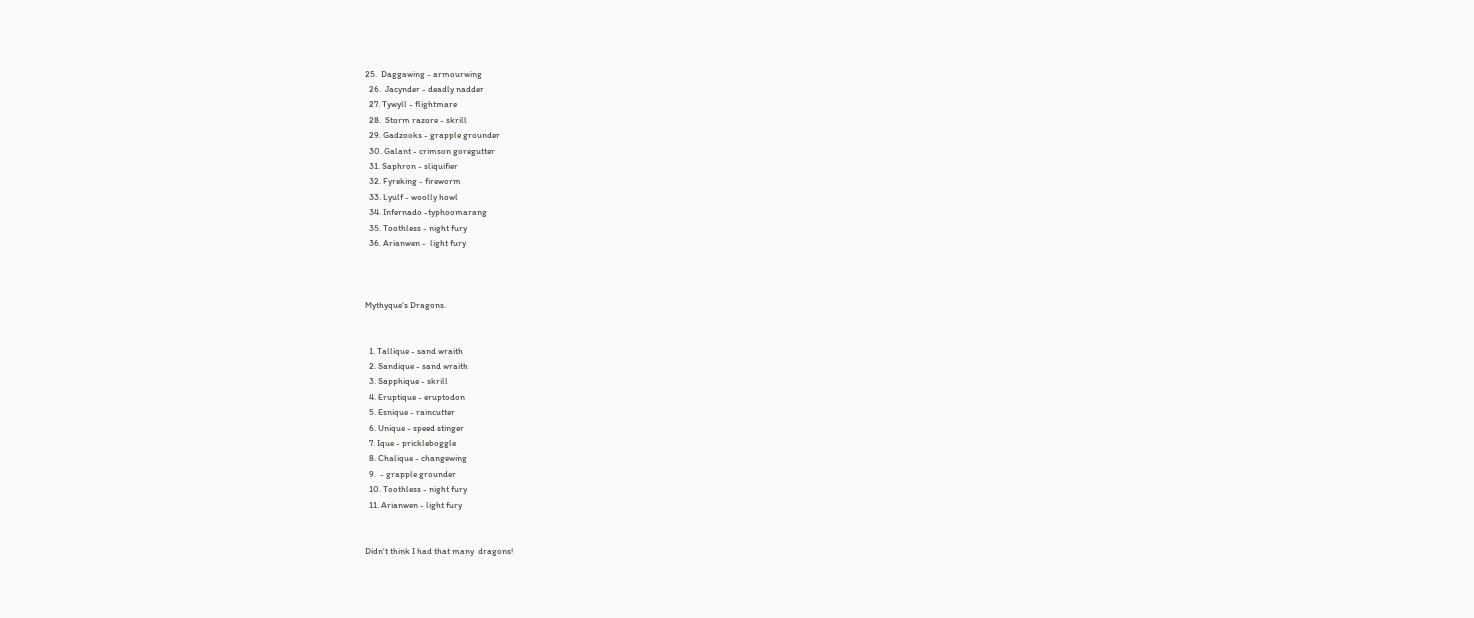25.  Daggawing - armourwing
  26.  Jacynder - deadly nadder
  27. Tywyll - flightmare
  28.  Storm razore - skrill
  29. Gadzooks - grapple grounder
  30. Galant - crimson goregutter
  31. Saphron - sliquifier
  32. Fyreking - fireworm
  33. Lyulf - woolly howl
  34. Infernado -typhoomarang
  35. Toothless - night fury
  36. Arianwen -  light fury



Mythyque's Dragons.


  1. Tallique - sand wraith
  2. Sandique - sand wraith
  3. Sapphique - skrill
  4. Eruptique - eruptodon
  5. Esnique - raincutter
  6. Unique - speed stinger
  7. Ique - prickleboggle
  8. Chalique - changewing
  9.  - grapple grounder
  10. Toothless - night fury
  11. Arianwen - light fury


Didn't think I had that many  dragons!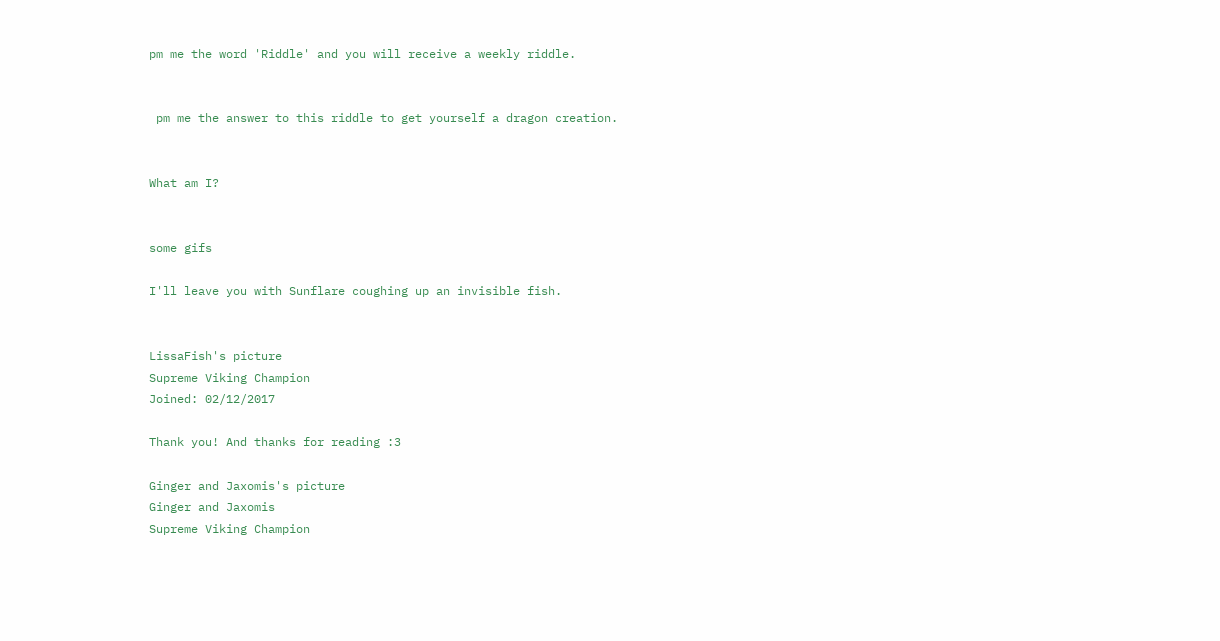pm me the word 'Riddle' and you will receive a weekly riddle.


 pm me the answer to this riddle to get yourself a dragon creation.


What am I?


some gifs

I'll leave you with Sunflare coughing up an invisible fish.


LissaFish's picture
Supreme Viking Champion
Joined: 02/12/2017

Thank you! And thanks for reading :3

Ginger and Jaxomis's picture
Ginger and Jaxomis
Supreme Viking Champion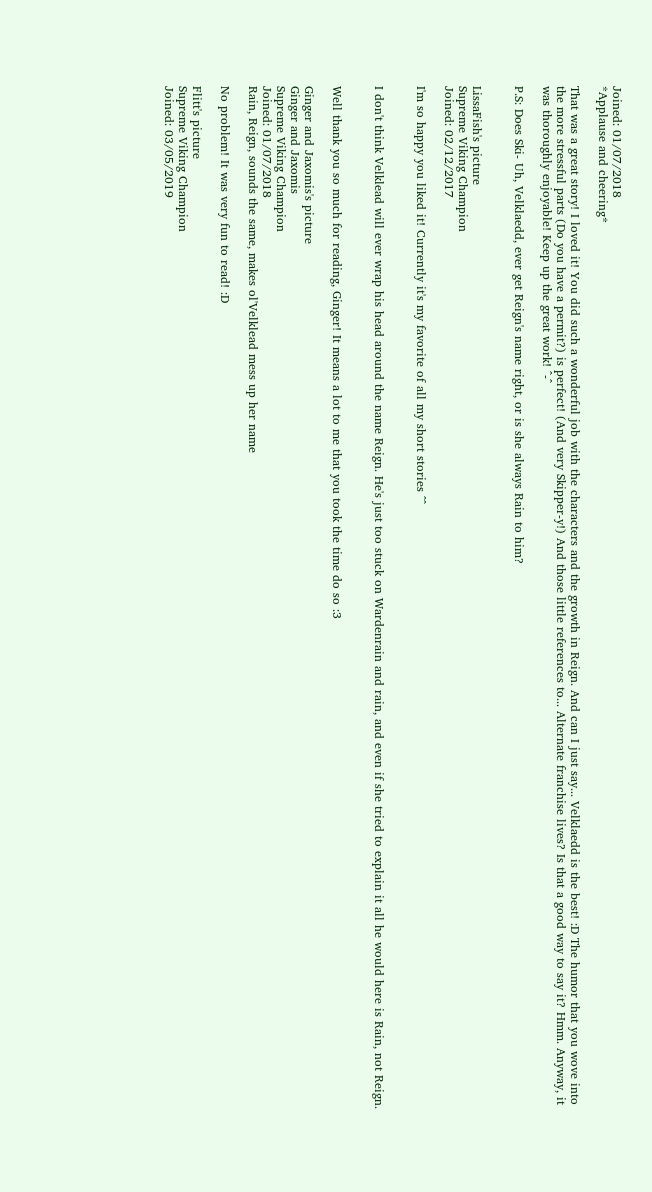Joined: 01/07/2018
*Applause and cheering*

That was a great story! I loved it! You did such a wonderful job with the characters and the growth in Reign. And can I just say... Velklaedd is the best! :D The humor that you wove into the more stressful parts (Do you have a permit?) is perfect! (And very Skipper-y!) And those little references to... Alternate franchise lives? Is that a good way to say it? Hmm. Anyway, it was thoroughly enjoyable! Keep up the great work! ^-^

P.S: Does Ski- Uh, Velklaedd, ever get Reign's name right, or is she always Rain to him?


LissaFish's picture
Supreme Viking Champion
Joined: 02/12/2017

I'm so happy you liked it! Currently it's my favorite of all my short stories ^^


I don't think Velklead will ever wrap his head around the name Reign. He's just too stuck on Wardenrain and rain, and even if she tried to explain it all he would here is Rain, not Reign.


Well thank you so much for reading, Ginger! It means a lot to me that you took the time do so :3

Ginger and Jaxomis's picture
Ginger and Jaxomis
Supreme Viking Champion
Joined: 01/07/2018
Rain, Reign, sounds the same, makes ol'Velklead mess up her name

No problem! It was very fun to read! :D

Flitt's picture
Supreme Viking Champion
Joined: 03/05/2019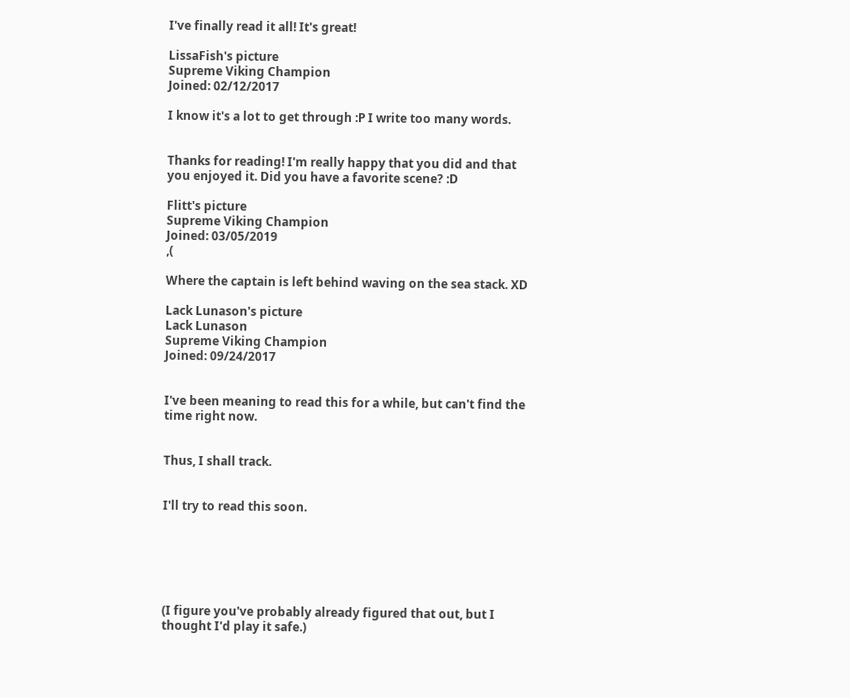I've finally read it all! It's great!

LissaFish's picture
Supreme Viking Champion
Joined: 02/12/2017

I know it's a lot to get through :P I write too many words.


Thanks for reading! I'm really happy that you did and that you enjoyed it. Did you have a favorite scene? :D

Flitt's picture
Supreme Viking Champion
Joined: 03/05/2019
,(

Where the captain is left behind waving on the sea stack. XD

Lack Lunason's picture
Lack Lunason
Supreme Viking Champion
Joined: 09/24/2017


I've been meaning to read this for a while, but can't find the time right now.


Thus, I shall track.


I'll try to read this soon.






(I figure you've probably already figured that out, but I thought I'd play it safe.)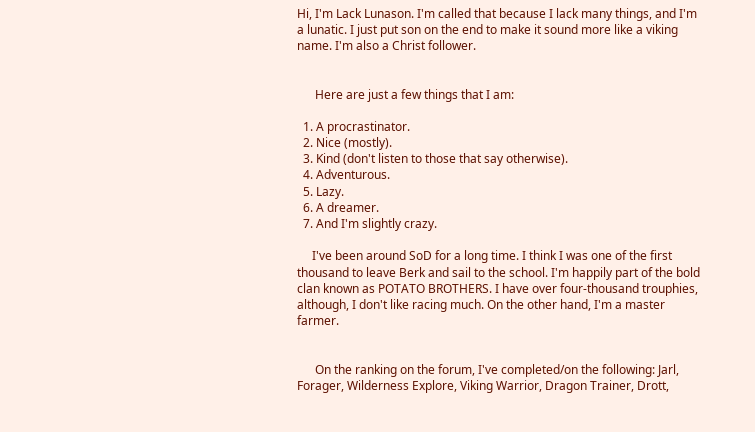Hi, I'm Lack Lunason. I'm called that because I lack many things, and I'm a lunatic. I just put son on the end to make it sound more like a viking name. I'm also a Christ follower.


      Here are just a few things that I am:

  1. A procrastinator.
  2. Nice (mostly).
  3. Kind (don't listen to those that say otherwise).
  4. Adventurous.
  5. Lazy.
  6. A dreamer.
  7. And I'm slightly crazy.

     I've been around SoD for a long time. I think I was one of the first thousand to leave Berk and sail to the school. I'm happily part of the bold clan known as POTATO BROTHERS. I have over four-thousand trouphies, although, I don't like racing much. On the other hand, I'm a master farmer.


      On the ranking on the forum, I've completed/on the following: Jarl, Forager, Wilderness Explore, Viking Warrior, Dragon Trainer, Drott,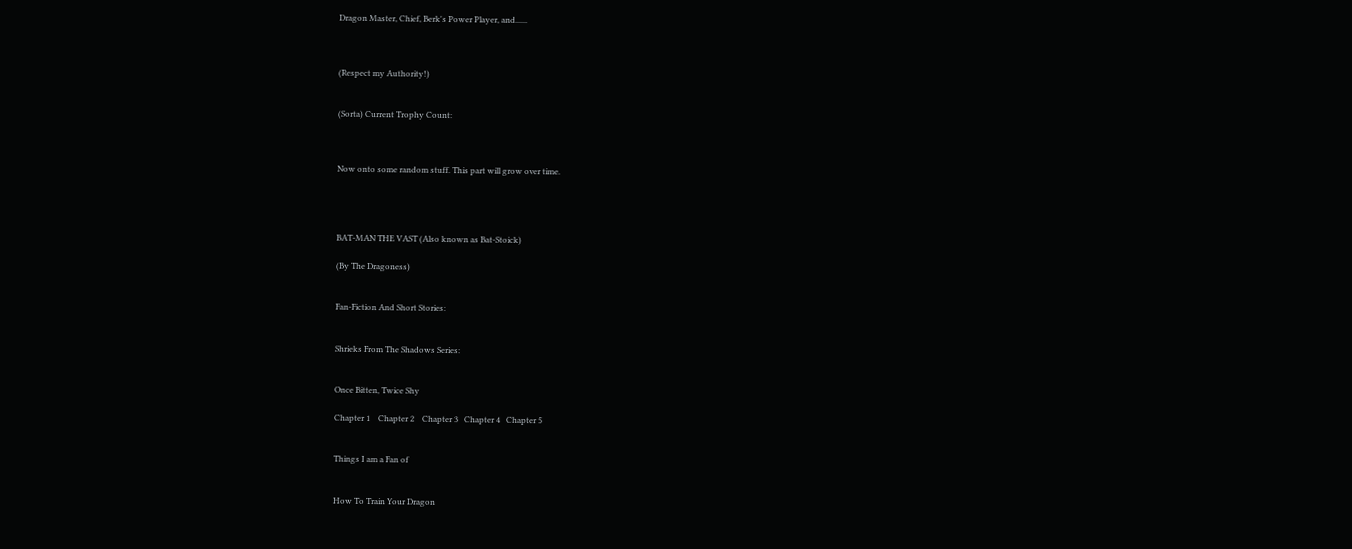Dragon Master, Chief, Berk's Power Player, and......



(Respect my Authority!)


(Sorta) Current Trophy Count:



Now onto some random stuff. This part will grow over time.




BAT-MAN THE VAST (Also known as Bat-Stoick)

(By The Dragoness)


Fan-Fiction And Short Stories:


Shrieks From The Shadows Series:


Once Bitten, Twice Shy

Chapter 1    Chapter 2    Chapter 3   Chapter 4   Chapter 5


Things I am a Fan of


How To Train Your Dragon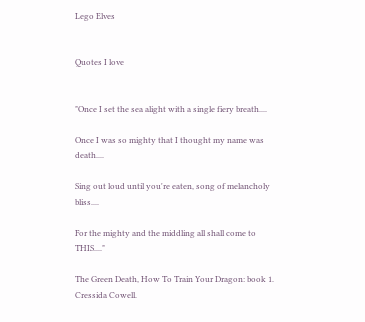Lego Elves


Quotes I love


"Once I set the sea alight with a single fiery breath....

Once I was so mighty that I thought my name was death....

Sing out loud until you're eaten, song of melancholy bliss....

For the mighty and the middling all shall come to THIS...."

The Green Death, How To Train Your Dragon: book 1. Cressida Cowell.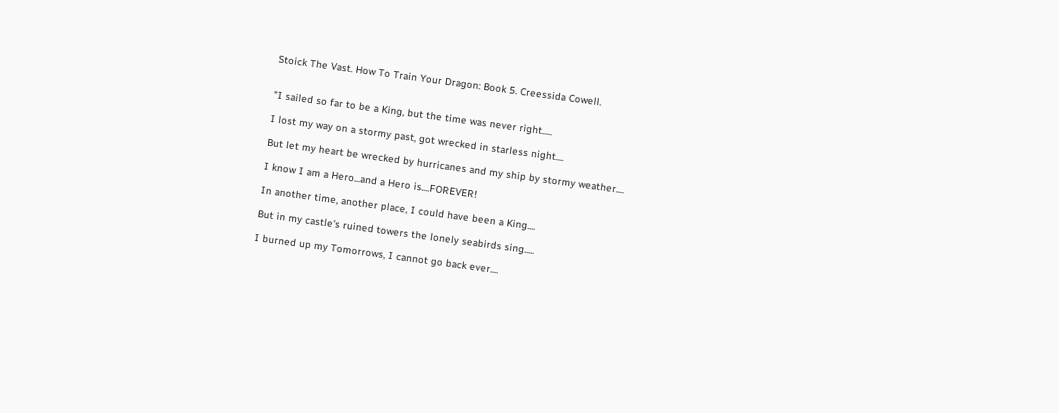Stoick The Vast. How To Train Your Dragon: Book 5. Creessida Cowell.


"I sailed so far to be a King, but the time was never right.....

I lost my way on a stormy past, got wrecked in starless night....

But let my heart be wrecked by hurricanes and my ship by stormy weather....

I know I am a Hero...and a Hero is....FOREVER!

In another time, another place, I could have been a King....

But in my castle's ruined towers the lonely seabirds sing.....

I burned up my Tomorrows, I cannot go back ever....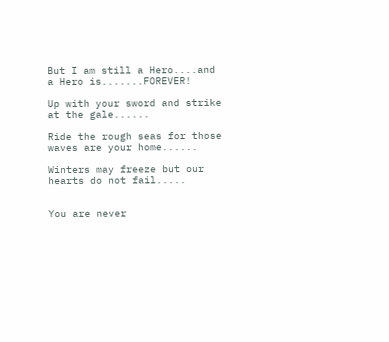But I am still a Hero....and a Hero is.......FOREVER!

Up with your sword and strike at the gale......

Ride the rough seas for those waves are your home......

Winters may freeze but our hearts do not fail.....


You are never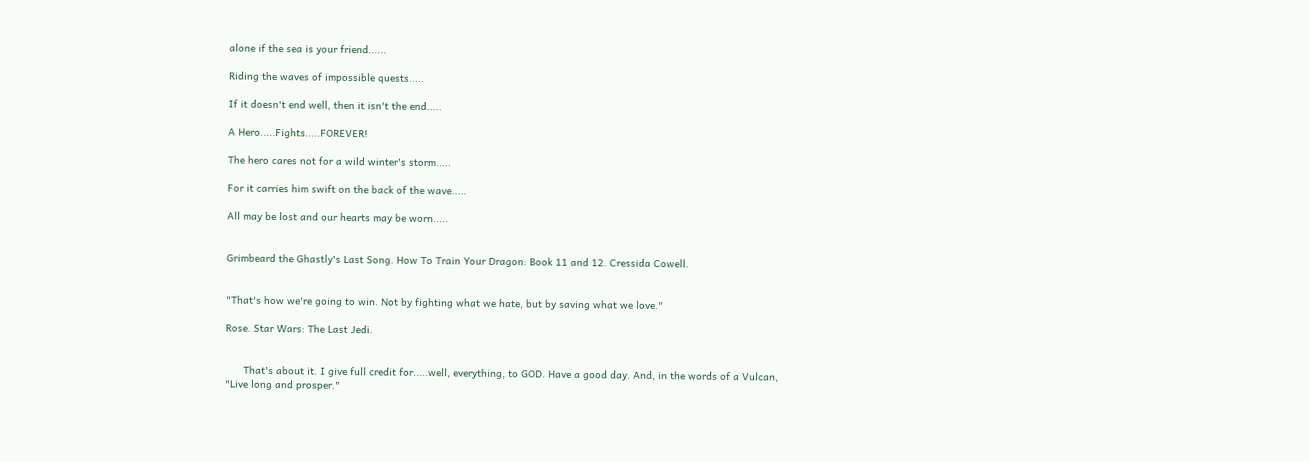alone if the sea is your friend......

Riding the waves of impossible quests.....

If it doesn't end well, then it isn't the end.....

A Hero.....Fights.....FOREVER!

The hero cares not for a wild winter's storm.....

For it carries him swift on the back of the wave.....

All may be lost and our hearts may be worn.....


Grimbeard the Ghastly's Last Song. How To Train Your Dragon: Book 11 and 12. Cressida Cowell.


"That's how we're going to win. Not by fighting what we hate, but by saving what we love."

Rose. Star Wars: The Last Jedi.


      That's about it. I give full credit for.....well, everything, to GOD. Have a good day. And, in the words of a Vulcan, "Live long and prosper."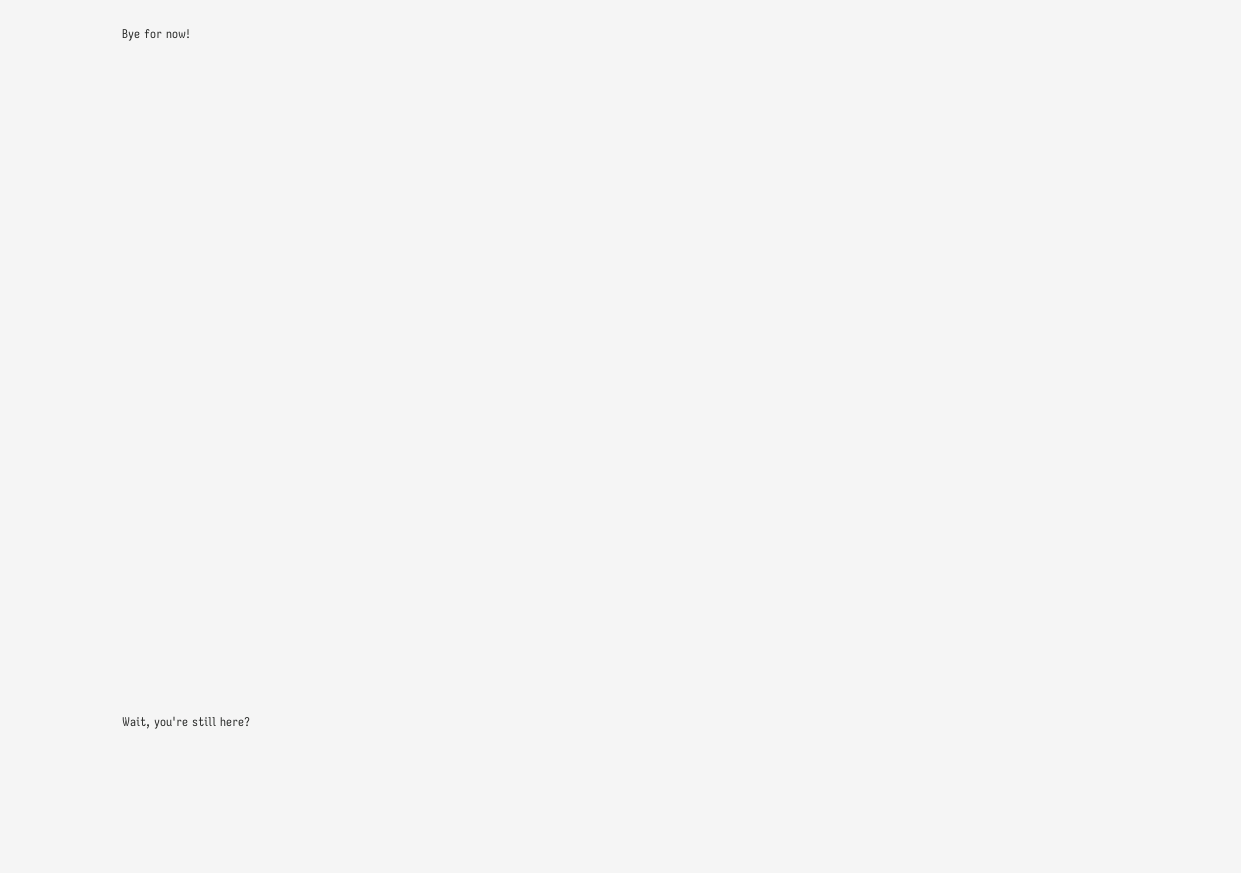Bye for now!






























Wait, you're still here?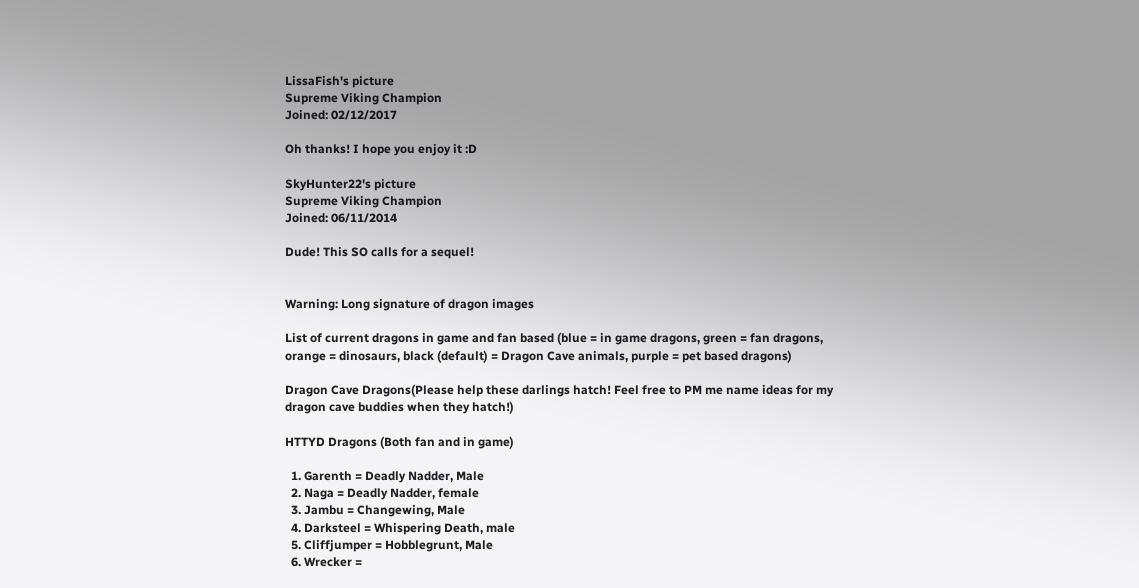LissaFish's picture
Supreme Viking Champion
Joined: 02/12/2017

Oh thanks! I hope you enjoy it :D

SkyHunter22's picture
Supreme Viking Champion
Joined: 06/11/2014

Dude! This SO calls for a sequel!


Warning: Long signature of dragon images

List of current dragons in game and fan based (blue = in game dragons, green = fan dragons, orange = dinosaurs, black (default) = Dragon Cave animals, purple = pet based dragons)

Dragon Cave Dragons(Please help these darlings hatch! Feel free to PM me name ideas for my dragon cave buddies when they hatch!)

HTTYD Dragons (Both fan and in game)

  1. Garenth = Deadly Nadder, Male
  2. Naga = Deadly Nadder, female
  3. Jambu = Changewing, Male
  4. Darksteel = Whispering Death, male
  5. Cliffjumper = Hobblegrunt, Male
  6. Wrecker =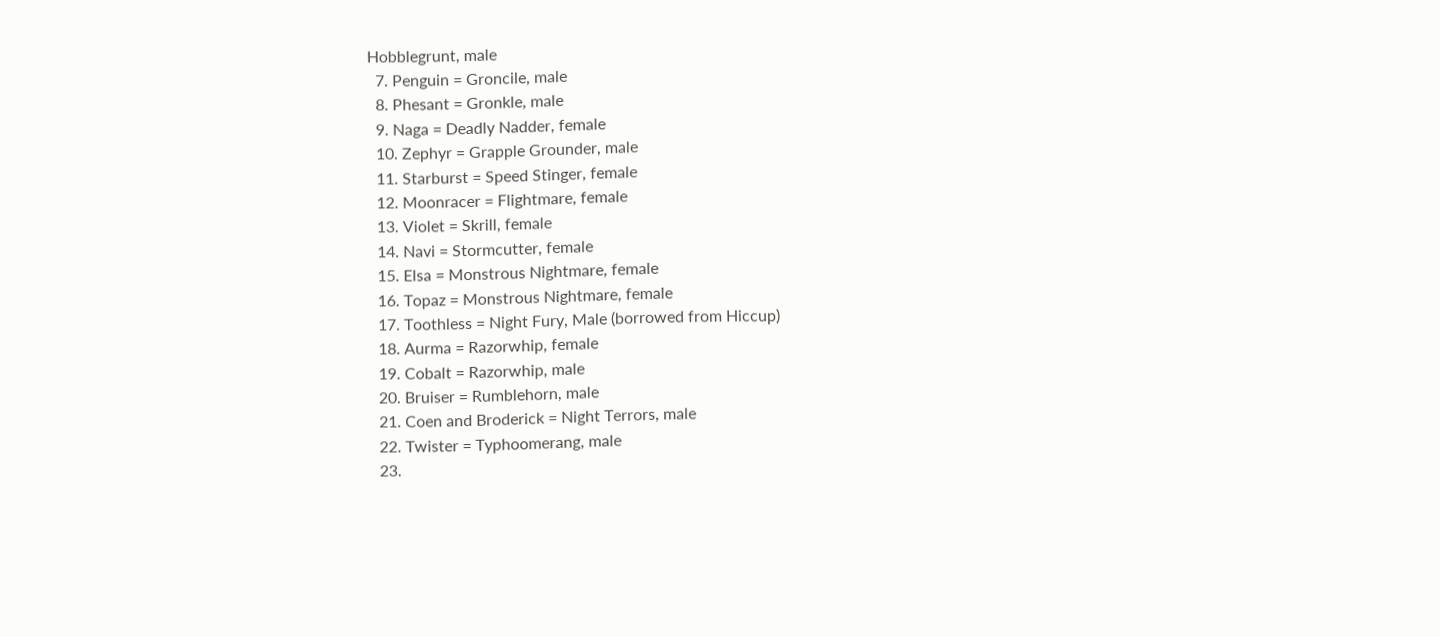Hobblegrunt, male
  7. Penguin = Groncile, male
  8. Phesant = Gronkle, male
  9. Naga = Deadly Nadder, female
  10. Zephyr = Grapple Grounder, male
  11. Starburst = Speed Stinger, female
  12. Moonracer = Flightmare, female
  13. Violet = Skrill, female
  14. Navi = Stormcutter, female
  15. Elsa = Monstrous Nightmare, female
  16. Topaz = Monstrous Nightmare, female
  17. Toothless = Night Fury, Male (borrowed from Hiccup)
  18. Aurma = Razorwhip, female
  19. Cobalt = Razorwhip, male
  20. Bruiser = Rumblehorn, male
  21. Coen and Broderick = Night Terrors, male
  22. Twister = Typhoomerang, male
  23.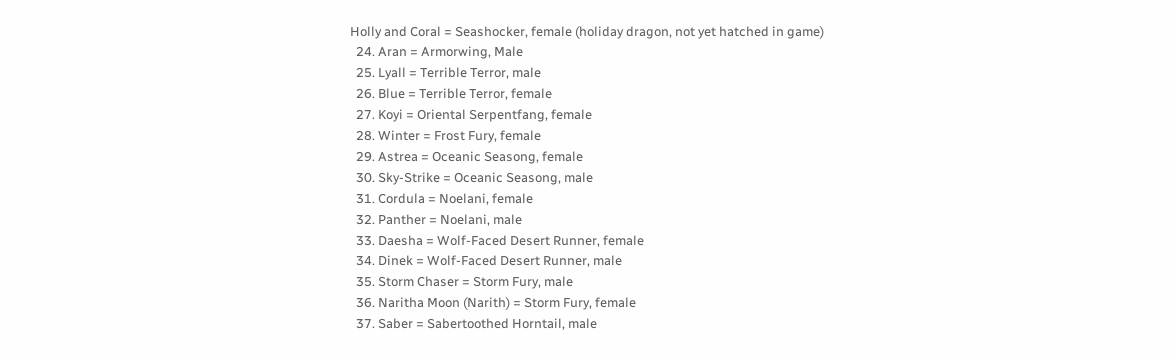Holly and Coral = Seashocker, female (holiday dragon, not yet hatched in game)
  24. Aran = Armorwing, Male
  25. Lyall = Terrible Terror, male
  26. Blue = Terrible Terror, female
  27. Koyi = Oriental Serpentfang, female
  28. Winter = Frost Fury, female
  29. Astrea = Oceanic Seasong, female
  30. Sky-Strike = Oceanic Seasong, male
  31. Cordula = Noelani, female
  32. Panther = Noelani, male
  33. Daesha = Wolf-Faced Desert Runner, female
  34. Dinek = Wolf-Faced Desert Runner, male
  35. Storm Chaser = Storm Fury, male
  36. Naritha Moon (Narith) = Storm Fury, female
  37. Saber = Sabertoothed Horntail, male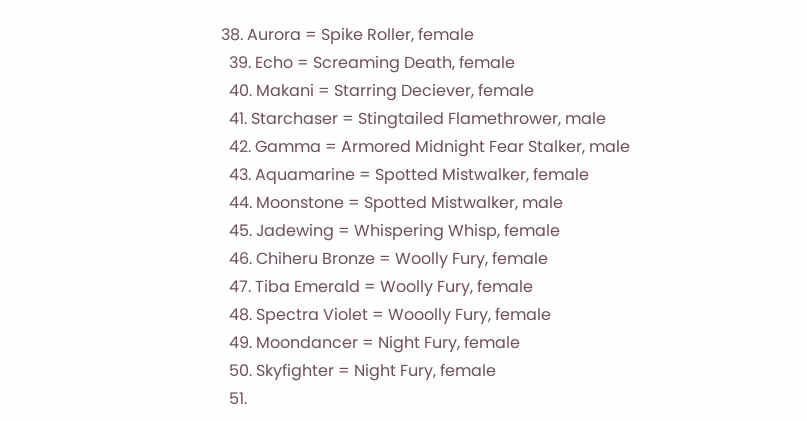38. Aurora = Spike Roller, female
  39. Echo = Screaming Death, female
  40. Makani = Starring Deciever, female
  41. Starchaser = Stingtailed Flamethrower, male
  42. Gamma = Armored Midnight Fear Stalker, male
  43. Aquamarine = Spotted Mistwalker, female
  44. Moonstone = Spotted Mistwalker, male
  45. Jadewing = Whispering Whisp, female
  46. Chiheru Bronze = Woolly Fury, female
  47. Tiba Emerald = Woolly Fury, female
  48. Spectra Violet = Wooolly Fury, female
  49. Moondancer = Night Fury, female
  50. Skyfighter = Night Fury, female
  51.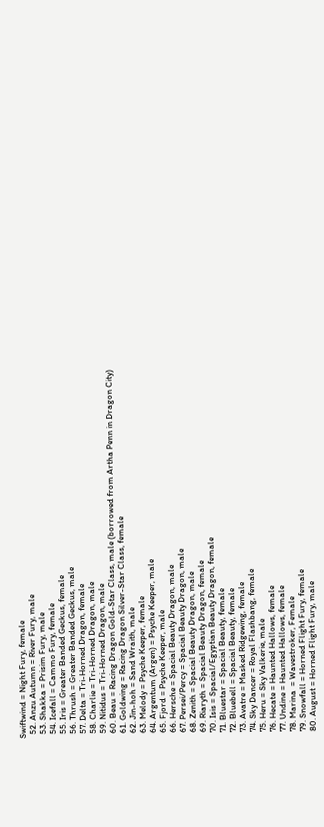Swiftwind = Night Fury, female
  52. Anzu Autumn = River Fury, male
  53. Shakka = Prisim Fury, male
  54. Icefall = Cammo Fury, female
  55. Iris = Greater Banded Geckus, female
  56. Thrush = Greater Banded Geckus, male
  57. Delta = Tri-Horned Dragon, female
  58. Charlie = Tri-Horned Dragon, male
  59. Nitidus = Tri-Horned Dragon, male
  60. Beau = Racing Dragon Gold-Star Class, male (borrowed from Artha Penn in Dragon City)
  61. Goldwing = Racing Dragon Silver-Star Class, female
  62. Jin-hoh = Sand Wraith, male
  63. Melody = Psyche Keeper, female
  64. Argentum (Argen) = Psyche Keeper, male
  65. Fjord = Psyche Keeper, male
  66. Hersche = Spacial Beauty Dragon, male
  67. Persei/Percy = Spacial Beauty Dragon, male
  68. Zenith = Spacial Beauty Dragon, male
  69. Riaryth = Spacial Beauty Dragon, female
  70. Isis = Spacial/Egyptian Beauty Dragon, female
  71. Bluestar = Spacial Beauty, female
  72. Bluebell = Spacial Beauty, female
  73. Avatre = Masked Ridgewing, female
  74. Sky Dancer = Royal Flashbang, female
  75. Heru = Sky Valkerie, male
  76. Hecate = Haunted Hallows, female
  77. Undine = Haunted Hallows, female
  78. Marina  = Wavestroker, Female
  79. Snowfall = Horned Flight Fury, female
  80. August = Horned Flight Fury, male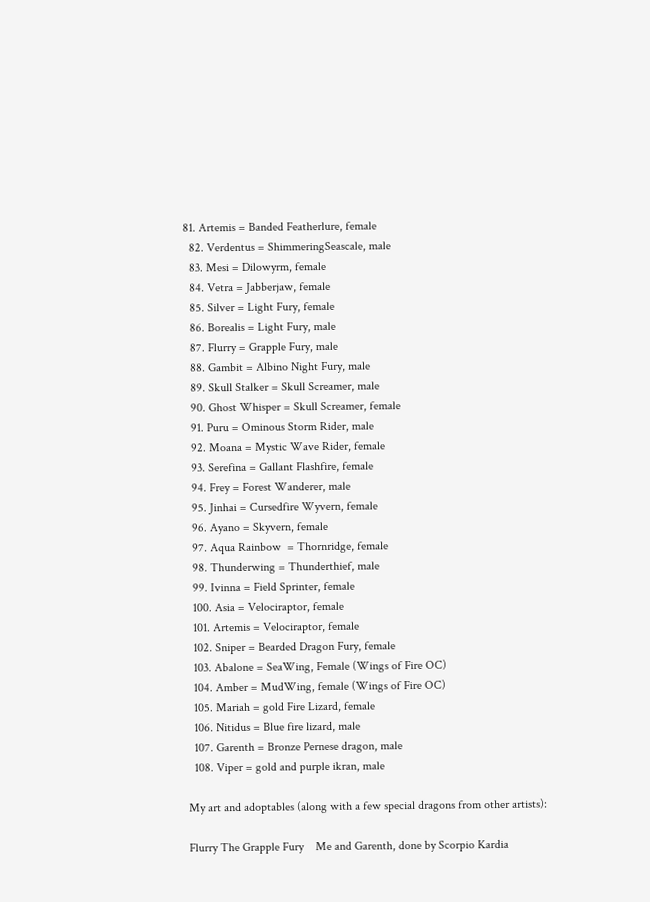81. Artemis = Banded Featherlure, female
  82. Verdentus = ShimmeringSeascale, male
  83. Mesi = Dilowyrm, female
  84. Vetra = Jabberjaw, female
  85. Silver = Light Fury, female
  86. Borealis = Light Fury, male
  87. Flurry = Grapple Fury, male
  88. Gambit = Albino Night Fury, male
  89. Skull Stalker = Skull Screamer, male
  90. Ghost Whisper = Skull Screamer, female
  91. Puru = Ominous Storm Rider, male
  92. Moana = Mystic Wave Rider, female
  93. Serefina = Gallant Flashfire, female
  94. Frey = Forest Wanderer, male
  95. Jinhai = Cursedfire Wyvern, female
  96. Ayano = Skyvern, female
  97. Aqua Rainbow  = Thornridge, female
  98. Thunderwing = Thunderthief, male
  99. Ivinna = Field Sprinter, female
  100. Asia = Velociraptor, female
  101. Artemis = Velociraptor, female
  102. Sniper = Bearded Dragon Fury, female
  103. Abalone = SeaWing, Female (Wings of Fire OC)
  104. Amber = MudWing, female (Wings of Fire OC)
  105. Mariah = gold Fire Lizard, female
  106. Nitidus = Blue fire lizard, male
  107. Garenth = Bronze Pernese dragon, male
  108. Viper = gold and purple ikran, male

My art and adoptables (along with a few special dragons from other artists):

Flurry The Grapple Fury    Me and Garenth, done by Scorpio Kardia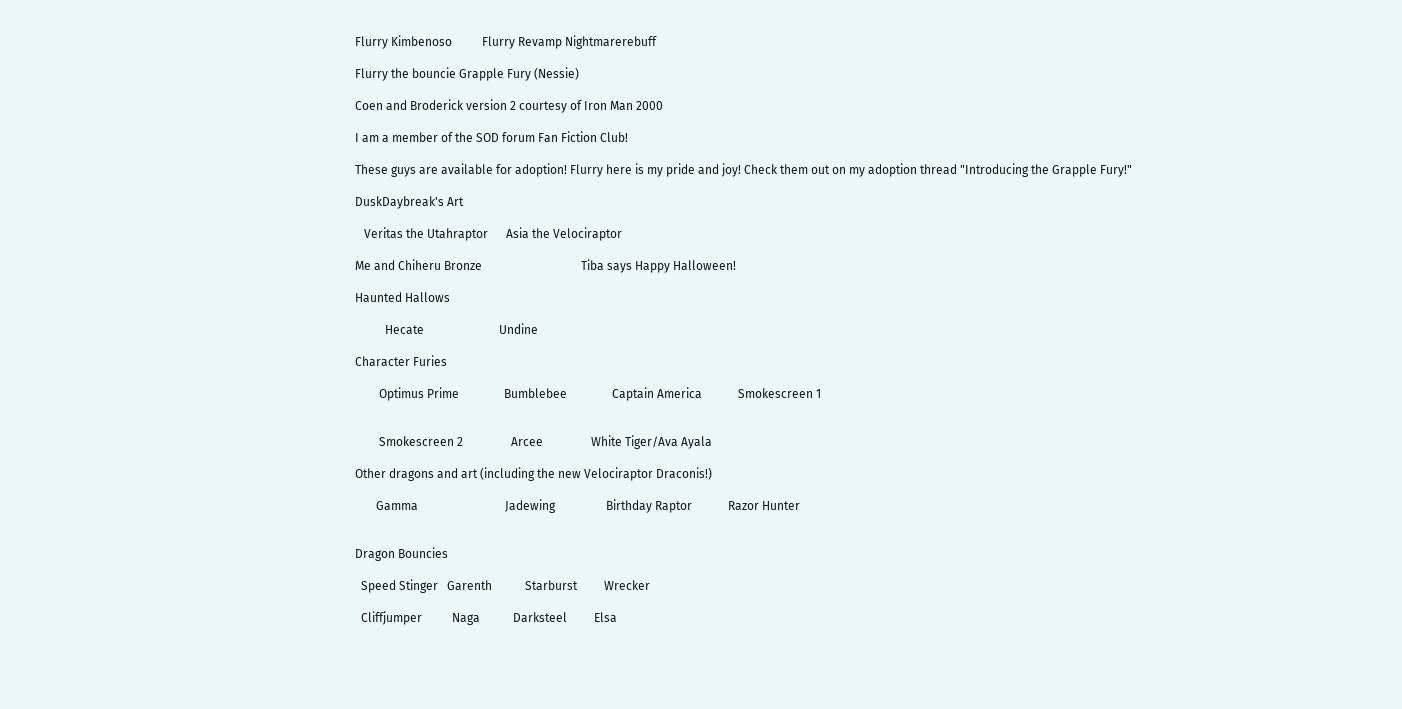Flurry Kimbenoso          Flurry Revamp Nightmarerebuff

Flurry the bouncie Grapple Fury (Nessie)

Coen and Broderick version 2 courtesy of Iron Man 2000

I am a member of the SOD forum Fan Fiction Club!

These guys are available for adoption! Flurry here is my pride and joy! Check them out on my adoption thread "Introducing the Grapple Fury!"

DuskDaybreak's Art

   Veritas the Utahraptor      Asia the Velociraptor

Me and Chiheru Bronze                                 Tiba says Happy Halloween!

Haunted Hallows

          Hecate                         Undine

Character Furies

        Optimus Prime               Bumblebee               Captain America            Smokescreen 1


        Smokescreen 2                Arcee                White Tiger/Ava Ayala

Other dragons and art (including the new Velociraptor Draconis!)

       Gamma                             Jadewing                 Birthday Raptor            Razor Hunter


Dragon Bouncies

  Speed Stinger   Garenth           Starburst         Wrecker

  Cliffjumper          Naga           Darksteel         Elsa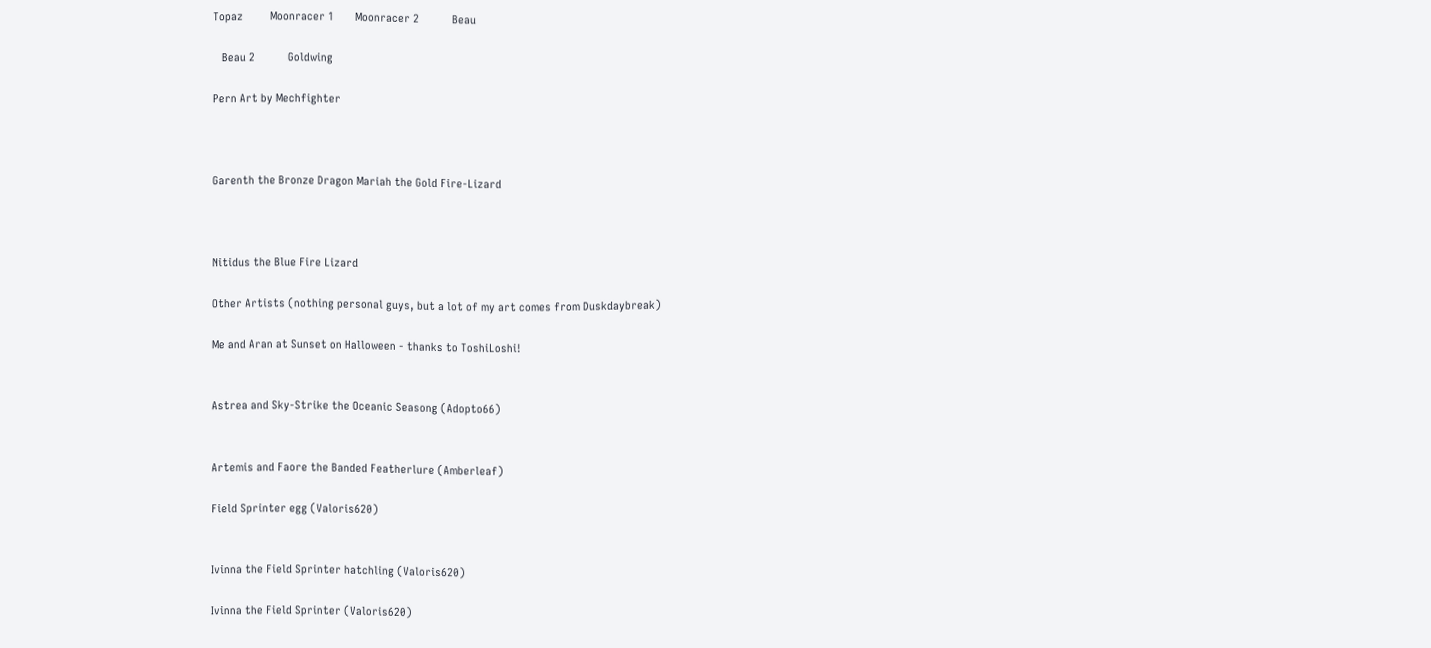Topaz         Moonracer 1       Moonracer 2           Beau

   Beau 2           Goldwing

Pern Art by Mechfighter



Garenth the Bronze Dragon Mariah the Gold Fire-Lizard



Nitidus the Blue Fire Lizard

Other Artists (nothing personal guys, but a lot of my art comes from Duskdaybreak)

Me and Aran at Sunset on Halloween - thanks to ToshiLoshi!


Astrea and Sky-Strike the Oceanic Seasong (Adopto66)


Artemis and Faore the Banded Featherlure (Amberleaf)

Field Sprinter egg (Valoris620)


Ivinna the Field Sprinter hatchling (Valoris620)

Ivinna the Field Sprinter (Valoris620)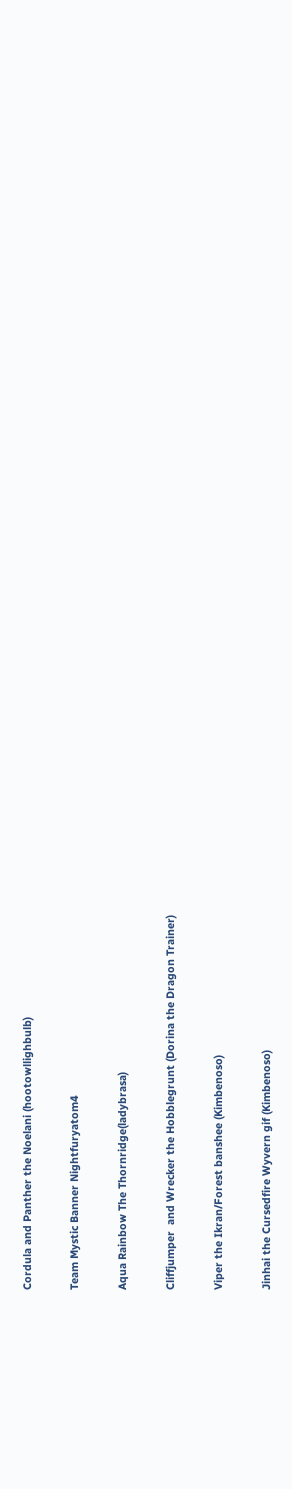Cordula and Panther the Noelani (hootowllighbulb)

Team Mystic Banner Nightfuryatom4

Aqua Rainbow The Thornridge(ladybrasa)

Cliffjumper  and Wrecker the Hobblegrunt (Dorina the Dragon Trainer)

Viper the Ikran/Forest banshee (Kimbenoso)

Jinhai the Cursedfire Wyvern gif (Kimbenoso)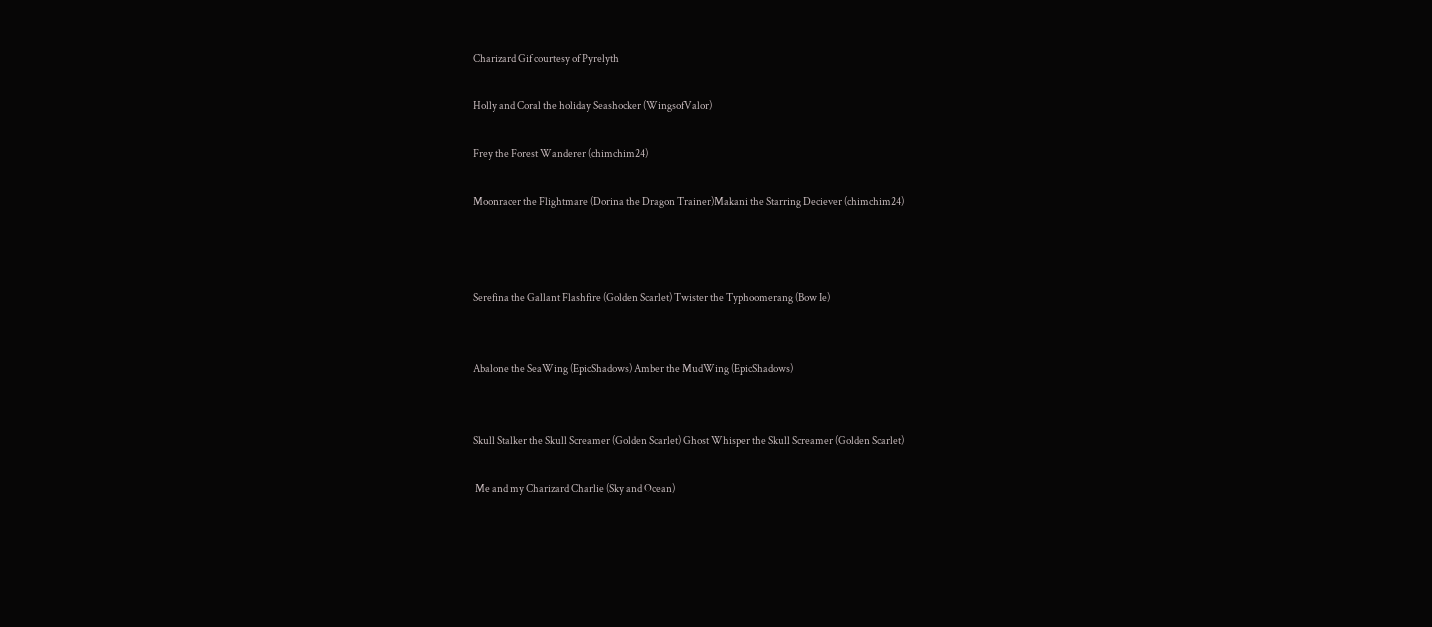Charizard Gif courtesy of Pyrelyth

Holly and Coral the holiday Seashocker (WingsofValor)

Frey the Forest Wanderer (chimchim24)

Moonracer the Flightmare (Dorina the Dragon Trainer)Makani the Starring Deciever (chimchim24)



Serefina the Gallant Flashfire (Golden Scarlet) Twister the Typhoomerang (Bow Ie)


Abalone the SeaWing (EpicShadows) Amber the MudWing (EpicShadows)


Skull Stalker the Skull Screamer (Golden Scarlet) Ghost Whisper the Skull Screamer (Golden Scarlet)

 Me and my Charizard Charlie (Sky and Ocean)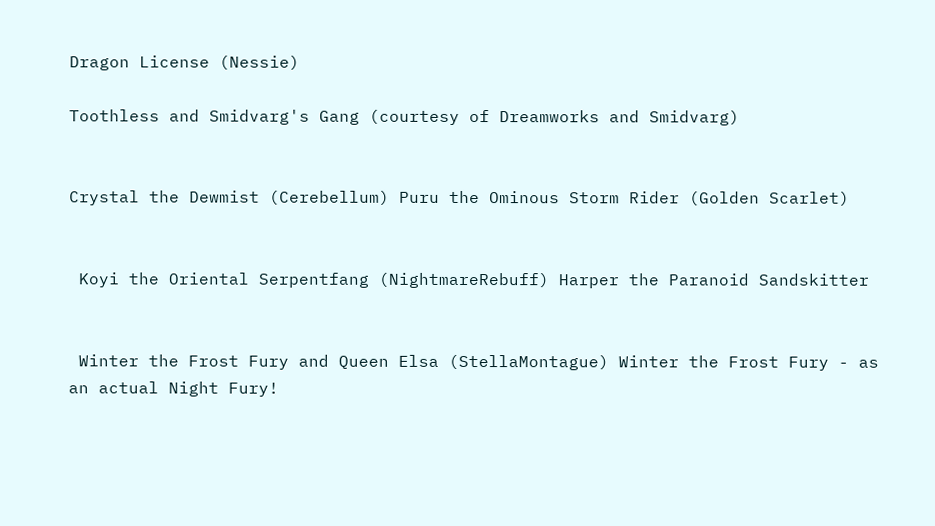Dragon License (Nessie)

Toothless and Smidvarg's Gang (courtesy of Dreamworks and Smidvarg)


Crystal the Dewmist (Cerebellum) Puru the Ominous Storm Rider (Golden Scarlet)


 Koyi the Oriental Serpentfang (NightmareRebuff) Harper the Paranoid Sandskitter


 Winter the Frost Fury and Queen Elsa (StellaMontague) Winter the Frost Fury - as an actual Night Fury!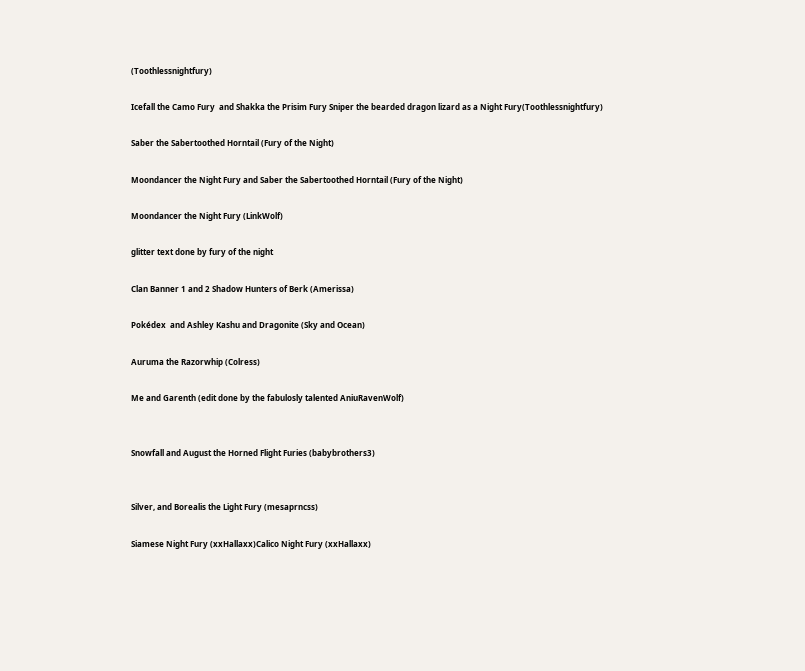(Toothlessnightfury)

Icefall the Camo Fury  and Shakka the Prisim Fury Sniper the bearded dragon lizard as a Night Fury(Toothlessnightfury)

Saber the Sabertoothed Horntail (Fury of the Night)

Moondancer the Night Fury and Saber the Sabertoothed Horntail (Fury of the Night)

Moondancer the Night Fury (LinkWolf)

glitter text done by fury of the night

Clan Banner 1 and 2 Shadow Hunters of Berk (Amerissa)

Pokédex  and Ashley Kashu and Dragonite (Sky and Ocean)

Auruma the Razorwhip (Colress)

Me and Garenth (edit done by the fabulosly talented AniuRavenWolf)


Snowfall and August the Horned Flight Furies (babybrothers3)


Silver, and Borealis the Light Fury (mesaprncss)

Siamese Night Fury (xxHallaxx)Calico Night Fury (xxHallaxx)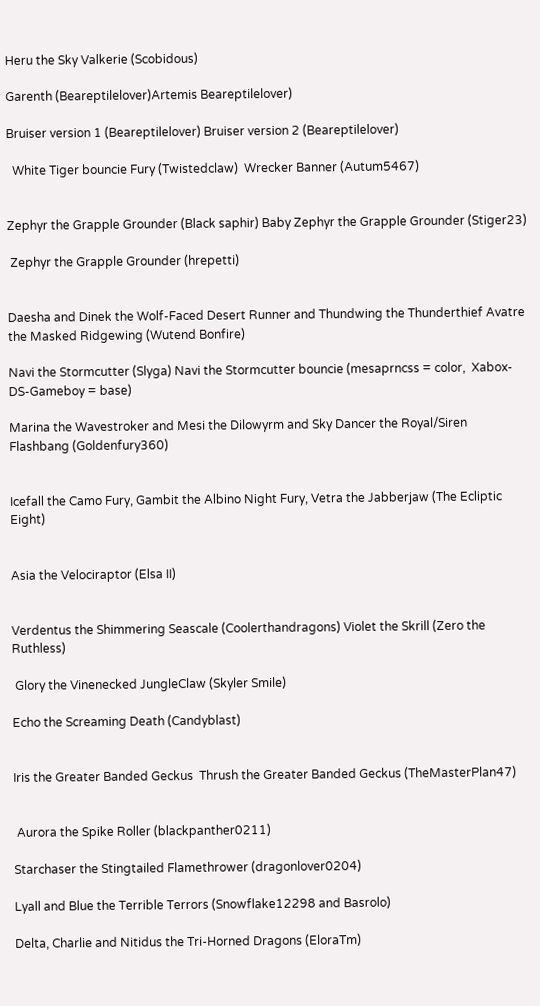Heru the Sky Valkerie (Scobidous)

Garenth (Beareptilelover)Artemis Beareptilelover)

Bruiser version 1 (Beareptilelover) Bruiser version 2 (Beareptilelover)

  White Tiger bouncie Fury (Twistedclaw)  Wrecker Banner (Autum5467)


Zephyr the Grapple Grounder (Black saphir) Baby Zephyr the Grapple Grounder (Stiger23)

 Zephyr the Grapple Grounder (hrepetti)


Daesha and Dinek the Wolf-Faced Desert Runner and Thundwing the Thunderthief Avatre the Masked Ridgewing (Wutend Bonfire)

Navi the Stormcutter (Slyga) Navi the Stormcutter bouncie (mesaprncss = color,  Xabox-DS-Gameboy = base)

Marina the Wavestroker and Mesi the Dilowyrm and Sky Dancer the Royal/Siren Flashbang (Goldenfury360)


Icefall the Camo Fury, Gambit the Albino Night Fury, Vetra the Jabberjaw (The Ecliptic Eight)


Asia the Velociraptor (Elsa II)


Verdentus the Shimmering Seascale (Coolerthandragons) Violet the Skrill (Zero the Ruthless)

 Glory the Vinenecked JungleClaw (Skyler Smile)

Echo the Screaming Death (Candyblast)


Iris the Greater Banded Geckus  Thrush the Greater Banded Geckus (TheMasterPlan47)


 Aurora the Spike Roller (blackpanther0211)

Starchaser the Stingtailed Flamethrower (dragonlover0204)

Lyall and Blue the Terrible Terrors (Snowflake12298 and Basrolo)

Delta, Charlie and Nitidus the Tri-Horned Dragons (EloraTm)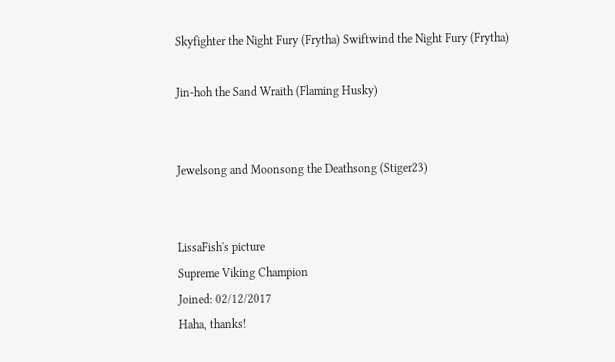Skyfighter the Night Fury (Frytha) Swiftwind the Night Fury (Frytha)

Jin-hoh the Sand Wraith (Flaming Husky)


Jewelsong and Moonsong the Deathsong (Stiger23)


LissaFish's picture
Supreme Viking Champion
Joined: 02/12/2017
Haha, thanks!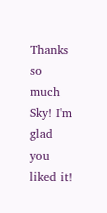Thanks so much Sky! I'm glad you liked it!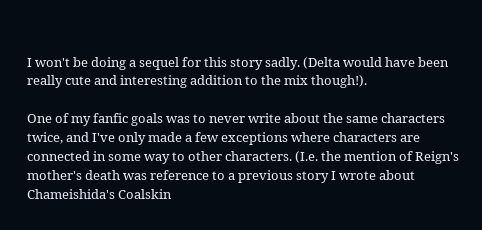I won't be doing a sequel for this story sadly. (Delta would have been really cute and interesting addition to the mix though!).

One of my fanfic goals was to never write about the same characters twice, and I've only made a few exceptions where characters are connected in some way to other characters. (I.e. the mention of Reign's mother's death was reference to a previous story I wrote about Chameishida's Coalskin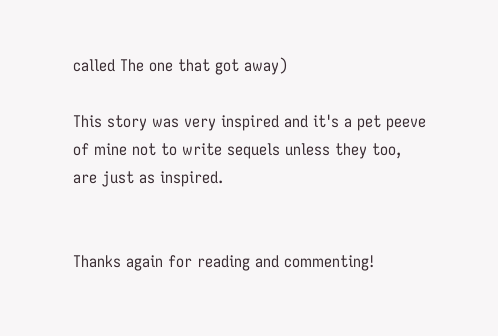called The one that got away)

This story was very inspired and it's a pet peeve of mine not to write sequels unless they too, are just as inspired.


Thanks again for reading and commenting!